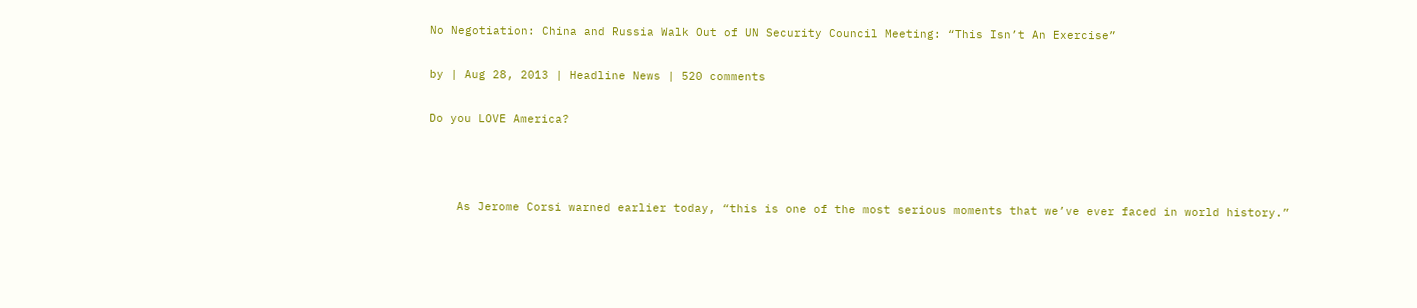No Negotiation: China and Russia Walk Out of UN Security Council Meeting: “This Isn’t An Exercise”

by | Aug 28, 2013 | Headline News | 520 comments

Do you LOVE America?



    As Jerome Corsi warned earlier today, “this is one of the most serious moments that we’ve ever faced in world history.”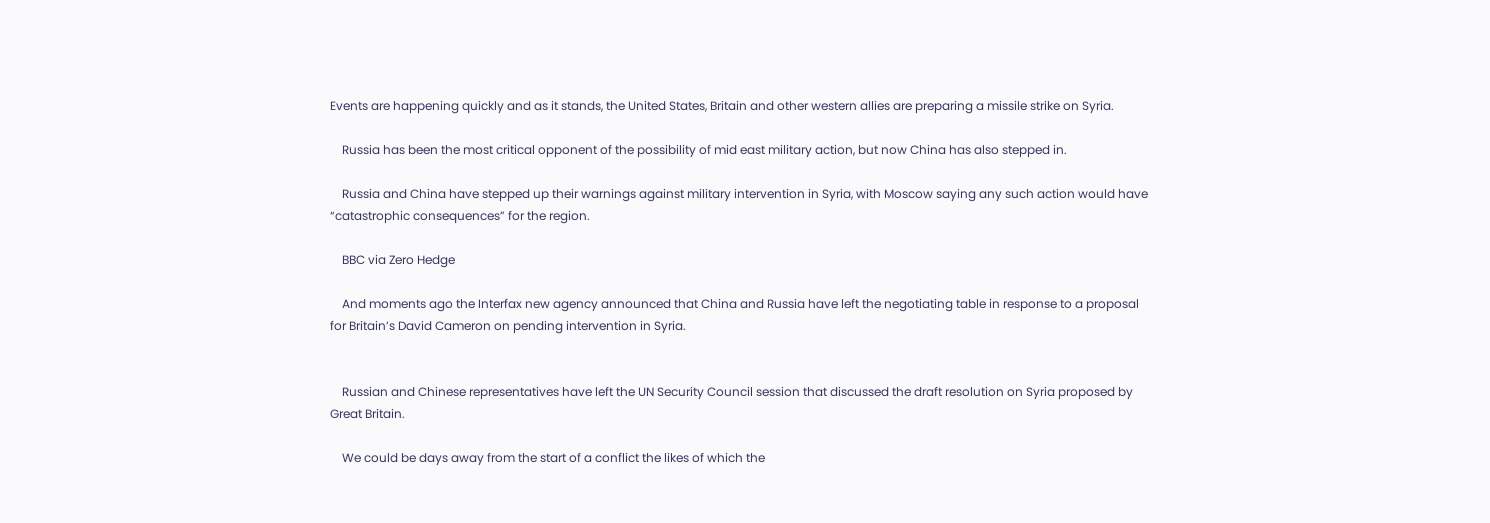Events are happening quickly and as it stands, the United States, Britain and other western allies are preparing a missile strike on Syria.

    Russia has been the most critical opponent of the possibility of mid east military action, but now China has also stepped in.

    Russia and China have stepped up their warnings against military intervention in Syria, with Moscow saying any such action would have “catastrophic consequences” for the region.

    BBC via Zero Hedge

    And moments ago the Interfax new agency announced that China and Russia have left the negotiating table in response to a proposal for Britain’s David Cameron on pending intervention in Syria.


    Russian and Chinese representatives have left the UN Security Council session that discussed the draft resolution on Syria proposed by Great Britain.

    We could be days away from the start of a conflict the likes of which the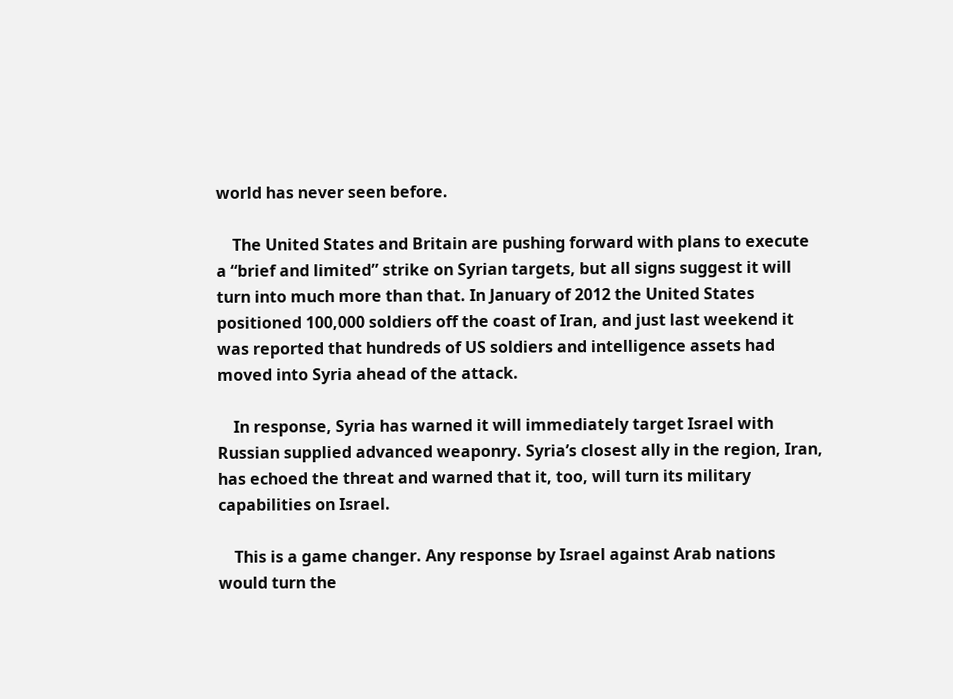world has never seen before.

    The United States and Britain are pushing forward with plans to execute a “brief and limited” strike on Syrian targets, but all signs suggest it will turn into much more than that. In January of 2012 the United States positioned 100,000 soldiers off the coast of Iran, and just last weekend it was reported that hundreds of US soldiers and intelligence assets had moved into Syria ahead of the attack.

    In response, Syria has warned it will immediately target Israel with Russian supplied advanced weaponry. Syria’s closest ally in the region, Iran, has echoed the threat and warned that it, too, will turn its military capabilities on Israel.

    This is a game changer. Any response by Israel against Arab nations would turn the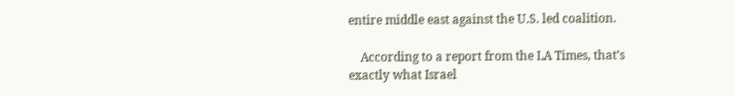entire middle east against the U.S. led coalition.

    According to a report from the LA Times, that’s exactly what Israel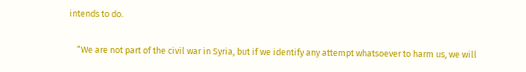intends to do.

    “We are not part of the civil war in Syria, but if we identify any attempt whatsoever to harm us, we will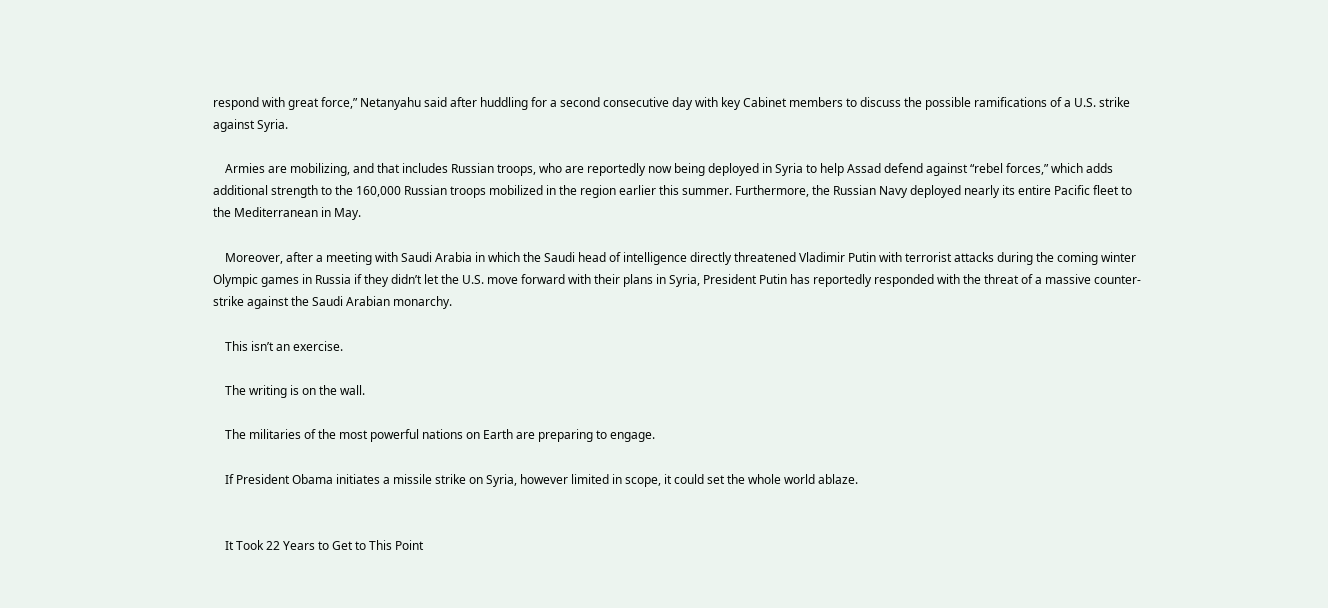respond with great force,” Netanyahu said after huddling for a second consecutive day with key Cabinet members to discuss the possible ramifications of a U.S. strike against Syria.

    Armies are mobilizing, and that includes Russian troops, who are reportedly now being deployed in Syria to help Assad defend against “rebel forces,” which adds additional strength to the 160,000 Russian troops mobilized in the region earlier this summer. Furthermore, the Russian Navy deployed nearly its entire Pacific fleet to the Mediterranean in May.

    Moreover, after a meeting with Saudi Arabia in which the Saudi head of intelligence directly threatened Vladimir Putin with terrorist attacks during the coming winter Olympic games in Russia if they didn’t let the U.S. move forward with their plans in Syria, President Putin has reportedly responded with the threat of a massive counter-strike against the Saudi Arabian monarchy.

    This isn’t an exercise.

    The writing is on the wall.

    The militaries of the most powerful nations on Earth are preparing to engage.

    If President Obama initiates a missile strike on Syria, however limited in scope, it could set the whole world ablaze.


    It Took 22 Years to Get to This Point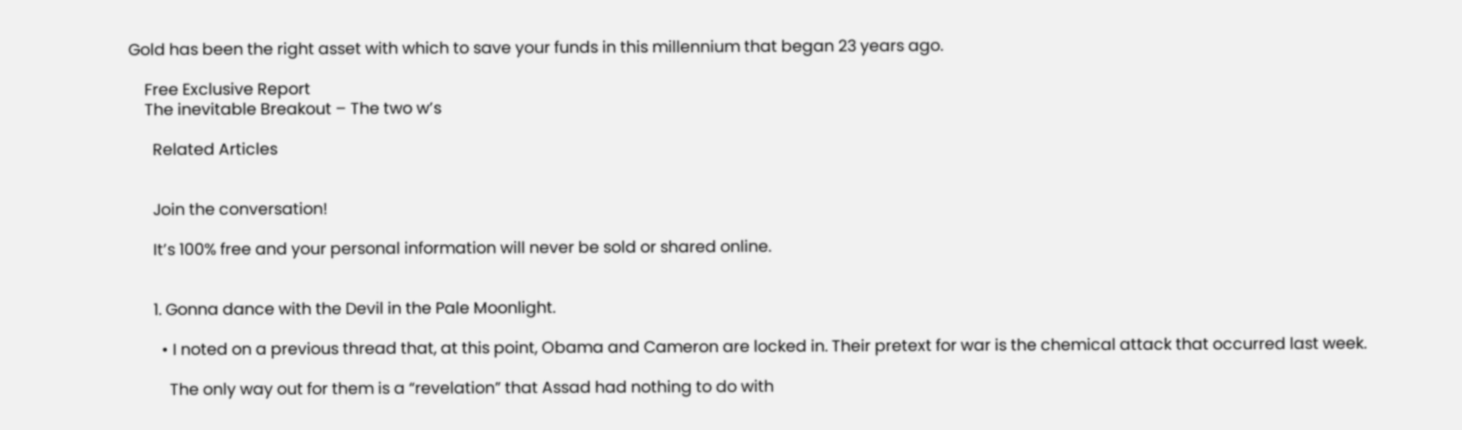Gold has been the right asset with which to save your funds in this millennium that began 23 years ago.

    Free Exclusive Report
    The inevitable Breakout – The two w’s

      Related Articles


      Join the conversation!

      It’s 100% free and your personal information will never be sold or shared online.


      1. Gonna dance with the Devil in the Pale Moonlight.

        • I noted on a previous thread that, at this point, Obama and Cameron are locked in. Their pretext for war is the chemical attack that occurred last week.

          The only way out for them is a “revelation” that Assad had nothing to do with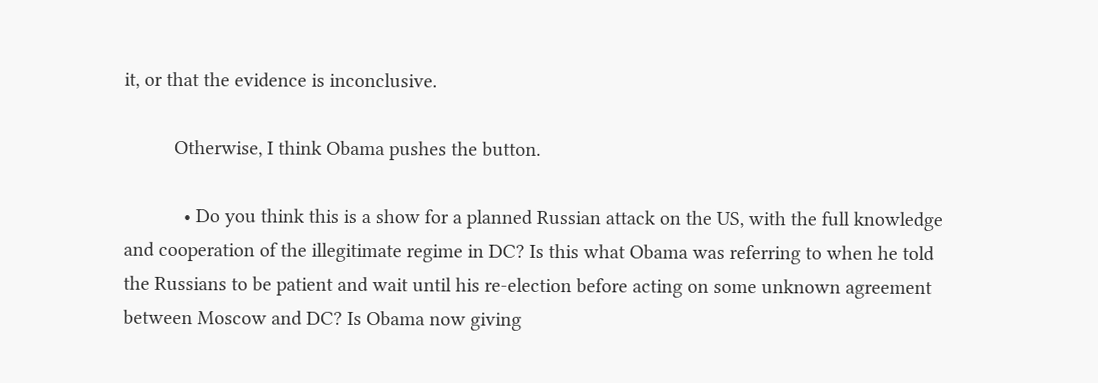it, or that the evidence is inconclusive.

          Otherwise, I think Obama pushes the button.

            • Do you think this is a show for a planned Russian attack on the US, with the full knowledge and cooperation of the illegitimate regime in DC? Is this what Obama was referring to when he told the Russians to be patient and wait until his re-election before acting on some unknown agreement between Moscow and DC? Is Obama now giving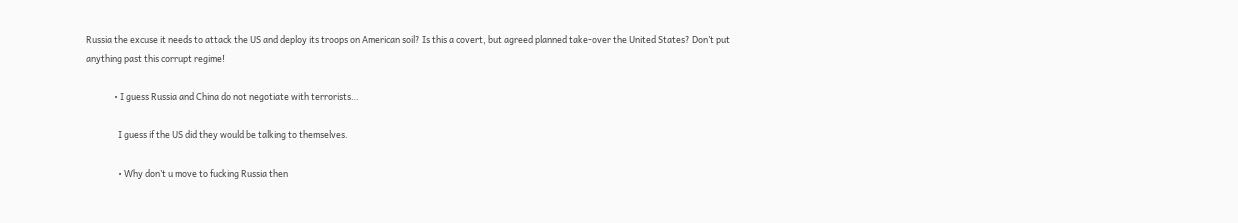Russia the excuse it needs to attack the US and deploy its troops on American soil? Is this a covert, but agreed planned take-over the United States? Don’t put anything past this corrupt regime!

              • I guess Russia and China do not negotiate with terrorists…

                I guess if the US did they would be talking to themselves.

                • Why don’t u move to fucking Russia then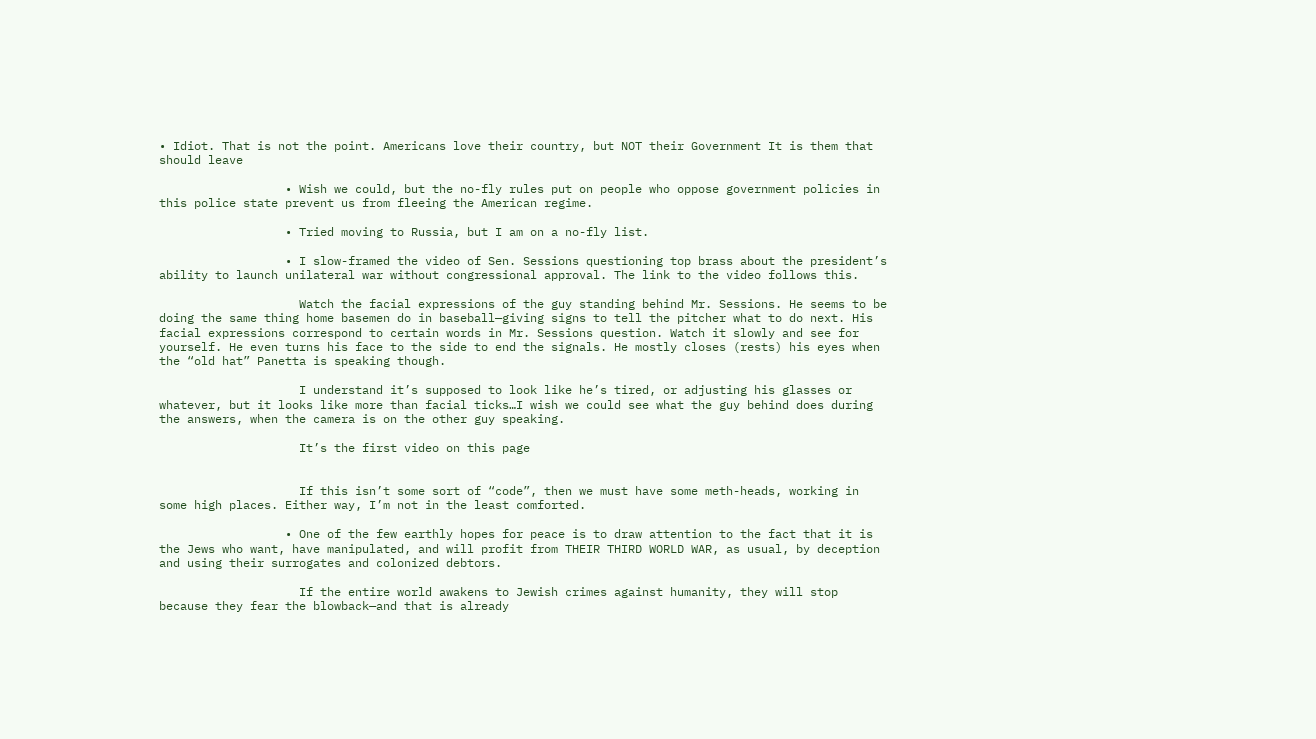• Idiot. That is not the point. Americans love their country, but NOT their Government It is them that should leave

                  • Wish we could, but the no-fly rules put on people who oppose government policies in this police state prevent us from fleeing the American regime.

                  • Tried moving to Russia, but I am on a no-fly list.

                  • I slow-framed the video of Sen. Sessions questioning top brass about the president’s ability to launch unilateral war without congressional approval. The link to the video follows this.

                    Watch the facial expressions of the guy standing behind Mr. Sessions. He seems to be doing the same thing home basemen do in baseball—giving signs to tell the pitcher what to do next. His facial expressions correspond to certain words in Mr. Sessions question. Watch it slowly and see for yourself. He even turns his face to the side to end the signals. He mostly closes (rests) his eyes when the “old hat” Panetta is speaking though.

                    I understand it’s supposed to look like he’s tired, or adjusting his glasses or whatever, but it looks like more than facial ticks…I wish we could see what the guy behind does during the answers, when the camera is on the other guy speaking.

                    It’s the first video on this page


                    If this isn’t some sort of “code”, then we must have some meth-heads, working in some high places. Either way, I’m not in the least comforted.

                  • One of the few earthly hopes for peace is to draw attention to the fact that it is the Jews who want, have manipulated, and will profit from THEIR THIRD WORLD WAR, as usual, by deception and using their surrogates and colonized debtors.

                    If the entire world awakens to Jewish crimes against humanity, they will stop because they fear the blowback—and that is already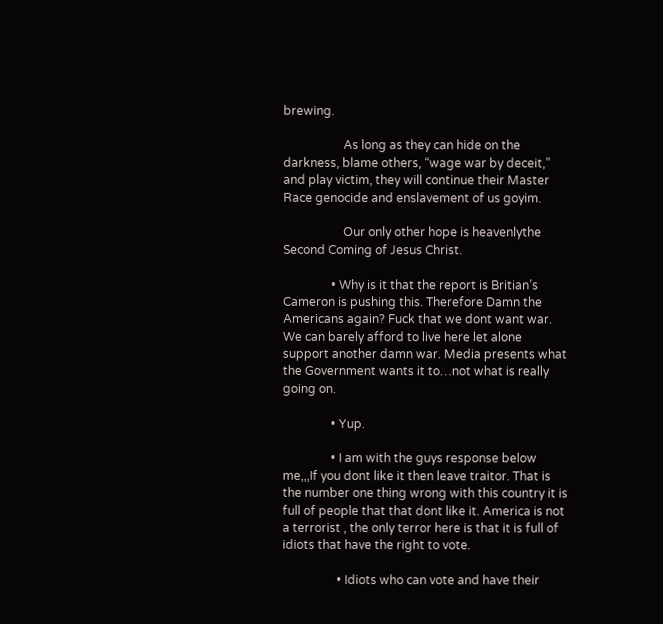brewing.

                    As long as they can hide on the darkness, blame others, “wage war by deceit,” and play victim, they will continue their Master Race genocide and enslavement of us goyim.

                    Our only other hope is heavenlythe Second Coming of Jesus Christ.

                • Why is it that the report is Britian’s Cameron is pushing this. Therefore Damn the Americans again? Fuck that we dont want war. We can barely afford to live here let alone support another damn war. Media presents what the Government wants it to…not what is really going on.

                • Yup.

                • I am with the guys response below me,,,If you dont like it then leave traitor. That is the number one thing wrong with this country it is full of people that that dont like it. America is not a terrorist , the only terror here is that it is full of idiots that have the right to vote.

                  • Idiots who can vote and have their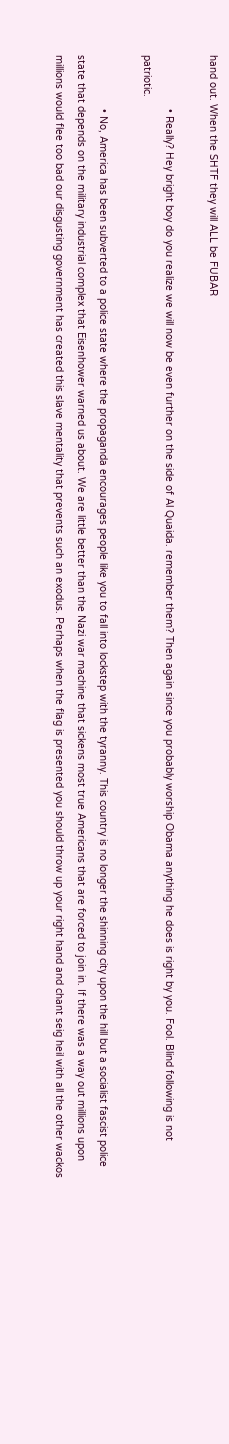hand out. When the SHTF they will ALL be FUBAR

                  • Really? Hey bright boy do you realize we will now be even further on the side of Al Quaida. remember them? Then again since you probably worship Obama anything he does is right by you. Fool. Blind following is not patriotic.

                  • No, America has been subverted to a police state where the propaganda encourages people like you to fall into lockstep with the tyranny. This country is no longer the shinning city upon the hill but a socialist fascist police state that depends on the military industrial complex that Eisenhower warned us about. We are little better than the Nazi war machine that sickens most true Americans that are forced to join in. If there was a way out millions upon millions would flee too bad our disgusting government has created this slave mentality that prevents such an exodus. Perhaps when the flag is presented you should throw up your right hand and chant seig heil with all the other wackos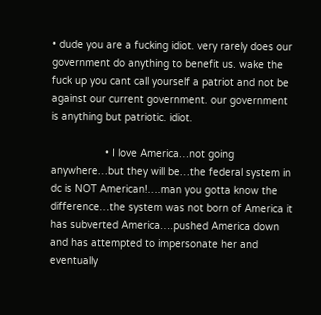• dude you are a fucking idiot. very rarely does our government do anything to benefit us. wake the fuck up you cant call yourself a patriot and not be against our current government. our government is anything but patriotic. idiot.

                  • I love America…not going anywhere…but they will be…the federal system in dc is NOT American!….man you gotta know the difference…the system was not born of America it has subverted America….pushed America down and has attempted to impersonate her and eventually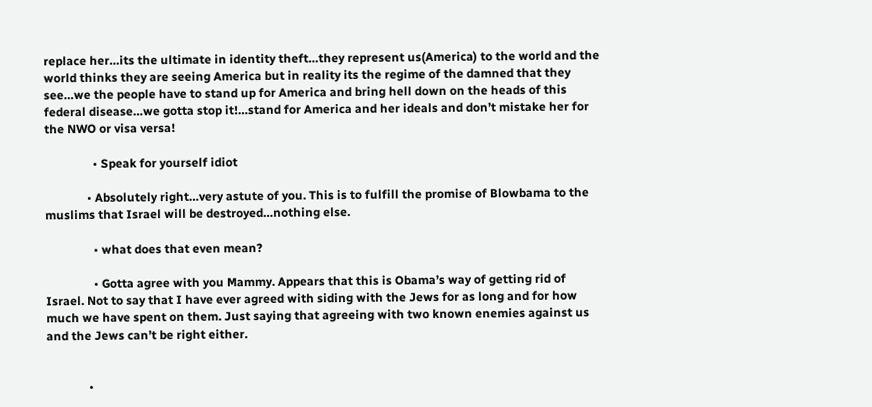replace her…its the ultimate in identity theft…they represent us(America) to the world and the world thinks they are seeing America but in reality its the regime of the damned that they see…we the people have to stand up for America and bring hell down on the heads of this federal disease…we gotta stop it!…stand for America and her ideals and don’t mistake her for the NWO or visa versa!

                • Speak for yourself idiot

              • Absolutely right…very astute of you. This is to fulfill the promise of Blowbama to the muslims that Israel will be destroyed…nothing else.

                • what does that even mean?

                • Gotta agree with you Mammy. Appears that this is Obama’s way of getting rid of Israel. Not to say that I have ever agreed with siding with the Jews for as long and for how much we have spent on them. Just saying that agreeing with two known enemies against us and the Jews can’t be right either.


              •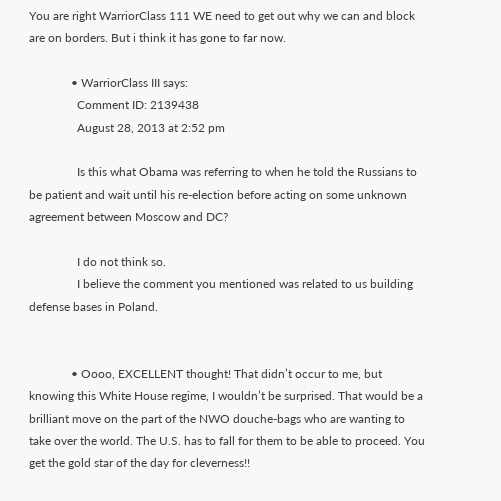You are right WarriorClass 111 WE need to get out why we can and block are on borders. But i think it has gone to far now.

              • WarriorClass III says:
                Comment ID: 2139438
                August 28, 2013 at 2:52 pm

                Is this what Obama was referring to when he told the Russians to be patient and wait until his re-election before acting on some unknown agreement between Moscow and DC?

                I do not think so.
                I believe the comment you mentioned was related to us building defense bases in Poland.


              • Oooo, EXCELLENT thought! That didn’t occur to me, but knowing this White House regime, I wouldn’t be surprised. That would be a brilliant move on the part of the NWO douche-bags who are wanting to take over the world. The U.S. has to fall for them to be able to proceed. You get the gold star of the day for cleverness!!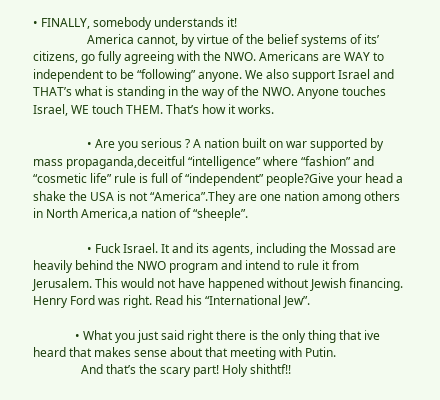• FINALLY, somebody understands it!
                  America cannot, by virtue of the belief systems of its’ citizens, go fully agreeing with the NWO. Americans are WAY to independent to be “following” anyone. We also support Israel and THAT’s what is standing in the way of the NWO. Anyone touches Israel, WE touch THEM. That’s how it works.

                  • Are you serious ? A nation built on war supported by mass propaganda,deceitful “intelligence” where “fashion” and “cosmetic life” rule is full of “independent” people?Give your head a shake the USA is not “America”.They are one nation among others in North America,a nation of “sheeple”.

                  • Fuck Israel. It and its agents, including the Mossad are heavily behind the NWO program and intend to rule it from Jerusalem. This would not have happened without Jewish financing. Henry Ford was right. Read his “International Jew”.

              • What you just said right there is the only thing that ive heard that makes sense about that meeting with Putin.
                And that’s the scary part! Holy shithtf!!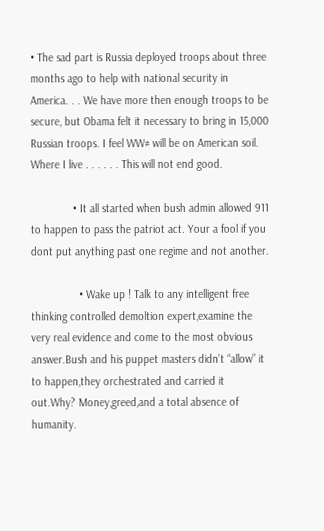• The sad part is Russia deployed troops about three months ago to help with national security in America. . . We have more then enough troops to be secure, but Obama felt it necessary to bring in 15,000 Russian troops. I feel WW# will be on American soil. Where I live . . . . . . This will not end good.

              • It all started when bush admin allowed 911 to happen to pass the patriot act. Your a fool if you dont put anything past one regime and not another.

                • Wake up ! Talk to any intelligent free thinking controlled demoltion expert,examine the very real evidence and come to the most obvious answer.Bush and his puppet masters didn’t “allow” it to happen,they orchestrated and carried it out.Why? Money,greed,and a total absence of humanity.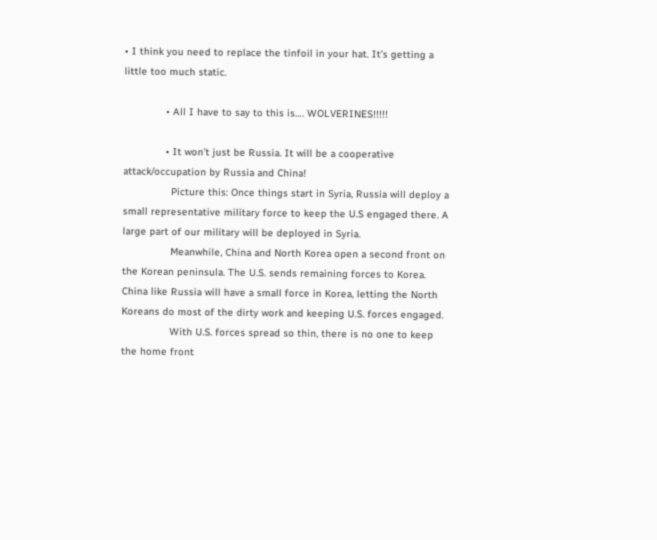• I think you need to replace the tinfoil in your hat. It’s getting a little too much static.

              • All I have to say to this is…. WOLVERINES!!!!!

              • It won’t just be Russia. It will be a cooperative attack/occupation by Russia and China!
                Picture this: Once things start in Syria, Russia will deploy a small representative military force to keep the U.S engaged there. A large part of our military will be deployed in Syria.
                Meanwhile, China and North Korea open a second front on the Korean peninsula. The U.S. sends remaining forces to Korea. China like Russia will have a small force in Korea, letting the North Koreans do most of the dirty work and keeping U.S. forces engaged.
                With U.S. forces spread so thin, there is no one to keep the home front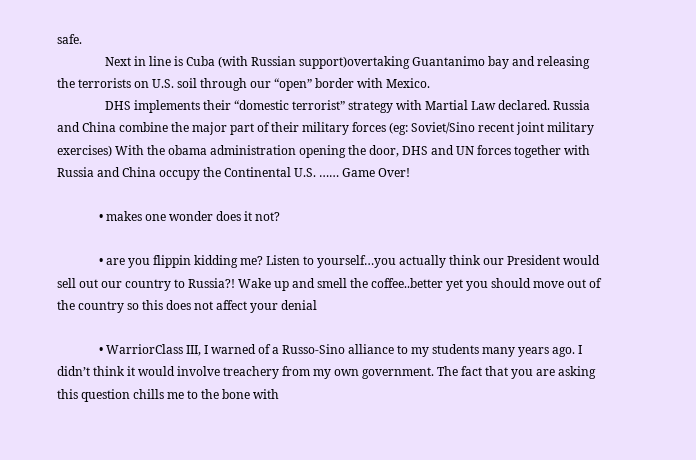safe.
                Next in line is Cuba (with Russian support)overtaking Guantanimo bay and releasing the terrorists on U.S. soil through our “open” border with Mexico.
                DHS implements their “domestic terrorist” strategy with Martial Law declared. Russia and China combine the major part of their military forces (eg: Soviet/Sino recent joint military exercises) With the obama administration opening the door, DHS and UN forces together with Russia and China occupy the Continental U.S. …… Game Over!

              • makes one wonder does it not?

              • are you flippin kidding me? Listen to yourself…you actually think our President would sell out our country to Russia?! Wake up and smell the coffee..better yet you should move out of the country so this does not affect your denial

              • WarriorClass III, I warned of a Russo-Sino alliance to my students many years ago. I didn’t think it would involve treachery from my own government. The fact that you are asking this question chills me to the bone with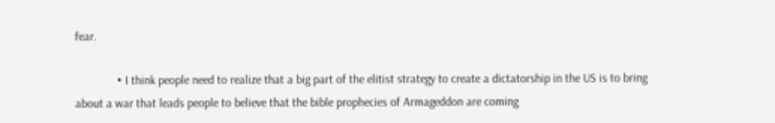fear.

              • I think people need to realize that a big part of the elitist strategy to create a dictatorship in the US is to bring about a war that leads people to believe that the bible prophecies of Armageddon are coming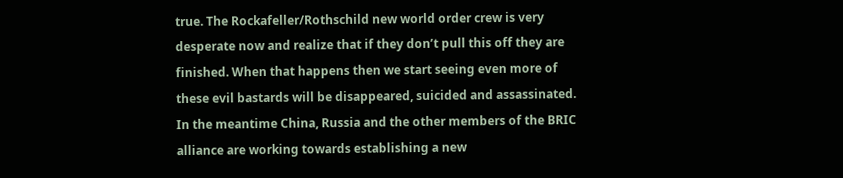true. The Rockafeller/Rothschild new world order crew is very desperate now and realize that if they don’t pull this off they are finished. When that happens then we start seeing even more of these evil bastards will be disappeared, suicided and assassinated. In the meantime China, Russia and the other members of the BRIC alliance are working towards establishing a new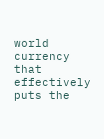world currency that effectively puts the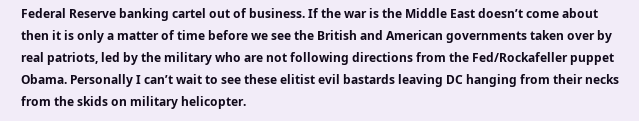Federal Reserve banking cartel out of business. If the war is the Middle East doesn’t come about then it is only a matter of time before we see the British and American governments taken over by real patriots, led by the military who are not following directions from the Fed/Rockafeller puppet Obama. Personally I can’t wait to see these elitist evil bastards leaving DC hanging from their necks from the skids on military helicopter.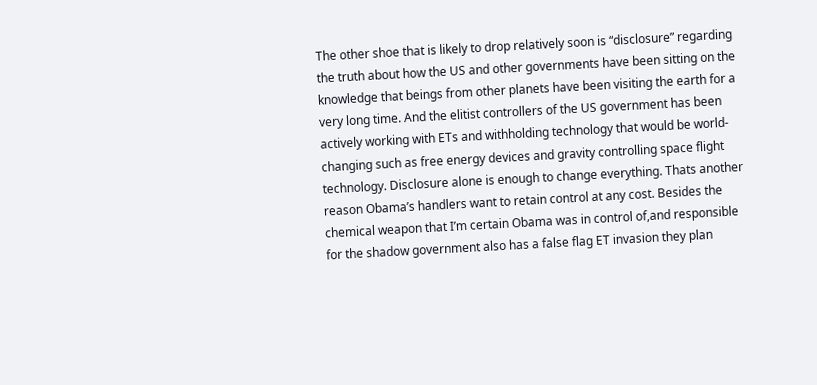The other shoe that is likely to drop relatively soon is “disclosure” regarding the truth about how the US and other governments have been sitting on the knowledge that beings from other planets have been visiting the earth for a very long time. And the elitist controllers of the US government has been actively working with ETs and withholding technology that would be world-changing such as free energy devices and gravity controlling space flight technology. Disclosure alone is enough to change everything. Thats another reason Obama’s handlers want to retain control at any cost. Besides the chemical weapon that I’m certain Obama was in control of,and responsible for the shadow government also has a false flag ET invasion they plan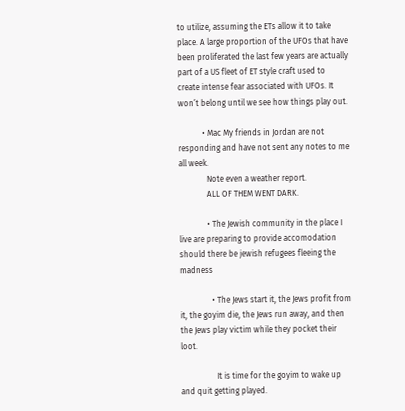to utilize, assuming the ETs allow it to take place. A large proportion of the UFOs that have been proliferated the last few years are actually part of a US fleet of ET style craft used to create intense fear associated with UFOs. It won’t belong until we see how things play out.

            • Mac My friends in Jordan are not responding and have not sent any notes to me all week.
              Note even a weather report.
              ALL OF THEM WENT DARK.

              • The Jewish community in the place I live are preparing to provide accomodation should there be jewish refugees fleeing the madness

                • The Jews start it, the Jews profit from it, the goyim die, the Jews run away, and then the Jews play victim while they pocket their loot.

                  It is time for the goyim to wake up and quit getting played.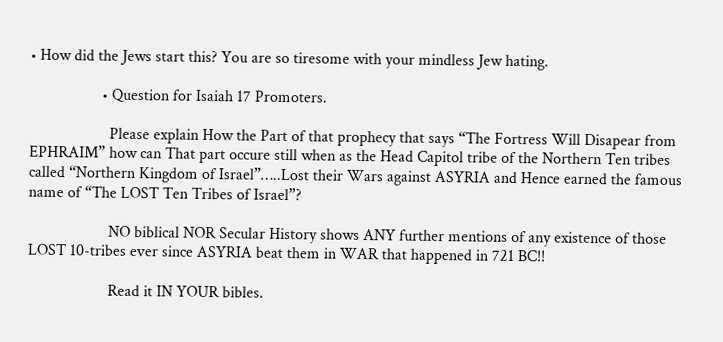• How did the Jews start this? You are so tiresome with your mindless Jew hating.

                  • Question for Isaiah 17 Promoters.

                    Please explain How the Part of that prophecy that says “The Fortress Will Disapear from EPHRAIM” how can That part occure still when as the Head Capitol tribe of the Northern Ten tribes called “Northern Kingdom of Israel”…..Lost their Wars against ASYRIA and Hence earned the famous name of “The LOST Ten Tribes of Israel”?

                    NO biblical NOR Secular History shows ANY further mentions of any existence of those LOST 10-tribes ever since ASYRIA beat them in WAR that happened in 721 BC!!

                    Read it IN YOUR bibles.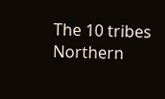The 10 tribes Northern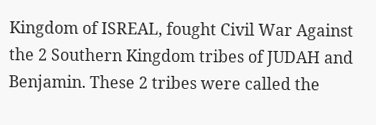Kingdom of ISREAL, fought Civil War Against the 2 Southern Kingdom tribes of JUDAH and Benjamin. These 2 tribes were called the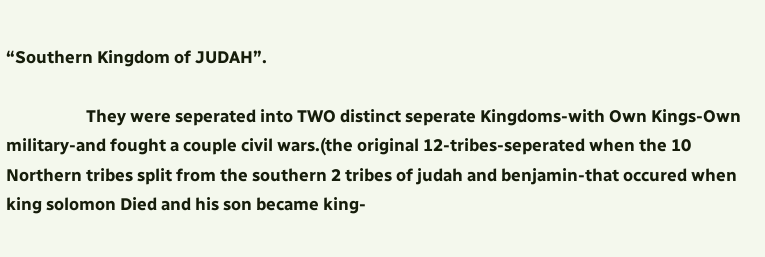“Southern Kingdom of JUDAH”.

                    They were seperated into TWO distinct seperate Kingdoms-with Own Kings-Own military-and fought a couple civil wars.(the original 12-tribes-seperated when the 10 Northern tribes split from the southern 2 tribes of judah and benjamin-that occured when king solomon Died and his son became king-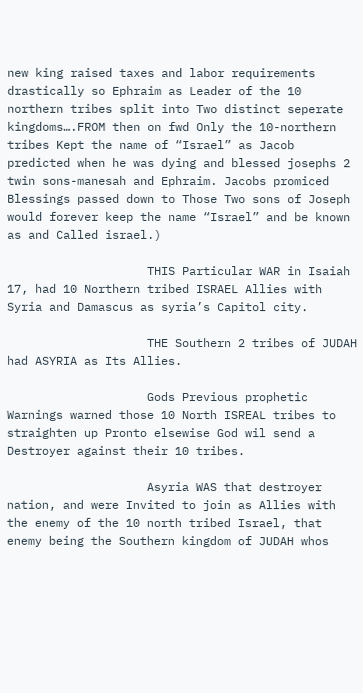new king raised taxes and labor requirements drastically so Ephraim as Leader of the 10 northern tribes split into Two distinct seperate kingdoms….FROM then on fwd Only the 10-northern tribes Kept the name of “Israel” as Jacob predicted when he was dying and blessed josephs 2 twin sons-manesah and Ephraim. Jacobs promiced Blessings passed down to Those Two sons of Joseph would forever keep the name “Israel” and be known as and Called israel.)

                    THIS Particular WAR in Isaiah 17, had 10 Northern tribed ISRAEL Allies with Syria and Damascus as syria’s Capitol city.

                    THE Southern 2 tribes of JUDAH had ASYRIA as Its Allies.

                    Gods Previous prophetic Warnings warned those 10 North ISREAL tribes to straighten up Pronto elsewise God wil send a Destroyer against their 10 tribes.

                    Asyria WAS that destroyer nation, and were Invited to join as Allies with the enemy of the 10 north tribed Israel, that enemy being the Southern kingdom of JUDAH whos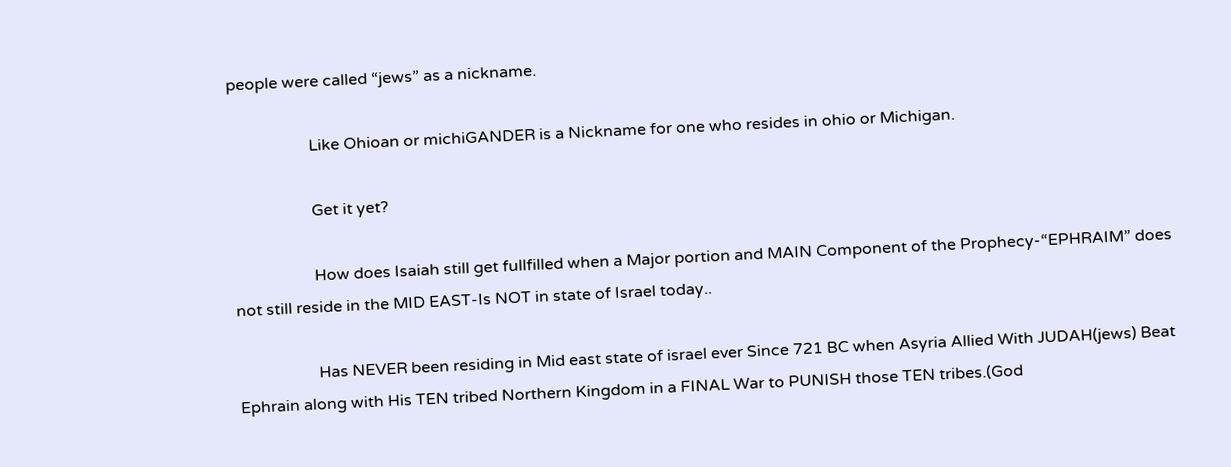people were called “jews” as a nickname.

                    Like Ohioan or michiGANDER is a Nickname for one who resides in ohio or Michigan.

                    Get it yet?

                    How does Isaiah still get fullfilled when a Major portion and MAIN Component of the Prophecy-“EPHRAIM” does not still reside in the MID EAST-Is NOT in state of Israel today..

                    Has NEVER been residing in Mid east state of israel ever Since 721 BC when Asyria Allied With JUDAH(jews) Beat Ephrain along with His TEN tribed Northern Kingdom in a FINAL War to PUNISH those TEN tribes.(God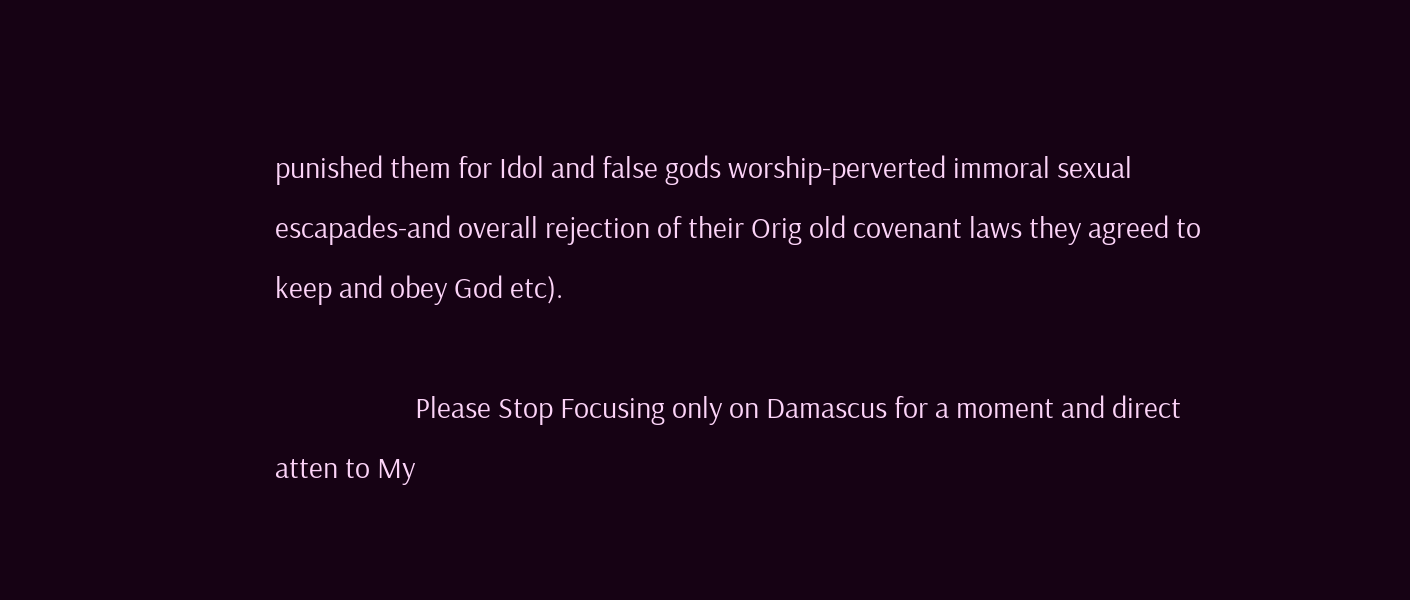punished them for Idol and false gods worship-perverted immoral sexual escapades-and overall rejection of their Orig old covenant laws they agreed to keep and obey God etc).

                    Please Stop Focusing only on Damascus for a moment and direct atten to My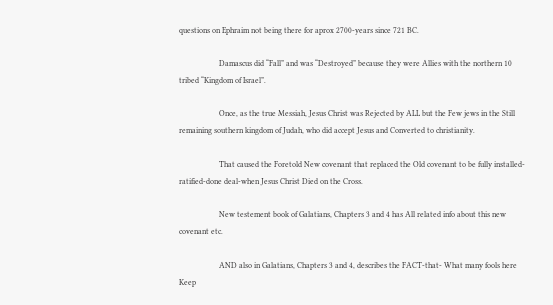questions on Ephraim not being there for aprox 2700-years since 721 BC.

                    Damascus did “Fall” and was “Destroyed” because they were Allies with the northern 10 tribed “Kingdom of Israel”.

                    Once, as the true Messiah, Jesus Christ was Rejected by ALL but the Few jews in the Still remaining southern kingdom of Judah, who did accept Jesus and Converted to christianity.

                    That caused the Foretold New covenant that replaced the Old covenant to be fully installed-ratified-done deal-when Jesus Christ Died on the Cross.

                    New testement book of Galatians, Chapters 3 and 4 has All related info about this new covenant etc.

                    AND also in Galatians, Chapters 3 and 4, describes the FACT-that- What many fools here Keep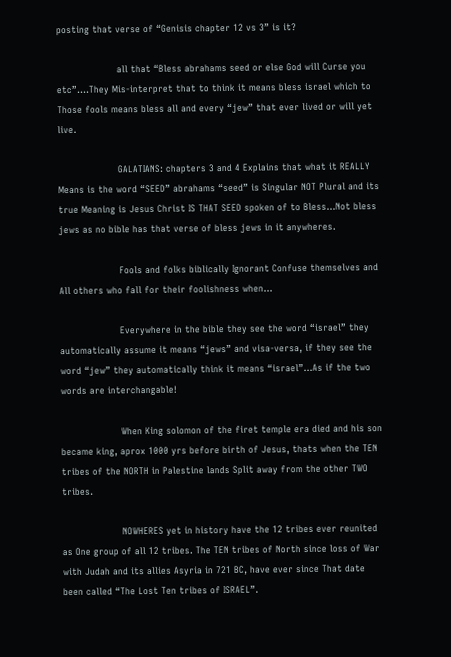posting that verse of “Genisis chapter 12 vs 3” is it?

                    all that “Bless abrahams seed or else God will Curse you etc”….They Mis-interpret that to think it means bless israel which to Those fools means bless all and every “jew” that ever lived or will yet live.

                    GALATIANS: chapters 3 and 4 Explains that what it REALLY Means is the word “SEED” abrahams “seed” is Singular NOT Plural and its true Meaning is Jesus Christ IS THAT SEED spoken of to Bless…Not bless jews as no bible has that verse of bless jews in it anywheres.

                    Fools and folks biblically Ignorant Confuse themselves and All others who fall for their foolishness when…

                    Everywhere in the bible they see the word “israel” they automatically assume it means “jews” and visa-versa, if they see the word “jew” they automatically think it means “israel”…As if the two words are interchangable!

                    When King solomon of the firet temple era died and his son became king, aprox 1000 yrs before birth of Jesus, thats when the TEN tribes of the NORTH in Palestine lands Split away from the other TWO tribes.

                    NOWHERES yet in history have the 12 tribes ever reunited as One group of all 12 tribes. The TEN tribes of North since loss of War with Judah and its allies Asyria in 721 BC, have ever since That date been called “The Lost Ten tribes of ISRAEL”.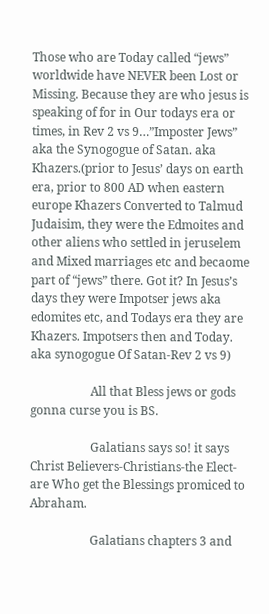Those who are Today called “jews” worldwide have NEVER been Lost or Missing. Because they are who jesus is speaking of for in Our todays era or times, in Rev 2 vs 9…”Imposter Jews” aka the Synogogue of Satan. aka Khazers.(prior to Jesus’ days on earth era, prior to 800 AD when eastern europe Khazers Converted to Talmud Judaisim, they were the Edmoites and other aliens who settled in jeruselem and Mixed marriages etc and becaome part of “jews” there. Got it? In Jesus’s days they were Impotser jews aka edomites etc, and Todays era they are Khazers. Impotsers then and Today. aka synogogue Of Satan-Rev 2 vs 9)

                    All that Bless jews or gods gonna curse you is BS.

                    Galatians says so! it says Christ Believers-Christians-the Elect- are Who get the Blessings promiced to Abraham.

                    Galatians chapters 3 and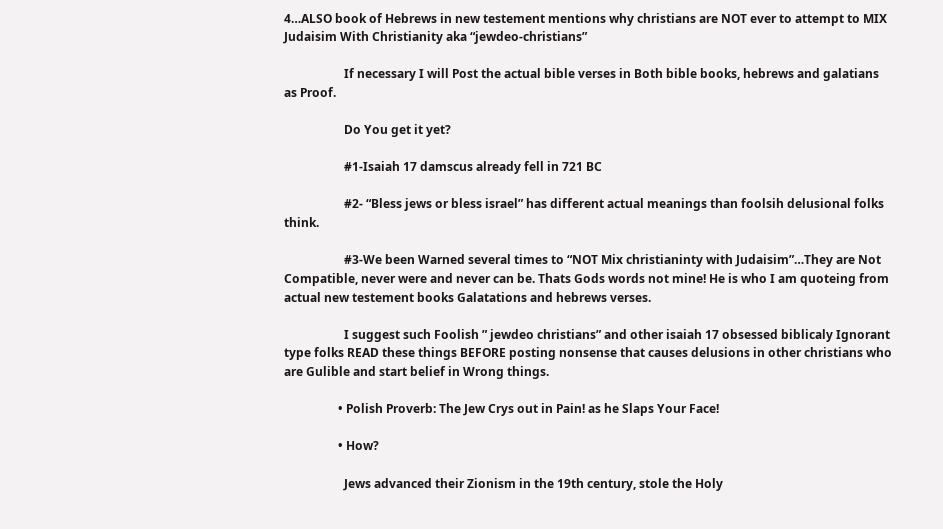4…ALSO book of Hebrews in new testement mentions why christians are NOT ever to attempt to MIX Judaisim With Christianity aka “jewdeo-christians”

                    If necessary I will Post the actual bible verses in Both bible books, hebrews and galatians as Proof.

                    Do You get it yet?

                    #1-Isaiah 17 damscus already fell in 721 BC

                    #2- “Bless jews or bless israel” has different actual meanings than foolsih delusional folks think.

                    #3-We been Warned several times to “NOT Mix christianinty with Judaisim”…They are Not Compatible, never were and never can be. Thats Gods words not mine! He is who I am quoteing from actual new testement books Galatations and hebrews verses.

                    I suggest such Foolish ” jewdeo christians” and other isaiah 17 obsessed biblicaly Ignorant type folks READ these things BEFORE posting nonsense that causes delusions in other christians who are Gulible and start belief in Wrong things.

                  • Polish Proverb: The Jew Crys out in Pain! as he Slaps Your Face!

                  • How?

                    Jews advanced their Zionism in the 19th century, stole the Holy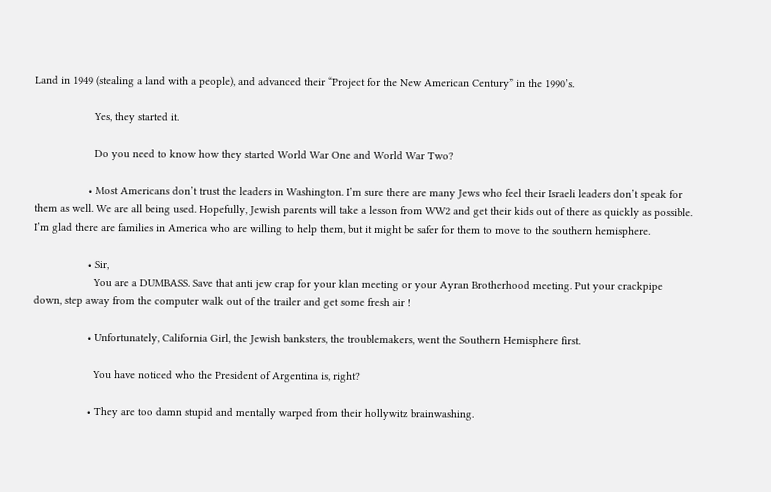Land in 1949 (stealing a land with a people), and advanced their “Project for the New American Century” in the 1990’s.

                    Yes, they started it.

                    Do you need to know how they started World War One and World War Two?

                  • Most Americans don’t trust the leaders in Washington. I’m sure there are many Jews who feel their Israeli leaders don’t speak for them as well. We are all being used. Hopefully, Jewish parents will take a lesson from WW2 and get their kids out of there as quickly as possible. I’m glad there are families in America who are willing to help them, but it might be safer for them to move to the southern hemisphere.

                  • Sir,
                    You are a DUMBASS. Save that anti jew crap for your klan meeting or your Ayran Brotherhood meeting. Put your crackpipe down, step away from the computer walk out of the trailer and get some fresh air !

                  • Unfortunately, California Girl, the Jewish banksters, the troublemakers, went the Southern Hemisphere first.

                    You have noticed who the President of Argentina is, right?

                  • They are too damn stupid and mentally warped from their hollywitz brainwashing.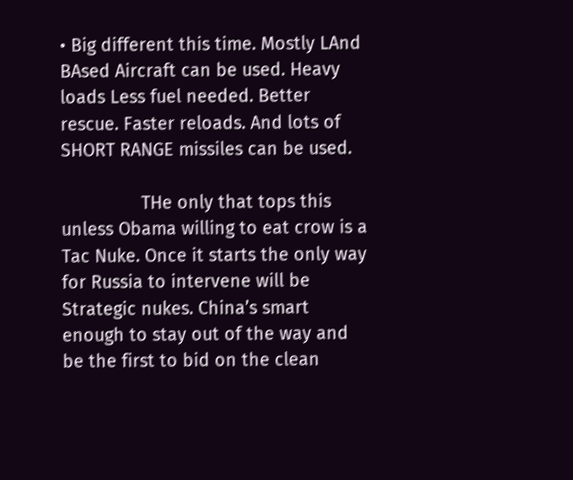• Big different this time. Mostly LAnd BAsed Aircraft can be used. Heavy loads Less fuel needed. Better rescue. Faster reloads. And lots of SHORT RANGE missiles can be used.

                THe only that tops this unless Obama willing to eat crow is a Tac Nuke. Once it starts the only way for Russia to intervene will be Strategic nukes. China’s smart enough to stay out of the way and be the first to bid on the clean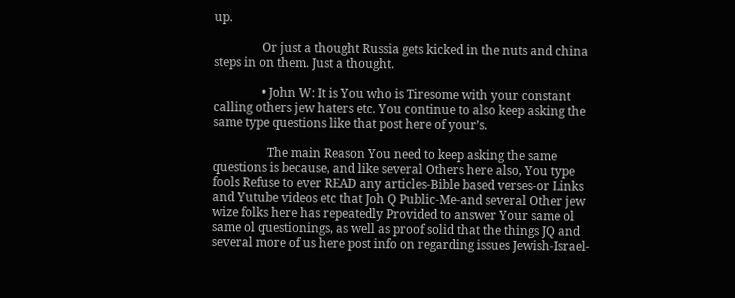up.

                Or just a thought Russia gets kicked in the nuts and china steps in on them. Just a thought.

                • John W: It is You who is Tiresome with your constant calling others jew haters etc. You continue to also keep asking the same type questions like that post here of your’s.

                  The main Reason You need to keep asking the same questions is because, and like several Others here also, You type fools Refuse to ever READ any articles-Bible based verses-or Links and Yutube videos etc that Joh Q Public-Me-and several Other jew wize folks here has repeatedly Provided to answer Your same ol same ol questionings, as well as proof solid that the things JQ and several more of us here post info on regarding issues Jewish-Israel-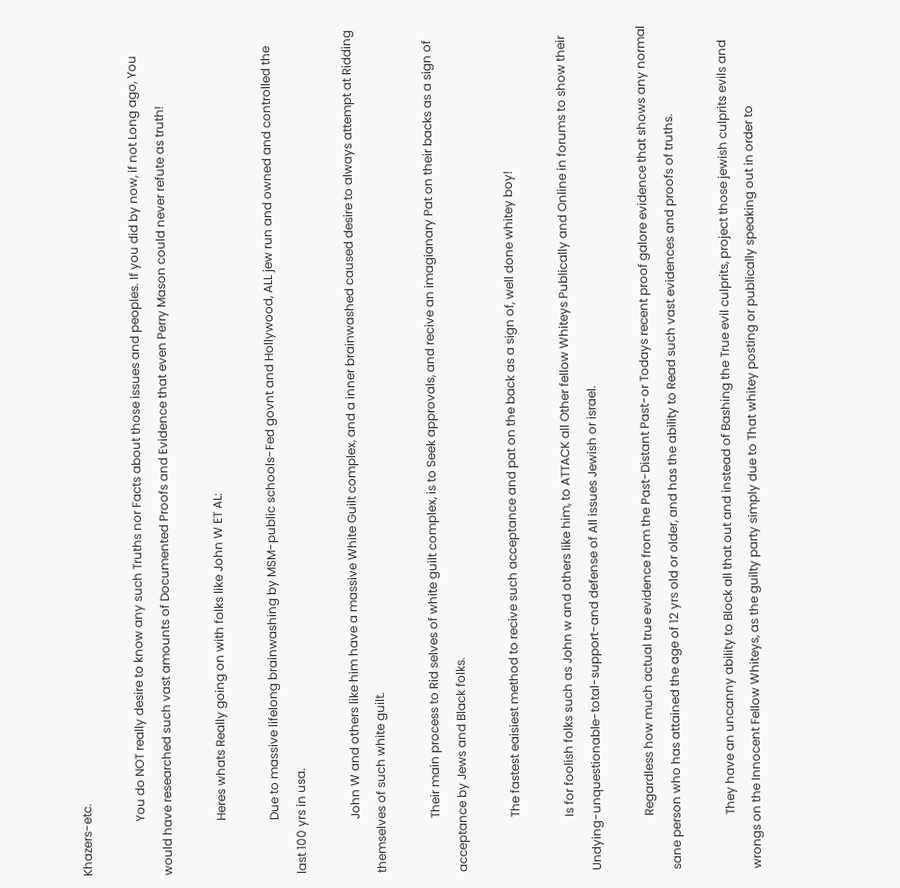Khazers-etc.

                  You do NOT really desire to know any such Truths nor Facts about those issues and peoples. If you did by now, if not Long ago, You would have researched such vast amounts of Documented Proofs and Evidence that even Perry Mason could never refute as truth!

                  Heres whats Really going on with folks like John W ET AL:

                  Due to massive lifelong brainwashing by MSM-public schools-Fed govnt and Hollywood, ALL jew run and owned and controlled the last 100 yrs in usa.

                  John W and others like him have a massive White Guilt complex, and a inner brainwashed caused desire to always attempt at Ridding themselves of such white guilt.

                  Their main process to Rid selves of white guilt complex, is to Seek approvals, and recive an imagianary Pat on their backs as a sign of acceptance by Jews and Black folks.

                  The fastest eaisiest method to recive such acceptance and pat on the back as a sign of, well done whitey boy!

                  Is for foolish folks such as John w and others like him, to ATTACK all Other fellow Whiteys Publically and Online in forums to show their Undying-unquestionable-total-support-and defense of All issues Jewish or israel.

                  Regardless how much actual true evidence from the Past-Distant Past-or Todays recent proof galore evidence that shows any normal sane person who has attained the age of 12 yrs old or older, and has the ability to Read such vast evidences and proofs of truths.

                  They have an uncanny ability to Block all that out and instead of Bashing the True evil culprits, project those jewish culprits evils and wrongs on the Innocent Fellow Whiteys, as the guilty party simply due to That whitey posting or publically speaking out in order to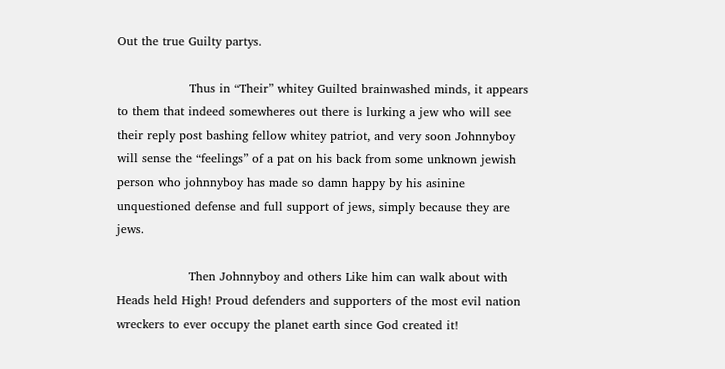Out the true Guilty partys.

                  Thus in “Their” whitey Guilted brainwashed minds, it appears to them that indeed somewheres out there is lurking a jew who will see their reply post bashing fellow whitey patriot, and very soon Johnnyboy will sense the “feelings” of a pat on his back from some unknown jewish person who johnnyboy has made so damn happy by his asinine unquestioned defense and full support of jews, simply because they are jews.

                  Then Johnnyboy and others Like him can walk about with Heads held High! Proud defenders and supporters of the most evil nation wreckers to ever occupy the planet earth since God created it!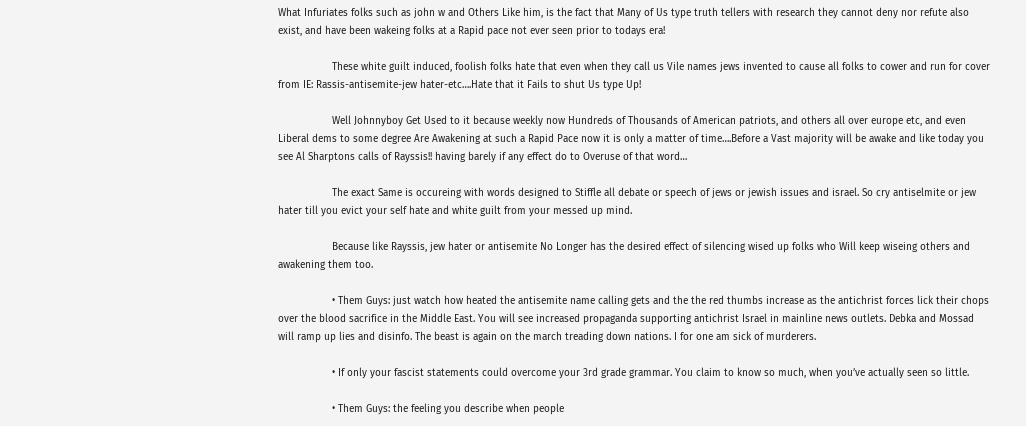What Infuriates folks such as john w and Others Like him, is the fact that Many of Us type truth tellers with research they cannot deny nor refute also exist, and have been wakeing folks at a Rapid pace not ever seen prior to todays era!

                  These white guilt induced, foolish folks hate that even when they call us Vile names jews invented to cause all folks to cower and run for cover from IE: Rassis-antisemite-jew hater-etc….Hate that it Fails to shut Us type Up!

                  Well Johnnyboy Get Used to it because weekly now Hundreds of Thousands of American patriots, and others all over europe etc, and even Liberal dems to some degree Are Awakening at such a Rapid Pace now it is only a matter of time….Before a Vast majority will be awake and like today you see Al Sharptons calls of Rayssis!! having barely if any effect do to Overuse of that word…

                  The exact Same is occureing with words designed to Stiffle all debate or speech of jews or jewish issues and israel. So cry antiselmite or jew hater till you evict your self hate and white guilt from your messed up mind.

                  Because like Rayssis, jew hater or antisemite No Longer has the desired effect of silencing wised up folks who Will keep wiseing others and awakening them too.

                  • Them Guys: just watch how heated the antisemite name calling gets and the the red thumbs increase as the antichrist forces lick their chops over the blood sacrifice in the Middle East. You will see increased propaganda supporting antichrist Israel in mainline news outlets. Debka and Mossad will ramp up lies and disinfo. The beast is again on the march treading down nations. I for one am sick of murderers.

                  • If only your fascist statements could overcome your 3rd grade grammar. You claim to know so much, when you’ve actually seen so little.

                  • Them Guys: the feeling you describe when people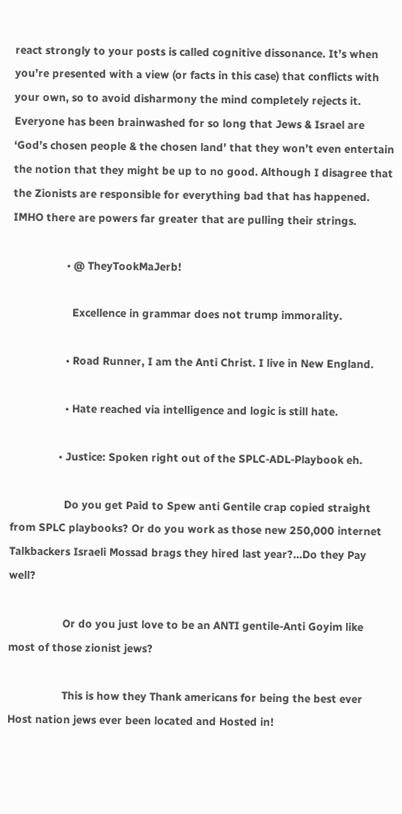react strongly to your posts is called cognitive dissonance. It’s when you’re presented with a view (or facts in this case) that conflicts with your own, so to avoid disharmony the mind completely rejects it. Everyone has been brainwashed for so long that Jews & Israel are ‘God’s chosen people & the chosen land’ that they won’t even entertain the notion that they might be up to no good. Although I disagree that the Zionists are responsible for everything bad that has happened. IMHO there are powers far greater that are pulling their strings.

                  • @ TheyTookMaJerb!

                    Excellence in grammar does not trump immorality.

                  • Road Runner, I am the Anti Christ. I live in New England.

                  • Hate reached via intelligence and logic is still hate.

                • Justice: Spoken right out of the SPLC-ADL-Playbook eh.

                  Do you get Paid to Spew anti Gentile crap copied straight from SPLC playbooks? Or do you work as those new 250,000 internet Talkbackers Israeli Mossad brags they hired last year?…Do they Pay well?

                  Or do you just love to be an ANTI gentile-Anti Goyim like most of those zionist jews?

                  This is how they Thank americans for being the best ever Host nation jews ever been located and Hosted in!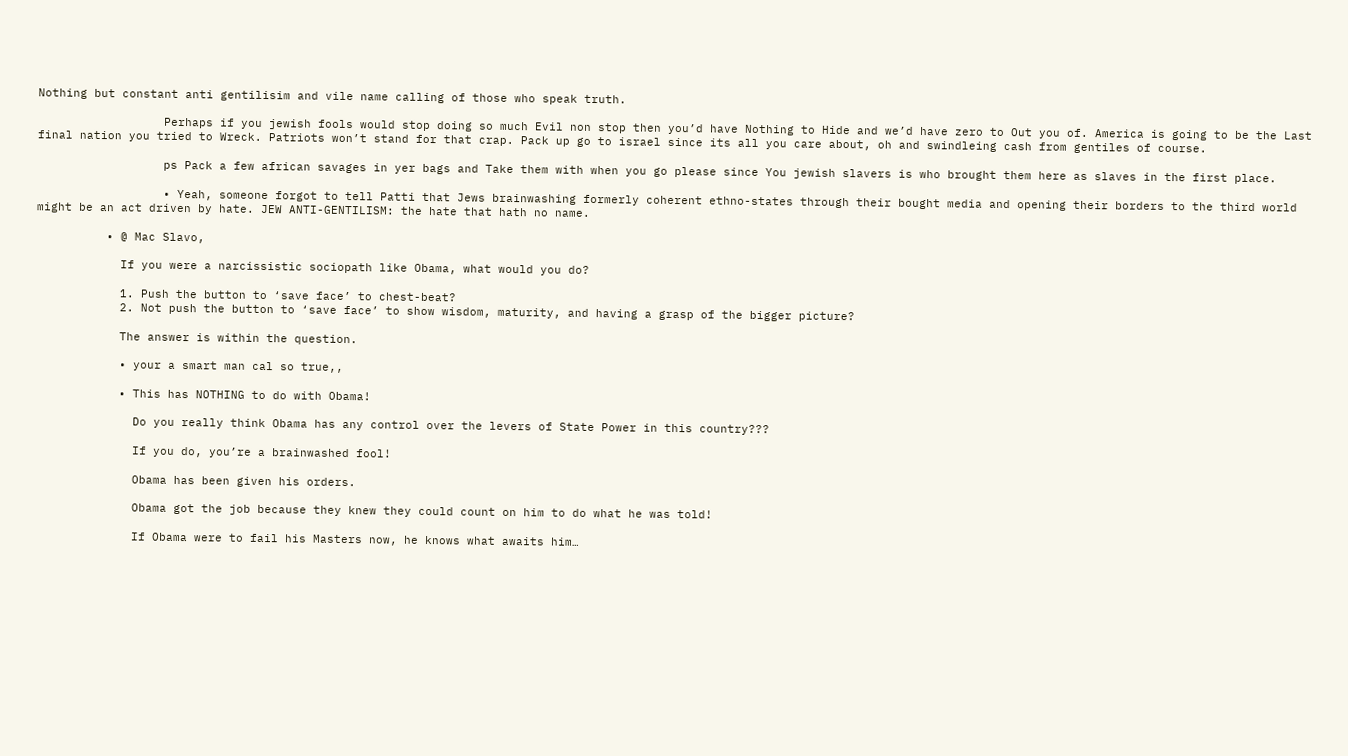Nothing but constant anti gentilisim and vile name calling of those who speak truth.

                  Perhaps if you jewish fools would stop doing so much Evil non stop then you’d have Nothing to Hide and we’d have zero to Out you of. America is going to be the Last final nation you tried to Wreck. Patriots won’t stand for that crap. Pack up go to israel since its all you care about, oh and swindleing cash from gentiles of course.

                  ps Pack a few african savages in yer bags and Take them with when you go please since You jewish slavers is who brought them here as slaves in the first place.

                  • Yeah, someone forgot to tell Patti that Jews brainwashing formerly coherent ethno-states through their bought media and opening their borders to the third world might be an act driven by hate. JEW ANTI-GENTILISM: the hate that hath no name.

          • @ Mac Slavo,

            If you were a narcissistic sociopath like Obama, what would you do?

            1. Push the button to ‘save face’ to chest-beat?
            2. Not push the button to ‘save face’ to show wisdom, maturity, and having a grasp of the bigger picture?

            The answer is within the question.

            • your a smart man cal so true,,

            • This has NOTHING to do with Obama!

              Do you really think Obama has any control over the levers of State Power in this country???

              If you do, you’re a brainwashed fool!

              Obama has been given his orders.

              Obama got the job because they knew they could count on him to do what he was told!

              If Obama were to fail his Masters now, he knows what awaits him…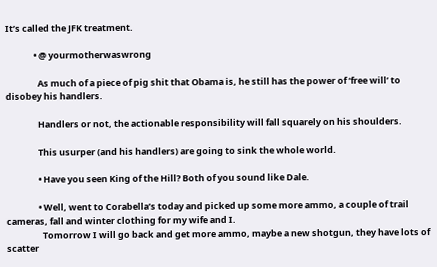It’s called the JFK treatment.

              • @ yourmotherwaswrong

                As much of a piece of pig shit that Obama is, he still has the power of ‘free will’ to disobey his handlers.

                Handlers or not, the actionable responsibility will fall squarely on his shoulders.

                This usurper (and his handlers) are going to sink the whole world.

                • Have you seen King of the Hill? Both of you sound like Dale.

                • Well, went to Corabella’s today and picked up some more ammo, a couple of trail cameras, fall and winter clothing for my wife and I.
                  Tomorrow I will go back and get more ammo, maybe a new shotgun, they have lots of scatter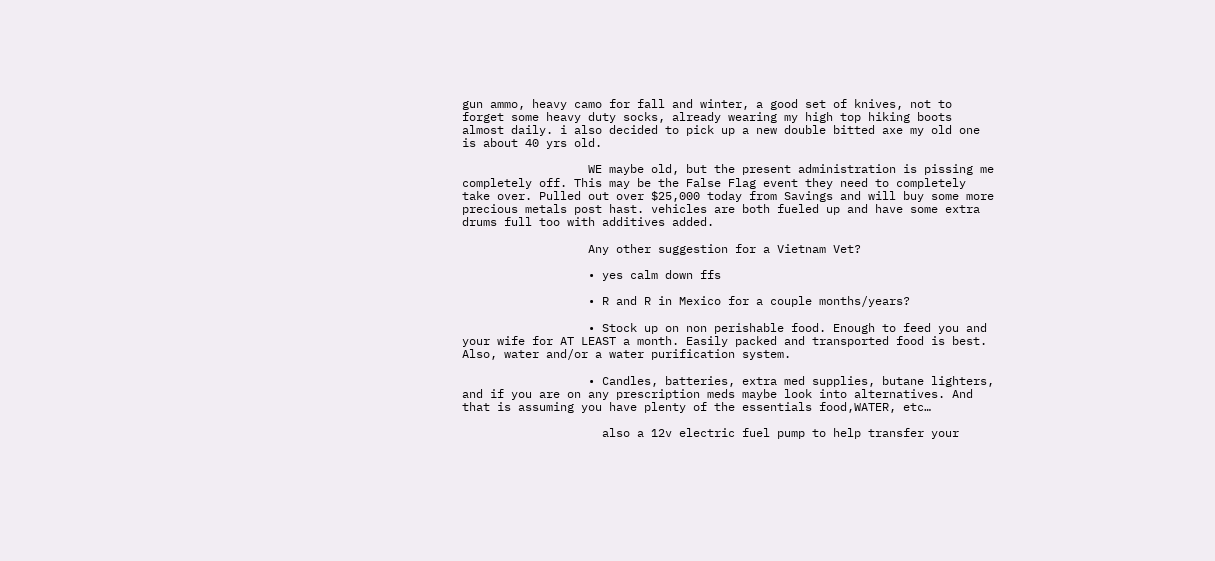gun ammo, heavy camo for fall and winter, a good set of knives, not to forget some heavy duty socks, already wearing my high top hiking boots almost daily. i also decided to pick up a new double bitted axe my old one is about 40 yrs old.

                  WE maybe old, but the present administration is pissing me completely off. This may be the False Flag event they need to completely take over. Pulled out over $25,000 today from Savings and will buy some more precious metals post hast. vehicles are both fueled up and have some extra drums full too with additives added.

                  Any other suggestion for a Vietnam Vet?

                  • yes calm down ffs

                  • R and R in Mexico for a couple months/years?

                  • Stock up on non perishable food. Enough to feed you and your wife for AT LEAST a month. Easily packed and transported food is best. Also, water and/or a water purification system.

                  • Candles, batteries, extra med supplies, butane lighters, and if you are on any prescription meds maybe look into alternatives. And that is assuming you have plenty of the essentials food,WATER, etc…

                    also a 12v electric fuel pump to help transfer your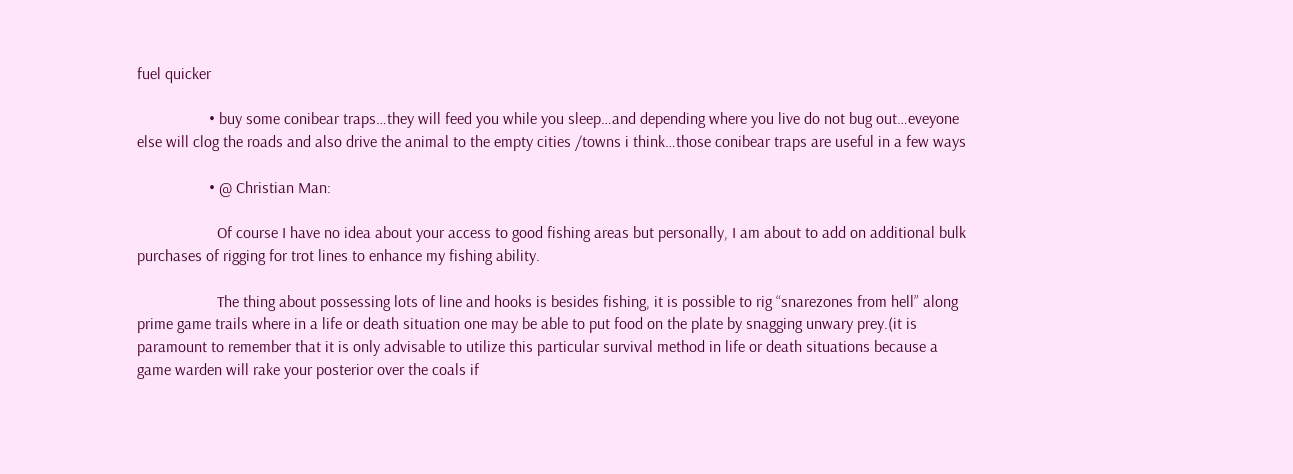fuel quicker

                  • buy some conibear traps…they will feed you while you sleep…and depending where you live do not bug out…eveyone else will clog the roads and also drive the animal to the empty cities /towns i think…those conibear traps are useful in a few ways

                  • @ Christian Man:

                    Of course I have no idea about your access to good fishing areas but personally, I am about to add on additional bulk purchases of rigging for trot lines to enhance my fishing ability.

                    The thing about possessing lots of line and hooks is besides fishing, it is possible to rig “snarezones from hell” along prime game trails where in a life or death situation one may be able to put food on the plate by snagging unwary prey.(it is paramount to remember that it is only advisable to utilize this particular survival method in life or death situations because a game warden will rake your posterior over the coals if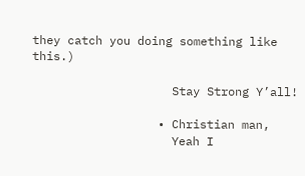they catch you doing something like this.)

                    Stay Strong Y’all!

                  • Christian man,
                    Yeah I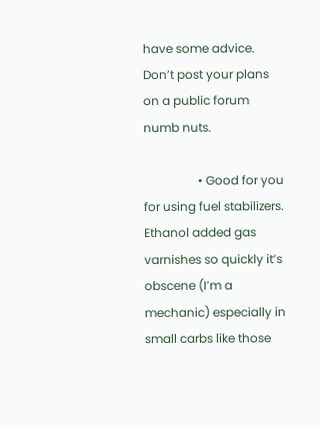have some advice. Don’t post your plans on a public forum numb nuts.

                  • Good for you for using fuel stabilizers. Ethanol added gas varnishes so quickly it’s obscene (I’m a mechanic) especially in small carbs like those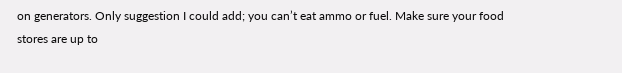on generators. Only suggestion I could add; you can’t eat ammo or fuel. Make sure your food stores are up to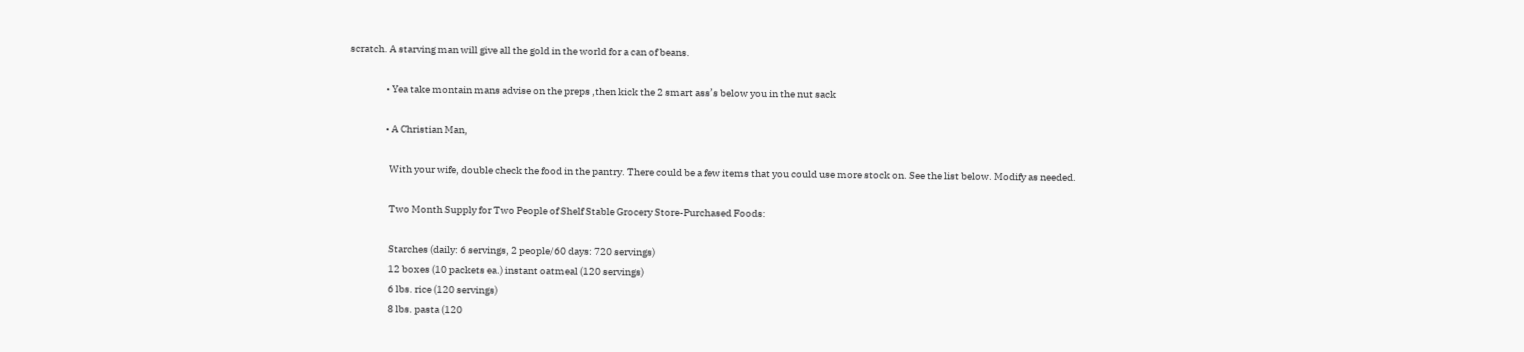scratch. A starving man will give all the gold in the world for a can of beans.

                  • Yea take montain mans advise on the preps ,then kick the 2 smart ass’s below you in the nut sack

                  • A Christian Man,

                    With your wife, double check the food in the pantry. There could be a few items that you could use more stock on. See the list below. Modify as needed.

                    Two Month Supply for Two People of Shelf Stable Grocery Store-Purchased Foods:

                    Starches (daily: 6 servings, 2 people/60 days: 720 servings)
                    12 boxes (10 packets ea.) instant oatmeal (120 servings)
                    6 lbs. rice (120 servings)
                    8 lbs. pasta (120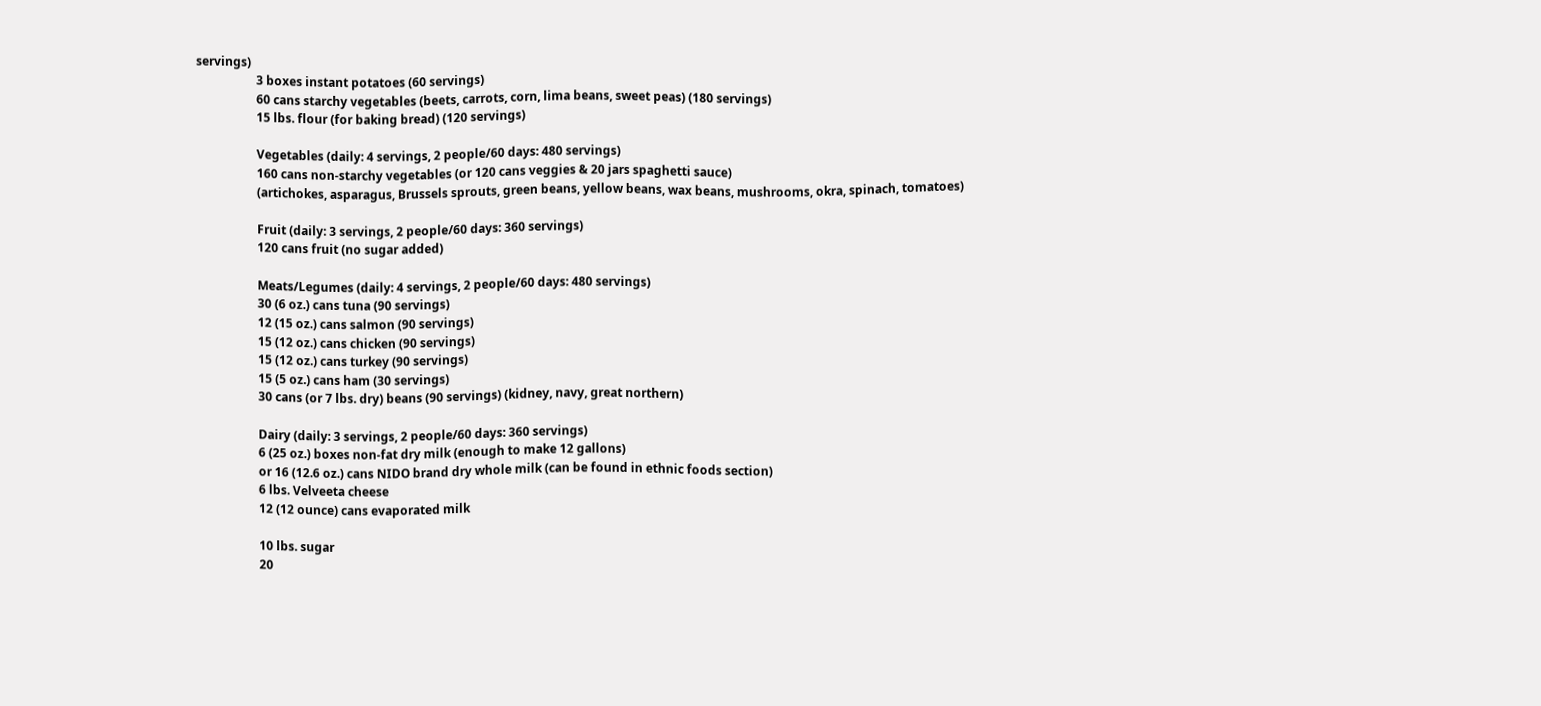servings)
                    3 boxes instant potatoes (60 servings)
                    60 cans starchy vegetables (beets, carrots, corn, lima beans, sweet peas) (180 servings)
                    15 lbs. flour (for baking bread) (120 servings)

                    Vegetables (daily: 4 servings, 2 people/60 days: 480 servings)
                    160 cans non-starchy vegetables (or 120 cans veggies & 20 jars spaghetti sauce)
                    (artichokes, asparagus, Brussels sprouts, green beans, yellow beans, wax beans, mushrooms, okra, spinach, tomatoes)

                    Fruit (daily: 3 servings, 2 people/60 days: 360 servings)
                    120 cans fruit (no sugar added)

                    Meats/Legumes (daily: 4 servings, 2 people/60 days: 480 servings)
                    30 (6 oz.) cans tuna (90 servings)
                    12 (15 oz.) cans salmon (90 servings)
                    15 (12 oz.) cans chicken (90 servings)
                    15 (12 oz.) cans turkey (90 servings)
                    15 (5 oz.) cans ham (30 servings)
                    30 cans (or 7 lbs. dry) beans (90 servings) (kidney, navy, great northern)

                    Dairy (daily: 3 servings, 2 people/60 days: 360 servings)
                    6 (25 oz.) boxes non-fat dry milk (enough to make 12 gallons)
                    or 16 (12.6 oz.) cans NIDO brand dry whole milk (can be found in ethnic foods section)
                    6 lbs. Velveeta cheese
                    12 (12 ounce) cans evaporated milk

                    10 lbs. sugar
                    20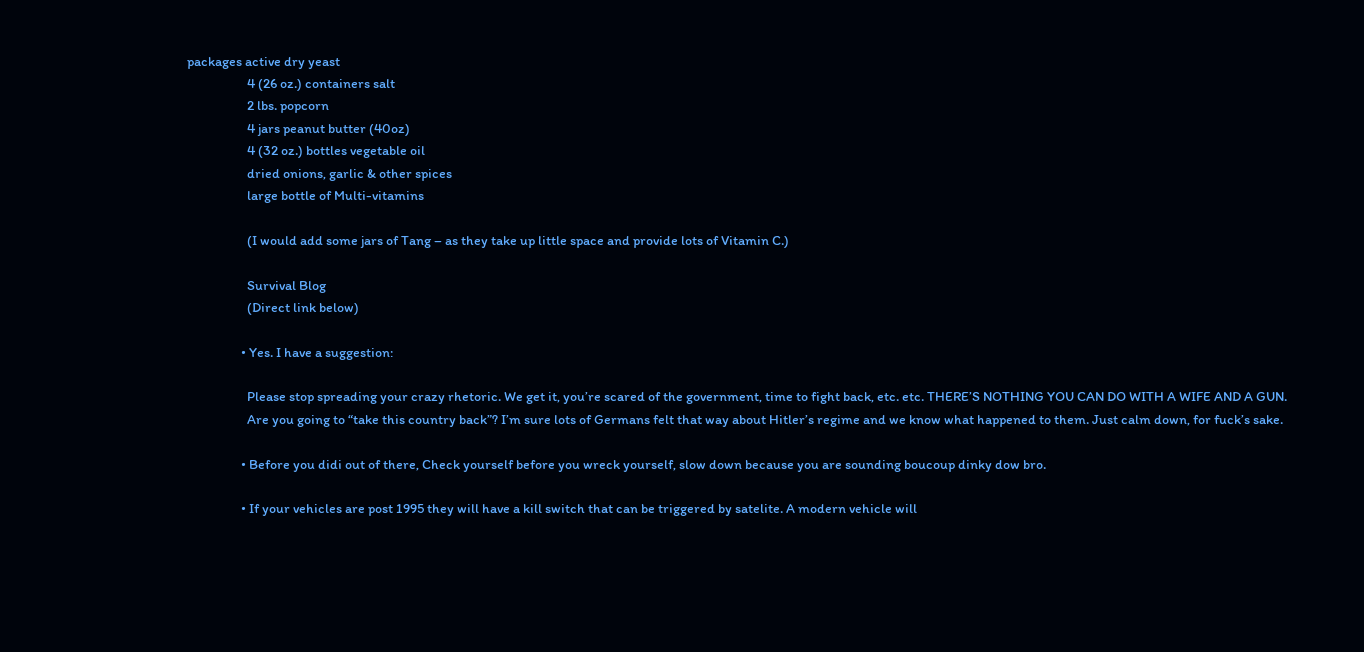packages active dry yeast
                    4 (26 oz.) containers salt
                    2 lbs. popcorn
                    4 jars peanut butter (40oz)
                    4 (32 oz.) bottles vegetable oil
                    dried onions, garlic & other spices
                    large bottle of Multi-vitamins

                    (I would add some jars of Tang – as they take up little space and provide lots of Vitamin C.)

                    Survival Blog
                    (Direct link below)

                  • Yes. I have a suggestion:

                    Please stop spreading your crazy rhetoric. We get it, you’re scared of the government, time to fight back, etc. etc. THERE’S NOTHING YOU CAN DO WITH A WIFE AND A GUN.
                    Are you going to “take this country back”? I’m sure lots of Germans felt that way about Hitler’s regime and we know what happened to them. Just calm down, for fuck’s sake.

                  • Before you didi out of there, Check yourself before you wreck yourself, slow down because you are sounding boucoup dinky dow bro.

                  • If your vehicles are post 1995 they will have a kill switch that can be triggered by satelite. A modern vehicle will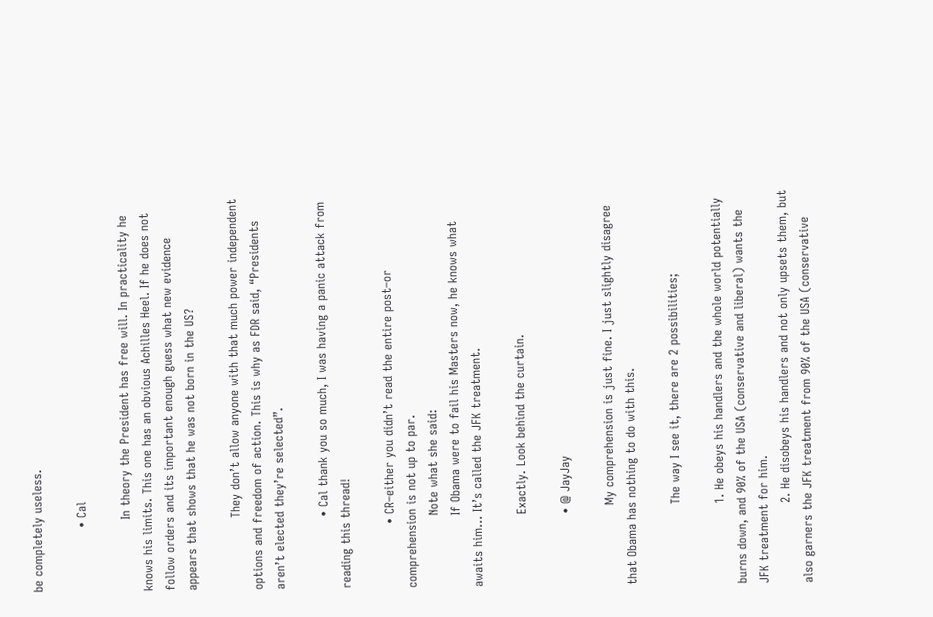be completely useless.

                • Cal

                  In theory the President has free will. In practicality he knows his limits. This one has an obvious Achilles Heel. If he does not follow orders and its important enough guess what new evidence appears that shows that he was not born in the US?

                  They don’t allow anyone with that much power independent options and freedom of action. This is why as FDR said, “Presidents aren’t elected they’re selected”.

                  • Cal thank you so much, I was having a panic attack from reading this thread!

                • CR–either you didn’t read the entire post–or comprehension is not up to par.
                  Note what she said:
                  If Obama were to fail his Masters now, he knows what awaits him… It’s called the JFK treatment.

                  Exactly. Look behind the curtain.

                  • @ JayJay

                    My comprehension is just fine. I just slightly disagree that Obama has nothing to do with this.

                    The way I see it, there are 2 possibilities;

                    1. He obeys his handlers and the whole world potentially burns down, and 90% of the USA (conservative and liberal) wants the JFK treatment for him.
                    2. He disobeys his handlers and not only upsets them, but also garners the JFK treatment from 90% of the USA (conservative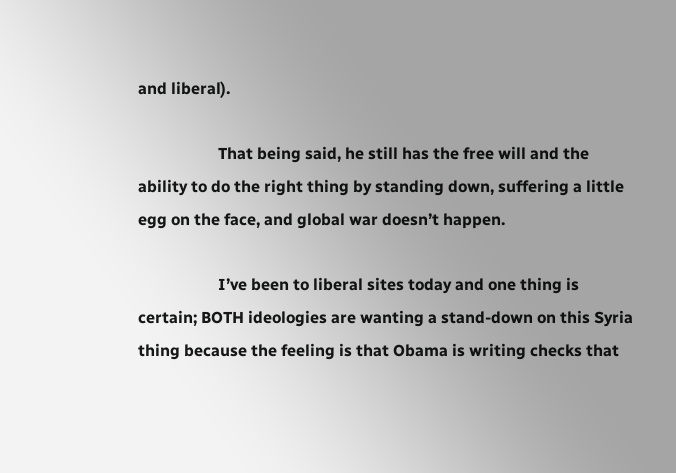and liberal).

                    That being said, he still has the free will and the ability to do the right thing by standing down, suffering a little egg on the face, and global war doesn’t happen.

                    I’ve been to liberal sites today and one thing is certain; BOTH ideologies are wanting a stand-down on this Syria thing because the feeling is that Obama is writing checks that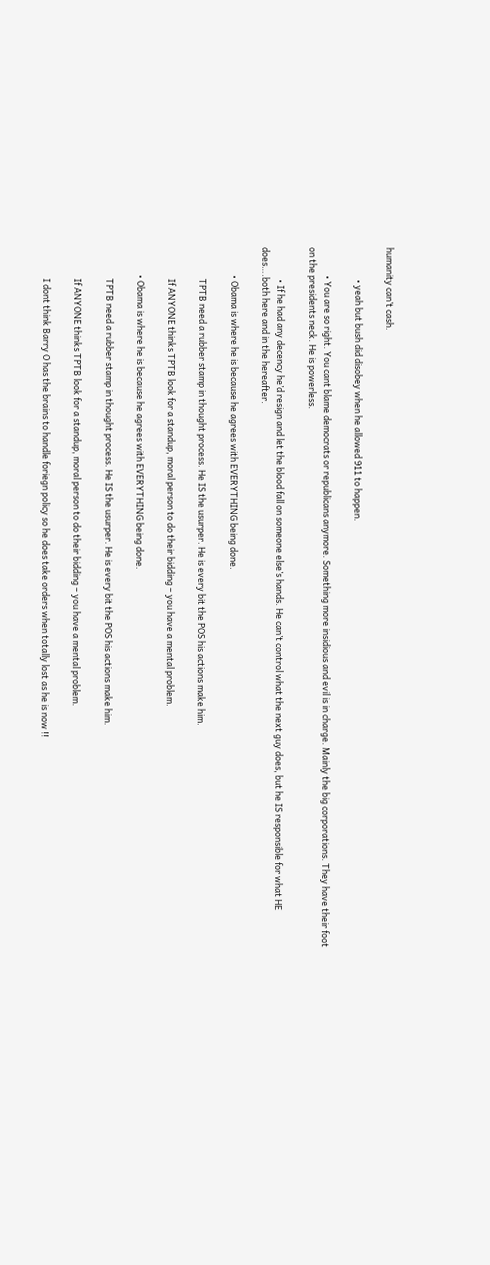humanity can’t cash.

                • yeah but bush did disobey when he allowed 911 to happen.

              • You are so right. You cant blame democrats or republicans anymore. Something more insidious and evil is in charge. Mainly the big corporations. They have their foot on the presidents neck. He is powerless.

                • If he had any decency he’d resign and let the blood fall on someone else’s hands. He can’t control what the next guy does, but he IS responsible for what HE does….both here and in the hereafter.

              • Obama is where he is because he agrees with EVERYTHING being done.

                TPTB need a rubber stamp in thought process. He IS the usurper. He is every bit the POS his actions make him.

                If ANYONE thinks TPTB look for a standup, moral person to do their bidding – you have a mental problem.

              • Obama is where he is because he agrees with EVERYTHING being done.

                TPTB need a rubber stamp in thought process. He IS the usurper. He is every bit the POS his actions make him.

                If ANYONE thinks TPTB look for a standup, moral person to do their bidding – you have a mental problem.

                I dont think Barry O has the brains to handle foriegn policy so he does take orders when totally lost as he is now !!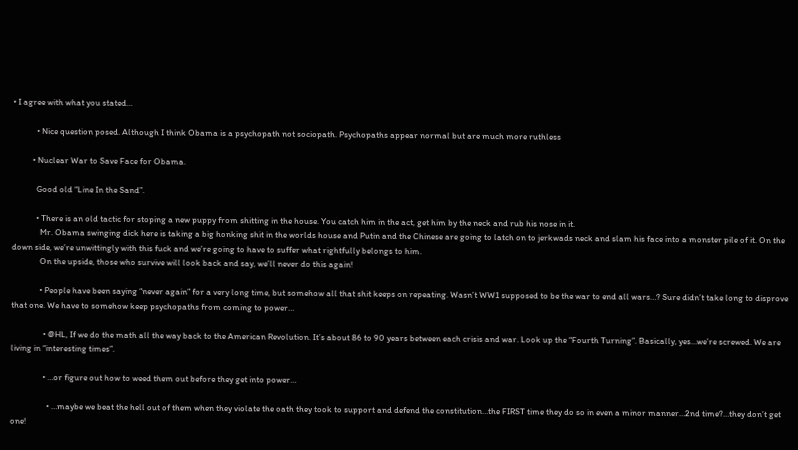• I agree with what you stated…

            • Nice question posed. Although I think Obama is a psychopath not sociopath. Psychopaths appear normal but are much more ruthless

          • Nuclear War to Save Face for Obama.

            Good old “Line In the Sand”.

            • There is an old tactic for stoping a new puppy from shitting in the house. You catch him in the act, get him by the neck and rub his nose in it.
              Mr. Obama swinging dick here is taking a big honking shit in the worlds house and Putin and the Chinese are going to latch on to jerkwads neck and slam his face into a monster pile of it. On the down side, we’re unwittingly with this fuck and we’re going to have to suffer what rightfully belongs to him.
              On the upside, those who survive will look back and say, we’ll never do this again!

              • People have been saying “never again” for a very long time, but somehow all that shit keeps on repeating. Wasn’t WW1 supposed to be the war to end all wars…? Sure didn’t take long to disprove that one. We have to somehow keep psychopaths from coming to power…

                • @HL, If we do the math all the way back to the American Revolution. It’s about 86 to 90 years between each crisis and war. Look up the “Fourth Turning”. Basically, yes…we’re screwed. We are living in “interesting times”.

                • …or figure out how to weed them out before they get into power…

                  • …maybe we beat the hell out of them when they violate the oath they took to support and defend the constitution…the FIRST time they do so in even a minor manner…2nd time?…they don’t get one!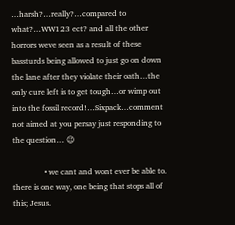…harsh?…really?…compared to what?…WW123 ect? and all the other horrors weve seen as a result of these bassturds being allowed to just go on down the lane after they violate their oath…the only cure left is to get tough…or wimp out into the fossil record!…Sixpack…comment not aimed at you persay just responding to the question… 😉

                • we cant and wont ever be able to. there is one way, one being that stops all of this; Jesus.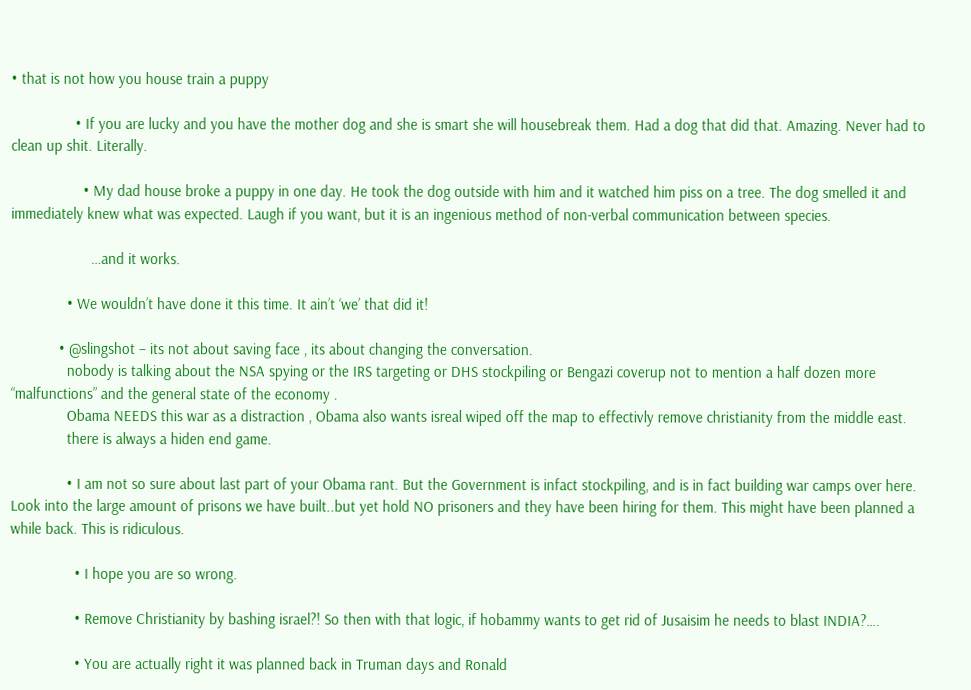• that is not how you house train a puppy

                • If you are lucky and you have the mother dog and she is smart she will housebreak them. Had a dog that did that. Amazing. Never had to clean up shit. Literally.

                  • My dad house broke a puppy in one day. He took the dog outside with him and it watched him piss on a tree. The dog smelled it and immediately knew what was expected. Laugh if you want, but it is an ingenious method of non-verbal communication between species.

                    …and it works.

              • We wouldn’t have done it this time. It ain’t ‘we’ that did it!

            • @slingshot – its not about saving face , its about changing the conversation.
              nobody is talking about the NSA spying or the IRS targeting or DHS stockpiling or Bengazi coverup not to mention a half dozen more “malfunctions” and the general state of the economy .
              Obama NEEDS this war as a distraction , Obama also wants isreal wiped off the map to effectivly remove christianity from the middle east.
              there is always a hiden end game.

              • I am not so sure about last part of your Obama rant. But the Government is infact stockpiling, and is in fact building war camps over here. Look into the large amount of prisons we have built..but yet hold NO prisoners and they have been hiring for them. This might have been planned a while back. This is ridiculous.

                • I hope you are so wrong.

                • Remove Christianity by bashing israel?! So then with that logic, if hobammy wants to get rid of Jusaisim he needs to blast INDIA?….

                • You are actually right it was planned back in Truman days and Ronald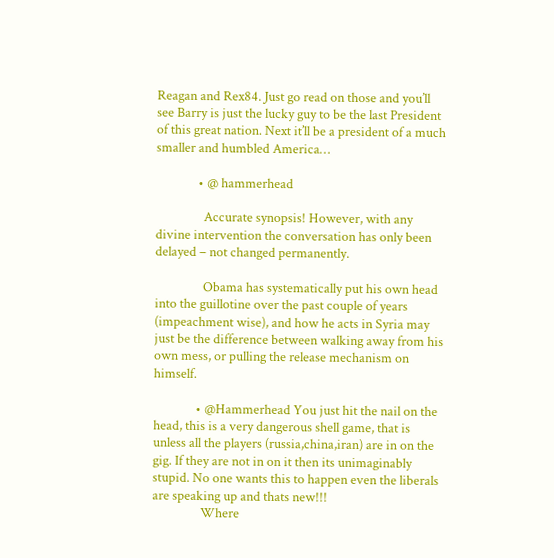Reagan and Rex84. Just go read on those and you’ll see Barry is just the lucky guy to be the last President of this great nation. Next it’ll be a president of a much smaller and humbled America…

              • @ hammerhead

                Accurate synopsis! However, with any divine intervention the conversation has only been delayed – not changed permanently.

                Obama has systematically put his own head into the guillotine over the past couple of years (impeachment wise), and how he acts in Syria may just be the difference between walking away from his own mess, or pulling the release mechanism on himself.

              • @Hammerhead You just hit the nail on the head, this is a very dangerous shell game, that is unless all the players (russia,china,iran) are in on the gig. If they are not in on it then its unimaginably stupid. No one wants this to happen even the liberals are speaking up and thats new!!!
                Where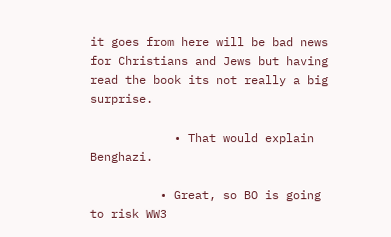it goes from here will be bad news for Christians and Jews but having read the book its not really a big surprise.

            • That would explain Benghazi.

          • Great, so BO is going to risk WW3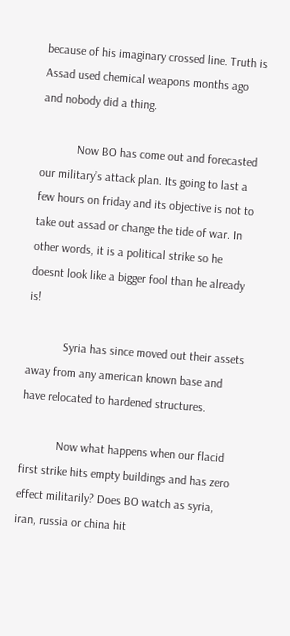because of his imaginary crossed line. Truth is Assad used chemical weapons months ago and nobody did a thing.

            Now BO has come out and forecasted our military’s attack plan. Its going to last a few hours on friday and its objective is not to take out assad or change the tide of war. In other words, it is a political strike so he doesnt look like a bigger fool than he already is!

            Syria has since moved out their assets away from any american known base and have relocated to hardened structures.

            Now what happens when our flacid first strike hits empty buildings and has zero effect militarily? Does BO watch as syria, iran, russia or china hit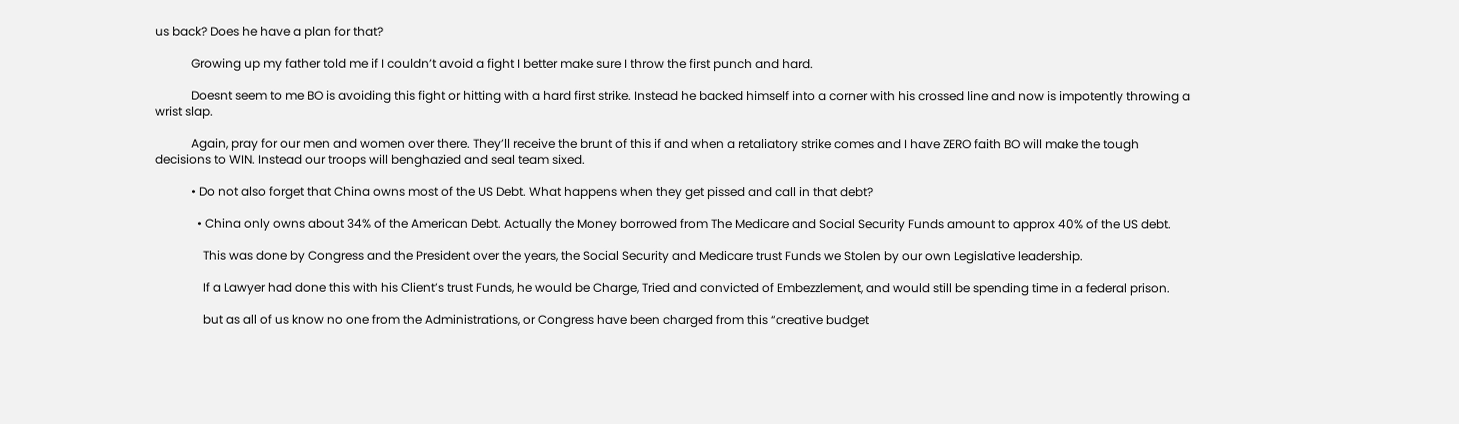us back? Does he have a plan for that?

            Growing up my father told me if I couldn’t avoid a fight I better make sure I throw the first punch and hard.

            Doesnt seem to me BO is avoiding this fight or hitting with a hard first strike. Instead he backed himself into a corner with his crossed line and now is impotently throwing a wrist slap.

            Again, pray for our men and women over there. They’ll receive the brunt of this if and when a retaliatory strike comes and I have ZERO faith BO will make the tough decisions to WIN. Instead our troops will benghazied and seal team sixed.

            • Do not also forget that China owns most of the US Debt. What happens when they get pissed and call in that debt?

              • China only owns about 34% of the American Debt. Actually the Money borrowed from The Medicare and Social Security Funds amount to approx 40% of the US debt.

                This was done by Congress and the President over the years, the Social Security and Medicare trust Funds we Stolen by our own Legislative leadership.

                If a Lawyer had done this with his Client’s trust Funds, he would be Charge, Tried and convicted of Embezzlement, and would still be spending time in a federal prison.

                but as all of us know no one from the Administrations, or Congress have been charged from this “creative budget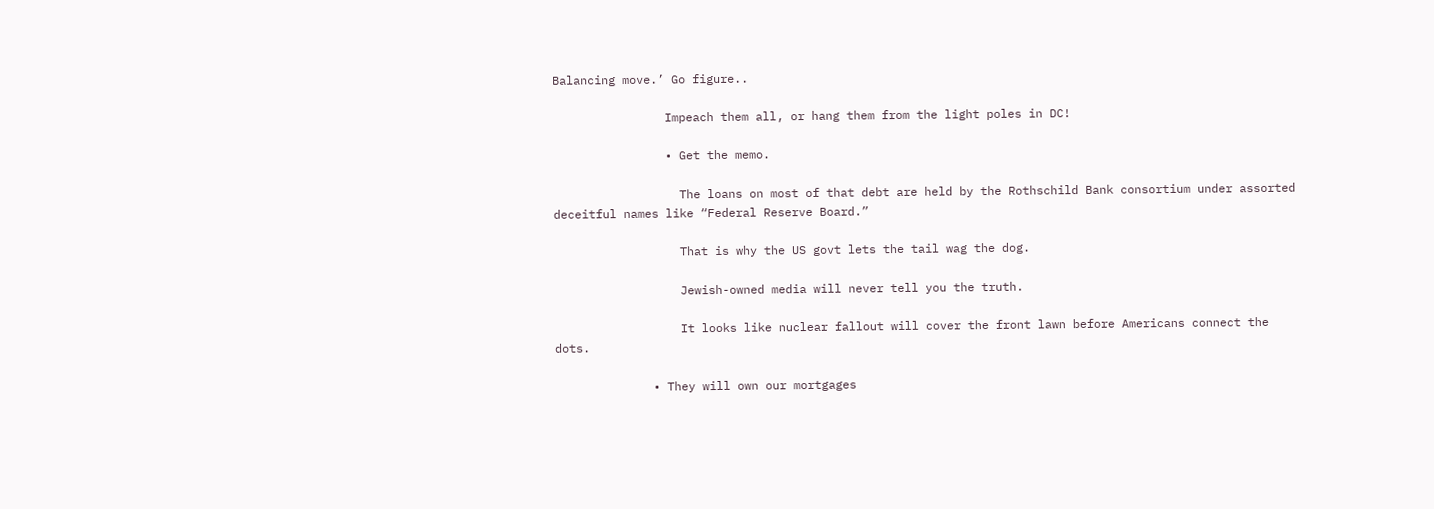Balancing move.’ Go figure..

                Impeach them all, or hang them from the light poles in DC!

                • Get the memo.

                  The loans on most of that debt are held by the Rothschild Bank consortium under assorted deceitful names like “Federal Reserve Board.”

                  That is why the US govt lets the tail wag the dog.

                  Jewish-owned media will never tell you the truth.

                  It looks like nuclear fallout will cover the front lawn before Americans connect the dots.

              • They will own our mortgages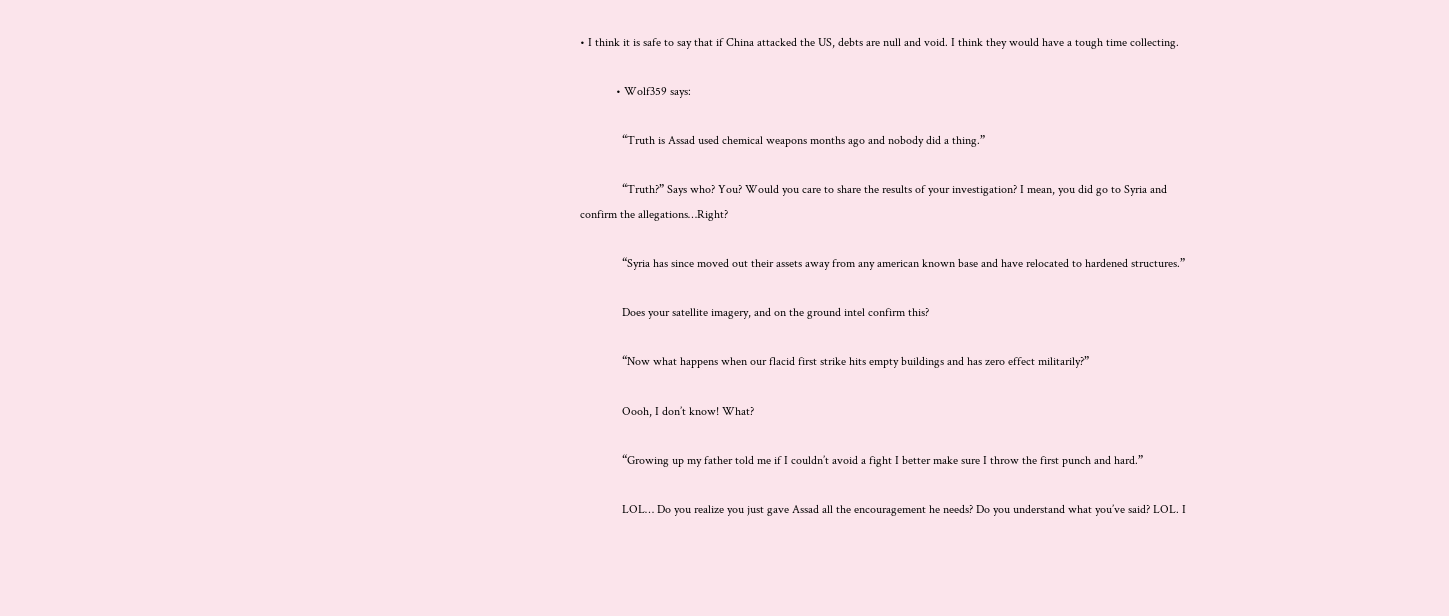• I think it is safe to say that if China attacked the US, debts are null and void. I think they would have a tough time collecting.

            • Wolf359 says:

              “Truth is Assad used chemical weapons months ago and nobody did a thing.”

              “Truth?” Says who? You? Would you care to share the results of your investigation? I mean, you did go to Syria and confirm the allegations…Right?

              “Syria has since moved out their assets away from any american known base and have relocated to hardened structures.”

              Does your satellite imagery, and on the ground intel confirm this?

              “Now what happens when our flacid first strike hits empty buildings and has zero effect militarily?”

              Oooh, I don’t know! What?

              “Growing up my father told me if I couldn’t avoid a fight I better make sure I throw the first punch and hard.”

              LOL… Do you realize you just gave Assad all the encouragement he needs? Do you understand what you’ve said? LOL. I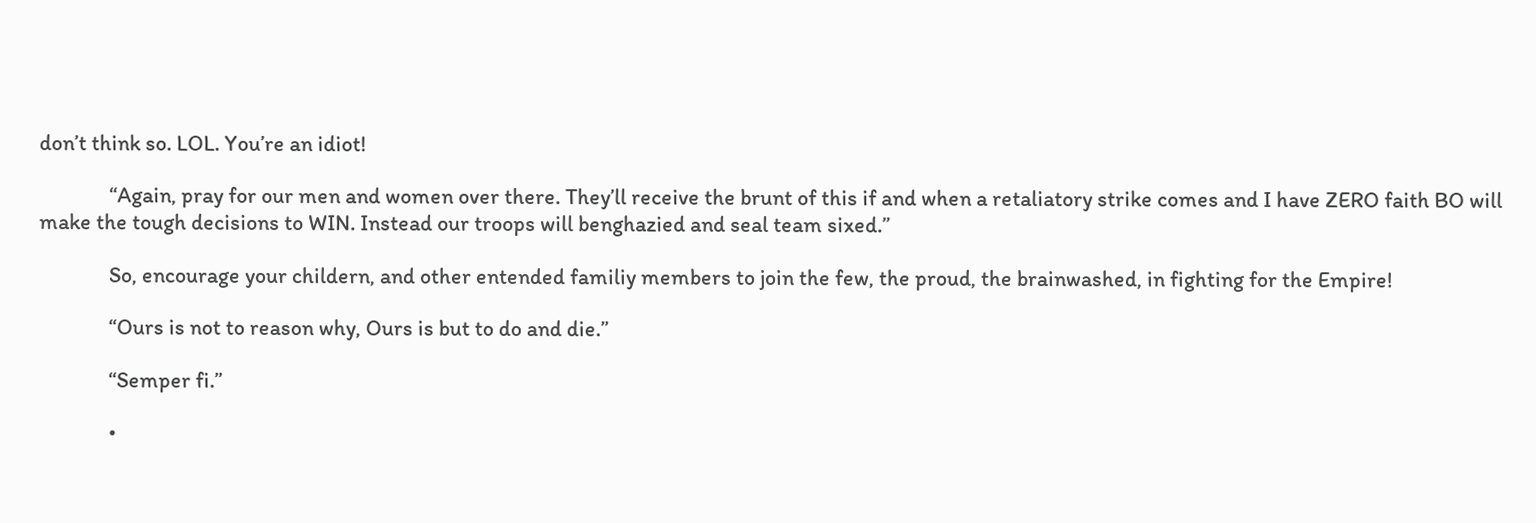don’t think so. LOL. You’re an idiot!

              “Again, pray for our men and women over there. They’ll receive the brunt of this if and when a retaliatory strike comes and I have ZERO faith BO will make the tough decisions to WIN. Instead our troops will benghazied and seal team sixed.”

              So, encourage your childern, and other entended familiy members to join the few, the proud, the brainwashed, in fighting for the Empire!

              “Ours is not to reason why, Ours is but to do and die.”

              “Semper fi.”

              •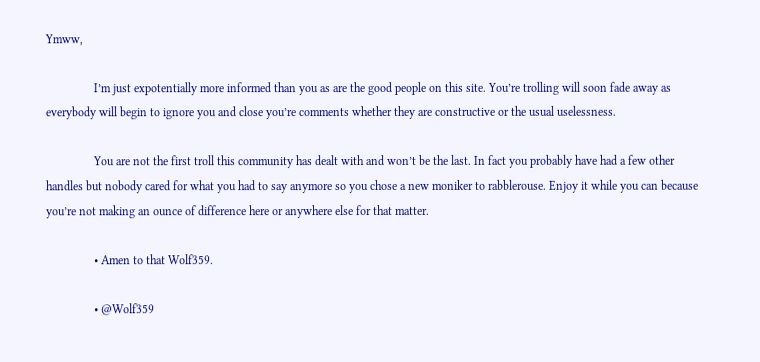Ymww,

                I’m just expotentially more informed than you as are the good people on this site. You’re trolling will soon fade away as everybody will begin to ignore you and close you’re comments whether they are constructive or the usual uselessness.

                You are not the first troll this community has dealt with and won’t be the last. In fact you probably have had a few other handles but nobody cared for what you had to say anymore so you chose a new moniker to rabblerouse. Enjoy it while you can because you’re not making an ounce of difference here or anywhere else for that matter.

                • Amen to that Wolf359.

                • @Wolf359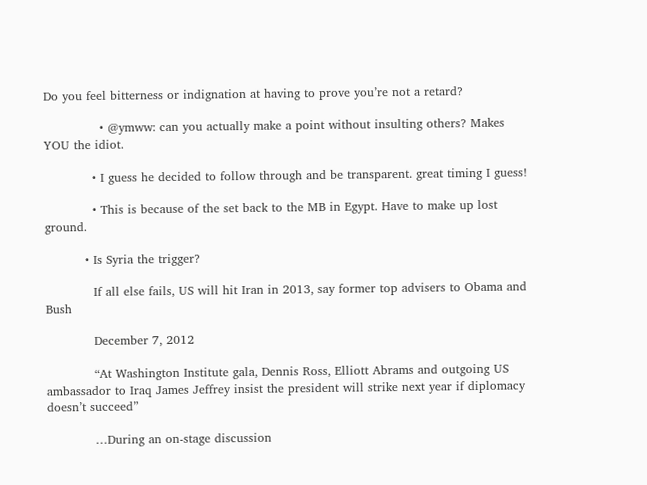Do you feel bitterness or indignation at having to prove you’re not a retard?

              • @ymww: can you actually make a point without insulting others? Makes YOU the idiot.

            • I guess he decided to follow through and be transparent. great timing I guess!

            • This is because of the set back to the MB in Egypt. Have to make up lost ground.

          • Is Syria the trigger?

            If all else fails, US will hit Iran in 2013, say former top advisers to Obama and Bush

            December 7, 2012

            “At Washington Institute gala, Dennis Ross, Elliott Abrams and outgoing US ambassador to Iraq James Jeffrey insist the president will strike next year if diplomacy doesn’t succeed”

            …During an on-stage discussion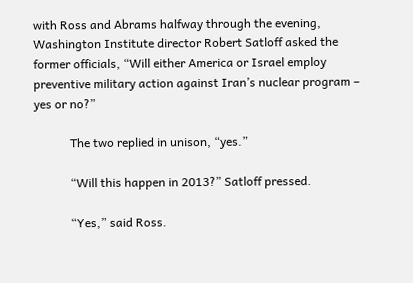with Ross and Abrams halfway through the evening, Washington Institute director Robert Satloff asked the former officials, “Will either America or Israel employ preventive military action against Iran’s nuclear program – yes or no?”

            The two replied in unison, “yes.”

            “Will this happen in 2013?” Satloff pressed.

            “Yes,” said Ross.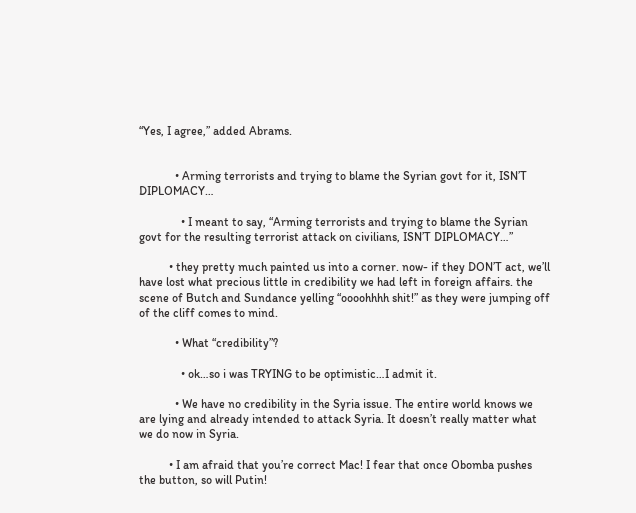“Yes, I agree,” added Abrams.


            • Arming terrorists and trying to blame the Syrian govt for it, ISN’T DIPLOMACY…

              • I meant to say, “Arming terrorists and trying to blame the Syrian govt for the resulting terrorist attack on civilians, ISN’T DIPLOMACY…”

          • they pretty much painted us into a corner. now- if they DON’T act, we’ll have lost what precious little in credibility we had left in foreign affairs. the scene of Butch and Sundance yelling “oooohhhh shit!” as they were jumping off of the cliff comes to mind.

            • What “credibility”?

              • ok…so i was TRYING to be optimistic…I admit it.

            • We have no credibility in the Syria issue. The entire world knows we are lying and already intended to attack Syria. It doesn’t really matter what we do now in Syria.

          • I am afraid that you’re correct Mac! I fear that once Obomba pushes the button, so will Putin!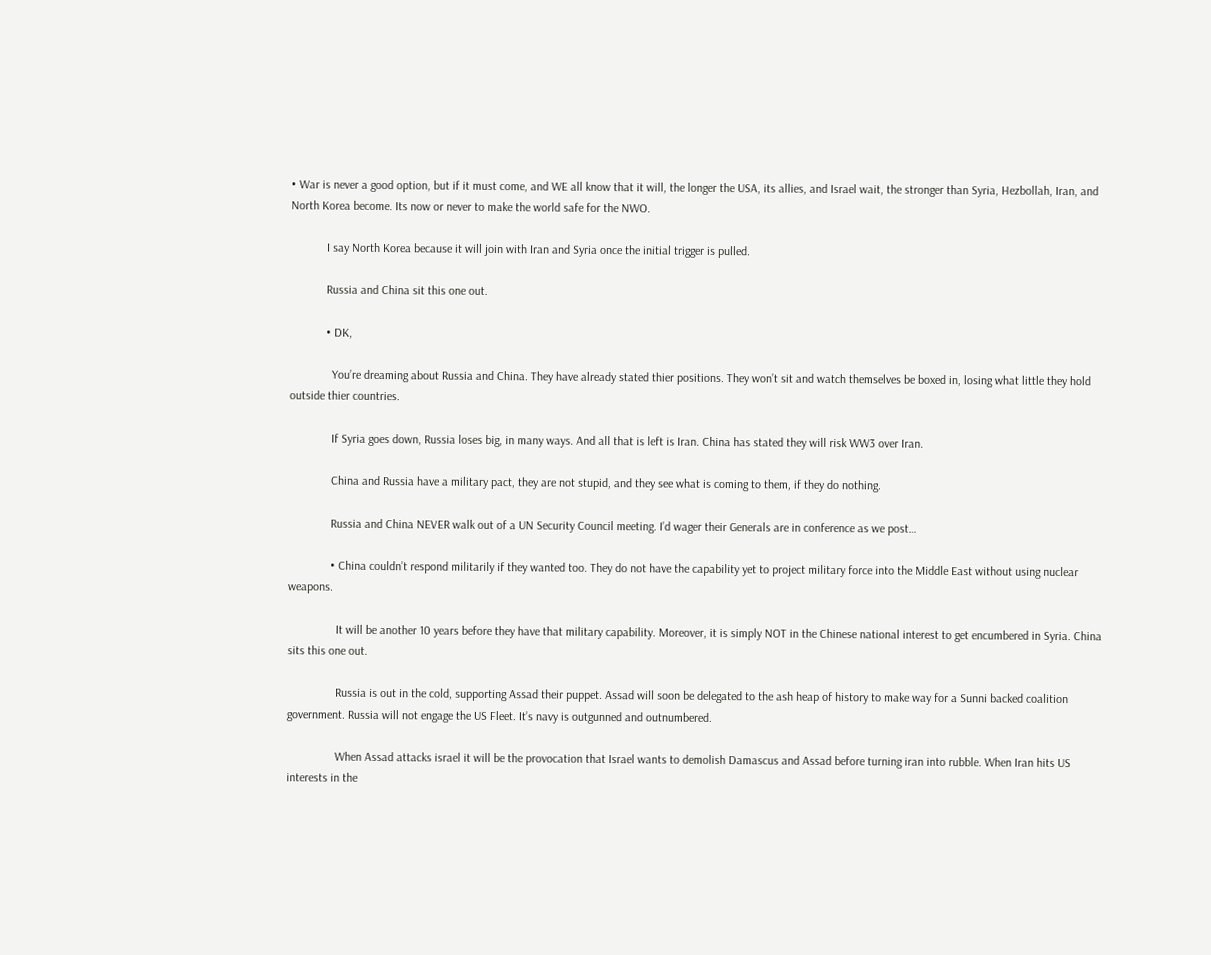• War is never a good option, but if it must come, and WE all know that it will, the longer the USA, its allies, and Israel wait, the stronger than Syria, Hezbollah, Iran, and North Korea become. Its now or never to make the world safe for the NWO.

            I say North Korea because it will join with Iran and Syria once the initial trigger is pulled.

            Russia and China sit this one out.

            • DK,

              You’re dreaming about Russia and China. They have already stated thier positions. They won’t sit and watch themselves be boxed in, losing what little they hold outside thier countries.

              If Syria goes down, Russia loses big, in many ways. And all that is left is Iran. China has stated they will risk WW3 over Iran.

              China and Russia have a military pact, they are not stupid, and they see what is coming to them, if they do nothing.

              Russia and China NEVER walk out of a UN Security Council meeting. I’d wager their Generals are in conference as we post…

              • China couldn’t respond militarily if they wanted too. They do not have the capability yet to project military force into the Middle East without using nuclear weapons.

                It will be another 10 years before they have that military capability. Moreover, it is simply NOT in the Chinese national interest to get encumbered in Syria. China sits this one out.

                Russia is out in the cold, supporting Assad their puppet. Assad will soon be delegated to the ash heap of history to make way for a Sunni backed coalition government. Russia will not engage the US Fleet. It’s navy is outgunned and outnumbered.

                When Assad attacks israel it will be the provocation that Israel wants to demolish Damascus and Assad before turning iran into rubble. When Iran hits US interests in the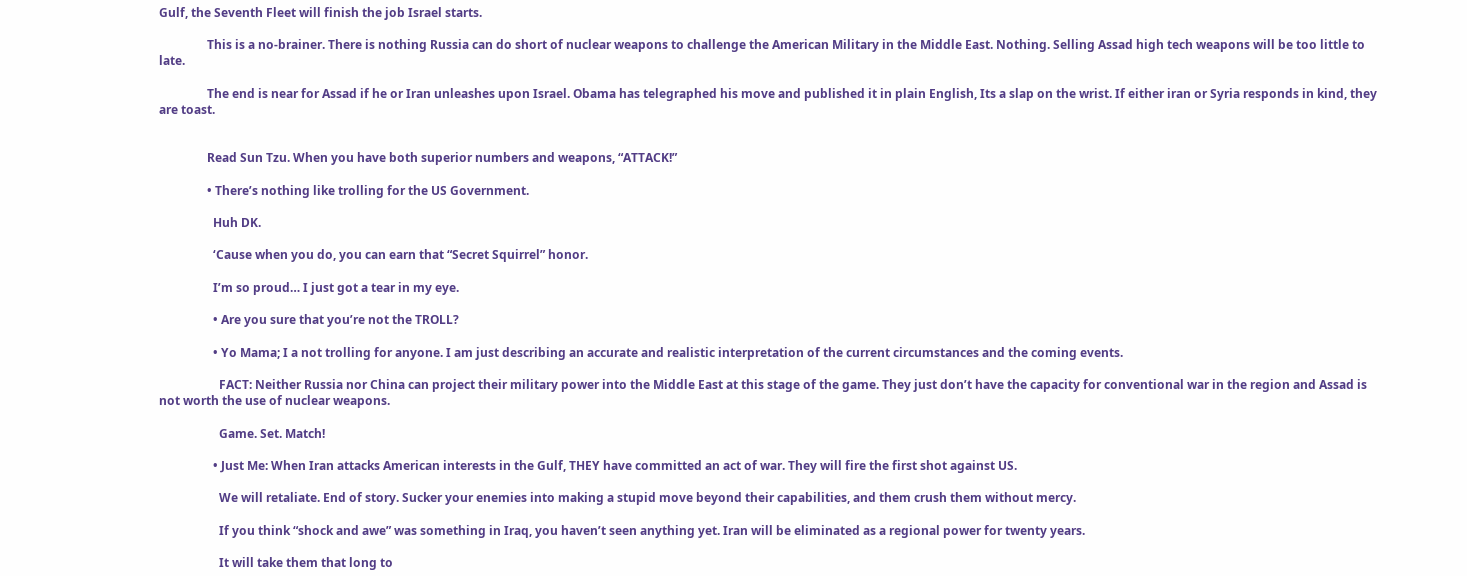Gulf, the Seventh Fleet will finish the job Israel starts.

                This is a no-brainer. There is nothing Russia can do short of nuclear weapons to challenge the American Military in the Middle East. Nothing. Selling Assad high tech weapons will be too little to late.

                The end is near for Assad if he or Iran unleashes upon Israel. Obama has telegraphed his move and published it in plain English, Its a slap on the wrist. If either iran or Syria responds in kind, they are toast.


                Read Sun Tzu. When you have both superior numbers and weapons, “ATTACK!”

                • There’s nothing like trolling for the US Government.

                  Huh DK.

                  ‘Cause when you do, you can earn that “Secret Squirrel” honor.

                  I’m so proud… I just got a tear in my eye.

                  • Are you sure that you’re not the TROLL?

                  • Yo Mama; I a not trolling for anyone. I am just describing an accurate and realistic interpretation of the current circumstances and the coming events.

                    FACT: Neither Russia nor China can project their military power into the Middle East at this stage of the game. They just don’t have the capacity for conventional war in the region and Assad is not worth the use of nuclear weapons.

                    Game. Set. Match!

                  • Just Me: When Iran attacks American interests in the Gulf, THEY have committed an act of war. They will fire the first shot against US.

                    We will retaliate. End of story. Sucker your enemies into making a stupid move beyond their capabilities, and them crush them without mercy.

                    If you think “shock and awe” was something in Iraq, you haven’t seen anything yet. Iran will be eliminated as a regional power for twenty years.

                    It will take them that long to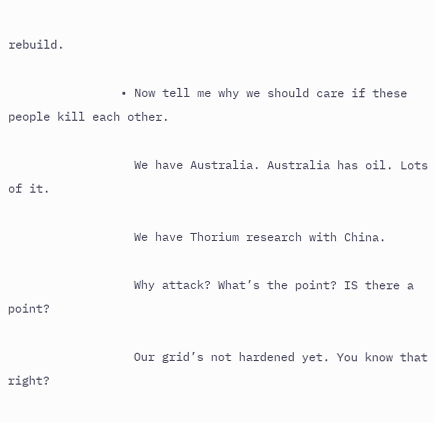rebuild.

                • Now tell me why we should care if these people kill each other.

                  We have Australia. Australia has oil. Lots of it.

                  We have Thorium research with China.

                  Why attack? What’s the point? IS there a point?

                  Our grid’s not hardened yet. You know that right?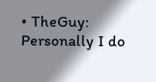• TheGuy: Personally I do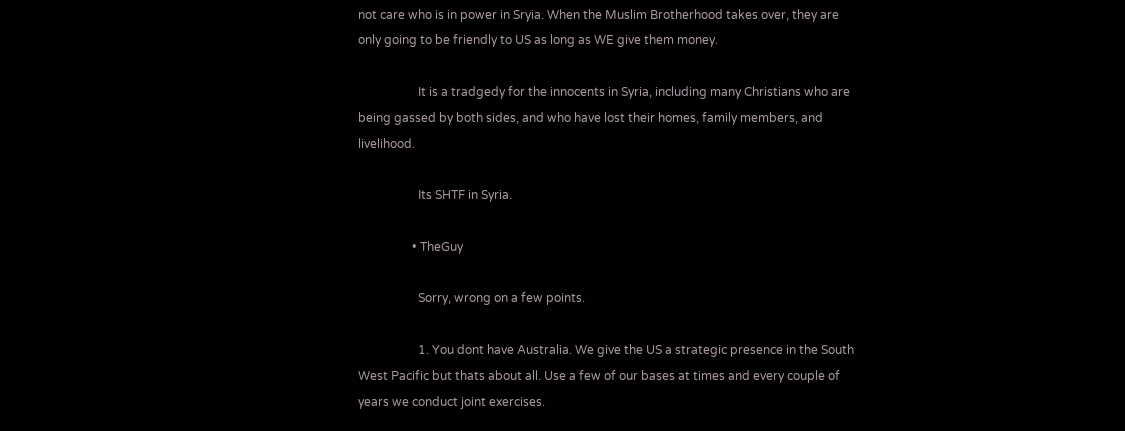not care who is in power in Sryia. When the Muslim Brotherhood takes over, they are only going to be friendly to US as long as WE give them money.

                    It is a tradgedy for the innocents in Syria, including many Christians who are being gassed by both sides, and who have lost their homes, family members, and livelihood.

                    Its SHTF in Syria.

                  • TheGuy

                    Sorry, wrong on a few points.

                    1. You dont have Australia. We give the US a strategic presence in the South West Pacific but thats about all. Use a few of our bases at times and every couple of years we conduct joint exercises.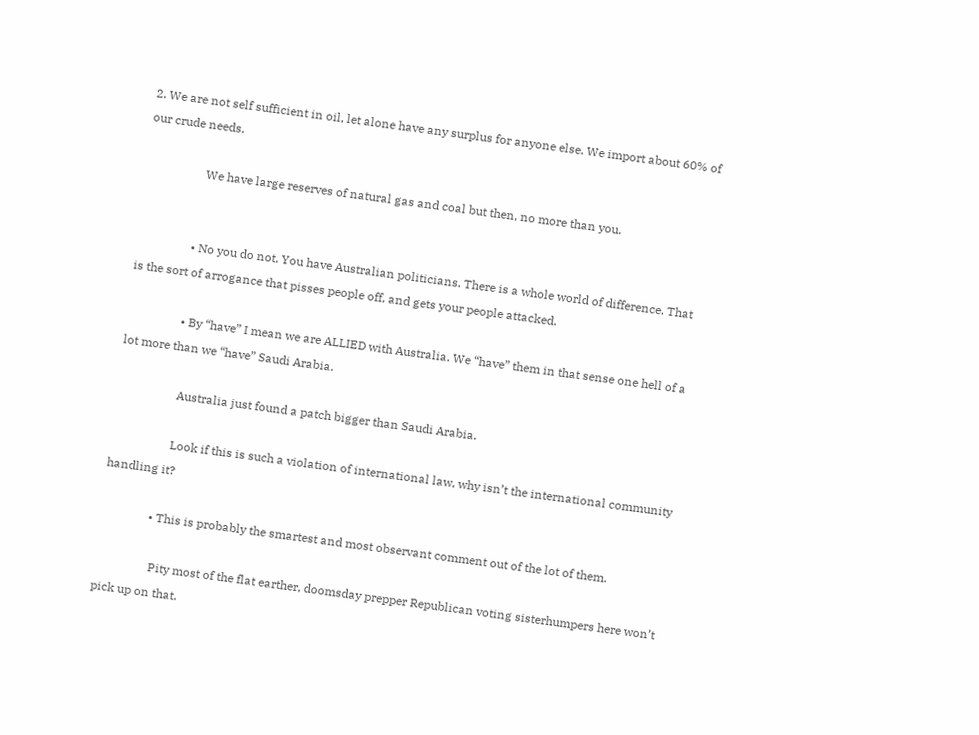2. We are not self sufficient in oil, let alone have any surplus for anyone else. We import about 60% of our crude needs.

                    We have large reserves of natural gas and coal but then, no more than you.


                  • No you do not. You have Australian politicians. There is a whole world of difference. That is the sort of arrogance that pisses people off, and gets your people attacked.

                  • By “have” I mean we are ALLIED with Australia. We “have” them in that sense one hell of a lot more than we “have” Saudi Arabia.

                    Australia just found a patch bigger than Saudi Arabia.

                    Look if this is such a violation of international law, why isn’t the international community handling it?

                • This is probably the smartest and most observant comment out of the lot of them.

                  Pity most of the flat earther, doomsday prepper Republican voting sisterhumpers here won’t pick up on that.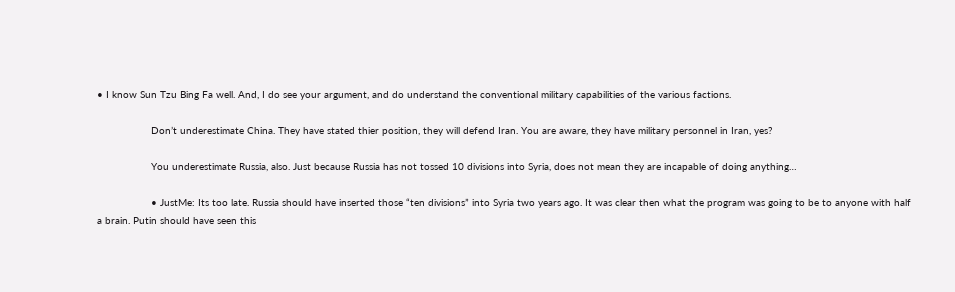• I know Sun Tzu Bing Fa well. And, I do see your argument, and do understand the conventional military capabilities of the various factions.

                  Don’t underestimate China. They have stated thier position, they will defend Iran. You are aware, they have military personnel in Iran, yes?

                  You underestimate Russia, also. Just because Russia has not tossed 10 divisions into Syria, does not mean they are incapable of doing anything…

                  • JustMe: Its too late. Russia should have inserted those “ten divisions” into Syria two years ago. It was clear then what the program was going to be to anyone with half a brain. Putin should have seen this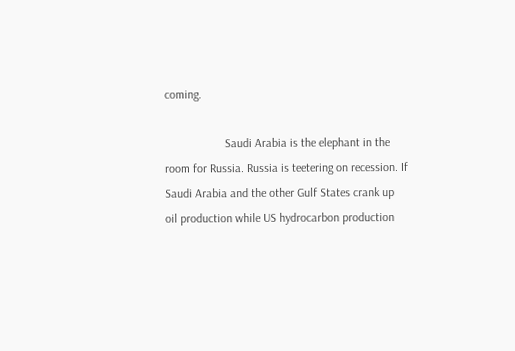coming.

                    Saudi Arabia is the elephant in the room for Russia. Russia is teetering on recession. If Saudi Arabia and the other Gulf States crank up oil production while US hydrocarbon production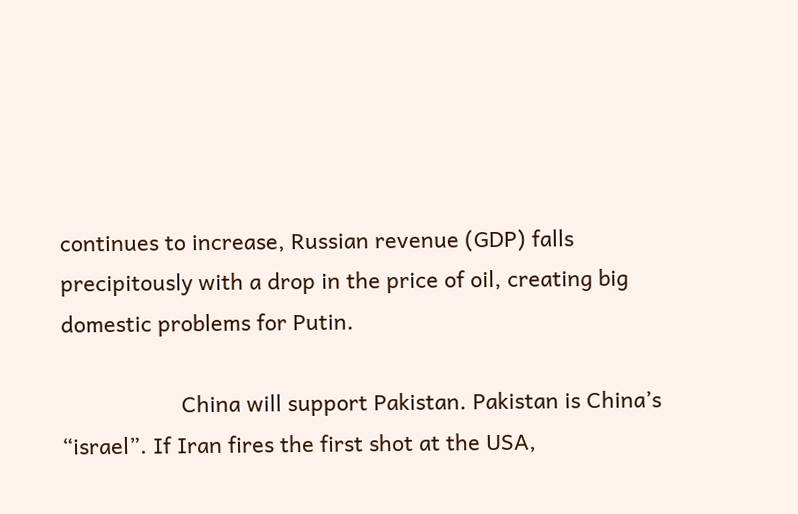continues to increase, Russian revenue (GDP) falls precipitously with a drop in the price of oil, creating big domestic problems for Putin.

                    China will support Pakistan. Pakistan is China’s “israel”. If Iran fires the first shot at the USA,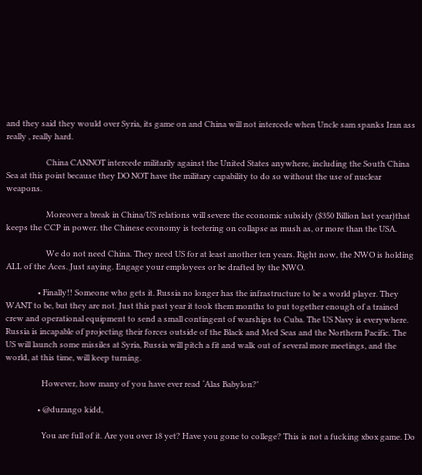and they said they would over Syria, its game on and China will not intercede when Uncle sam spanks Iran ass really , really hard.

                    China CANNOT intercede militarily against the United States anywhere, including the South China Sea at this point because they DO NOT have the military capability to do so without the use of nuclear weapons.

                    Moreover a break in China/US relations will severe the economic subsidy ($350 Billion last year)that keeps the CCP in power. the Chinese economy is teetering on collapse as mush as, or more than the USA.

                    We do not need China. They need US for at least another ten years. Right now, the NWO is holding ALL of the Aces. Just saying. Engage your employees or be drafted by the NWO.

                • Finally!! Someone who gets it. Russia no longer has the infrastructure to be a world player. They WANT to be, but they are not. Just this past year it took them months to put together enough of a trained crew and operational equipment to send a small contingent of warships to Cuba. The US Navy is everywhere. Russia is incapable of projecting their forces outside of the Black and Med Seas and the Northern Pacific. The US will launch some missiles at Syria, Russia will pitch a fit and walk out of several more meetings, and the world, at this time, will keep turning.

                  However, how many of you have ever read ‘Alas Babylon?’

                • @durango kidd,

                  You are full of it. Are you over 18 yet? Have you gone to college? This is not a fucking xbox game. Do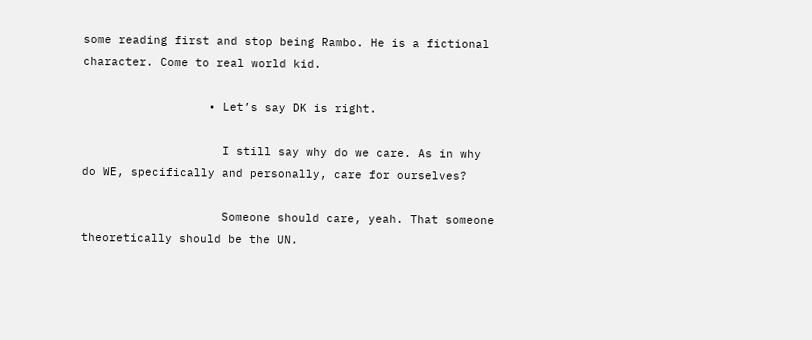some reading first and stop being Rambo. He is a fictional character. Come to real world kid.

                  • Let’s say DK is right.

                    I still say why do we care. As in why do WE, specifically and personally, care for ourselves?

                    Someone should care, yeah. That someone theoretically should be the UN.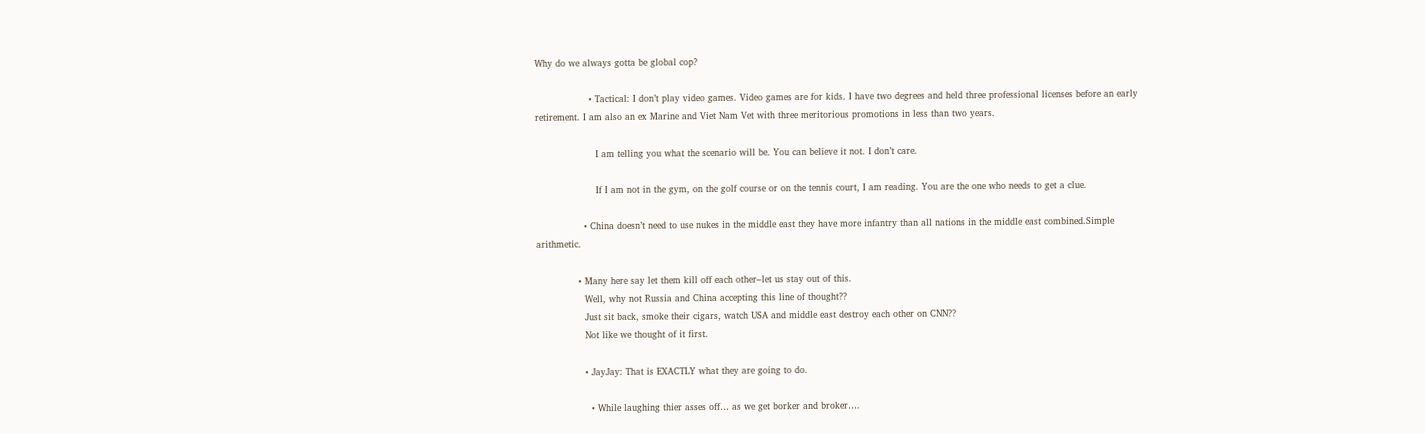Why do we always gotta be global cop?

                  • Tactical: I don’t play video games. Video games are for kids. I have two degrees and held three professional licenses before an early retirement. I am also an ex Marine and Viet Nam Vet with three meritorious promotions in less than two years.

                    I am telling you what the scenario will be. You can believe it not. I don’t care.

                    If I am not in the gym, on the golf course or on the tennis court, I am reading. You are the one who needs to get a clue.

                • China doesn’t need to use nukes in the middle east they have more infantry than all nations in the middle east combined.Simple arithmetic.

              • Many here say let them kill off each other–let us stay out of this.
                Well, why not Russia and China accepting this line of thought??
                Just sit back, smoke their cigars, watch USA and middle east destroy each other on CNN??
                Not like we thought of it first.

                • JayJay: That is EXACTLY what they are going to do.

                  • While laughing thier asses off… as we get borker and broker….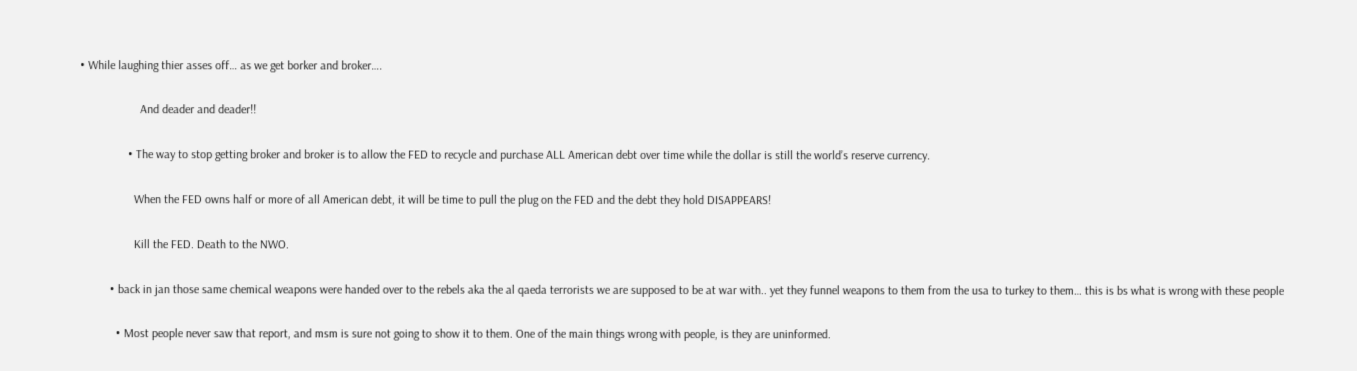• While laughing thier asses off… as we get borker and broker….

                    And deader and deader!!

                • The way to stop getting broker and broker is to allow the FED to recycle and purchase ALL American debt over time while the dollar is still the world’s reserve currency.

                  When the FED owns half or more of all American debt, it will be time to pull the plug on the FED and the debt they hold DISAPPEARS!

                  Kill the FED. Death to the NWO.

          • back in jan those same chemical weapons were handed over to the rebels aka the al qaeda terrorists we are supposed to be at war with.. yet they funnel weapons to them from the usa to turkey to them… this is bs what is wrong with these people

            • Most people never saw that report, and msm is sure not going to show it to them. One of the main things wrong with people, is they are uninformed.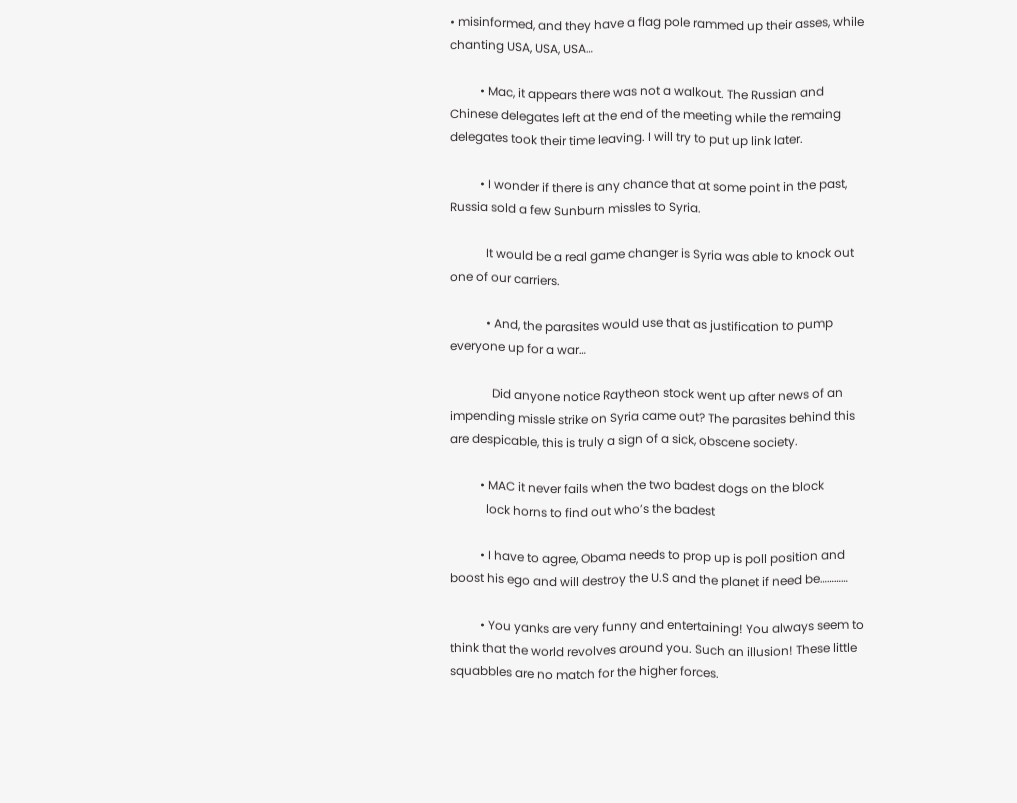• misinformed, and they have a flag pole rammed up their asses, while chanting USA, USA, USA…

          • Mac, it appears there was not a walkout. The Russian and Chinese delegates left at the end of the meeting while the remaing delegates took their time leaving. I will try to put up link later.

          • I wonder if there is any chance that at some point in the past, Russia sold a few Sunburn missles to Syria.

            It would be a real game changer is Syria was able to knock out one of our carriers.

            • And, the parasites would use that as justification to pump everyone up for a war…

              Did anyone notice Raytheon stock went up after news of an impending missle strike on Syria came out? The parasites behind this are despicable, this is truly a sign of a sick, obscene society.

          • MAC it never fails when the two badest dogs on the block
            lock horns to find out who’s the badest

          • I have to agree, Obama needs to prop up is poll position and boost his ego and will destroy the U.S and the planet if need be…………

          • You yanks are very funny and entertaining! You always seem to think that the world revolves around you. Such an illusion! These little squabbles are no match for the higher forces.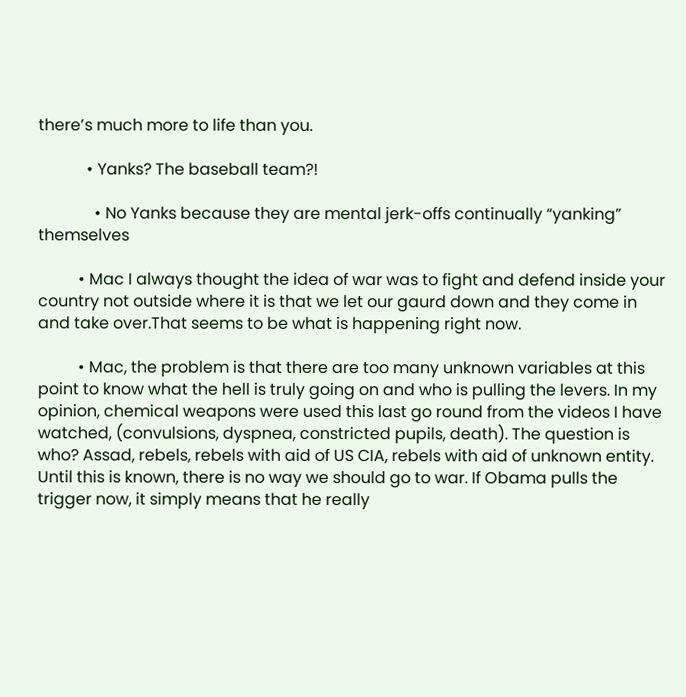there’s much more to life than you.

            • Yanks? The baseball team?!

              • No Yanks because they are mental jerk-offs continually “yanking” themselves

          • Mac I always thought the idea of war was to fight and defend inside your country not outside where it is that we let our gaurd down and they come in and take over.That seems to be what is happening right now.

          • Mac, the problem is that there are too many unknown variables at this point to know what the hell is truly going on and who is pulling the levers. In my opinion, chemical weapons were used this last go round from the videos I have watched, (convulsions, dyspnea, constricted pupils, death). The question is who? Assad, rebels, rebels with aid of US CIA, rebels with aid of unknown entity. Until this is known, there is no way we should go to war. If Obama pulls the trigger now, it simply means that he really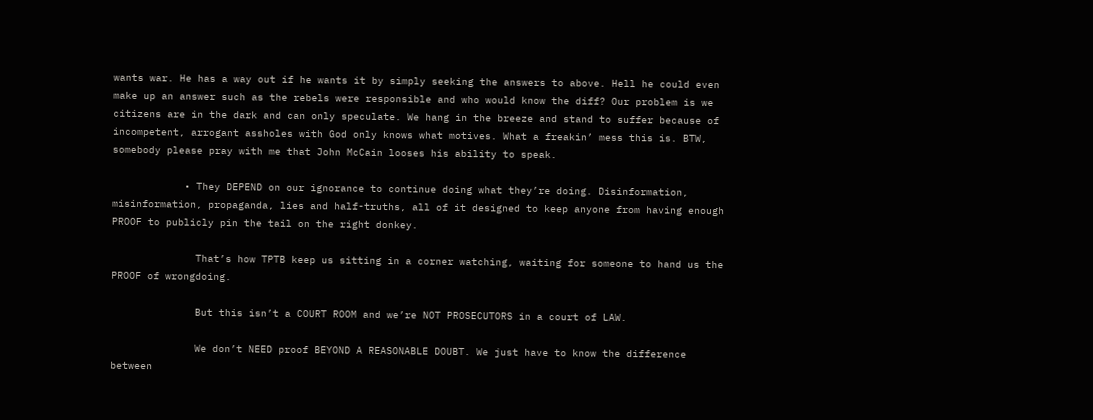wants war. He has a way out if he wants it by simply seeking the answers to above. Hell he could even make up an answer such as the rebels were responsible and who would know the diff? Our problem is we citizens are in the dark and can only speculate. We hang in the breeze and stand to suffer because of incompetent, arrogant assholes with God only knows what motives. What a freakin’ mess this is. BTW, somebody please pray with me that John McCain looses his ability to speak.

            • They DEPEND on our ignorance to continue doing what they’re doing. Disinformation, misinformation, propaganda, lies and half-truths, all of it designed to keep anyone from having enough PROOF to publicly pin the tail on the right donkey.

              That’s how TPTB keep us sitting in a corner watching, waiting for someone to hand us the PROOF of wrongdoing.

              But this isn’t a COURT ROOM and we’re NOT PROSECUTORS in a court of LAW.

              We don’t NEED proof BEYOND A REASONABLE DOUBT. We just have to know the difference between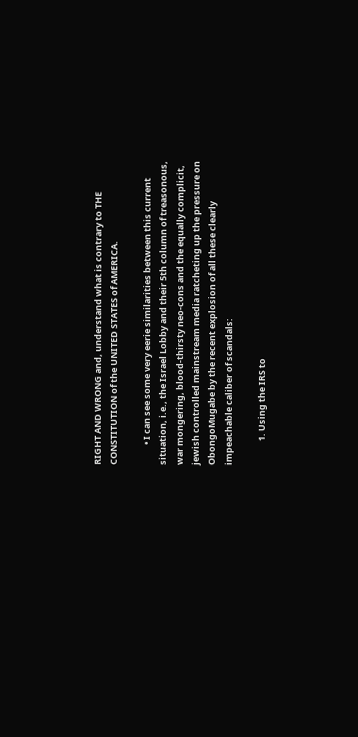RIGHT AND WRONG and, understand what is contrary to THE CONSTITUTION of the UNITED STATES of AMERICA.

          • I can see some very eerie similarities between this current situation, i.e., the Israel Lobby and their 5th column of treasonous, war mongering, blood-thirsty neo-cons and the equally complicit, jewish controlled mainstream media ratcheting up the pressure on ObongoMugabe by the recent explosion of all these clearly impeachable caliber of scandals:

            1. Using the IRS to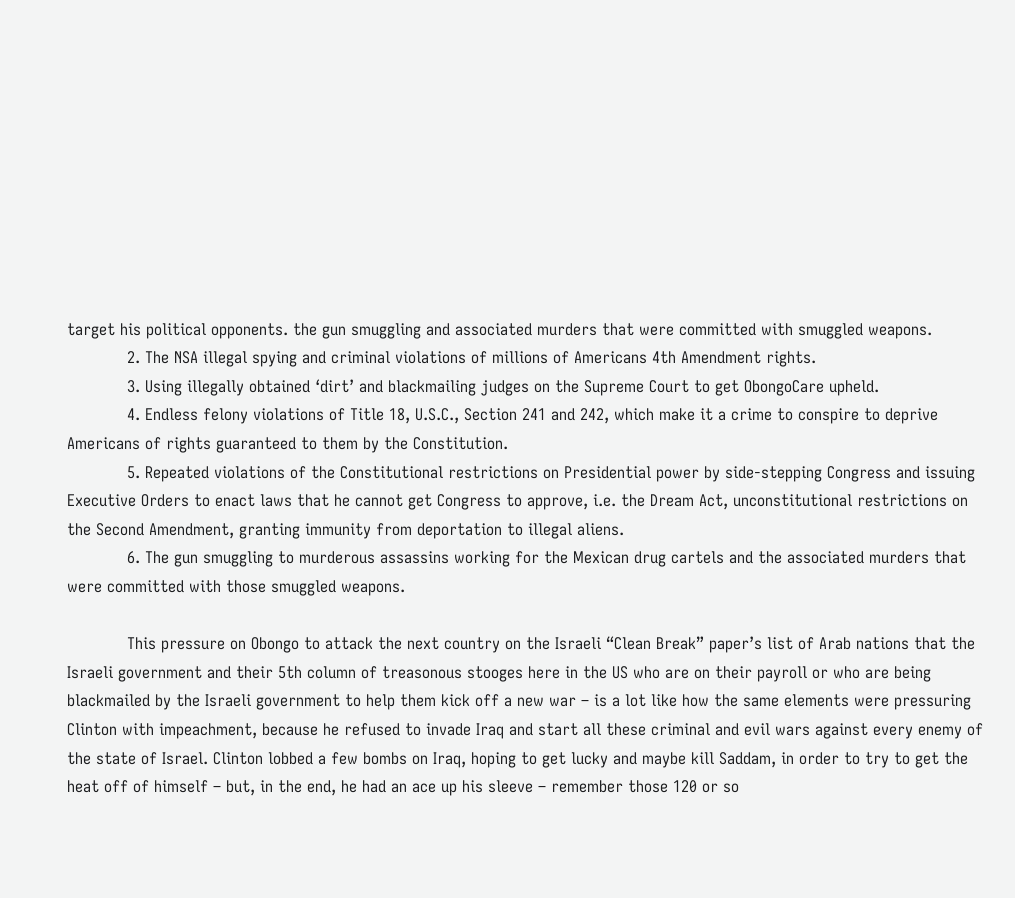target his political opponents. the gun smuggling and associated murders that were committed with smuggled weapons.
            2. The NSA illegal spying and criminal violations of millions of Americans 4th Amendment rights.
            3. Using illegally obtained ‘dirt’ and blackmailing judges on the Supreme Court to get ObongoCare upheld.
            4. Endless felony violations of Title 18, U.S.C., Section 241 and 242, which make it a crime to conspire to deprive Americans of rights guaranteed to them by the Constitution.
            5. Repeated violations of the Constitutional restrictions on Presidential power by side-stepping Congress and issuing Executive Orders to enact laws that he cannot get Congress to approve, i.e. the Dream Act, unconstitutional restrictions on the Second Amendment, granting immunity from deportation to illegal aliens.
            6. The gun smuggling to murderous assassins working for the Mexican drug cartels and the associated murders that were committed with those smuggled weapons.

            This pressure on Obongo to attack the next country on the Israeli “Clean Break” paper’s list of Arab nations that the Israeli government and their 5th column of treasonous stooges here in the US who are on their payroll or who are being blackmailed by the Israeli government to help them kick off a new war – is a lot like how the same elements were pressuring Clinton with impeachment, because he refused to invade Iraq and start all these criminal and evil wars against every enemy of the state of Israel. Clinton lobbed a few bombs on Iraq, hoping to get lucky and maybe kill Saddam, in order to try to get the heat off of himself – but, in the end, he had an ace up his sleeve – remember those 120 or so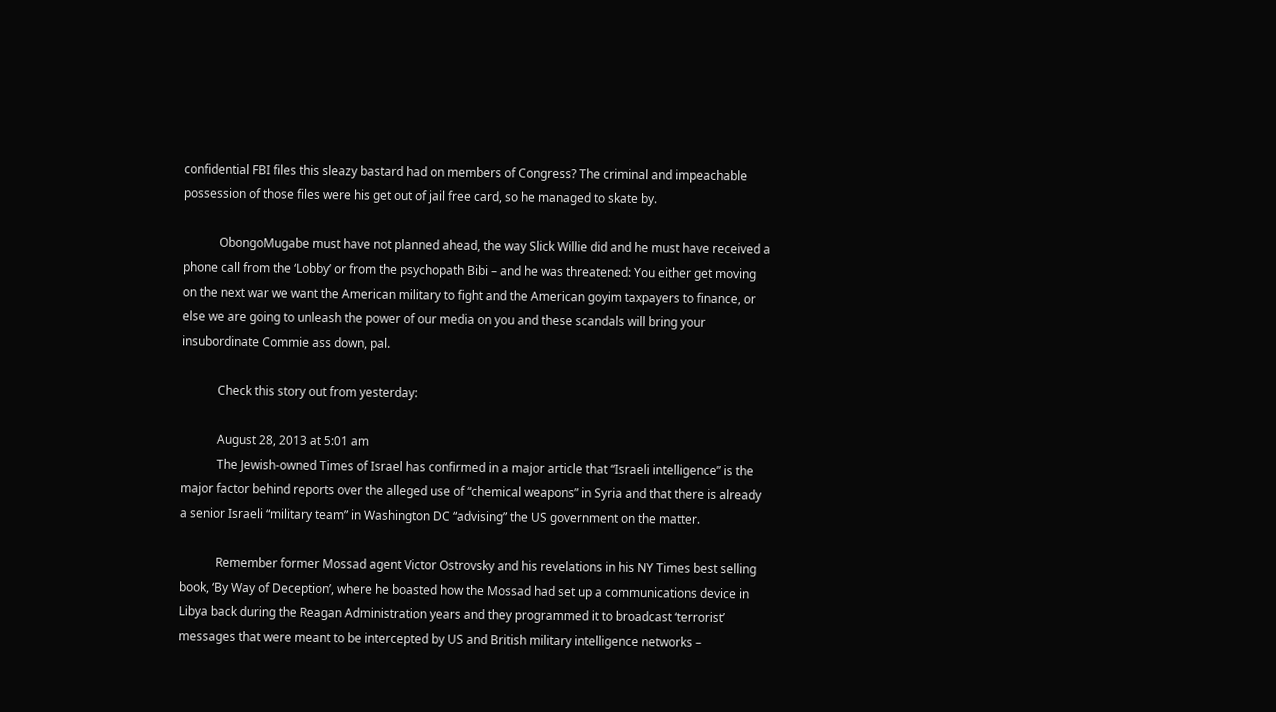confidential FBI files this sleazy bastard had on members of Congress? The criminal and impeachable possession of those files were his get out of jail free card, so he managed to skate by.

            ObongoMugabe must have not planned ahead, the way Slick Willie did and he must have received a phone call from the ‘Lobby’ or from the psychopath Bibi – and he was threatened: You either get moving on the next war we want the American military to fight and the American goyim taxpayers to finance, or else we are going to unleash the power of our media on you and these scandals will bring your insubordinate Commie ass down, pal.

            Check this story out from yesterday:

            August 28, 2013 at 5:01 am
            The Jewish-owned Times of Israel has confirmed in a major article that “Israeli intelligence” is the major factor behind reports over the alleged use of “chemical weapons” in Syria and that there is already a senior Israeli “military team” in Washington DC “advising” the US government on the matter.

            Remember former Mossad agent Victor Ostrovsky and his revelations in his NY Times best selling book, ‘By Way of Deception’, where he boasted how the Mossad had set up a communications device in Libya back during the Reagan Administration years and they programmed it to broadcast ‘terrorist’ messages that were meant to be intercepted by US and British military intelligence networks –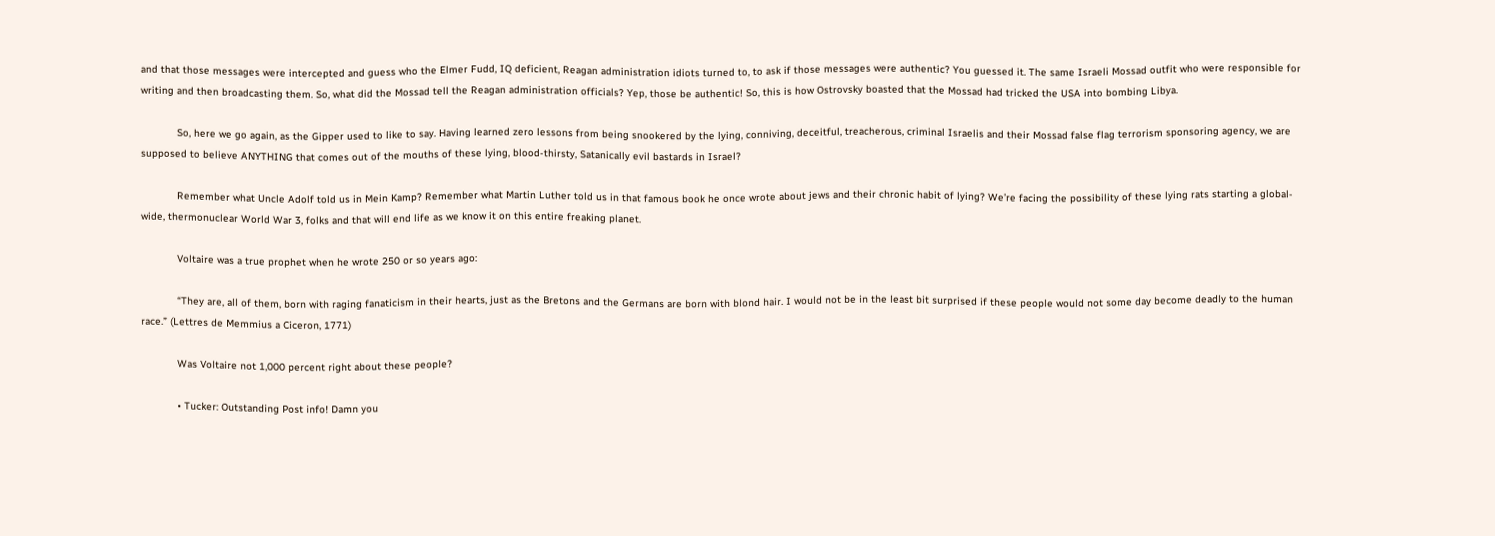and that those messages were intercepted and guess who the Elmer Fudd, IQ deficient, Reagan administration idiots turned to, to ask if those messages were authentic? You guessed it. The same Israeli Mossad outfit who were responsible for writing and then broadcasting them. So, what did the Mossad tell the Reagan administration officials? Yep, those be authentic! So, this is how Ostrovsky boasted that the Mossad had tricked the USA into bombing Libya.

            So, here we go again, as the Gipper used to like to say. Having learned zero lessons from being snookered by the lying, conniving, deceitful, treacherous, criminal Israelis and their Mossad false flag terrorism sponsoring agency, we are supposed to believe ANYTHING that comes out of the mouths of these lying, blood-thirsty, Satanically evil bastards in Israel?

            Remember what Uncle Adolf told us in Mein Kamp? Remember what Martin Luther told us in that famous book he once wrote about jews and their chronic habit of lying? We’re facing the possibility of these lying rats starting a global-wide, thermonuclear World War 3, folks and that will end life as we know it on this entire freaking planet.

            Voltaire was a true prophet when he wrote 250 or so years ago:

            “They are, all of them, born with raging fanaticism in their hearts, just as the Bretons and the Germans are born with blond hair. I would not be in the least bit surprised if these people would not some day become deadly to the human race.” (Lettres de Memmius a Ciceron, 1771)

            Was Voltaire not 1,000 percent right about these people?

            • Tucker: Outstanding Post info! Damn you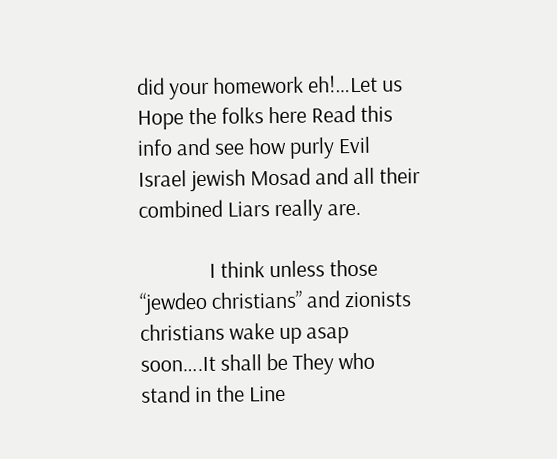did your homework eh!…Let us Hope the folks here Read this info and see how purly Evil Israel jewish Mosad and all their combined Liars really are.

              I think unless those “jewdeo christians” and zionists christians wake up asap soon….It shall be They who stand in the Line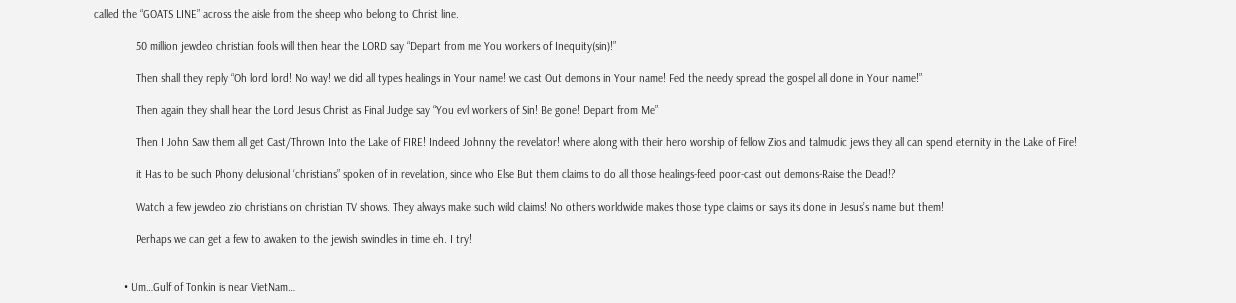called the “GOATS LINE” across the aisle from the sheep who belong to Christ line.

              50 million jewdeo christian fools will then hear the LORD say “Depart from me You workers of Inequity(sin)!”

              Then shall they reply “Oh lord lord! No way! we did all types healings in Your name! we cast Out demons in Your name! Fed the needy spread the gospel all done in Your name!”

              Then again they shall hear the Lord Jesus Christ as Final Judge say “You evl workers of Sin! Be gone! Depart from Me”

              Then I John Saw them all get Cast/Thrown Into the Lake of FIRE! Indeed Johnny the revelator! where along with their hero worship of fellow Zios and talmudic jews they all can spend eternity in the Lake of Fire!

              it Has to be such Phony delusional ‘christians” spoken of in revelation, since who Else But them claims to do all those healings-feed poor-cast out demons-Raise the Dead!?

              Watch a few jewdeo zio christians on christian TV shows. They always make such wild claims! No others worldwide makes those type claims or says its done in Jesus’s name but them!

              Perhaps we can get a few to awaken to the jewish swindles in time eh. I try!


          • Um…Gulf of Tonkin is near VietNam…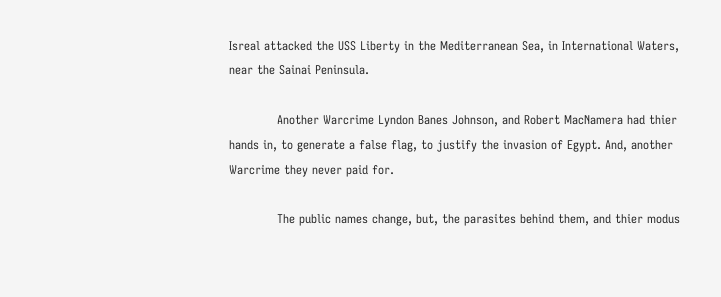Isreal attacked the USS Liberty in the Mediterranean Sea, in International Waters, near the Sainai Peninsula.

            Another Warcrime Lyndon Banes Johnson, and Robert MacNamera had thier hands in, to generate a false flag, to justify the invasion of Egypt. And, another Warcrime they never paid for.

            The public names change, but, the parasites behind them, and thier modus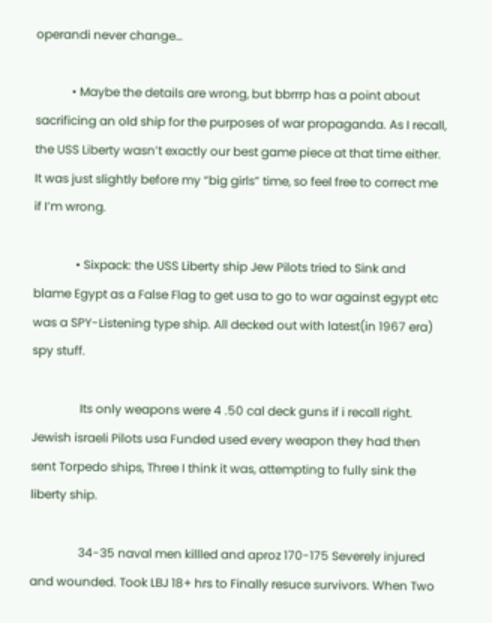operandi never change…

            • Maybe the details are wrong, but bbrrrp has a point about sacrificing an old ship for the purposes of war propaganda. As I recall, the USS Liberty wasn’t exactly our best game piece at that time either. It was just slightly before my “big girls” time, so feel free to correct me if I’m wrong.

              • Sixpack: the USS Liberty ship Jew Pilots tried to Sink and blame Egypt as a False Flag to get usa to go to war against egypt etc was a SPY-Listening type ship. All decked out with latest(in 1967 era) spy stuff.

                Its only weapons were 4 .50 cal deck guns if i recall right. Jewish israeli Pilots usa Funded used every weapon they had then sent Torpedo ships, Three I think it was, attempting to fully sink the liberty ship.

                34-35 naval men killled and aproz 170-175 Severely injured and wounded. Took LBJ 18+ hrs to Finally resuce survivors. When Two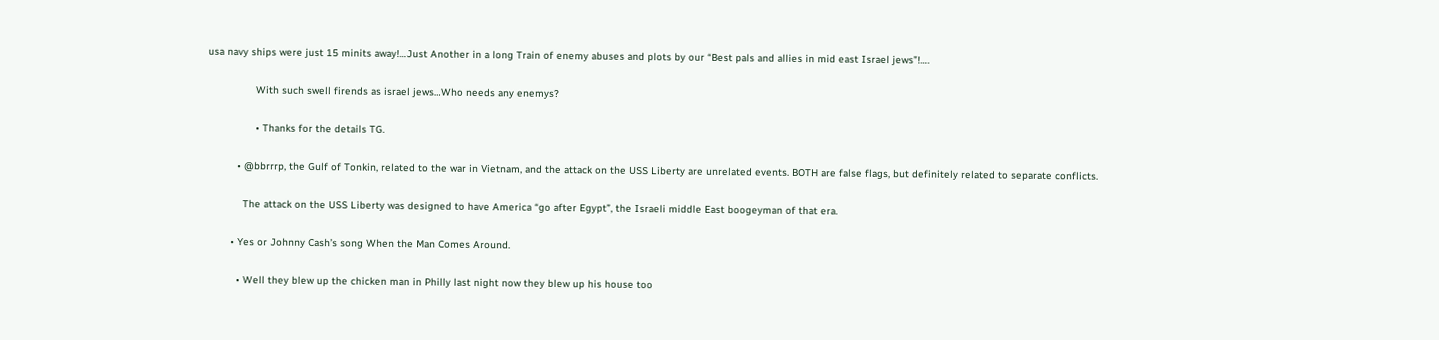usa navy ships were just 15 minits away!…Just Another in a long Train of enemy abuses and plots by our “Best pals and allies in mid east Israel jews”!….

                With such swell firends as israel jews…Who needs any enemys?

                • Thanks for the details TG.

          • @bbrrrp, the Gulf of Tonkin, related to the war in Vietnam, and the attack on the USS Liberty are unrelated events. BOTH are false flags, but definitely related to separate conflicts.

            The attack on the USS Liberty was designed to have America “go after Egypt”, the Israeli middle East boogeyman of that era.

        • Yes or Johnny Cash’s song When the Man Comes Around.

          • Well they blew up the chicken man in Philly last night now they blew up his house too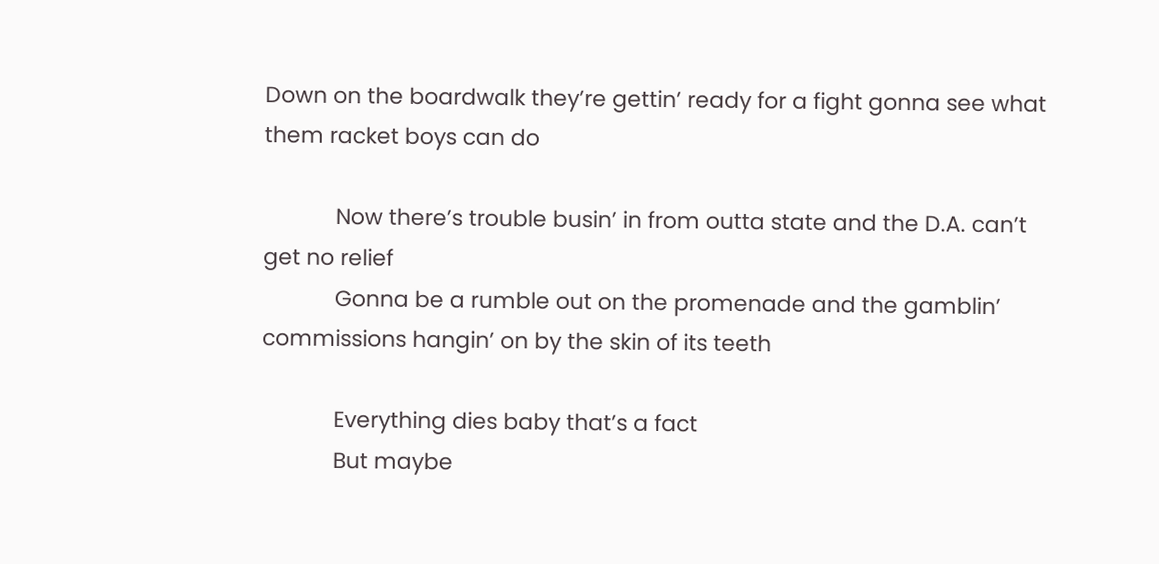Down on the boardwalk they’re gettin’ ready for a fight gonna see what them racket boys can do

            Now there’s trouble busin’ in from outta state and the D.A. can’t get no relief
            Gonna be a rumble out on the promenade and the gamblin’ commissions hangin’ on by the skin of its teeth

            Everything dies baby that’s a fact
            But maybe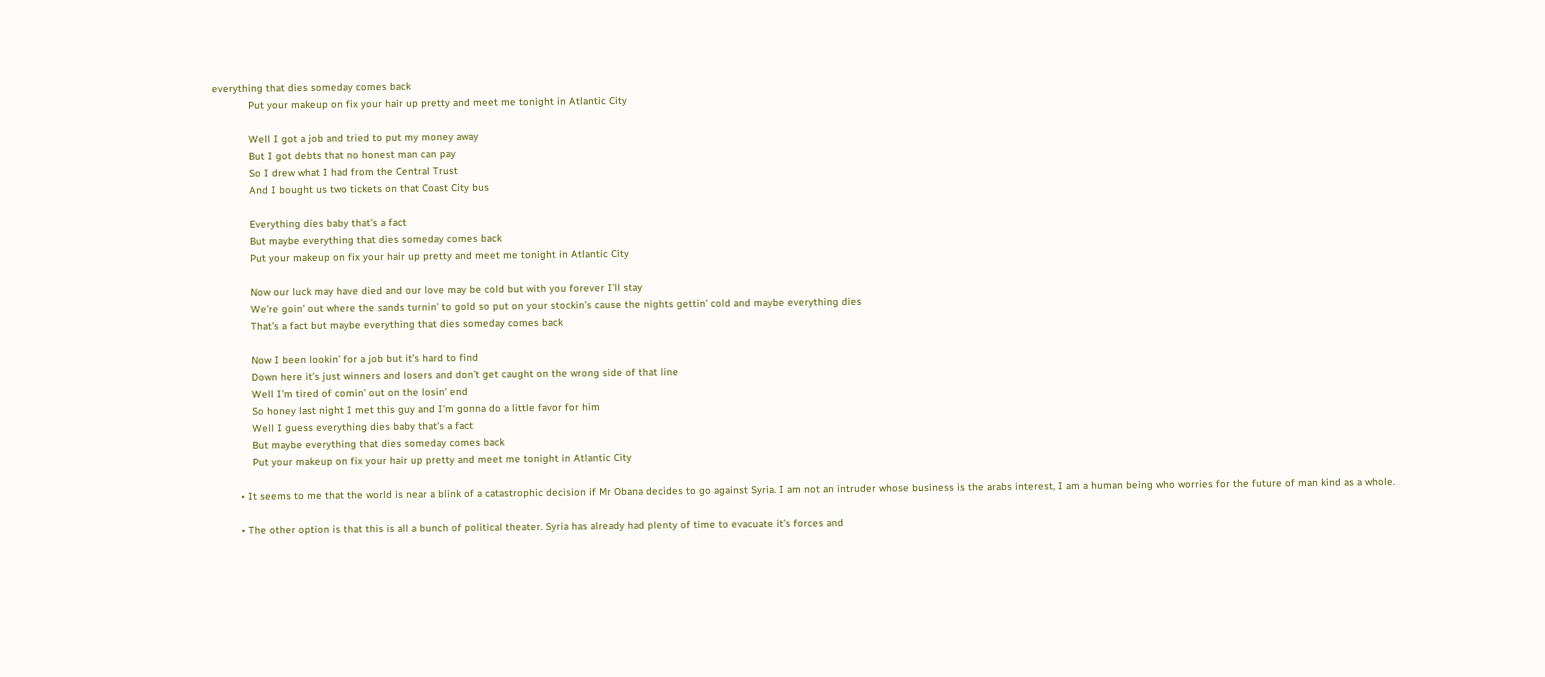everything that dies someday comes back
            Put your makeup on fix your hair up pretty and meet me tonight in Atlantic City

            Well I got a job and tried to put my money away
            But I got debts that no honest man can pay
            So I drew what I had from the Central Trust
            And I bought us two tickets on that Coast City bus

            Everything dies baby that’s a fact
            But maybe everything that dies someday comes back
            Put your makeup on fix your hair up pretty and meet me tonight in Atlantic City

            Now our luck may have died and our love may be cold but with you forever I’ll stay
            We’re goin’ out where the sands turnin’ to gold so put on your stockin’s cause the nights gettin’ cold and maybe everything dies
            That’s a fact but maybe everything that dies someday comes back

            Now I been lookin’ for a job but it’s hard to find
            Down here it’s just winners and losers and don’t get caught on the wrong side of that line
            Well I’m tired of comin’ out on the losin’ end
            So honey last night I met this guy and I’m gonna do a little favor for him
            Well I guess everything dies baby that’s a fact
            But maybe everything that dies someday comes back
            Put your makeup on fix your hair up pretty and meet me tonight in Atlantic City

        • It seems to me that the world is near a blink of a catastrophic decision if Mr Obana decides to go against Syria. I am not an intruder whose business is the arabs interest, I am a human being who worries for the future of man kind as a whole.

        • The other option is that this is all a bunch of political theater. Syria has already had plenty of time to evacuate it’s forces and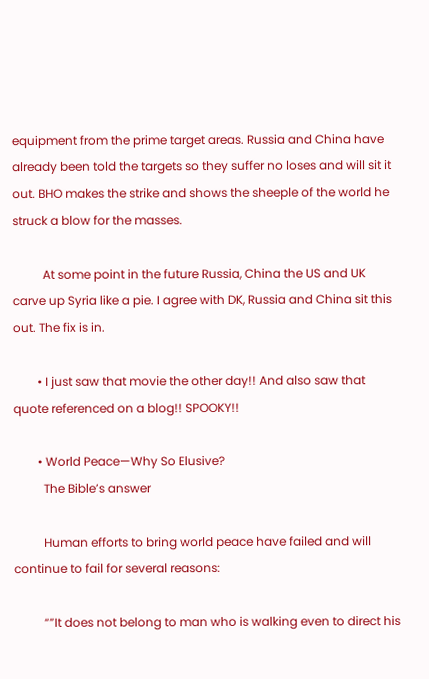equipment from the prime target areas. Russia and China have already been told the targets so they suffer no loses and will sit it out. BHO makes the strike and shows the sheeple of the world he struck a blow for the masses.

          At some point in the future Russia, China the US and UK carve up Syria like a pie. I agree with DK, Russia and China sit this out. The fix is in.

        • I just saw that movie the other day!! And also saw that quote referenced on a blog!! SPOOKY!!

        • World Peace—Why So Elusive?
          The Bible’s answer

          Human efforts to bring world peace have failed and will continue to fail for several reasons:

          “”It does not belong to man who is walking even to direct his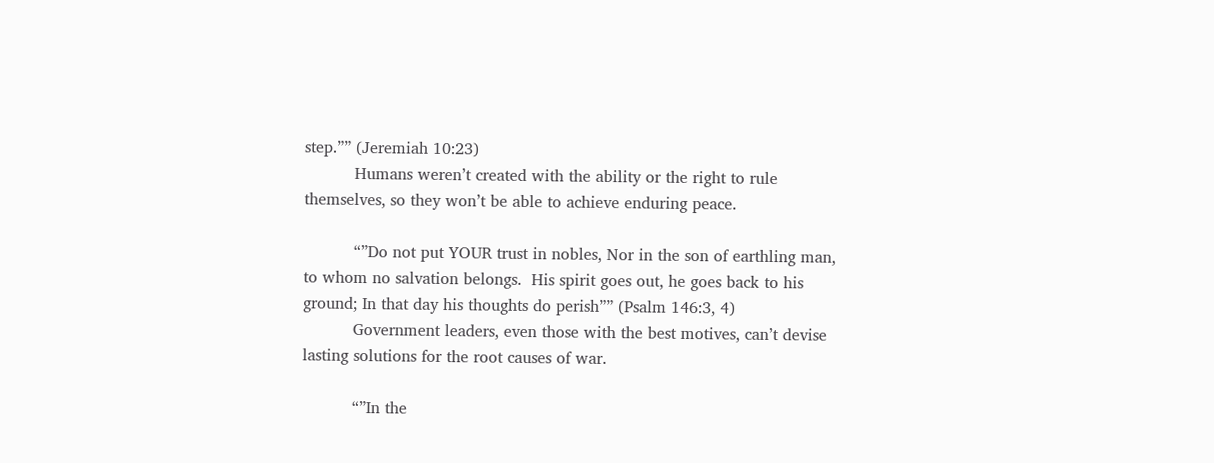step.”” (Jeremiah 10:23)
          Humans weren’t created with the ability or the right to rule themselves, so they won’t be able to achieve enduring peace.

          “”Do not put YOUR trust in nobles, Nor in the son of earthling man, to whom no salvation belongs.  His spirit goes out, he goes back to his ground; In that day his thoughts do perish”” (Psalm 146:3, 4)
          Government leaders, even those with the best motives, can’t devise lasting solutions for the root causes of war.

          “”In the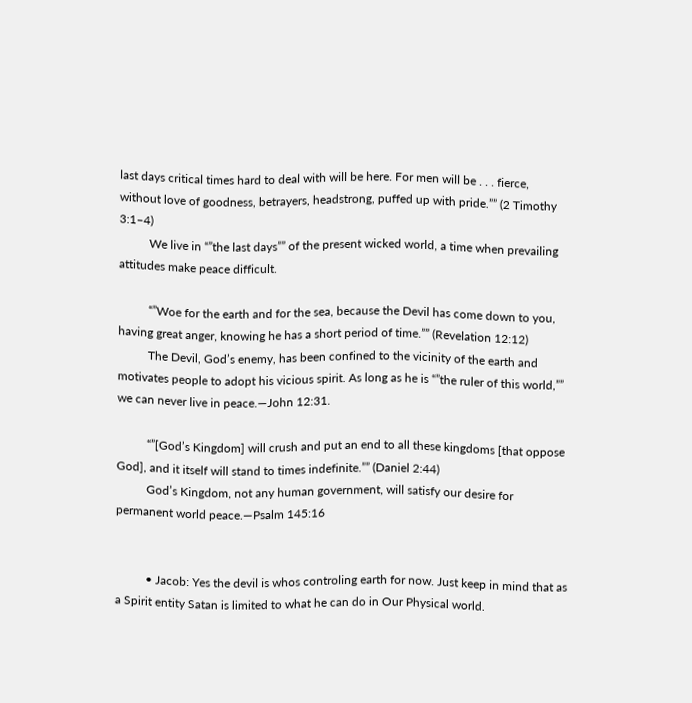last days critical times hard to deal with will be here. For men will be . . . fierce, without love of goodness, betrayers, headstrong, puffed up with pride.”” (2 Timothy 3:1–4)
          We live in “”the last days”” of the present wicked world, a time when prevailing attitudes make peace difficult.

          “”Woe for the earth and for the sea, because the Devil has come down to you, having great anger, knowing he has a short period of time.”” (Revelation 12:12)
          The Devil, God’s enemy, has been confined to the vicinity of the earth and motivates people to adopt his vicious spirit. As long as he is “”the ruler of this world,”” we can never live in peace.—John 12:31.

          “”[God’s Kingdom] will crush and put an end to all these kingdoms [that oppose God], and it itself will stand to times indefinite.”” (Daniel 2:44)
          God’s Kingdom, not any human government, will satisfy our desire for permanent world peace.—Psalm 145:16


          • Jacob: Yes the devil is whos controling earth for now. Just keep in mind that as a Spirit entity Satan is limited to what he can do in Our Physical world.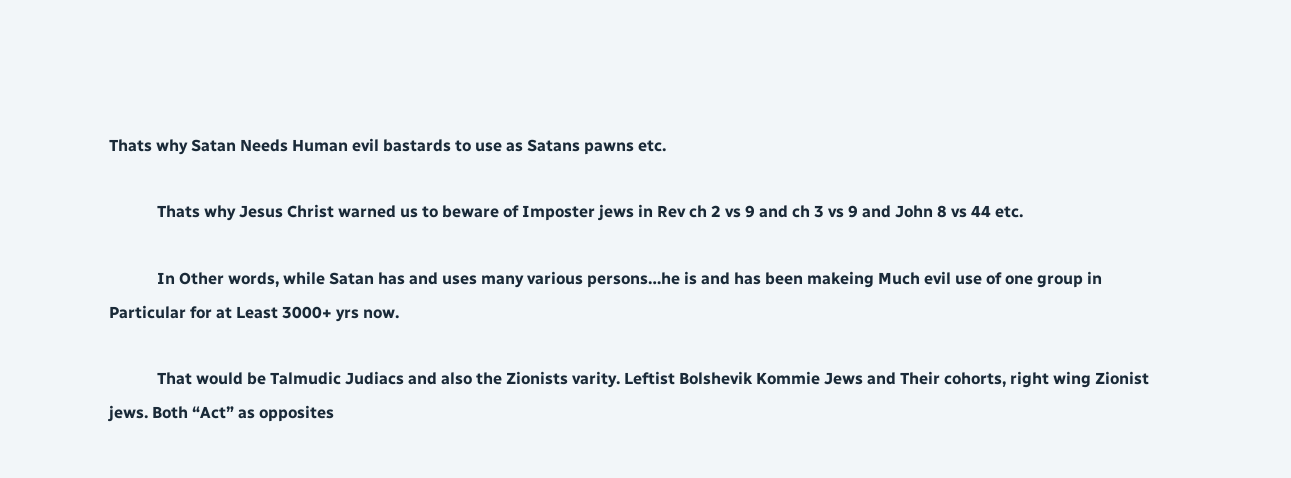Thats why Satan Needs Human evil bastards to use as Satans pawns etc.

            Thats why Jesus Christ warned us to beware of Imposter jews in Rev ch 2 vs 9 and ch 3 vs 9 and John 8 vs 44 etc.

            In Other words, while Satan has and uses many various persons…he is and has been makeing Much evil use of one group in Particular for at Least 3000+ yrs now.

            That would be Talmudic Judiacs and also the Zionists varity. Leftist Bolshevik Kommie Jews and Their cohorts, right wing Zionist jews. Both “Act” as opposites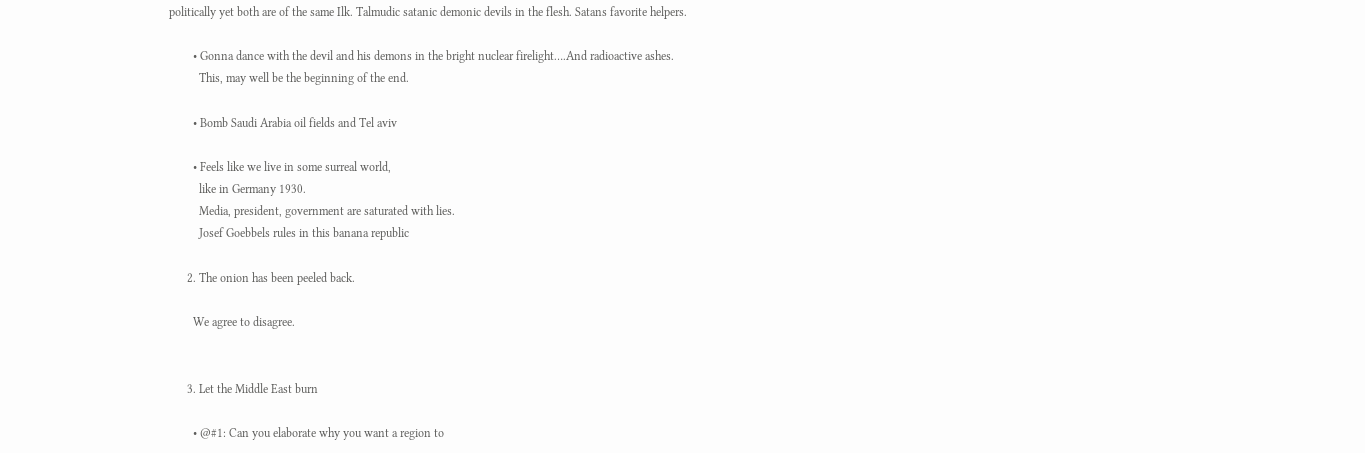politically yet both are of the same Ilk. Talmudic satanic demonic devils in the flesh. Satans favorite helpers.

        • Gonna dance with the devil and his demons in the bright nuclear firelight….And radioactive ashes.
          This, may well be the beginning of the end.

        • Bomb Saudi Arabia oil fields and Tel aviv

        • Feels like we live in some surreal world,
          like in Germany 1930.
          Media, president, government are saturated with lies.
          Josef Goebbels rules in this banana republic

      2. The onion has been peeled back.

        We agree to disagree.


      3. Let the Middle East burn

        • @#1: Can you elaborate why you want a region to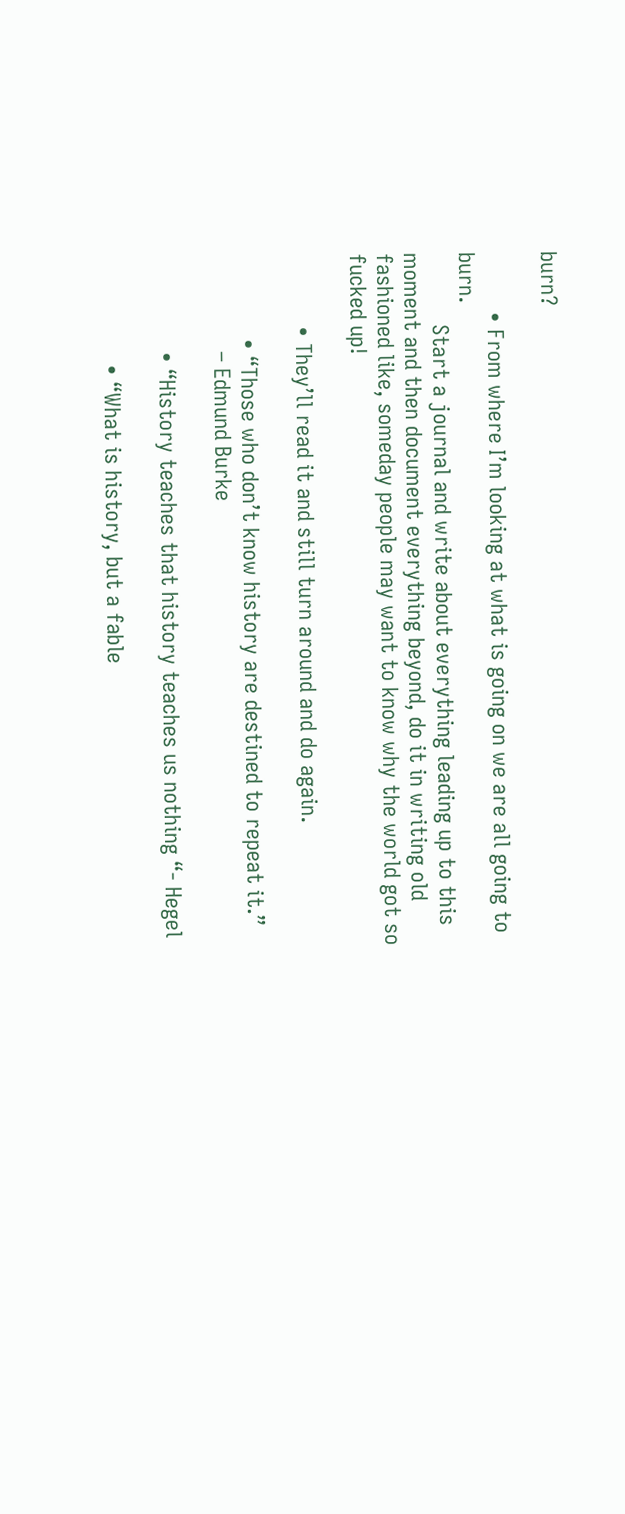burn?

          • From where I’m looking at what is going on we are all going to burn.
            Start a journal and write about everything leading up to this moment and then document everything beyond, do it in writing old fashioned like, someday people may want to know why the world got so fucked up!

            • They’ll read it and still turn around and do again.

              • “Those who don’t know history are destined to repeat it.”
                – Edmund Burke

                • “History teaches that history teaches us nothing “- Hegel

                  • “What is history, but a fable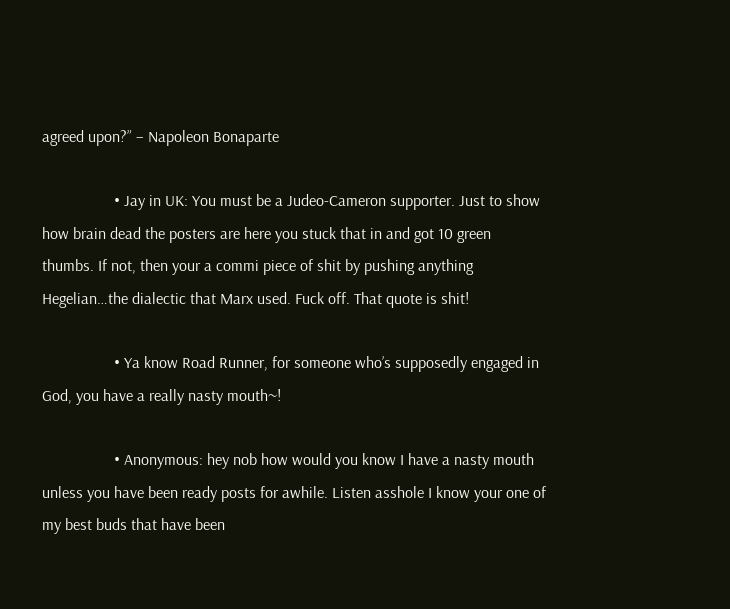agreed upon?” – Napoleon Bonaparte

                  • Jay in UK: You must be a Judeo-Cameron supporter. Just to show how brain dead the posters are here you stuck that in and got 10 green thumbs. If not, then your a commi piece of shit by pushing anything Hegelian…the dialectic that Marx used. Fuck off. That quote is shit!

                  • Ya know Road Runner, for someone who’s supposedly engaged in God, you have a really nasty mouth~!

                  • Anonymous: hey nob how would you know I have a nasty mouth unless you have been ready posts for awhile. Listen asshole I know your one of my best buds that have been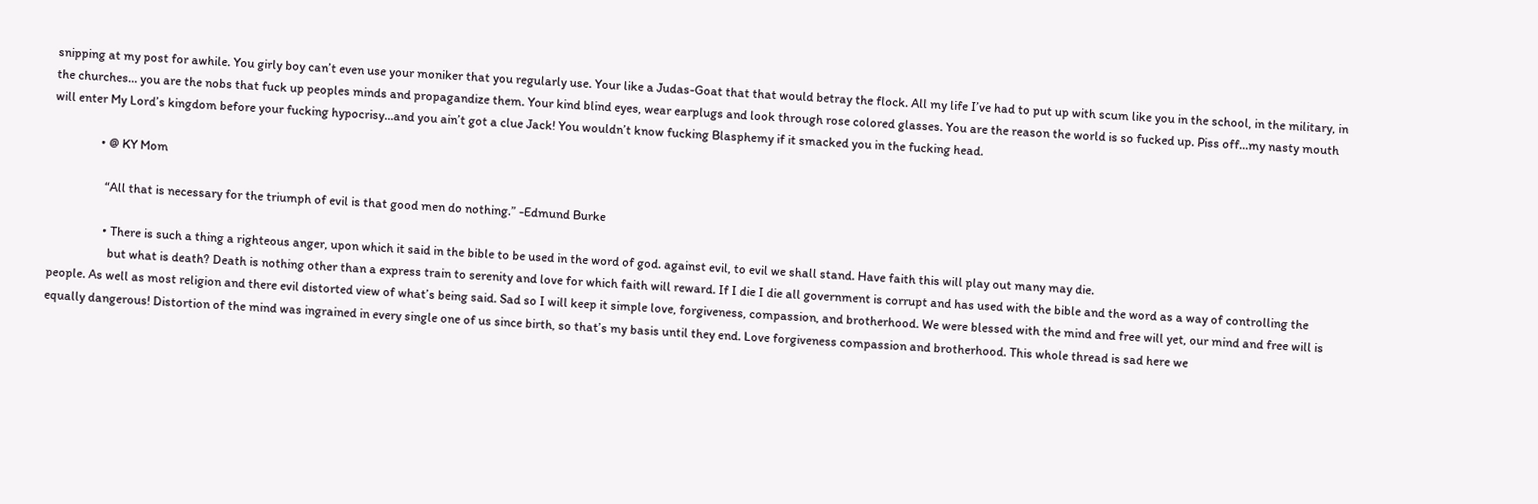snipping at my post for awhile. You girly boy can’t even use your moniker that you regularly use. Your like a Judas-Goat that that would betray the flock. All my life I’ve had to put up with scum like you in the school, in the military, in the churches… you are the nobs that fuck up peoples minds and propagandize them. Your kind blind eyes, wear earplugs and look through rose colored glasses. You are the reason the world is so fucked up. Piss off…my nasty mouth will enter My Lord’s kingdom before your fucking hypocrisy…and you ain’t got a clue Jack! You wouldn’t know fucking Blasphemy if it smacked you in the fucking head.

                • @ KY Mom

                  “All that is necessary for the triumph of evil is that good men do nothing.” -Edmund Burke

                  • There is such a thing a righteous anger, upon which it said in the bible to be used in the word of god. against evil, to evil we shall stand. Have faith this will play out many may die.
                    but what is death? Death is nothing other than a express train to serenity and love for which faith will reward. If I die I die all government is corrupt and has used with the bible and the word as a way of controlling the people. As well as most religion and there evil distorted view of what’s being said. Sad so I will keep it simple love, forgiveness, compassion, and brotherhood. We were blessed with the mind and free will yet, our mind and free will is equally dangerous! Distortion of the mind was ingrained in every single one of us since birth, so that’s my basis until they end. Love forgiveness compassion and brotherhood. This whole thread is sad here we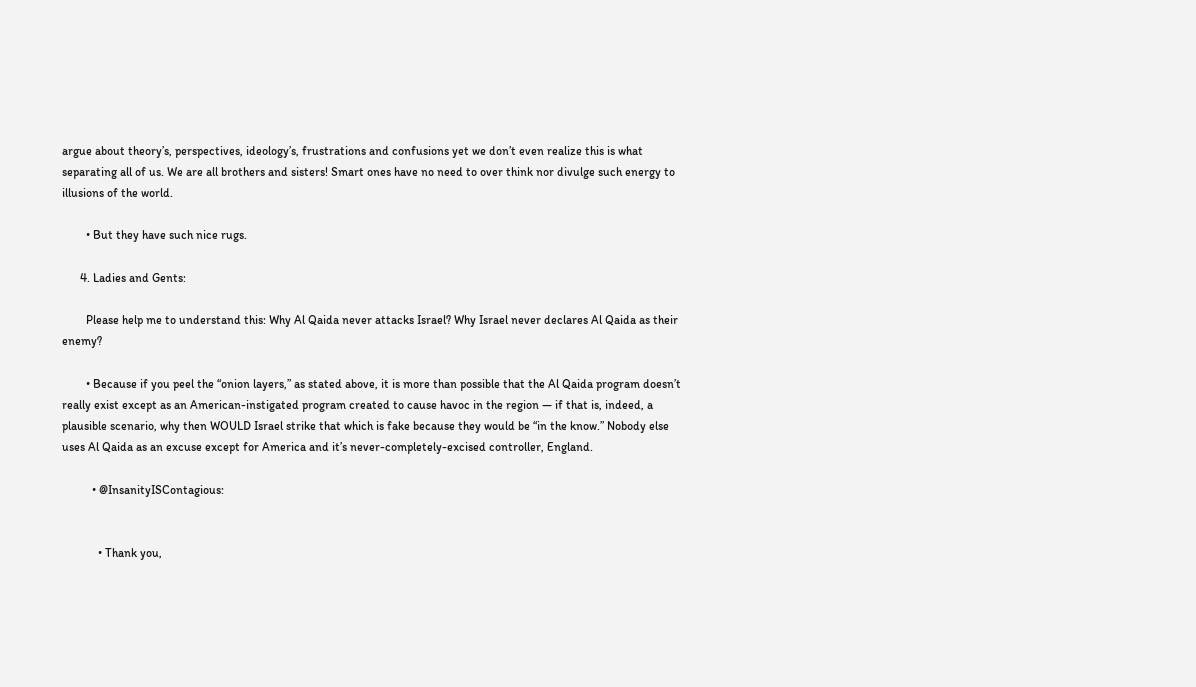argue about theory’s, perspectives, ideology’s, frustrations and confusions yet we don’t even realize this is what separating all of us. We are all brothers and sisters! Smart ones have no need to over think nor divulge such energy to illusions of the world.

        • But they have such nice rugs.

      4. Ladies and Gents:

        Please help me to understand this: Why Al Qaida never attacks Israel? Why Israel never declares Al Qaida as their enemy?

        • Because if you peel the “onion layers,” as stated above, it is more than possible that the Al Qaida program doesn’t really exist except as an American-instigated program created to cause havoc in the region — if that is, indeed, a plausible scenario, why then WOULD Israel strike that which is fake because they would be “in the know.” Nobody else uses Al Qaida as an excuse except for America and it’s never-completely-excised controller, England.

          • @InsanityISContagious:


            • Thank you,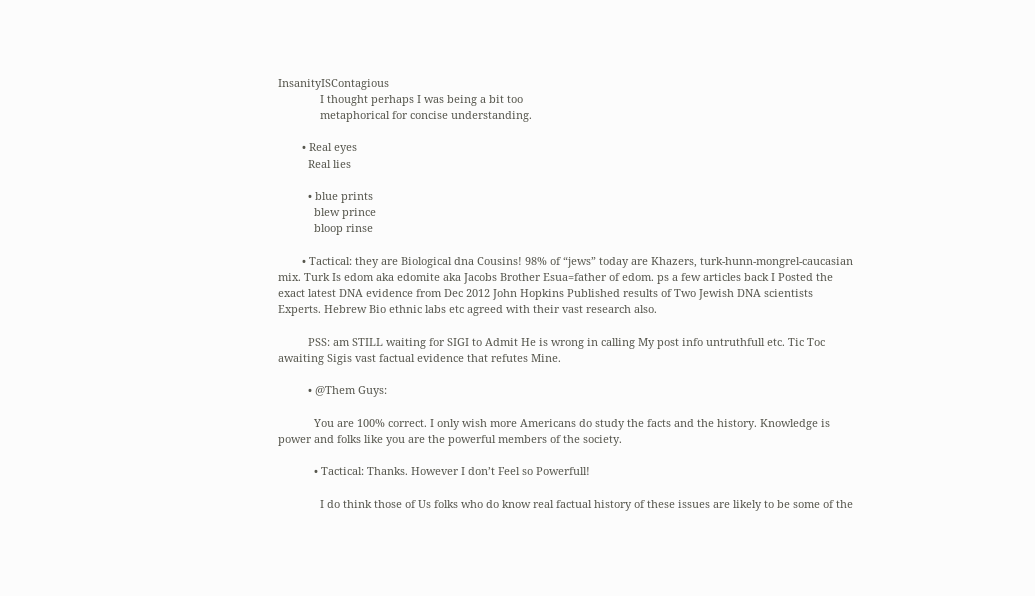InsanityISContagious
              I thought perhaps I was being a bit too
              metaphorical for concise understanding.

        • Real eyes
          Real lies

          • blue prints
            blew prince
            bloop rinse

        • Tactical: they are Biological dna Cousins! 98% of “jews” today are Khazers, turk-hunn-mongrel-caucasian mix. Turk Is edom aka edomite aka Jacobs Brother Esua=father of edom. ps a few articles back I Posted the exact latest DNA evidence from Dec 2012 John Hopkins Published results of Two Jewish DNA scientists Experts. Hebrew Bio ethnic labs etc agreed with their vast research also.

          PSS: am STILL waiting for SIGI to Admit He is wrong in calling My post info untruthfull etc. Tic Toc awaiting Sigis vast factual evidence that refutes Mine.

          • @Them Guys:

            You are 100% correct. I only wish more Americans do study the facts and the history. Knowledge is power and folks like you are the powerful members of the society.

            • Tactical: Thanks. However I don’t Feel so Powerfull!

              I do think those of Us folks who do know real factual history of these issues are likely to be some of the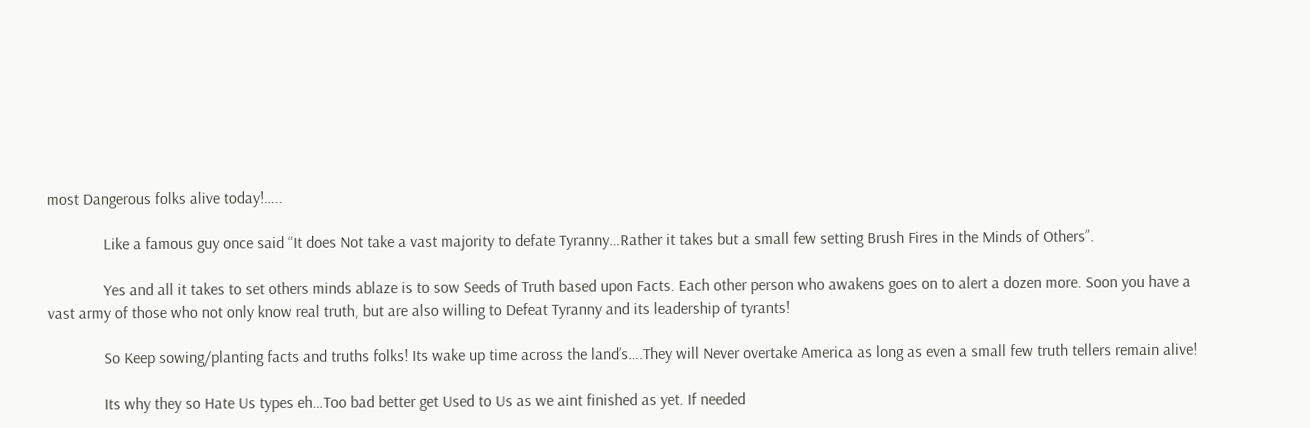most Dangerous folks alive today!…..

              Like a famous guy once said “It does Not take a vast majority to defate Tyranny…Rather it takes but a small few setting Brush Fires in the Minds of Others”.

              Yes and all it takes to set others minds ablaze is to sow Seeds of Truth based upon Facts. Each other person who awakens goes on to alert a dozen more. Soon you have a vast army of those who not only know real truth, but are also willing to Defeat Tyranny and its leadership of tyrants!

              So Keep sowing/planting facts and truths folks! Its wake up time across the land’s….They will Never overtake America as long as even a small few truth tellers remain alive!

              Its why they so Hate Us types eh…Too bad better get Used to Us as we aint finished as yet. If needed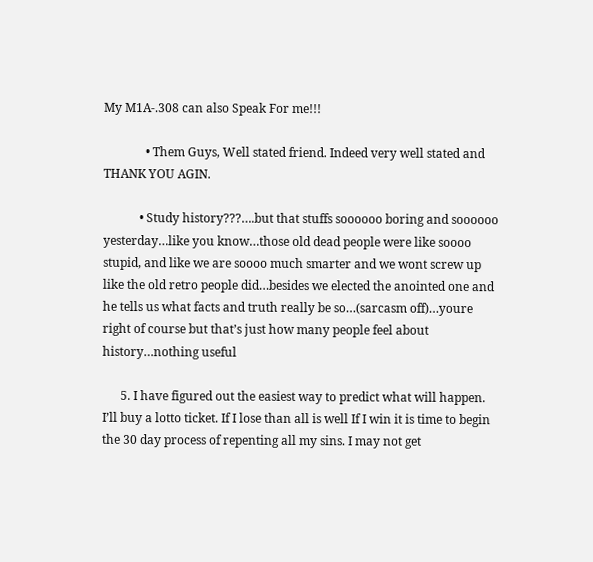My M1A-.308 can also Speak For me!!!

              • Them Guys, Well stated friend. Indeed very well stated and THANK YOU AGIN.

            • Study history???….but that stuffs soooooo boring and soooooo yesterday…like you know…those old dead people were like soooo stupid, and like we are soooo much smarter and we wont screw up like the old retro people did…besides we elected the anointed one and he tells us what facts and truth really be so…(sarcasm off)…youre right of course but that’s just how many people feel about history…nothing useful

      5. I have figured out the easiest way to predict what will happen. I’ll buy a lotto ticket. If I lose than all is well If I win it is time to begin the 30 day process of repenting all my sins. I may not get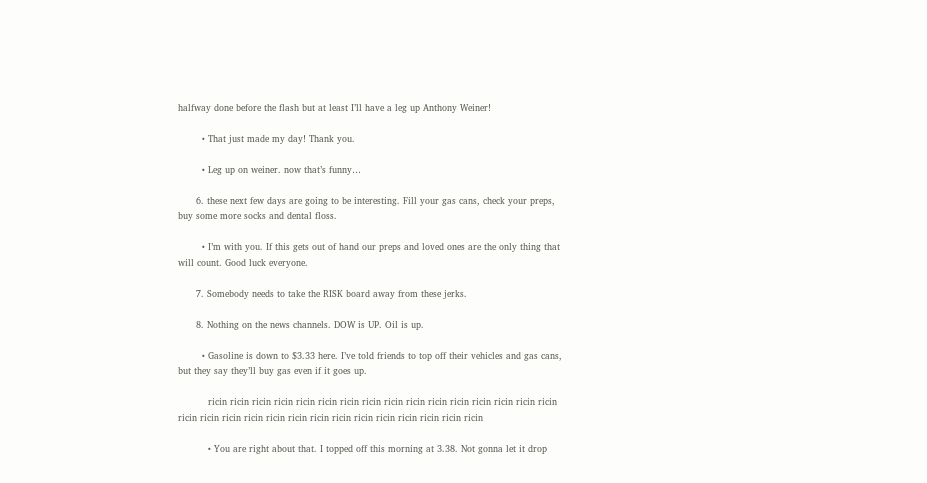halfway done before the flash but at least I’ll have a leg up Anthony Weiner!

        • That just made my day! Thank you.

        • Leg up on weiner. now that’s funny…

      6. these next few days are going to be interesting. Fill your gas cans, check your preps, buy some more socks and dental floss.

        • I’m with you. If this gets out of hand our preps and loved ones are the only thing that will count. Good luck everyone.

      7. Somebody needs to take the RISK board away from these jerks.

      8. Nothing on the news channels. DOW is UP. Oil is up.

        • Gasoline is down to $3.33 here. I’ve told friends to top off their vehicles and gas cans, but they say they’ll buy gas even if it goes up.

          ricin ricin ricin ricin ricin ricin ricin ricin ricin ricin ricin ricin ricin ricin ricin ricin ricin ricin ricin ricin ricin ricin ricin ricin ricin ricin ricin ricin ricin ricin

          • You are right about that. I topped off this morning at 3.38. Not gonna let it drop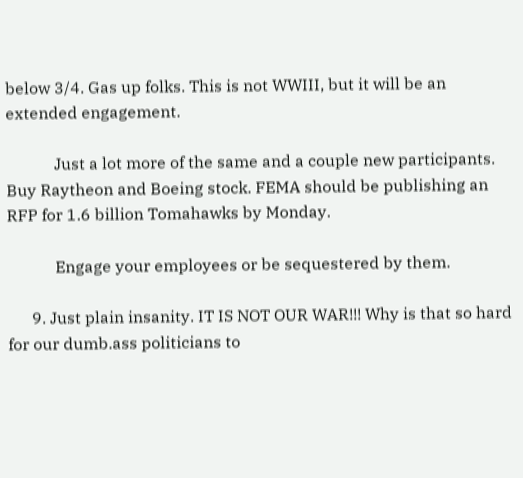below 3/4. Gas up folks. This is not WWIII, but it will be an extended engagement.

            Just a lot more of the same and a couple new participants. Buy Raytheon and Boeing stock. FEMA should be publishing an RFP for 1.6 billion Tomahawks by Monday.

            Engage your employees or be sequestered by them.

      9. Just plain insanity. IT IS NOT OUR WAR!!! Why is that so hard for our dumb.ass politicians to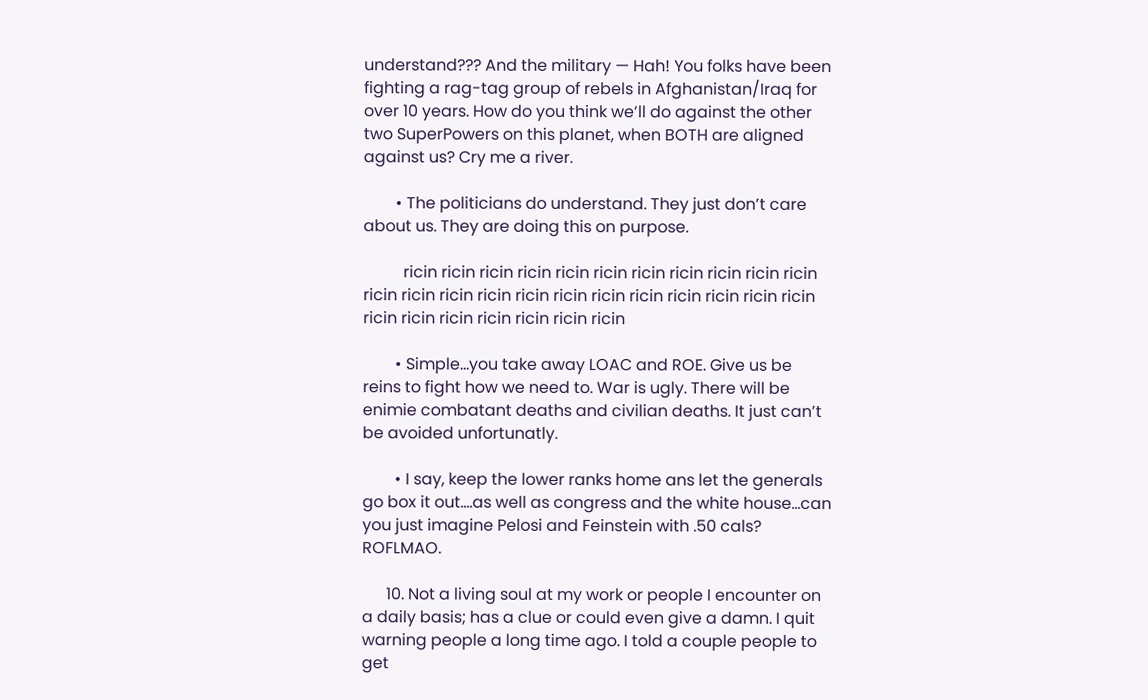understand??? And the military — Hah! You folks have been fighting a rag-tag group of rebels in Afghanistan/Iraq for over 10 years. How do you think we’ll do against the other two SuperPowers on this planet, when BOTH are aligned against us? Cry me a river.

        • The politicians do understand. They just don’t care about us. They are doing this on purpose.

          ricin ricin ricin ricin ricin ricin ricin ricin ricin ricin ricin ricin ricin ricin ricin ricin ricin ricin ricin ricin ricin ricin ricin ricin ricin ricin ricin ricin ricin ricin

        • Simple…you take away LOAC and ROE. Give us be reins to fight how we need to. War is ugly. There will be enimie combatant deaths and civilian deaths. It just can’t be avoided unfortunatly.

        • I say, keep the lower ranks home ans let the generals go box it out….as well as congress and the white house…can you just imagine Pelosi and Feinstein with .50 cals? ROFLMAO.

      10. Not a living soul at my work or people I encounter on a daily basis; has a clue or could even give a damn. I quit warning people a long time ago. I told a couple people to get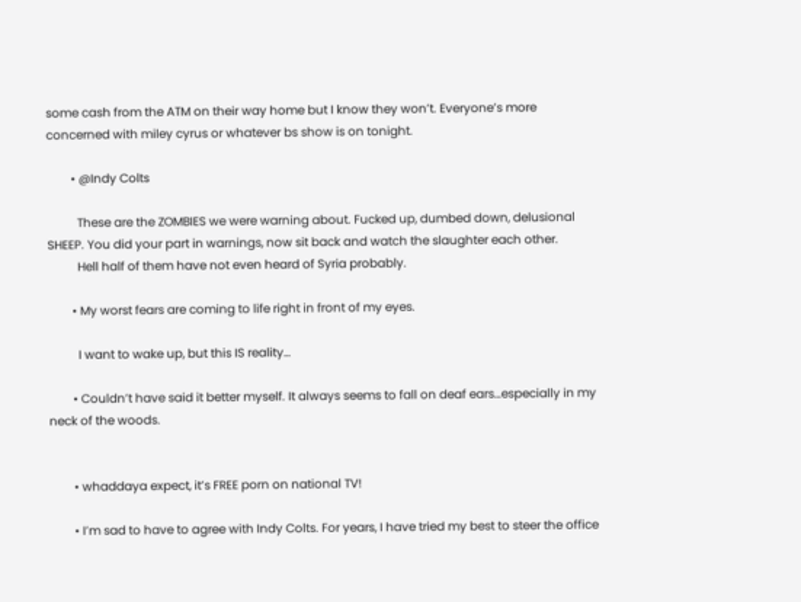some cash from the ATM on their way home but I know they won’t. Everyone’s more concerned with miley cyrus or whatever bs show is on tonight.

        • @Indy Colts

          These are the ZOMBIES we were warning about. Fucked up, dumbed down, delusional SHEEP. You did your part in warnings, now sit back and watch the slaughter each other.
          Hell half of them have not even heard of Syria probably.

        • My worst fears are coming to life right in front of my eyes.

          I want to wake up, but this IS reality…

        • Couldn’t have said it better myself. It always seems to fall on deaf ears…especially in my neck of the woods.


        • whaddaya expect, it’s FREE porn on national TV!

        • I’m sad to have to agree with Indy Colts. For years, I have tried my best to steer the office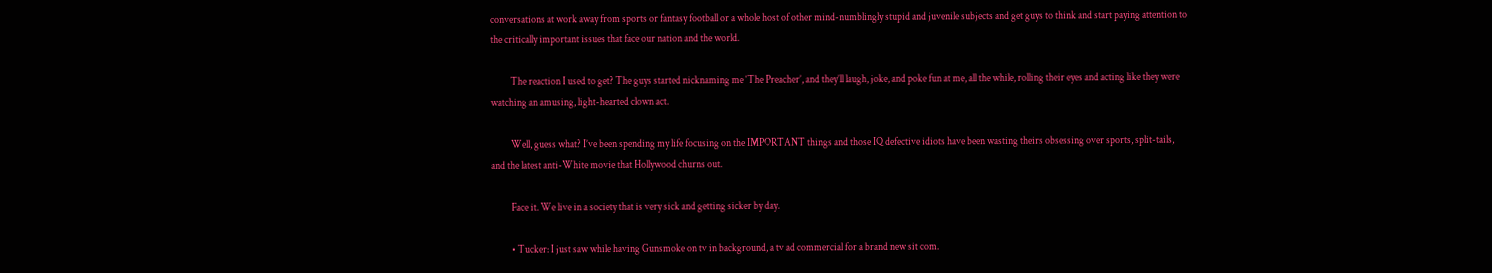conversations at work away from sports or fantasy football or a whole host of other mind-numblingly stupid and juvenile subjects and get guys to think and start paying attention to the critically important issues that face our nation and the world.

          The reaction I used to get? The guys started nicknaming me ‘The Preacher’, and they’ll laugh, joke, and poke fun at me, all the while, rolling their eyes and acting like they were watching an amusing, light-hearted clown act.

          Well, guess what? I’ve been spending my life focusing on the IMPORTANT things and those IQ defective idiots have been wasting theirs obsessing over sports, split-tails, and the latest anti-White movie that Hollywood churns out.

          Face it. We live in a society that is very sick and getting sicker by day.

          • Tucker: I just saw while having Gunsmoke on tv in background, a tv ad commercial for a brand new sit com.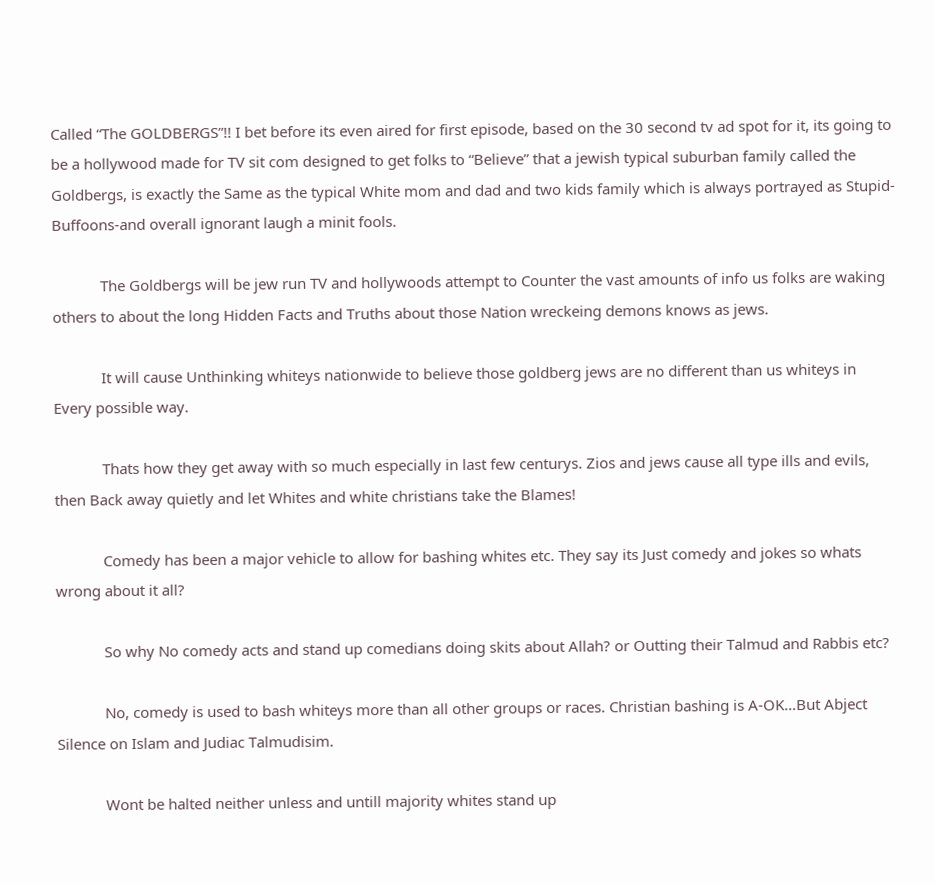Called “The GOLDBERGS”!! I bet before its even aired for first episode, based on the 30 second tv ad spot for it, its going to be a hollywood made for TV sit com designed to get folks to “Believe” that a jewish typical suburban family called the Goldbergs, is exactly the Same as the typical White mom and dad and two kids family which is always portrayed as Stupid-Buffoons-and overall ignorant laugh a minit fools.

            The Goldbergs will be jew run TV and hollywoods attempt to Counter the vast amounts of info us folks are waking others to about the long Hidden Facts and Truths about those Nation wreckeing demons knows as jews.

            It will cause Unthinking whiteys nationwide to believe those goldberg jews are no different than us whiteys in Every possible way.

            Thats how they get away with so much especially in last few centurys. Zios and jews cause all type ills and evils, then Back away quietly and let Whites and white christians take the Blames!

            Comedy has been a major vehicle to allow for bashing whites etc. They say its Just comedy and jokes so whats wrong about it all?

            So why No comedy acts and stand up comedians doing skits about Allah? or Outting their Talmud and Rabbis etc?

            No, comedy is used to bash whiteys more than all other groups or races. Christian bashing is A-OK…But Abject Silence on Islam and Judiac Talmudisim.

            Wont be halted neither unless and untill majority whites stand up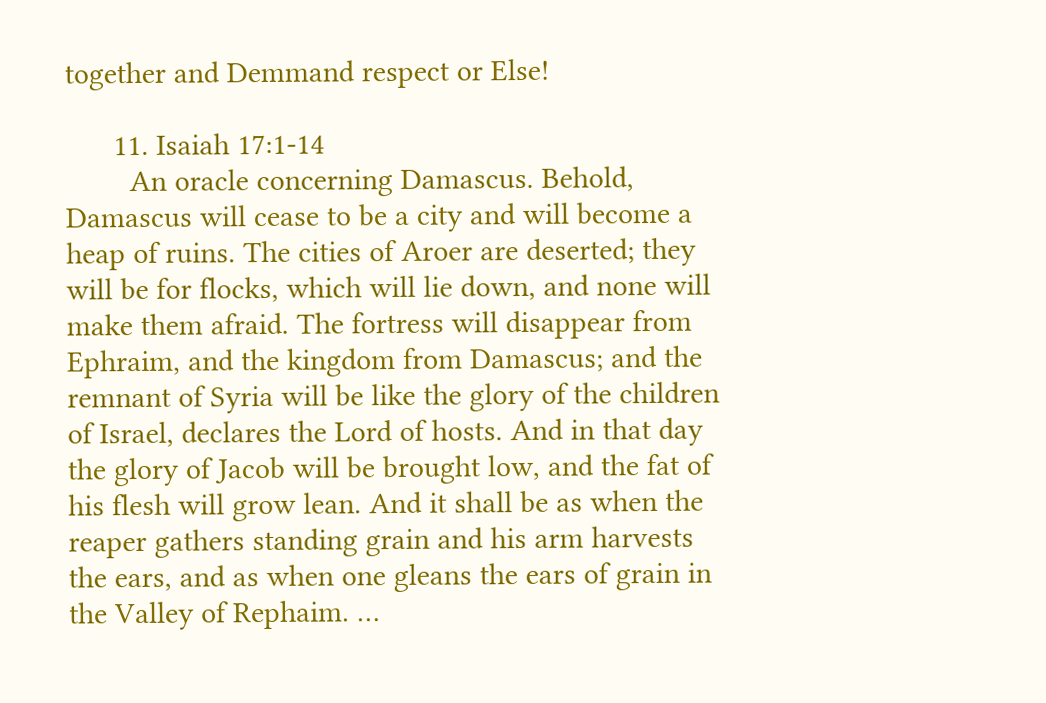together and Demmand respect or Else!

      11. Isaiah 17:1-14
        An oracle concerning Damascus. Behold, Damascus will cease to be a city and will become a heap of ruins. The cities of Aroer are deserted; they will be for flocks, which will lie down, and none will make them afraid. The fortress will disappear from Ephraim, and the kingdom from Damascus; and the remnant of Syria will be like the glory of the children of Israel, declares the Lord of hosts. And in that day the glory of Jacob will be brought low, and the fat of his flesh will grow lean. And it shall be as when the reaper gathers standing grain and his arm harvests the ears, and as when one gleans the ears of grain in the Valley of Rephaim. …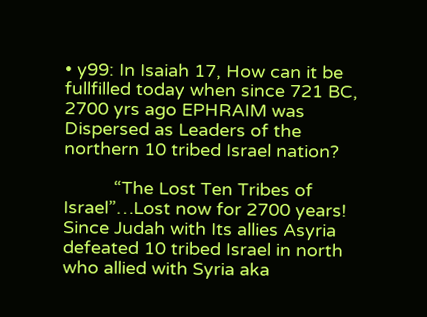• y99: In Isaiah 17, How can it be fullfilled today when since 721 BC, 2700 yrs ago EPHRAIM was Dispersed as Leaders of the northern 10 tribed Israel nation?

          “The Lost Ten Tribes of Israel”…Lost now for 2700 years! Since Judah with Its allies Asyria defeated 10 tribed Israel in north who allied with Syria aka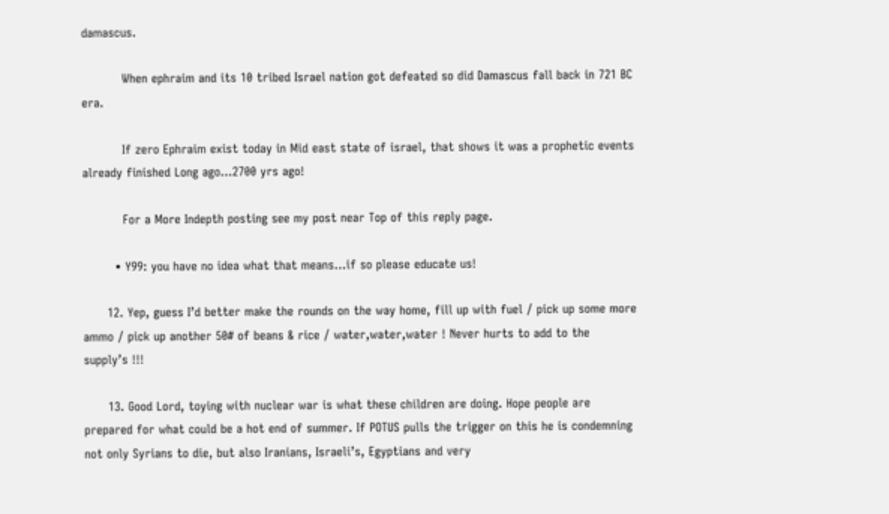damascus.

          When ephraim and its 10 tribed Israel nation got defeated so did Damascus fall back in 721 BC era.

          If zero Ephraim exist today in Mid east state of israel, that shows it was a prophetic events already finished Long ago…2700 yrs ago!

          For a More Indepth posting see my post near Top of this reply page.

        • Y99: you have no idea what that means…if so please educate us!

      12. Yep, guess I’d better make the rounds on the way home, fill up with fuel / pick up some more ammo / pick up another 50# of beans & rice / water,water,water ! Never hurts to add to the supply’s !!!

      13. Good Lord, toying with nuclear war is what these children are doing. Hope people are prepared for what could be a hot end of summer. If POTUS pulls the trigger on this he is condemning not only Syrians to die, but also Iranians, Israeli’s, Egyptians and very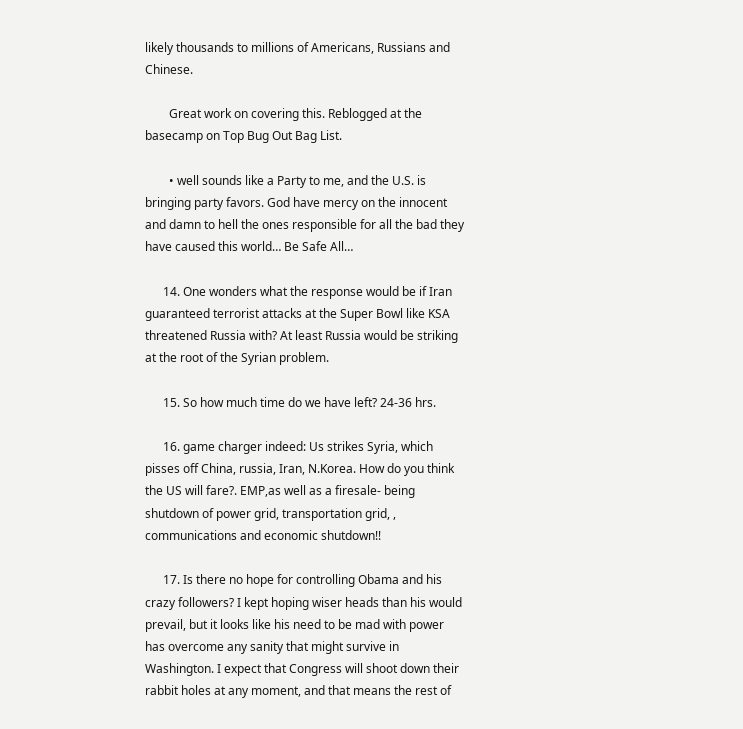likely thousands to millions of Americans, Russians and Chinese.

        Great work on covering this. Reblogged at the basecamp on Top Bug Out Bag List.

        • well sounds like a Party to me, and the U.S. is bringing party favors. God have mercy on the innocent and damn to hell the ones responsible for all the bad they have caused this world… Be Safe All…

      14. One wonders what the response would be if Iran guaranteed terrorist attacks at the Super Bowl like KSA threatened Russia with? At least Russia would be striking at the root of the Syrian problem.

      15. So how much time do we have left? 24-36 hrs.

      16. game charger indeed: Us strikes Syria, which pisses off China, russia, Iran, N.Korea. How do you think the US will fare?. EMP,as well as a firesale- being shutdown of power grid, transportation grid, , communications and economic shutdown!!

      17. Is there no hope for controlling Obama and his crazy followers? I kept hoping wiser heads than his would prevail, but it looks like his need to be mad with power has overcome any sanity that might survive in Washington. I expect that Congress will shoot down their rabbit holes at any moment, and that means the rest of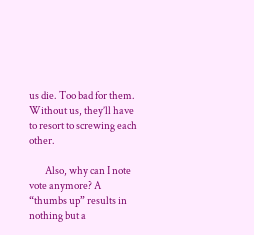us die. Too bad for them. Without us, they’ll have to resort to screwing each other.

        Also, why can I note vote anymore? A “thumbs up” results in nothing but a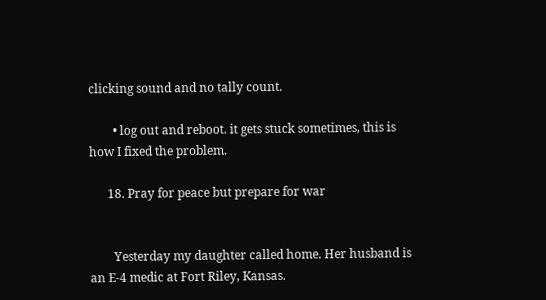clicking sound and no tally count.

        • log out and reboot. it gets stuck sometimes, this is how I fixed the problem.

      18. Pray for peace but prepare for war


        Yesterday my daughter called home. Her husband is an E-4 medic at Fort Riley, Kansas.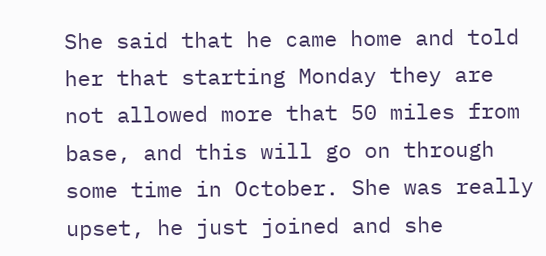She said that he came home and told her that starting Monday they are not allowed more that 50 miles from base, and this will go on through some time in October. She was really upset, he just joined and she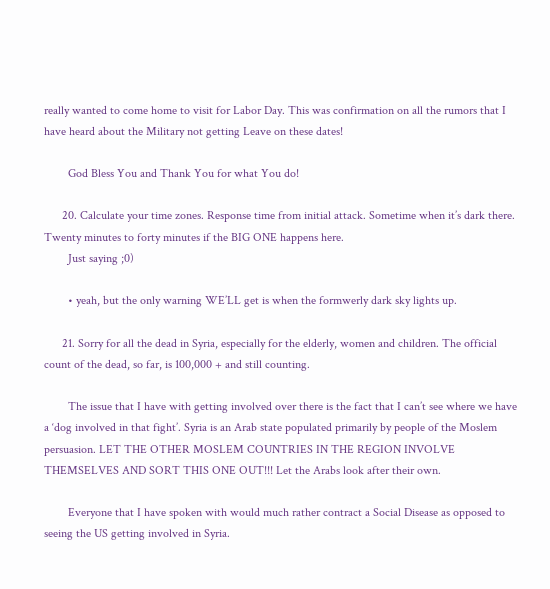really wanted to come home to visit for Labor Day. This was confirmation on all the rumors that I have heard about the Military not getting Leave on these dates!

        God Bless You and Thank You for what You do!

      20. Calculate your time zones. Response time from initial attack. Sometime when it’s dark there. Twenty minutes to forty minutes if the BIG ONE happens here.
        Just saying ;0)

        • yeah, but the only warning WE’LL get is when the formwerly dark sky lights up.

      21. Sorry for all the dead in Syria, especially for the elderly, women and children. The official count of the dead, so far, is 100,000 + and still counting.

        The issue that I have with getting involved over there is the fact that I can’t see where we have a ‘dog involved in that fight’. Syria is an Arab state populated primarily by people of the Moslem persuasion. LET THE OTHER MOSLEM COUNTRIES IN THE REGION INVOLVE THEMSELVES AND SORT THIS ONE OUT!!! Let the Arabs look after their own.

        Everyone that I have spoken with would much rather contract a Social Disease as opposed to seeing the US getting involved in Syria.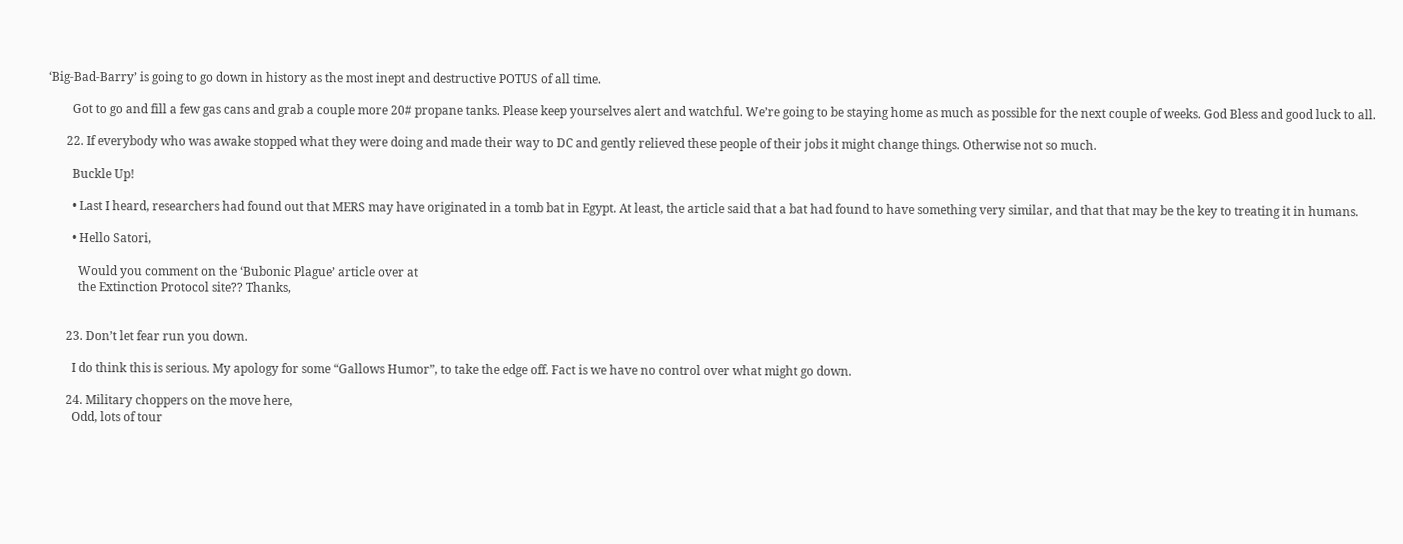‘Big-Bad-Barry’ is going to go down in history as the most inept and destructive POTUS of all time.

        Got to go and fill a few gas cans and grab a couple more 20# propane tanks. Please keep yourselves alert and watchful. We’re going to be staying home as much as possible for the next couple of weeks. God Bless and good luck to all.

      22. If everybody who was awake stopped what they were doing and made their way to DC and gently relieved these people of their jobs it might change things. Otherwise not so much.

        Buckle Up!

        • Last I heard, researchers had found out that MERS may have originated in a tomb bat in Egypt. At least, the article said that a bat had found to have something very similar, and that that may be the key to treating it in humans.

        • Hello Satori,

          Would you comment on the ‘Bubonic Plague’ article over at
          the Extinction Protocol site?? Thanks,


      23. Don’t let fear run you down.

        I do think this is serious. My apology for some “Gallows Humor”, to take the edge off. Fact is we have no control over what might go down.

      24. Military choppers on the move here,
        Odd, lots of tour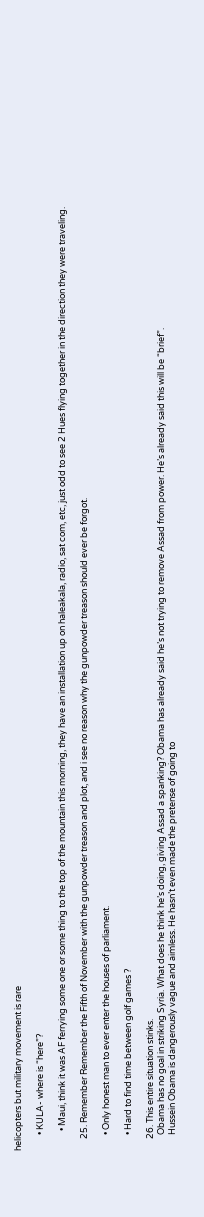helicopters but military movement is rare

        • KULA- where is “here”?

          • Maui, think it was AF ferrying some one or some thing to the top of the mountain this morning, they have an installation up on haleakala, radio, sat com, etc, just odd to see 2 Hues flying together in the direction they were traveling.

      25. Remember Remember the Fifth of November with the gunpowder treason and plot, and i see no reason why the gunpowder treason should ever be forgot.

        • Only honest man to ever enter the houses of parliament.

        • Hard to find time between golf games ?

      26. This entire situation stinks.
        Obama has no goal in striking Syria. What does he think he’s doing, giving Assad a spanking? Obama has already said he’s not trying to remove Assad from power. He’s already said this will be “brief”.
        Hussein Obama is dangerously vague and aimless. He hasn’t even made the pretense of going to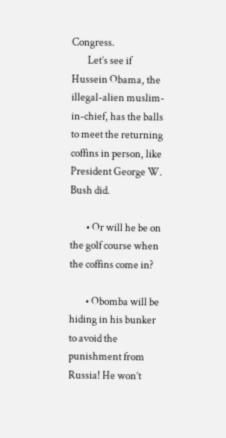Congress.
        Let’s see if Hussein Obama, the illegal-alien muslim-in-chief, has the balls to meet the returning coffins in person, like President George W. Bush did.

        • Or will he be on the golf course when the coffins come in?

        • Obomba will be hiding in his bunker to avoid the punishment from Russia! He won’t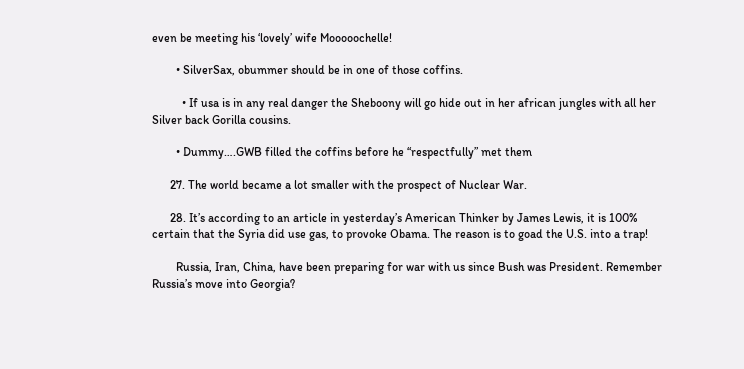even be meeting his ‘lovely’ wife Mooooochelle!

        • SilverSax, obummer should be in one of those coffins.

          • If usa is in any real danger the Sheboony will go hide out in her african jungles with all her Silver back Gorilla cousins.

        • Dummy….GWB filled the coffins before he “respectfully” met them

      27. The world became a lot smaller with the prospect of Nuclear War.

      28. It’s according to an article in yesterday’s American Thinker by James Lewis, it is 100% certain that the Syria did use gas, to provoke Obama. The reason is to goad the U.S. into a trap!

        Russia, Iran, China, have been preparing for war with us since Bush was President. Remember Russia’s move into Georgia?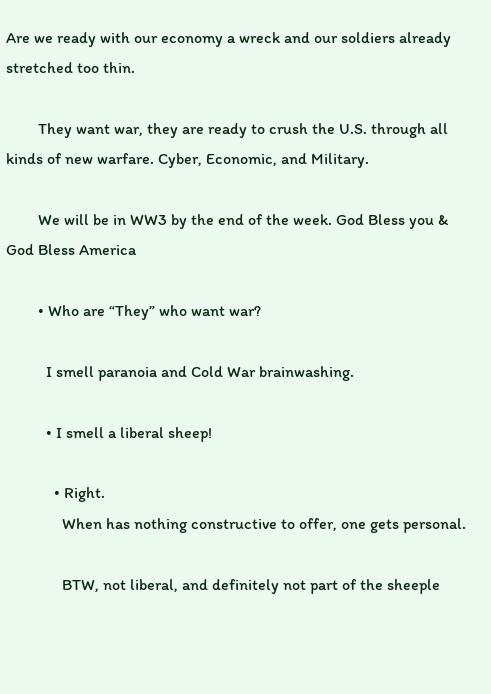Are we ready with our economy a wreck and our soldiers already stretched too thin.

        They want war, they are ready to crush the U.S. through all kinds of new warfare. Cyber, Economic, and Military.

        We will be in WW3 by the end of the week. God Bless you & God Bless America

        • Who are “They” who want war?

          I smell paranoia and Cold War brainwashing.

          • I smell a liberal sheep!

            • Right.
              When has nothing constructive to offer, one gets personal.

              BTW, not liberal, and definitely not part of the sheeple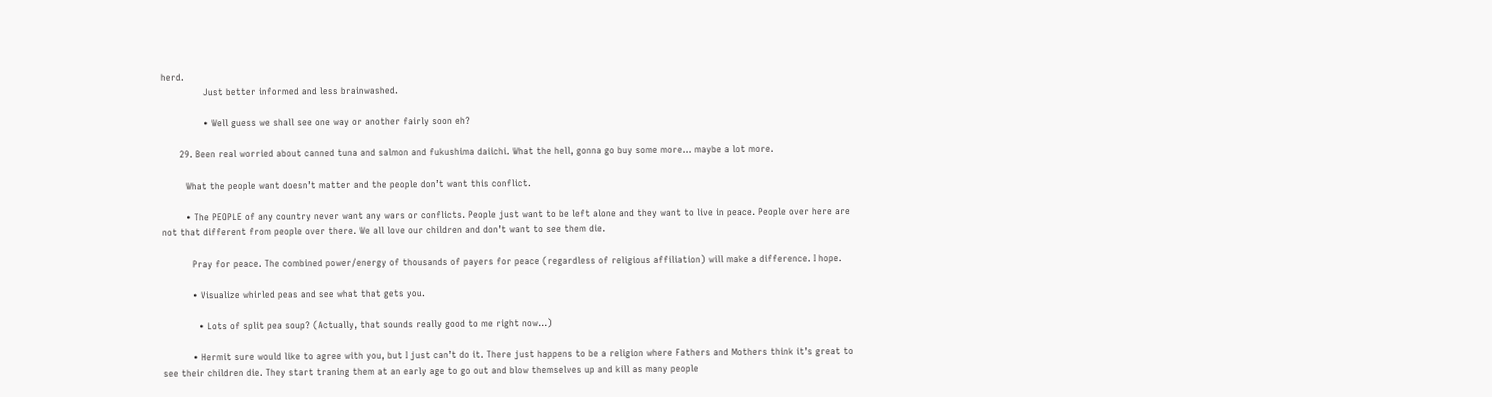herd.
              Just better informed and less brainwashed.

              • Well guess we shall see one way or another fairly soon eh?

      29. Been real worried about canned tuna and salmon and fukushima daiichi. What the hell, gonna go buy some more… maybe a lot more.

        What the people want doesn’t matter and the people don’t want this conflict.

        • The PEOPLE of any country never want any wars or conflicts. People just want to be left alone and they want to live in peace. People over here are not that different from people over there. We all love our children and don’t want to see them die.

          Pray for peace. The combined power/energy of thousands of payers for peace (regardless of religious affiliation) will make a difference. I hope.

          • Visualize whirled peas and see what that gets you.

            • Lots of split pea soup? (Actually, that sounds really good to me right now…)

          • Hermit sure would like to agree with you, but I just can’t do it. There just happens to be a religion where Fathers and Mothers think it’s great to see their children die. They start traning them at an early age to go out and blow themselves up and kill as many people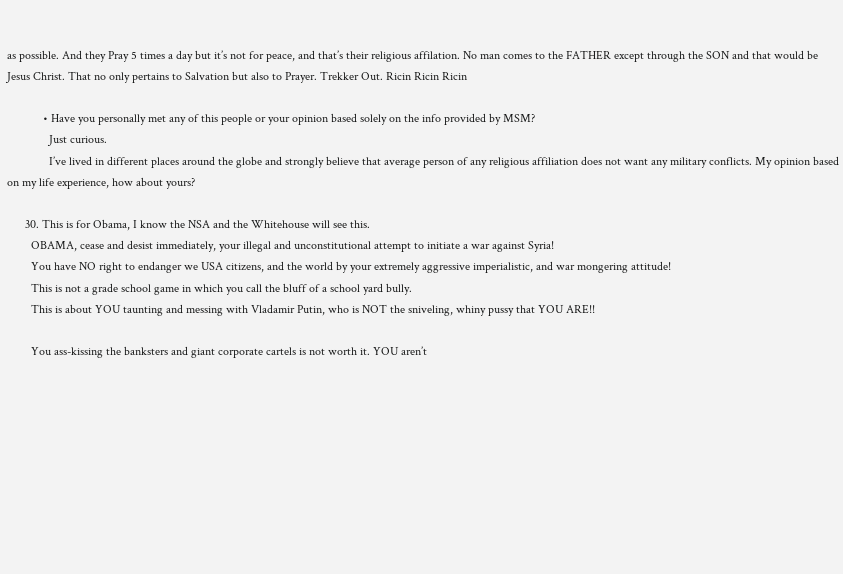as possible. And they Pray 5 times a day but it’s not for peace, and that’s their religious affilation. No man comes to the FATHER except through the SON and that would be Jesus Christ. That no only pertains to Salvation but also to Prayer. Trekker Out. Ricin Ricin Ricin

            • Have you personally met any of this people or your opinion based solely on the info provided by MSM?
              Just curious.
              I’ve lived in different places around the globe and strongly believe that average person of any religious affiliation does not want any military conflicts. My opinion based on my life experience, how about yours?

      30. This is for Obama, I know the NSA and the Whitehouse will see this.
        OBAMA, cease and desist immediately, your illegal and unconstitutional attempt to initiate a war against Syria!
        You have NO right to endanger we USA citizens, and the world by your extremely aggressive imperialistic, and war mongering attitude!
        This is not a grade school game in which you call the bluff of a school yard bully.
        This is about YOU taunting and messing with Vladamir Putin, who is NOT the sniveling, whiny pussy that YOU ARE!!

        You ass-kissing the banksters and giant corporate cartels is not worth it. YOU aren’t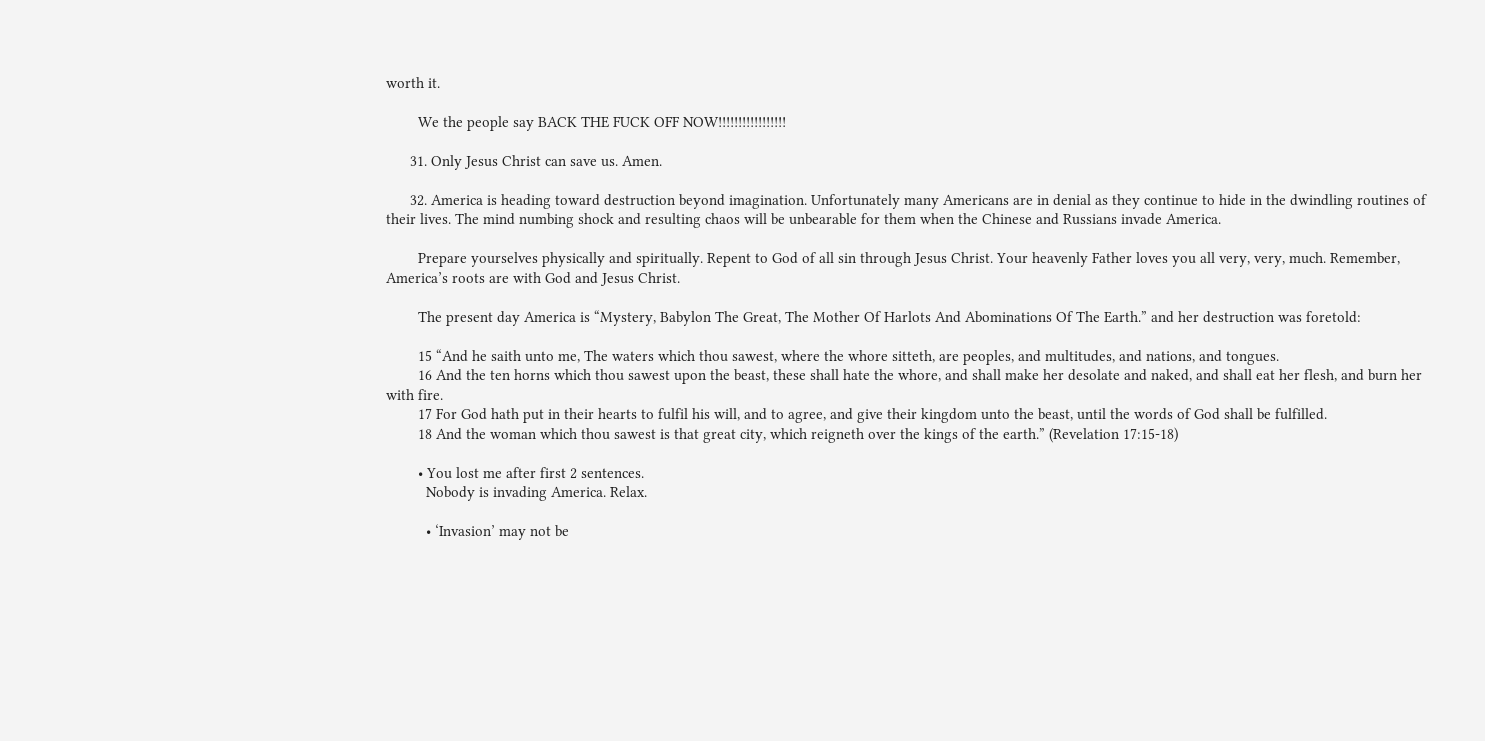worth it.

        We the people say BACK THE FUCK OFF NOW!!!!!!!!!!!!!!!!!

      31. Only Jesus Christ can save us. Amen.

      32. America is heading toward destruction beyond imagination. Unfortunately many Americans are in denial as they continue to hide in the dwindling routines of their lives. The mind numbing shock and resulting chaos will be unbearable for them when the Chinese and Russians invade America.

        Prepare yourselves physically and spiritually. Repent to God of all sin through Jesus Christ. Your heavenly Father loves you all very, very, much. Remember, America’s roots are with God and Jesus Christ.

        The present day America is “Mystery, Babylon The Great, The Mother Of Harlots And Abominations Of The Earth.” and her destruction was foretold:

        15 “And he saith unto me, The waters which thou sawest, where the whore sitteth, are peoples, and multitudes, and nations, and tongues.
        16 And the ten horns which thou sawest upon the beast, these shall hate the whore, and shall make her desolate and naked, and shall eat her flesh, and burn her with fire.
        17 For God hath put in their hearts to fulfil his will, and to agree, and give their kingdom unto the beast, until the words of God shall be fulfilled.
        18 And the woman which thou sawest is that great city, which reigneth over the kings of the earth.” (Revelation 17:15-18)

        • You lost me after first 2 sentences.
          Nobody is invading America. Relax.

          • ‘Invasion’ may not be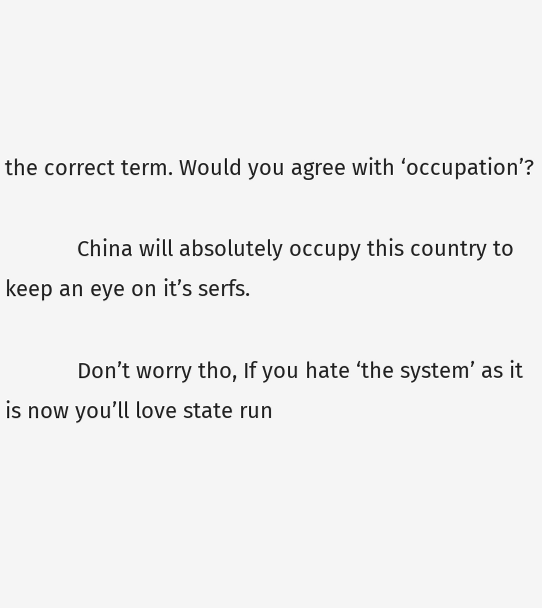the correct term. Would you agree with ‘occupation’?

            China will absolutely occupy this country to keep an eye on it’s serfs.

            Don’t worry tho, If you hate ‘the system’ as it is now you’ll love state run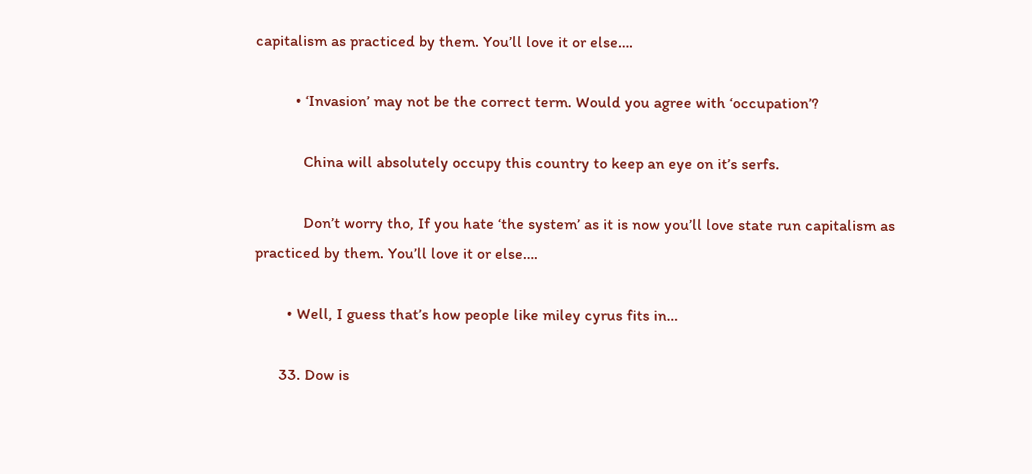capitalism as practiced by them. You’ll love it or else….

          • ‘Invasion’ may not be the correct term. Would you agree with ‘occupation’?

            China will absolutely occupy this country to keep an eye on it’s serfs.

            Don’t worry tho, If you hate ‘the system’ as it is now you’ll love state run capitalism as practiced by them. You’ll love it or else….

        • Well, I guess that’s how people like miley cyrus fits in…

      33. Dow is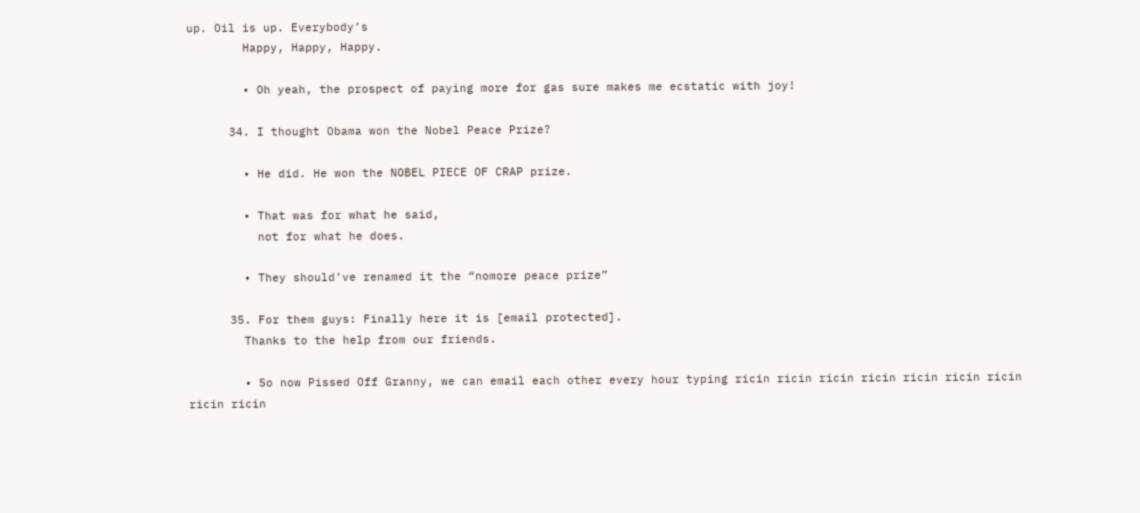up. Oil is up. Everybody’s
        Happy, Happy, Happy.

        • Oh yeah, the prospect of paying more for gas sure makes me ecstatic with joy!

      34. I thought Obama won the Nobel Peace Prize?

        • He did. He won the NOBEL PIECE OF CRAP prize.

        • That was for what he said,
          not for what he does.

        • They should’ve renamed it the “nomore peace prize”

      35. For them guys: Finally here it is [email protected].
        Thanks to the help from our friends.

        • So now Pissed Off Granny, we can email each other every hour typing ricin ricin ricin ricin ricin ricin ricin ricin ricin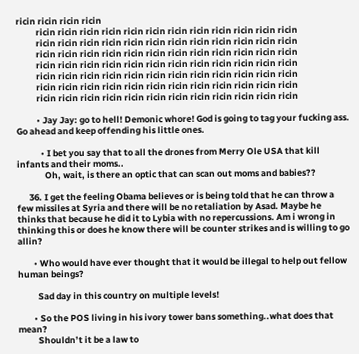ricin ricin ricin ricin
          ricin ricin ricin ricin ricin ricin ricin ricin ricin ricin ricin ricin
          ricin ricin ricin ricin ricin ricin ricin ricin ricin ricin ricin ricin
          ricin ricin ricin ricin ricin ricin ricin ricin ricin ricin ricin ricin
          ricin ricin ricin ricin ricin ricin ricin ricin ricin ricin ricin ricin
          ricin ricin ricin ricin ricin ricin ricin ricin ricin ricin ricin ricin
          ricin ricin ricin ricin ricin ricin ricin ricin ricin ricin ricin ricin
          ricin ricin ricin ricin ricin ricin ricin ricin ricin ricin ricin ricin

          • Jay Jay: go to hell! Demonic whore! God is going to tag your fucking ass. Go ahead and keep offending his little ones.

            • I bet you say that to all the drones from Merry Ole USA that kill infants and their moms..
              Oh, wait, is there an optic that can scan out moms and babies??

      36. I get the feeling Obama believes or is being told that he can throw a few missiles at Syria and there will be no retaliation by Asad. Maybe he thinks that because he did it to Lybia with no repercussions. Am i wrong in thinking this or does he know there will be counter strikes and is willing to go allin?

        • Who would have ever thought that it would be illegal to help out fellow human beings?

          Sad day in this country on multiple levels!

        • So the POS living in his ivory tower bans something..what does that mean?
          Shouldn’t it be a law to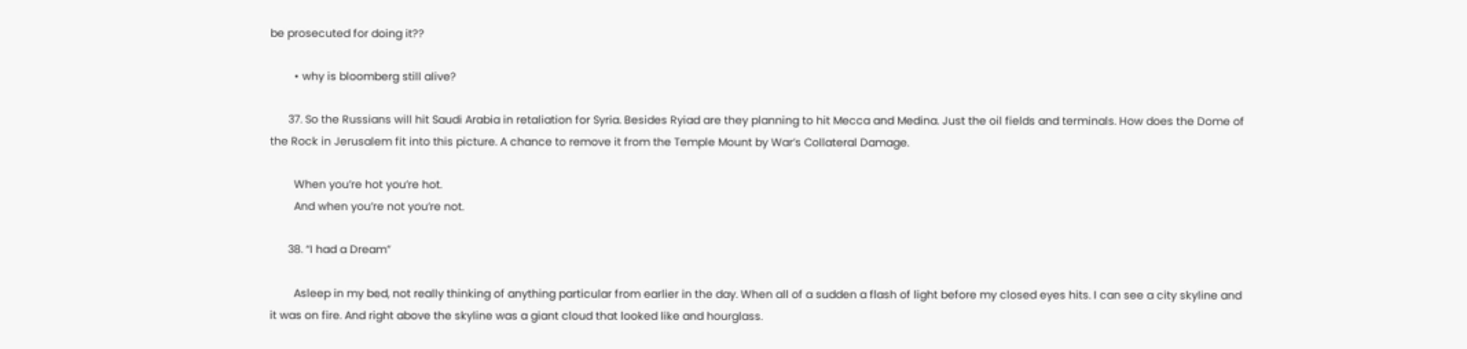be prosecuted for doing it??

        • why is bloomberg still alive?

      37. So the Russians will hit Saudi Arabia in retaliation for Syria. Besides Ryiad are they planning to hit Mecca and Medina. Just the oil fields and terminals. How does the Dome of the Rock in Jerusalem fit into this picture. A chance to remove it from the Temple Mount by War’s Collateral Damage.

        When you’re hot you’re hot.
        And when you’re not you’re not.

      38. “I had a Dream”

        Asleep in my bed, not really thinking of anything particular from earlier in the day. When all of a sudden a flash of light before my closed eyes hits. I can see a city skyline and it was on fire. And right above the skyline was a giant cloud that looked like and hourglass.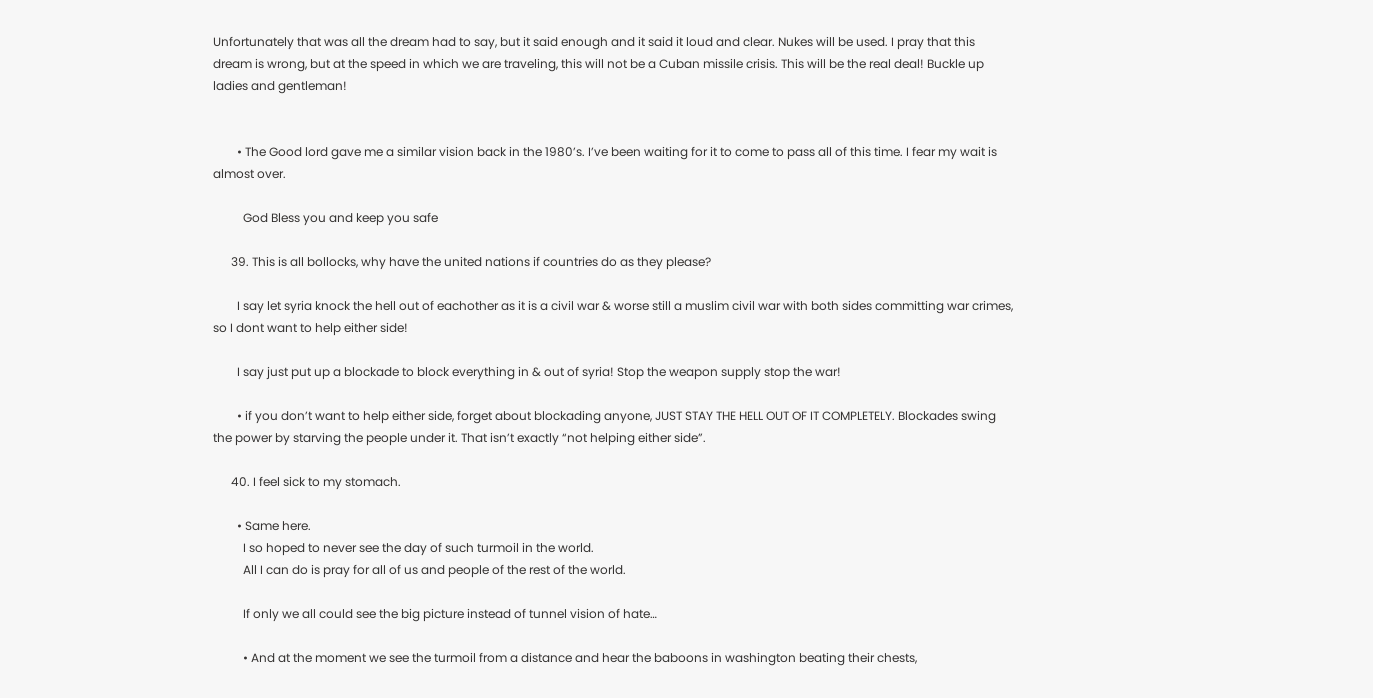Unfortunately that was all the dream had to say, but it said enough and it said it loud and clear. Nukes will be used. I pray that this dream is wrong, but at the speed in which we are traveling, this will not be a Cuban missile crisis. This will be the real deal! Buckle up ladies and gentleman!


        • The Good lord gave me a similar vision back in the 1980’s. I’ve been waiting for it to come to pass all of this time. I fear my wait is almost over.

          God Bless you and keep you safe

      39. This is all bollocks, why have the united nations if countries do as they please?

        I say let syria knock the hell out of eachother as it is a civil war & worse still a muslim civil war with both sides committing war crimes, so I dont want to help either side!

        I say just put up a blockade to block everything in & out of syria! Stop the weapon supply stop the war!

        • if you don’t want to help either side, forget about blockading anyone, JUST STAY THE HELL OUT OF IT COMPLETELY. Blockades swing the power by starving the people under it. That isn’t exactly “not helping either side”.

      40. I feel sick to my stomach.

        • Same here.
          I so hoped to never see the day of such turmoil in the world.
          All I can do is pray for all of us and people of the rest of the world.

          If only we all could see the big picture instead of tunnel vision of hate…

          • And at the moment we see the turmoil from a distance and hear the baboons in washington beating their chests,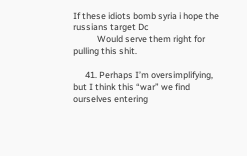If these idiots bomb syria i hope the russians target Dc
            Would serve them right for pulling this shit.

      41. Perhaps I’m oversimplifying, but I think this “war” we find ourselves entering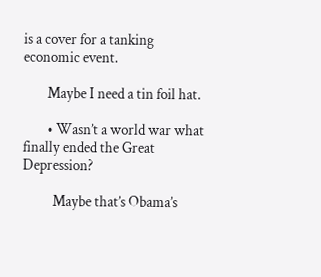is a cover for a tanking economic event.

        Maybe I need a tin foil hat.

        • Wasn’t a world war what finally ended the Great Depression?

          Maybe that’s Obama’s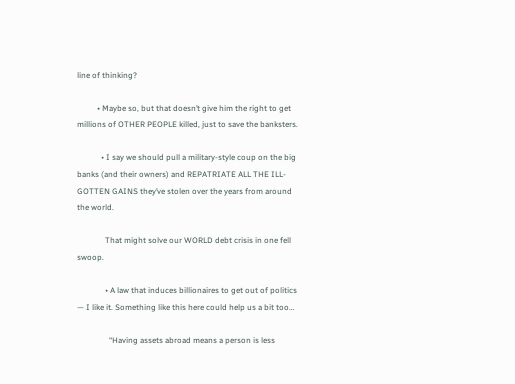line of thinking?

          • Maybe so, but that doesn’t give him the right to get millions of OTHER PEOPLE killed, just to save the banksters.

            • I say we should pull a military-style coup on the big banks (and their owners) and REPATRIATE ALL THE ILL-GOTTEN GAINS they’ve stolen over the years from around the world.

              That might solve our WORLD debt crisis in one fell swoop.

              • A law that induces billionaires to get out of politics — I like it. Something like this here could help us a bit too…

                “Having assets abroad means a person is less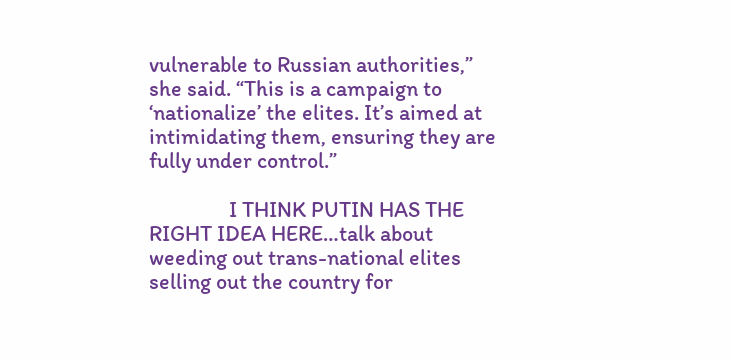vulnerable to Russian authorities,” she said. “This is a campaign to ‘nationalize’ the elites. It’s aimed at intimidating them, ensuring they are fully under control.”

                I THINK PUTIN HAS THE RIGHT IDEA HERE…talk about weeding out trans-national elites selling out the country for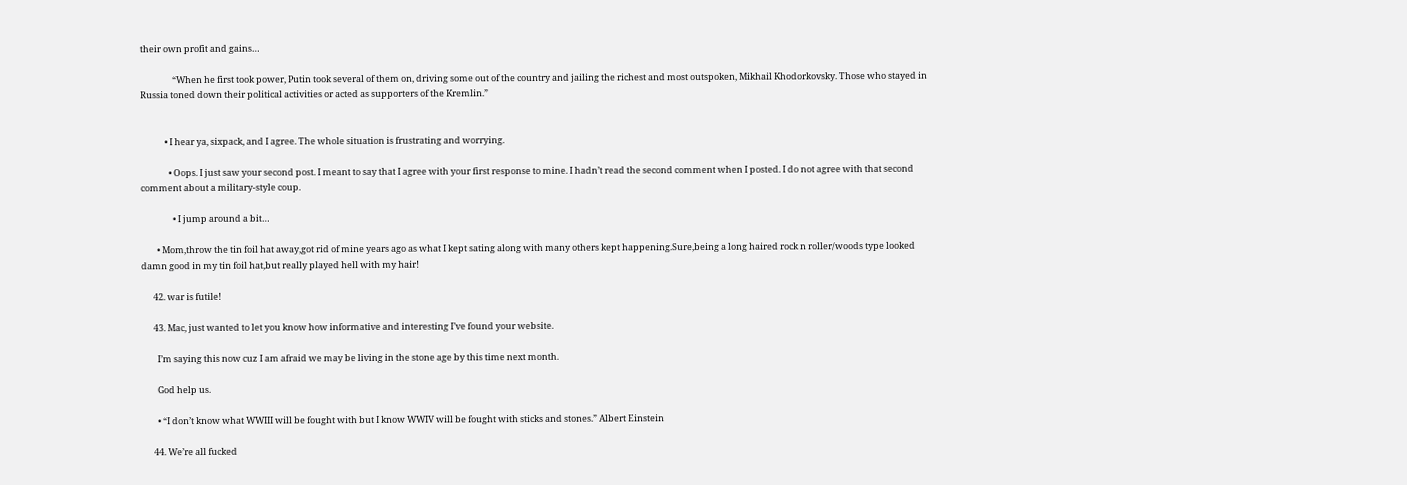their own profit and gains…

                “When he first took power, Putin took several of them on, driving some out of the country and jailing the richest and most outspoken, Mikhail Khodorkovsky. Those who stayed in Russia toned down their political activities or acted as supporters of the Kremlin.”


            • I hear ya, sixpack, and I agree. The whole situation is frustrating and worrying.

              • Oops. I just saw your second post. I meant to say that I agree with your first response to mine. I hadn’t read the second comment when I posted. I do not agree with that second comment about a military-style coup.

                • I jump around a bit…

        • Mom,throw the tin foil hat away,got rid of mine years ago as what I kept sating along with many others kept happening.Sure,being a long haired rock n roller/woods type looked damn good in my tin foil hat,but really played hell with my hair!

      42. war is futile!

      43. Mac, just wanted to let you know how informative and interesting I’ve found your website.

        I’m saying this now cuz I am afraid we may be living in the stone age by this time next month.

        God help us.

        • “I don’t know what WWIII will be fought with but I know WWIV will be fought with sticks and stones.” Albert Einstein

      44. We’re all fucked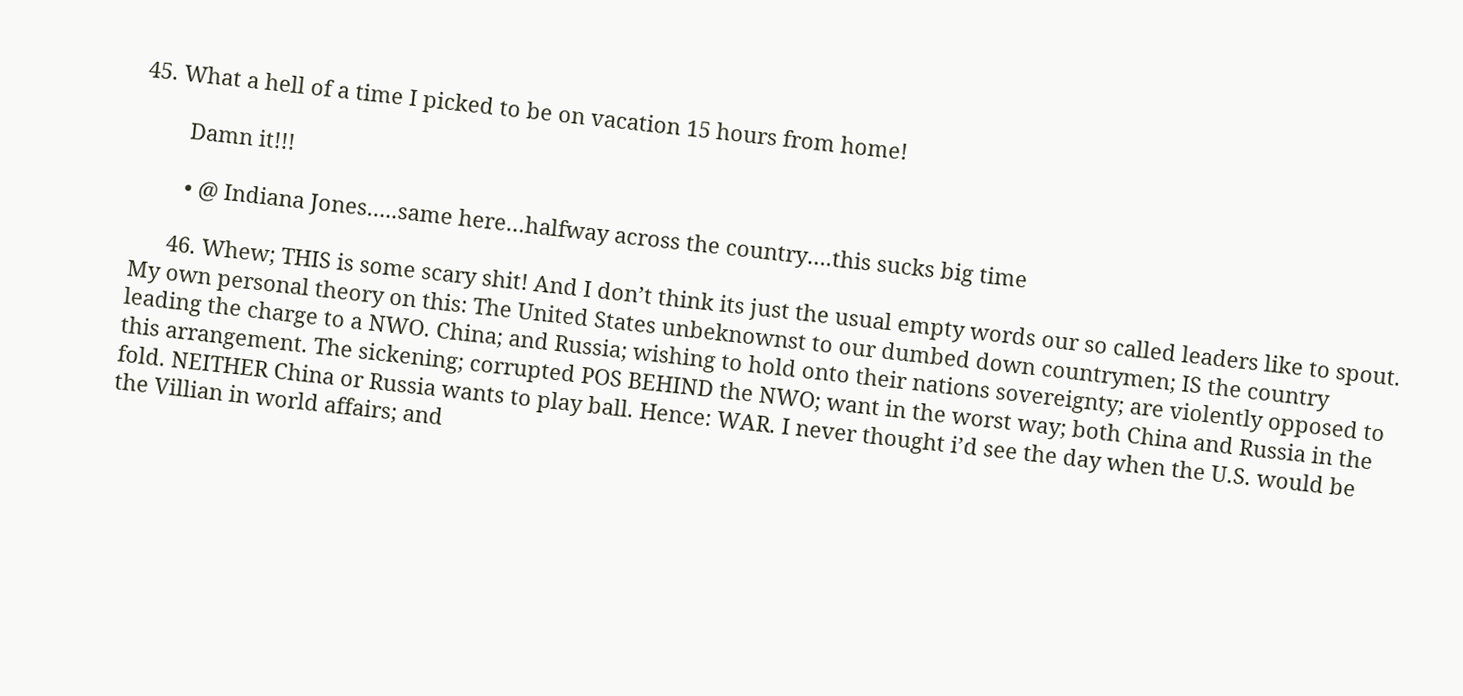45. What a hell of a time I picked to be on vacation 15 hours from home!

        Damn it!!!

        • @ Indiana Jones…..same here…halfway across the country….this sucks big time

      46. Whew; THIS is some scary shit! And I don’t think its just the usual empty words our so called leaders like to spout. My own personal theory on this: The United States unbeknownst to our dumbed down countrymen; IS the country leading the charge to a NWO. China; and Russia; wishing to hold onto their nations sovereignty; are violently opposed to this arrangement. The sickening; corrupted POS BEHIND the NWO; want in the worst way; both China and Russia in the fold. NEITHER China or Russia wants to play ball. Hence: WAR. I never thought i’d see the day when the U.S. would be the Villian in world affairs; and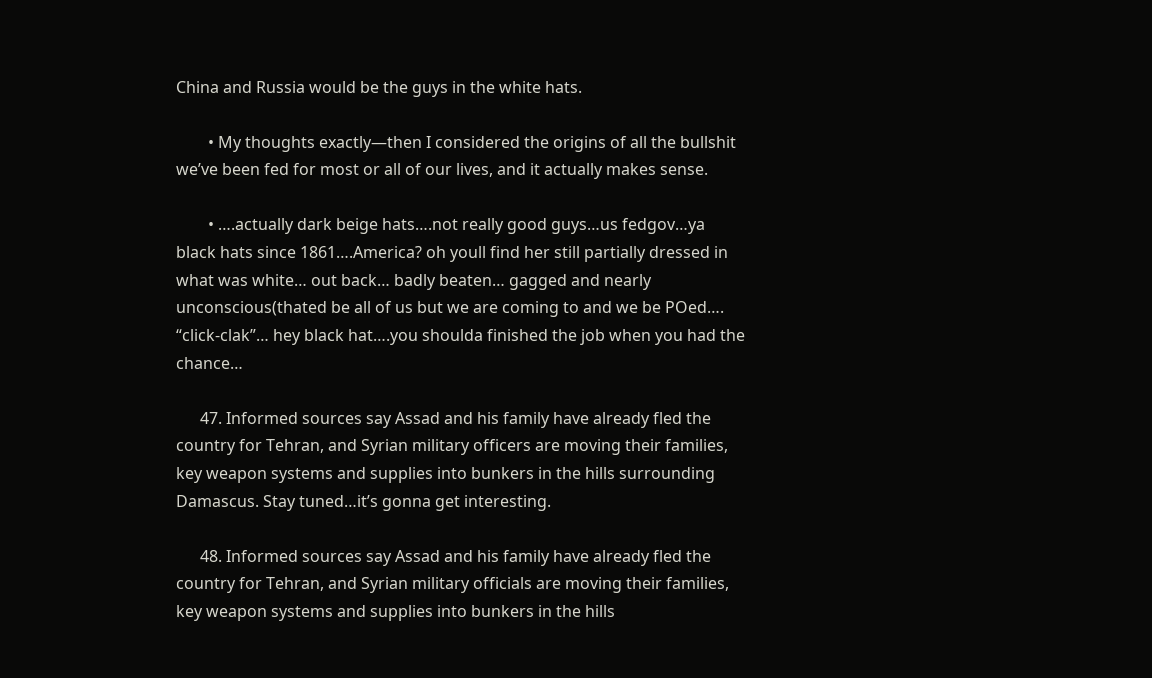China and Russia would be the guys in the white hats.

        • My thoughts exactly—then I considered the origins of all the bullshit we’ve been fed for most or all of our lives, and it actually makes sense.

        • ….actually dark beige hats….not really good guys…us fedgov…ya black hats since 1861….America? oh youll find her still partially dressed in what was white… out back… badly beaten… gagged and nearly unconscious(thated be all of us but we are coming to and we be POed….  “click-clak”… hey black hat….you shoulda finished the job when you had the chance…

      47. Informed sources say Assad and his family have already fled the country for Tehran, and Syrian military officers are moving their families, key weapon systems and supplies into bunkers in the hills surrounding Damascus. Stay tuned…it’s gonna get interesting.

      48. Informed sources say Assad and his family have already fled the country for Tehran, and Syrian military officials are moving their families, key weapon systems and supplies into bunkers in the hills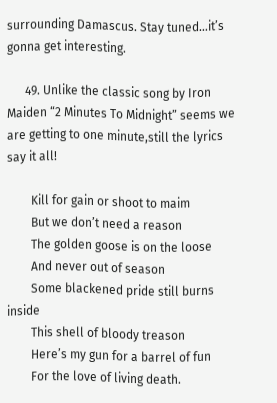surrounding Damascus. Stay tuned…it’s gonna get interesting.

      49. Unlike the classic song by Iron Maiden “2 Minutes To Midnight” seems we are getting to one minute,still the lyrics say it all!

        Kill for gain or shoot to maim
        But we don’t need a reason
        The golden goose is on the loose
        And never out of season
        Some blackened pride still burns inside
        This shell of bloody treason
        Here’s my gun for a barrel of fun
        For the love of living death.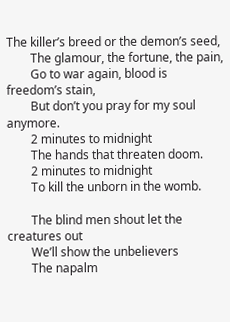The killer’s breed or the demon’s seed,
        The glamour, the fortune, the pain,
        Go to war again, blood is freedom’s stain,
        But don’t you pray for my soul anymore.
        2 minutes to midnight
        The hands that threaten doom.
        2 minutes to midnight
        To kill the unborn in the womb.

        The blind men shout let the creatures out
        We’ll show the unbelievers
        The napalm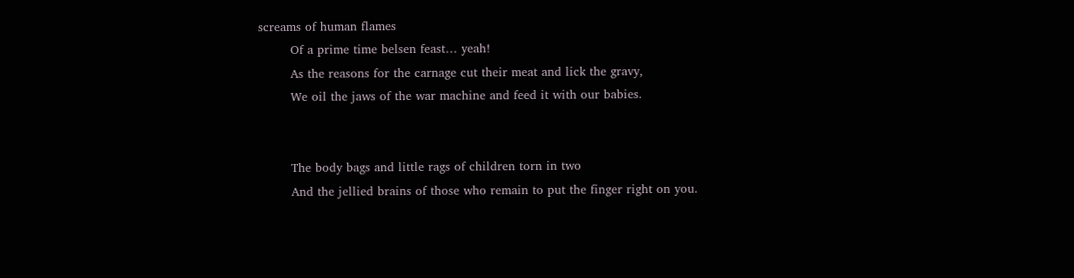screams of human flames
        Of a prime time belsen feast… yeah!
        As the reasons for the carnage cut their meat and lick the gravy,
        We oil the jaws of the war machine and feed it with our babies.


        The body bags and little rags of children torn in two
        And the jellied brains of those who remain to put the finger right on you.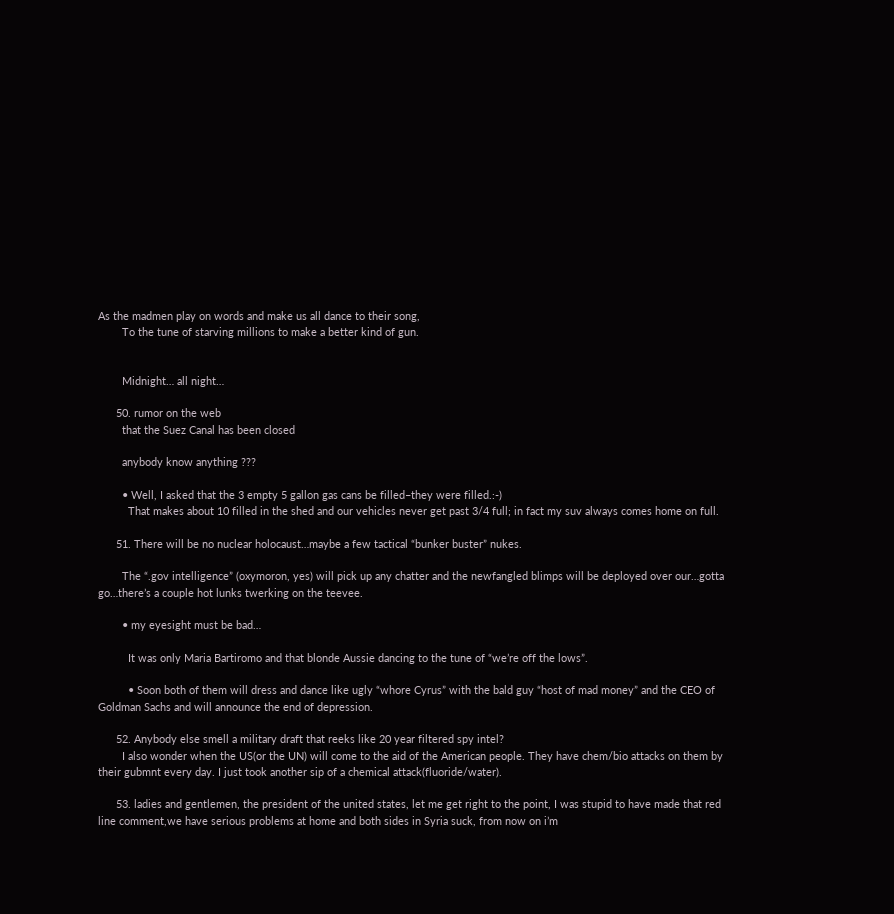As the madmen play on words and make us all dance to their song,
        To the tune of starving millions to make a better kind of gun.


        Midnight… all night…

      50. rumor on the web
        that the Suez Canal has been closed

        anybody know anything ???

        • Well, I asked that the 3 empty 5 gallon gas cans be filled–they were filled.:-)
          That makes about 10 filled in the shed and our vehicles never get past 3/4 full; in fact my suv always comes home on full.

      51. There will be no nuclear holocaust…maybe a few tactical “bunker buster” nukes.

        The “.gov intelligence” (oxymoron, yes) will pick up any chatter and the newfangled blimps will be deployed over our…gotta go…there’s a couple hot lunks twerking on the teevee.

        • my eyesight must be bad…

          It was only Maria Bartiromo and that blonde Aussie dancing to the tune of “we’re off the lows”.

          • Soon both of them will dress and dance like ugly “whore Cyrus” with the bald guy “host of mad money” and the CEO of Goldman Sachs and will announce the end of depression.

      52. Anybody else smell a military draft that reeks like 20 year filtered spy intel?
        I also wonder when the US(or the UN) will come to the aid of the American people. They have chem/bio attacks on them by their gubmnt every day. I just took another sip of a chemical attack(fluoride/water).

      53. ladies and gentlemen, the president of the united states, let me get right to the point, I was stupid to have made that red line comment,we have serious problems at home and both sides in Syria suck, from now on i’m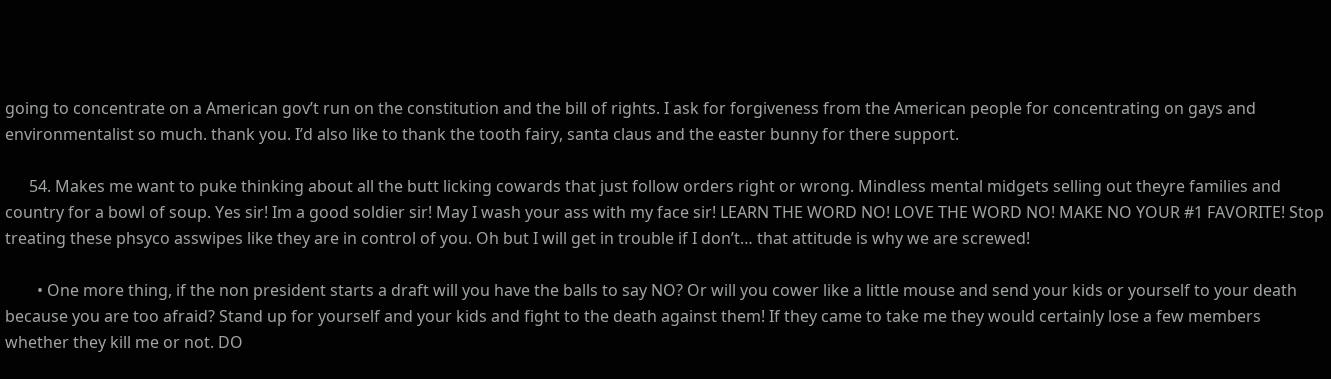going to concentrate on a American gov’t run on the constitution and the bill of rights. I ask for forgiveness from the American people for concentrating on gays and environmentalist so much. thank you. I’d also like to thank the tooth fairy, santa claus and the easter bunny for there support.

      54. Makes me want to puke thinking about all the butt licking cowards that just follow orders right or wrong. Mindless mental midgets selling out theyre families and country for a bowl of soup. Yes sir! Im a good soldier sir! May I wash your ass with my face sir! LEARN THE WORD NO! LOVE THE WORD NO! MAKE NO YOUR #1 FAVORITE! Stop treating these phsyco asswipes like they are in control of you. Oh but I will get in trouble if I don’t… that attitude is why we are screwed!

        • One more thing, if the non president starts a draft will you have the balls to say NO? Or will you cower like a little mouse and send your kids or yourself to your death because you are too afraid? Stand up for yourself and your kids and fight to the death against them! If they came to take me they would certainly lose a few members whether they kill me or not. DO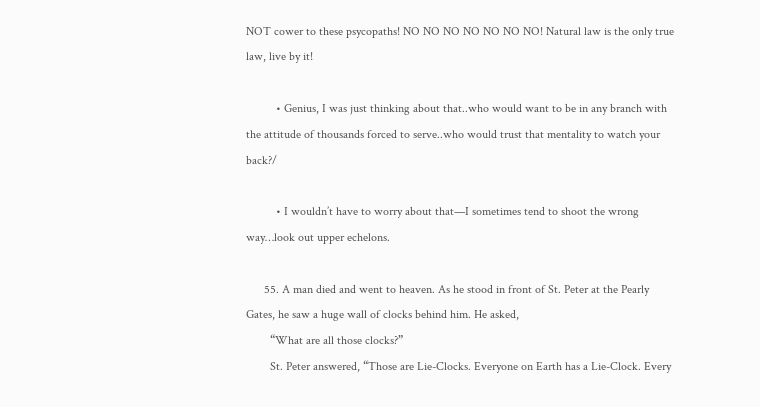NOT cower to these psycopaths! NO NO NO NO NO NO NO! Natural law is the only true law, live by it!

          • Genius, I was just thinking about that..who would want to be in any branch with the attitude of thousands forced to serve..who would trust that mentality to watch your back?/

          • I wouldn’t have to worry about that—I sometimes tend to shoot the wrong way…look out upper echelons.

      55. A man died and went to heaven. As he stood in front of St. Peter at the Pearly Gates, he saw a huge wall of clocks behind him. He asked,
        “What are all those clocks?”
        St. Peter answered, “Those are Lie-Clocks. Everyone on Earth has a Lie-Clock. Every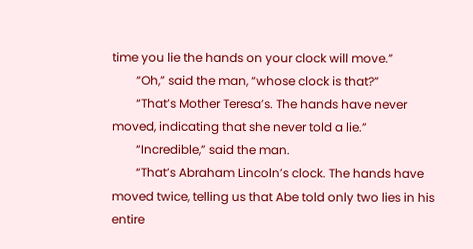time you lie the hands on your clock will move.”
        “Oh,” said the man, “whose clock is that?”
        “That’s Mother Teresa’s. The hands have never moved, indicating that she never told a lie.”
        “Incredible,” said the man.
        “That’s Abraham Lincoln’s clock. The hands have moved twice, telling us that Abe told only two lies in his entire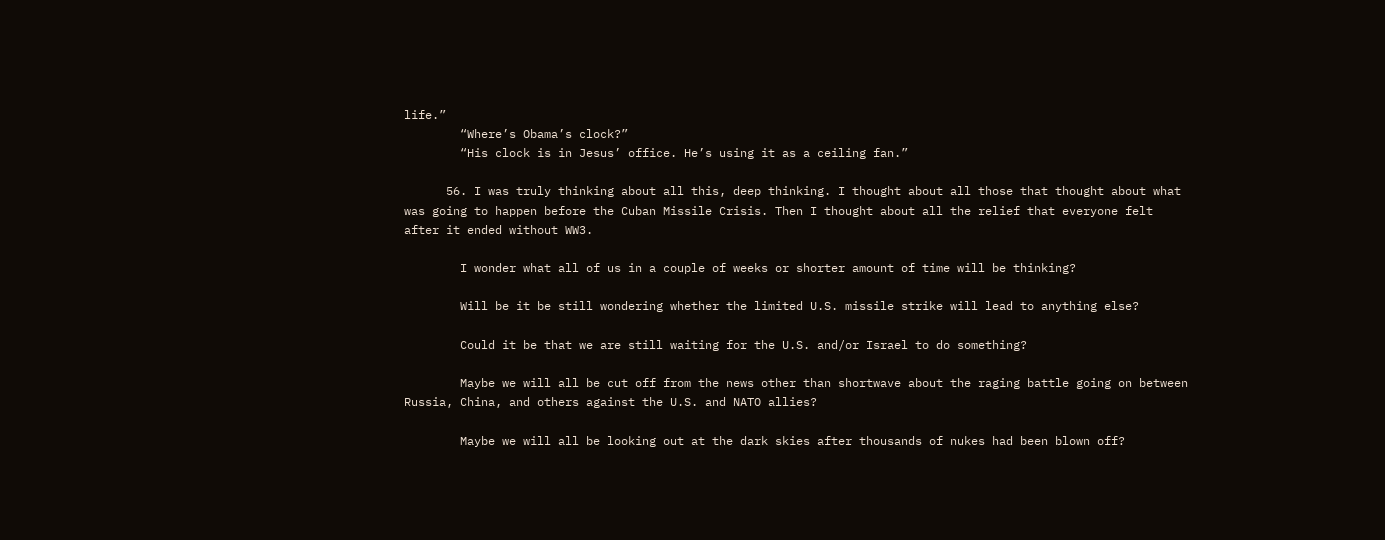life.”
        “Where’s Obama’s clock?”
        “His clock is in Jesus’ office. He’s using it as a ceiling fan.”

      56. I was truly thinking about all this, deep thinking. I thought about all those that thought about what was going to happen before the Cuban Missile Crisis. Then I thought about all the relief that everyone felt after it ended without WW3.

        I wonder what all of us in a couple of weeks or shorter amount of time will be thinking?

        Will be it be still wondering whether the limited U.S. missile strike will lead to anything else?

        Could it be that we are still waiting for the U.S. and/or Israel to do something?

        Maybe we will all be cut off from the news other than shortwave about the raging battle going on between Russia, China, and others against the U.S. and NATO allies?

        Maybe we will all be looking out at the dark skies after thousands of nukes had been blown off?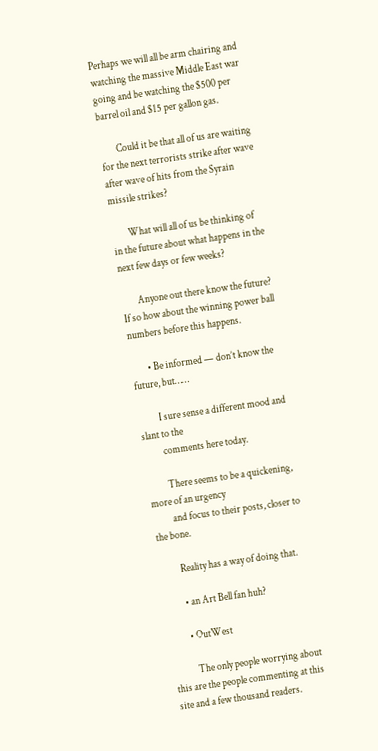Perhaps we will all be arm chairing and watching the massive Middle East war going and be watching the $500 per barrel oil and $15 per gallon gas.

        Could it be that all of us are waiting for the next terrorists strike after wave after wave of hits from the Syrain missile strikes?

        What will all of us be thinking of in the future about what happens in the next few days or few weeks?

        Anyone out there know the future? If so how about the winning power ball numbers before this happens.

        • Be informed — don’t know the future, but……

          I sure sense a different mood and slant to the
          comments here today.

          There seems to be a quickening, more of an urgency
          and focus to their posts, closer to the bone.

          Reality has a way of doing that.

          • an Art Bell fan huh?

          • OutWest

            The only people worrying about this are the people commenting at this site and a few thousand readers.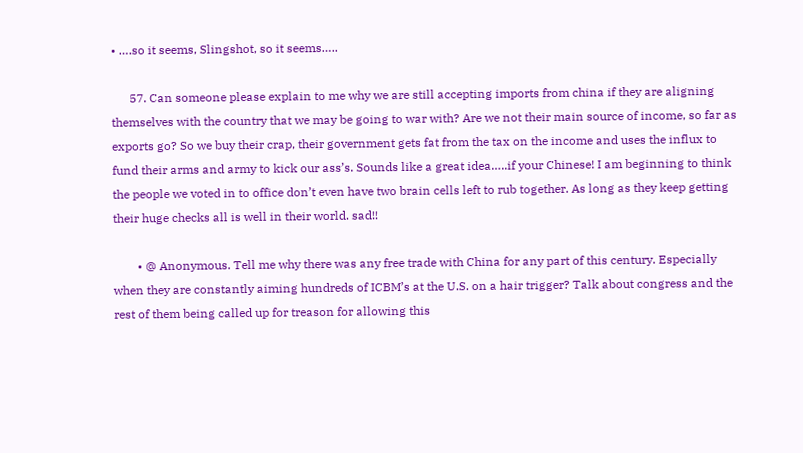• ….so it seems, Slingshot, so it seems…..

      57. Can someone please explain to me why we are still accepting imports from china if they are aligning themselves with the country that we may be going to war with? Are we not their main source of income, so far as exports go? So we buy their crap, their government gets fat from the tax on the income and uses the influx to fund their arms and army to kick our ass’s. Sounds like a great idea…..if your Chinese! I am beginning to think the people we voted in to office don’t even have two brain cells left to rub together. As long as they keep getting their huge checks all is well in their world. sad!!

        • @ Anonymous. Tell me why there was any free trade with China for any part of this century. Especially when they are constantly aiming hundreds of ICBM’s at the U.S. on a hair trigger? Talk about congress and the rest of them being called up for treason for allowing this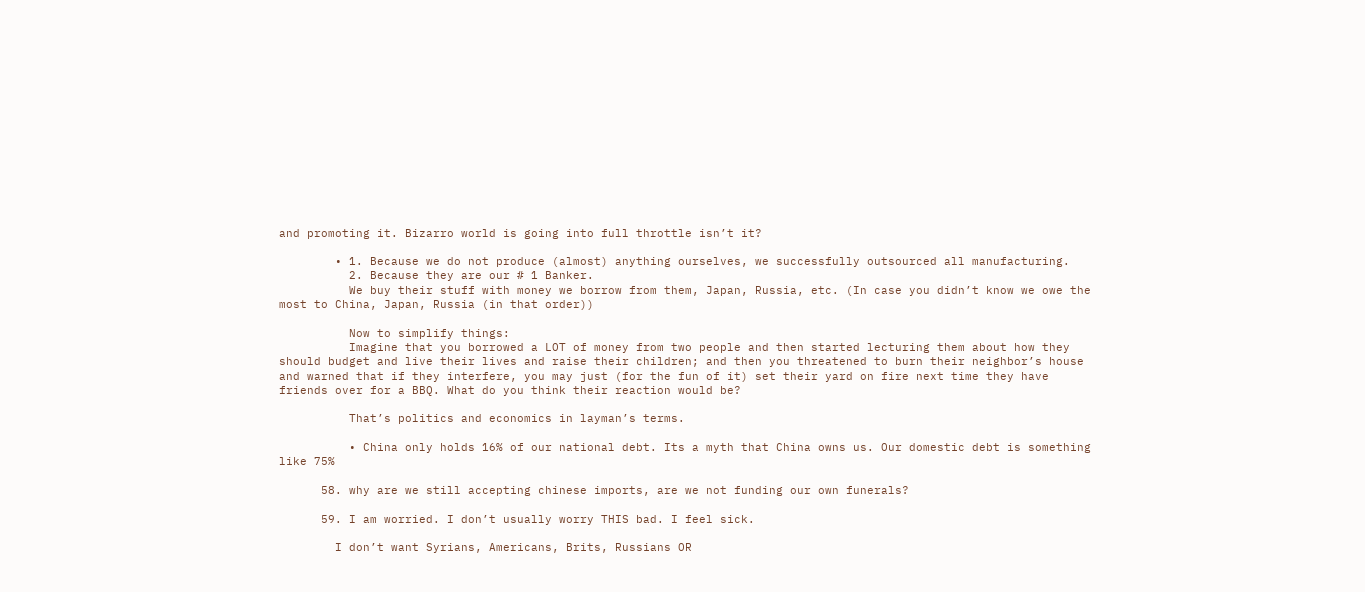and promoting it. Bizarro world is going into full throttle isn’t it?

        • 1. Because we do not produce (almost) anything ourselves, we successfully outsourced all manufacturing.
          2. Because they are our # 1 Banker.
          We buy their stuff with money we borrow from them, Japan, Russia, etc. (In case you didn’t know we owe the most to China, Japan, Russia (in that order))

          Now to simplify things:
          Imagine that you borrowed a LOT of money from two people and then started lecturing them about how they should budget and live their lives and raise their children; and then you threatened to burn their neighbor’s house and warned that if they interfere, you may just (for the fun of it) set their yard on fire next time they have friends over for a BBQ. What do you think their reaction would be?

          That’s politics and economics in layman’s terms.

          • China only holds 16% of our national debt. Its a myth that China owns us. Our domestic debt is something like 75%

      58. why are we still accepting chinese imports, are we not funding our own funerals?

      59. I am worried. I don’t usually worry THIS bad. I feel sick.

        I don’t want Syrians, Americans, Brits, Russians OR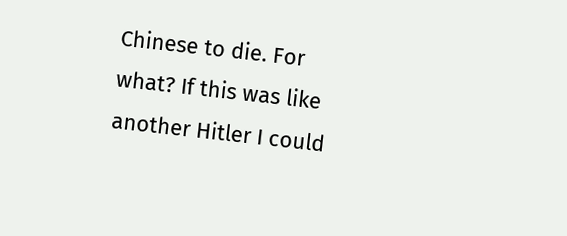Chinese to die. For what? If this was like another Hitler I could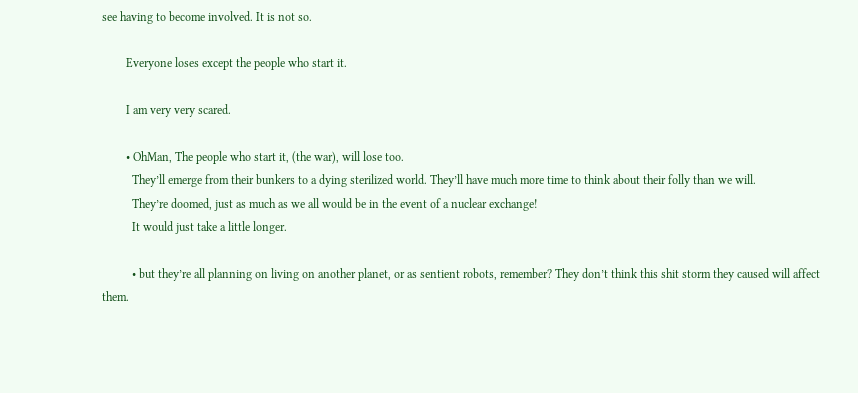see having to become involved. It is not so.

        Everyone loses except the people who start it.

        I am very very scared.

        • OhMan, The people who start it, (the war), will lose too.
          They’ll emerge from their bunkers to a dying sterilized world. They’ll have much more time to think about their folly than we will.
          They’re doomed, just as much as we all would be in the event of a nuclear exchange!
          It would just take a little longer.

          • but they’re all planning on living on another planet, or as sentient robots, remember? They don’t think this shit storm they caused will affect them.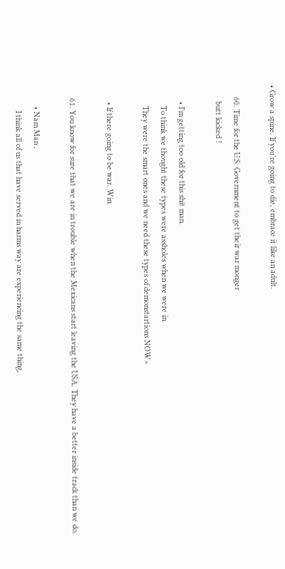• Grow a spine. If you’re going to die, embrace it like an adult.

      60. Time for the U.S. Government to get their war monger
        butt kicked !

        • I’m getting too old for this shit man.
          To think we thought these types were assholes when we were in.
          They were the smart ones and we need these types of demonstartions NOW>

        • If there going to be war. Win.

      61. You know for sure that we are in trouble when the Mexicans start leaving the USA. They have a better inside track than we do.

          • Nam Man ,
            I think all of us that have served in harms way are experiencing the same thing,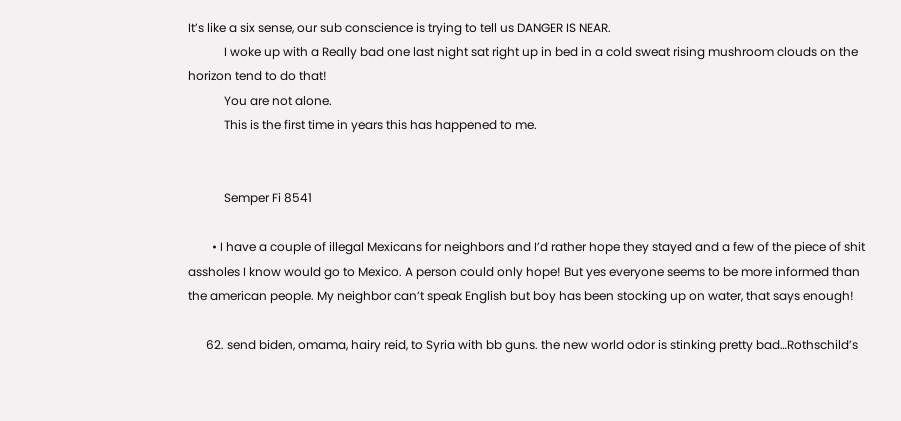It’s like a six sense, our sub conscience is trying to tell us DANGER IS NEAR.
            I woke up with a Really bad one last night sat right up in bed in a cold sweat rising mushroom clouds on the horizon tend to do that!
            You are not alone.
            This is the first time in years this has happened to me.


            Semper Fi 8541

        • I have a couple of illegal Mexicans for neighbors and I’d rather hope they stayed and a few of the piece of shit assholes I know would go to Mexico. A person could only hope! But yes everyone seems to be more informed than the american people. My neighbor can’t speak English but boy has been stocking up on water, that says enough!

      62. send biden, omama, hairy reid, to Syria with bb guns. the new world odor is stinking pretty bad…Rothschild’s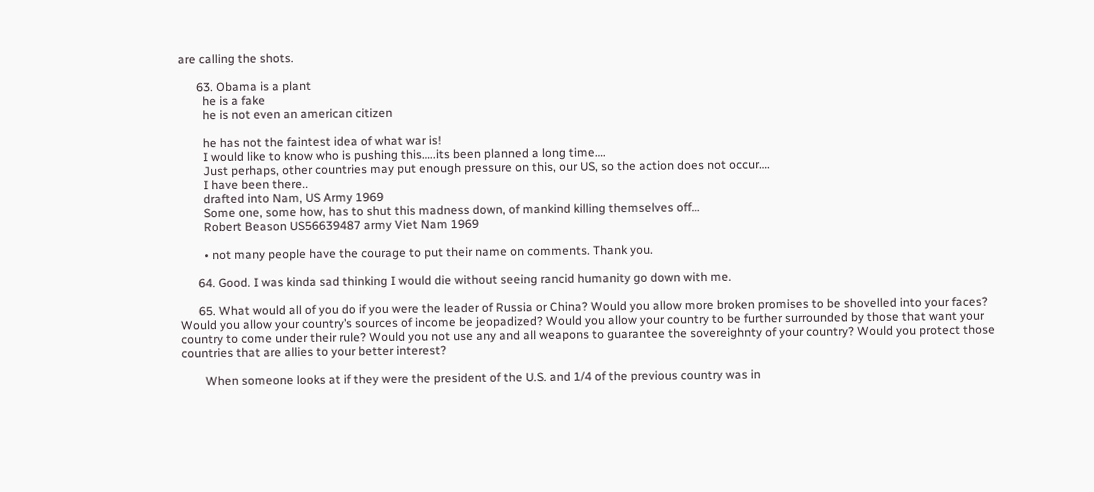are calling the shots.

      63. Obama is a plant
        he is a fake
        he is not even an american citizen

        he has not the faintest idea of what war is!
        I would like to know who is pushing this…..its been planned a long time….
        Just perhaps, other countries may put enough pressure on this, our US, so the action does not occur….
        I have been there..
        drafted into Nam, US Army 1969
        Some one, some how, has to shut this madness down, of mankind killing themselves off…
        Robert Beason US56639487 army Viet Nam 1969

        • not many people have the courage to put their name on comments. Thank you.

      64. Good. I was kinda sad thinking I would die without seeing rancid humanity go down with me.

      65. What would all of you do if you were the leader of Russia or China? Would you allow more broken promises to be shovelled into your faces? Would you allow your country’s sources of income be jeopadized? Would you allow your country to be further surrounded by those that want your country to come under their rule? Would you not use any and all weapons to guarantee the sovereighnty of your country? Would you protect those countries that are allies to your better interest?

        When someone looks at if they were the president of the U.S. and 1/4 of the previous country was in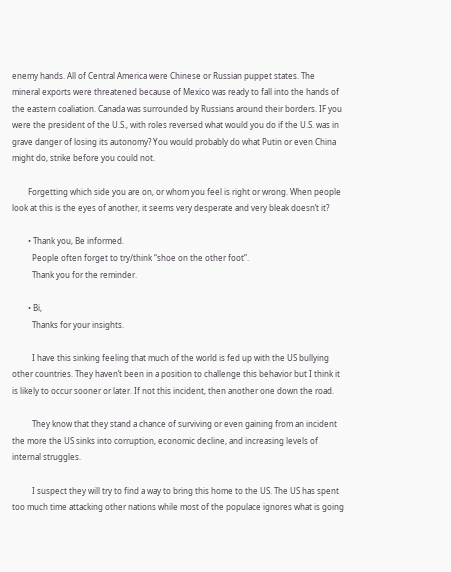enemy hands. All of Central America were Chinese or Russian puppet states. The mineral exports were threatened because of Mexico was ready to fall into the hands of the eastern coaliation. Canada was surrounded by Russians around their borders. IF you were the president of the U.S., with roles reversed what would you do if the U.S. was in grave danger of losing its autonomy? You would probably do what Putin or even China might do, strike before you could not.

        Forgetting which side you are on, or whom you feel is right or wrong. When people look at this is the eyes of another, it seems very desperate and very bleak doesn’t it?

        • Thank you, Be informed.
          People often forget to try/think “shoe on the other foot”.
          Thank you for the reminder.

        • Bi,
          Thanks for your insights.

          I have this sinking feeling that much of the world is fed up with the US bullying other countries. They haven’t been in a position to challenge this behavior but I think it is likely to occur sooner or later. If not this incident, then another one down the road.

          They know that they stand a chance of surviving or even gaining from an incident the more the US sinks into corruption, economic decline, and increasing levels of internal struggles.

          I suspect they will try to find a way to bring this home to the US. The US has spent too much time attacking other nations while most of the populace ignores what is going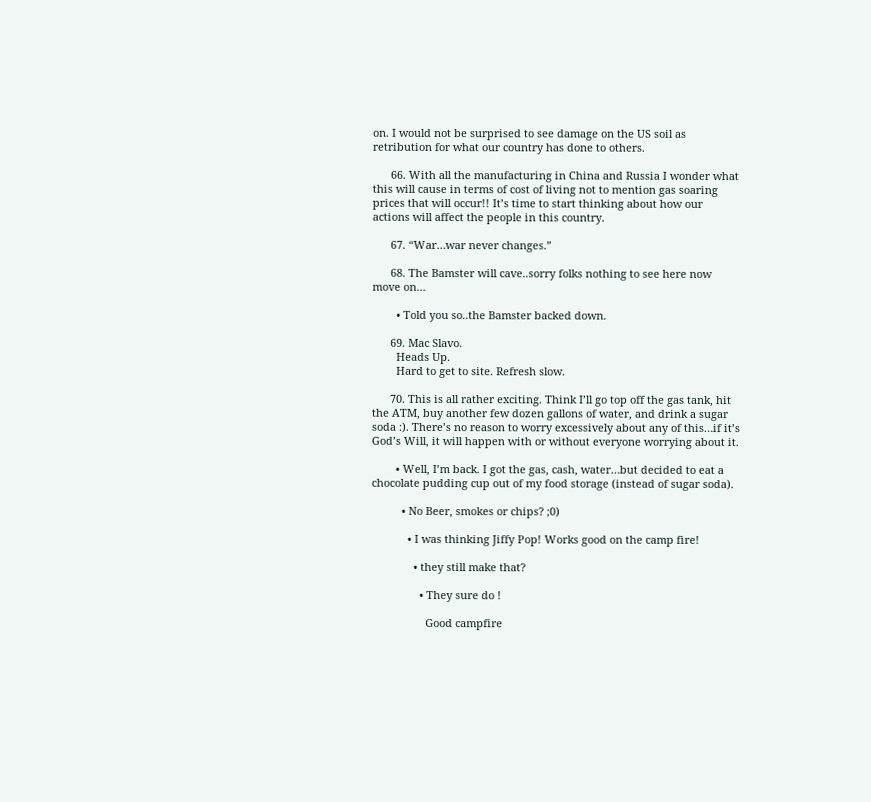on. I would not be surprised to see damage on the US soil as retribution for what our country has done to others.

      66. With all the manufacturing in China and Russia I wonder what this will cause in terms of cost of living not to mention gas soaring prices that will occur!! It’s time to start thinking about how our actions will affect the people in this country.

      67. “War…war never changes.”

      68. The Bamster will cave..sorry folks nothing to see here now move on…

        • Told you so..the Bamster backed down.

      69. Mac Slavo.
        Heads Up.
        Hard to get to site. Refresh slow.

      70. This is all rather exciting. Think I’ll go top off the gas tank, hit the ATM, buy another few dozen gallons of water, and drink a sugar soda :). There’s no reason to worry excessively about any of this…if it’s God’s Will, it will happen with or without everyone worrying about it.

        • Well, I’m back. I got the gas, cash, water…but decided to eat a chocolate pudding cup out of my food storage (instead of sugar soda).

          • No Beer, smokes or chips? ;0)

            • I was thinking Jiffy Pop! Works good on the camp fire!

              • they still make that?

                • They sure do !

                  Good campfire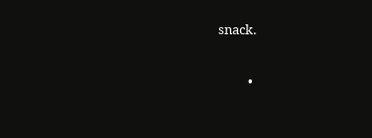snack.

          •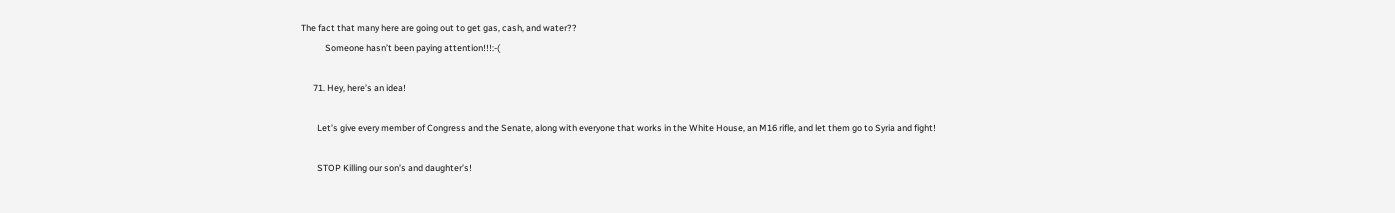The fact that many here are going out to get gas, cash, and water??
            Someone hasn’t been paying attention!!!:-(

      71. Hey, here’s an idea!

        Let’s give every member of Congress and the Senate, along with everyone that works in the White House, an M16 rifle, and let them go to Syria and fight!

        STOP Killing our son’s and daughter’s!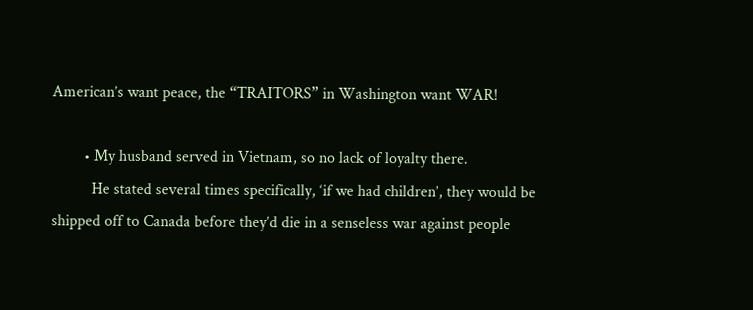American’s want peace, the “TRAITORS” in Washington want WAR!

        • My husband served in Vietnam, so no lack of loyalty there.
          He stated several times specifically, ‘if we had children’, they would be shipped off to Canada before they’d die in a senseless war against people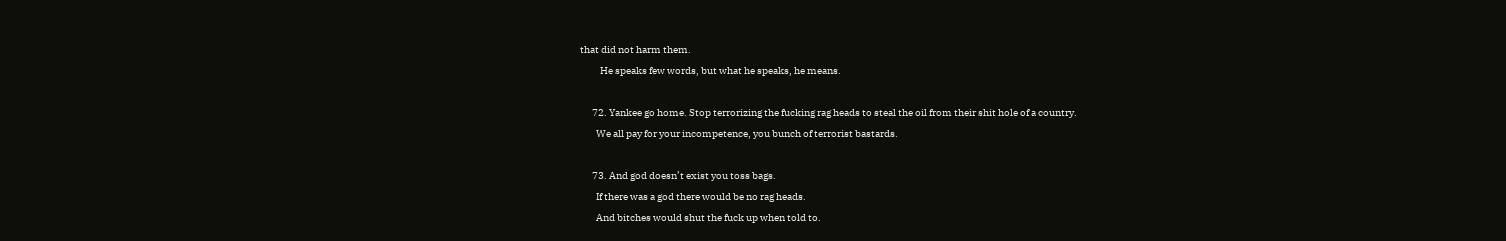that did not harm them.
          He speaks few words, but what he speaks, he means.

      72. Yankee go home. Stop terrorizing the fucking rag heads to steal the oil from their shit hole of a country.
        We all pay for your incompetence, you bunch of terrorist bastards.

      73. And god doesn’t exist you toss bags.
        If there was a god there would be no rag heads.
        And bitches would shut the fuck up when told to.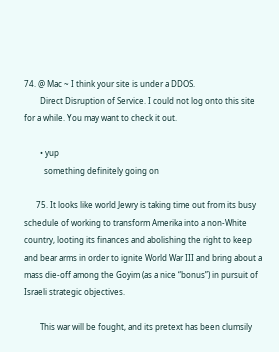74. @ Mac ~ I think your site is under a DDOS.
        Direct Disruption of Service. I could not log onto this site for a while. You may want to check it out.

        • yup
          something definitely going on

      75. It looks like world Jewry is taking time out from its busy schedule of working to transform Amerika into a non-White country, looting its finances and abolishing the right to keep and bear arms in order to ignite World War III and bring about a mass die-off among the Goyim (as a nice “bonus”) in pursuit of Israeli strategic objectives.

        This war will be fought, and its pretext has been clumsily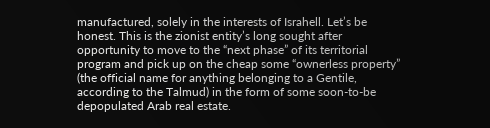manufactured, solely in the interests of Israhell. Let’s be honest. This is the zionist entity’s long sought after opportunity to move to the “next phase” of its territorial program and pick up on the cheap some “ownerless property” (the official name for anything belonging to a Gentile, according to the Talmud) in the form of some soon-to-be depopulated Arab real estate.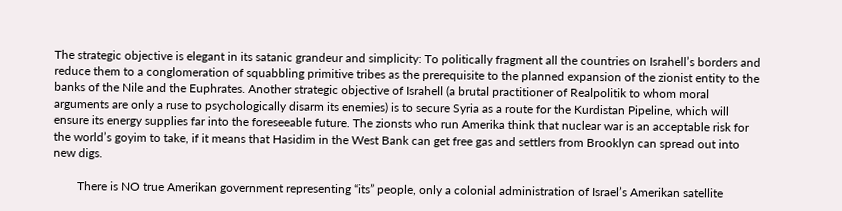The strategic objective is elegant in its satanic grandeur and simplicity: To politically fragment all the countries on Israhell’s borders and reduce them to a conglomeration of squabbling primitive tribes as the prerequisite to the planned expansion of the zionist entity to the banks of the Nile and the Euphrates. Another strategic objective of Israhell (a brutal practitioner of Realpolitik to whom moral arguments are only a ruse to psychologically disarm its enemies) is to secure Syria as a route for the Kurdistan Pipeline, which will ensure its energy supplies far into the foreseeable future. The zionsts who run Amerika think that nuclear war is an acceptable risk for the world’s goyim to take, if it means that Hasidim in the West Bank can get free gas and settlers from Brooklyn can spread out into new digs.

        There is NO true Amerikan government representing “its” people, only a colonial administration of Israel’s Amerikan satellite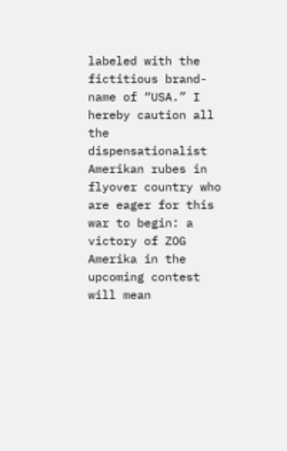labeled with the fictitious brand-name of “USA.” I hereby caution all the dispensationalist Amerikan rubes in flyover country who are eager for this war to begin: a victory of ZOG Amerika in the upcoming contest will mean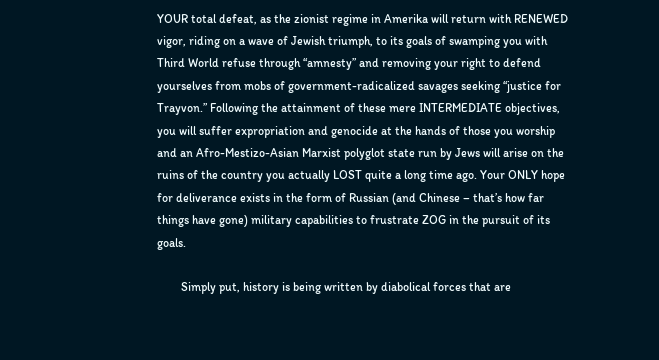YOUR total defeat, as the zionist regime in Amerika will return with RENEWED vigor, riding on a wave of Jewish triumph, to its goals of swamping you with Third World refuse through “amnesty” and removing your right to defend yourselves from mobs of government-radicalized savages seeking “justice for Trayvon.” Following the attainment of these mere INTERMEDIATE objectives, you will suffer expropriation and genocide at the hands of those you worship and an Afro-Mestizo-Asian Marxist polyglot state run by Jews will arise on the ruins of the country you actually LOST quite a long time ago. Your ONLY hope for deliverance exists in the form of Russian (and Chinese – that’s how far things have gone) military capabilities to frustrate ZOG in the pursuit of its goals.

        Simply put, history is being written by diabolical forces that are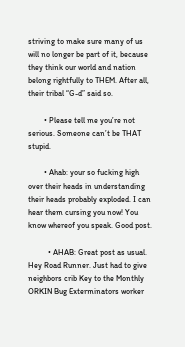striving to make sure many of us will no longer be part of it, because they think our world and nation belong rightfully to THEM. After all, their tribal “G-d” said so.

        • Please tell me you’re not serious. Someone can’t be THAT stupid.

        • Ahab: your so fucking high over their heads in understanding their heads probably exploded. I can hear them cursing you now! You know whereof you speak. Good post.

          • AHAB: Great post as usual. Hey Road Runner. Just had to give neighbors crib Key to the Monthly ORKIN Bug Exterminators worker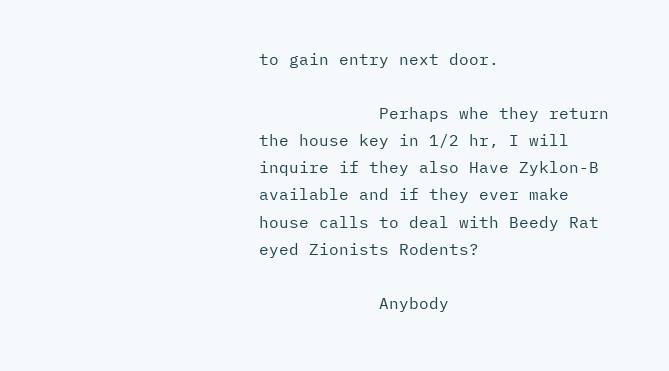to gain entry next door.

            Perhaps whe they return the house key in 1/2 hr, I will inquire if they also Have Zyklon-B available and if they ever make house calls to deal with Beedy Rat eyed Zionists Rodents?

            Anybody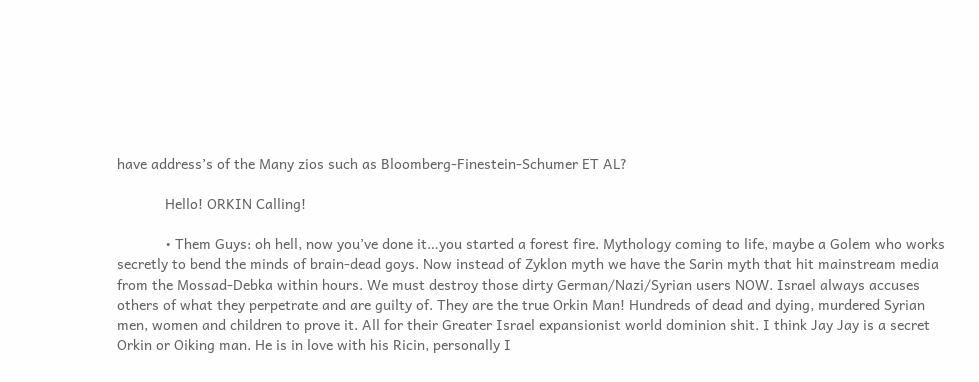have address’s of the Many zios such as Bloomberg-Finestein-Schumer ET AL?

            Hello! ORKIN Calling!

            • Them Guys: oh hell, now you’ve done it…you started a forest fire. Mythology coming to life, maybe a Golem who works secretly to bend the minds of brain-dead goys. Now instead of Zyklon myth we have the Sarin myth that hit mainstream media from the Mossad-Debka within hours. We must destroy those dirty German/Nazi/Syrian users NOW. Israel always accuses others of what they perpetrate and are guilty of. They are the true Orkin Man! Hundreds of dead and dying, murdered Syrian men, women and children to prove it. All for their Greater Israel expansionist world dominion shit. I think Jay Jay is a secret Orkin or Oiking man. He is in love with his Ricin, personally I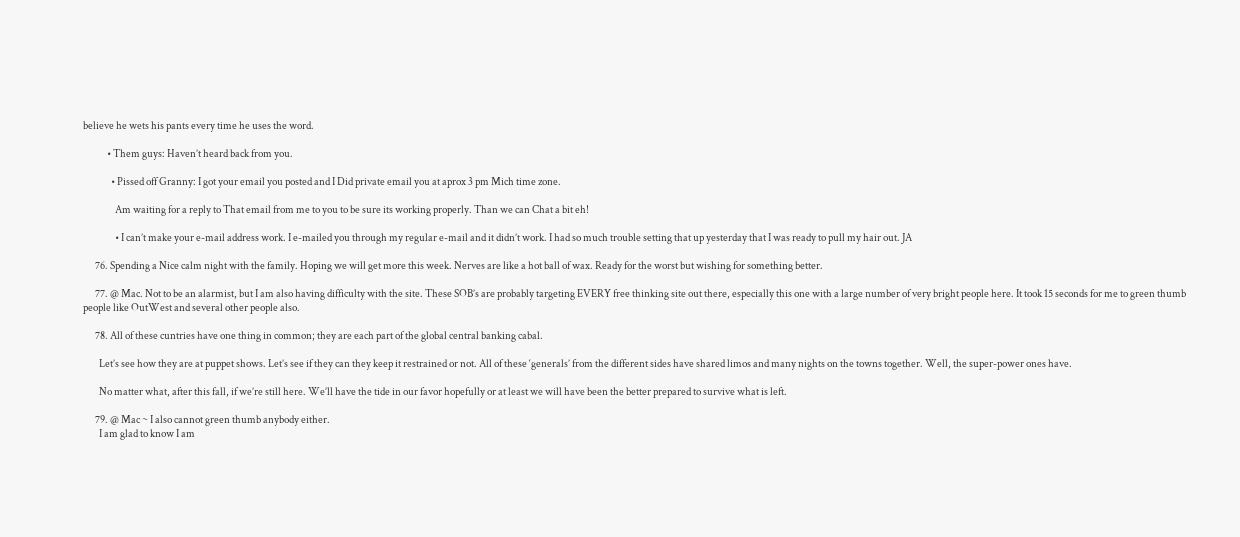believe he wets his pants every time he uses the word.

            • Them guys: Haven’t heard back from you.

              • Pissed off Granny: I got your email you posted and I Did private email you at aprox 3 pm Mich time zone.

                Am waiting for a reply to That email from me to you to be sure its working properly. Than we can Chat a bit eh!

                • I can’t make your e-mail address work. I e-mailed you through my regular e-mail and it didn’t work. I had so much trouble setting that up yesterday that I was ready to pull my hair out. JA

      76. Spending a Nice calm night with the family. Hoping we will get more this week. Nerves are like a hot ball of wax. Ready for the worst but wishing for something better.

      77. @ Mac. Not to be an alarmist, but I am also having difficulty with the site. These SOB’s are probably targeting EVERY free thinking site out there, especially this one with a large number of very bright people here. It took 15 seconds for me to green thumb people like OutWest and several other people also.

      78. All of these cuntries have one thing in common; they are each part of the global central banking cabal.

        Let’s see how they are at puppet shows. Let’s see if they can they keep it restrained or not. All of these ‘generals’ from the different sides have shared limos and many nights on the towns together. Well, the super-power ones have.

        No matter what, after this fall, if we’re still here. We’ll have the tide in our favor hopefully or at least we will have been the better prepared to survive what is left.

      79. @ Mac ~ I also cannot green thumb anybody either.
        I am glad to know I am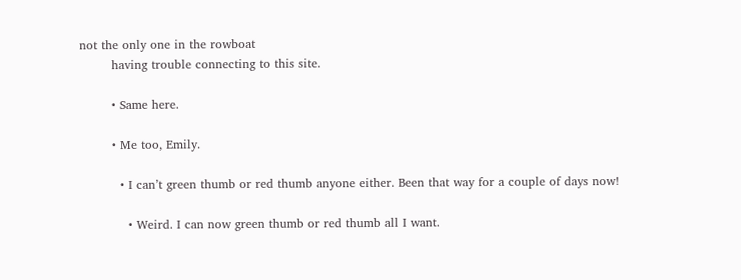not the only one in the rowboat
        having trouble connecting to this site.

        • Same here.

        • Me too, Emily.

          • I can’t green thumb or red thumb anyone either. Been that way for a couple of days now!

            • Weird. I can now green thumb or red thumb all I want.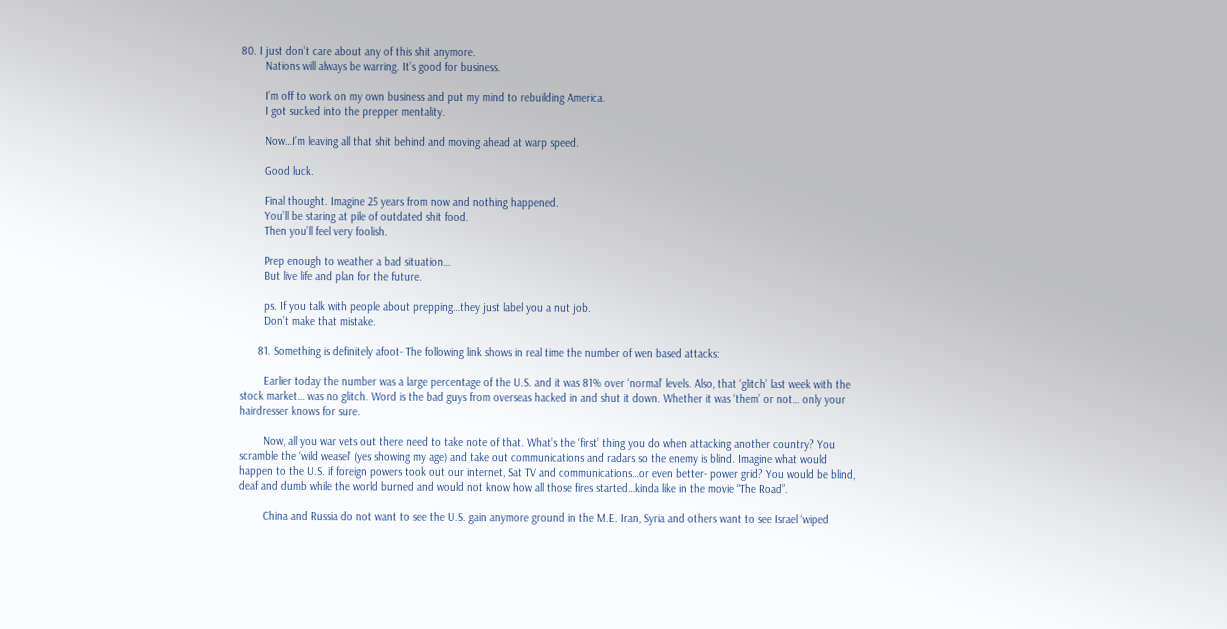80. I just don’t care about any of this shit anymore.
        Nations will always be warring. It’s good for business.

        I’m off to work on my own business and put my mind to rebuilding America.
        I got sucked into the prepper mentality.

        Now…I’m leaving all that shit behind and moving ahead at warp speed.

        Good luck.

        Final thought. Imagine 25 years from now and nothing happened.
        You’ll be staring at pile of outdated shit food.
        Then you’ll feel very foolish.

        Prep enough to weather a bad situation…
        But live life and plan for the future.

        ps. If you talk with people about prepping…they just label you a nut job.
        Don’t make that mistake.

      81. Something is definitely afoot- The following link shows in real time the number of wen based attacks:

        Earlier today the number was a large percentage of the U.S. and it was 81% over ‘normal’ levels. Also, that ‘glitch’ last week with the stock market… was no glitch. Word is the bad guys from overseas hacked in and shut it down. Whether it was ‘them’ or not… only your hairdresser knows for sure.

        Now, all you war vets out there need to take note of that. What’s the ‘first’ thing you do when attacking another country? You scramble the ‘wild weasel’ (yes showing my age) and take out communications and radars so the enemy is blind. Imagine what would happen to the U.S. if foreign powers took out our internet, Sat TV and communications…or even better- power grid? You would be blind, deaf and dumb while the world burned and would not know how all those fires started…kinda like in the movie “The Road”.

        China and Russia do not want to see the U.S. gain anymore ground in the M.E. Iran, Syria and others want to see Israel ‘wiped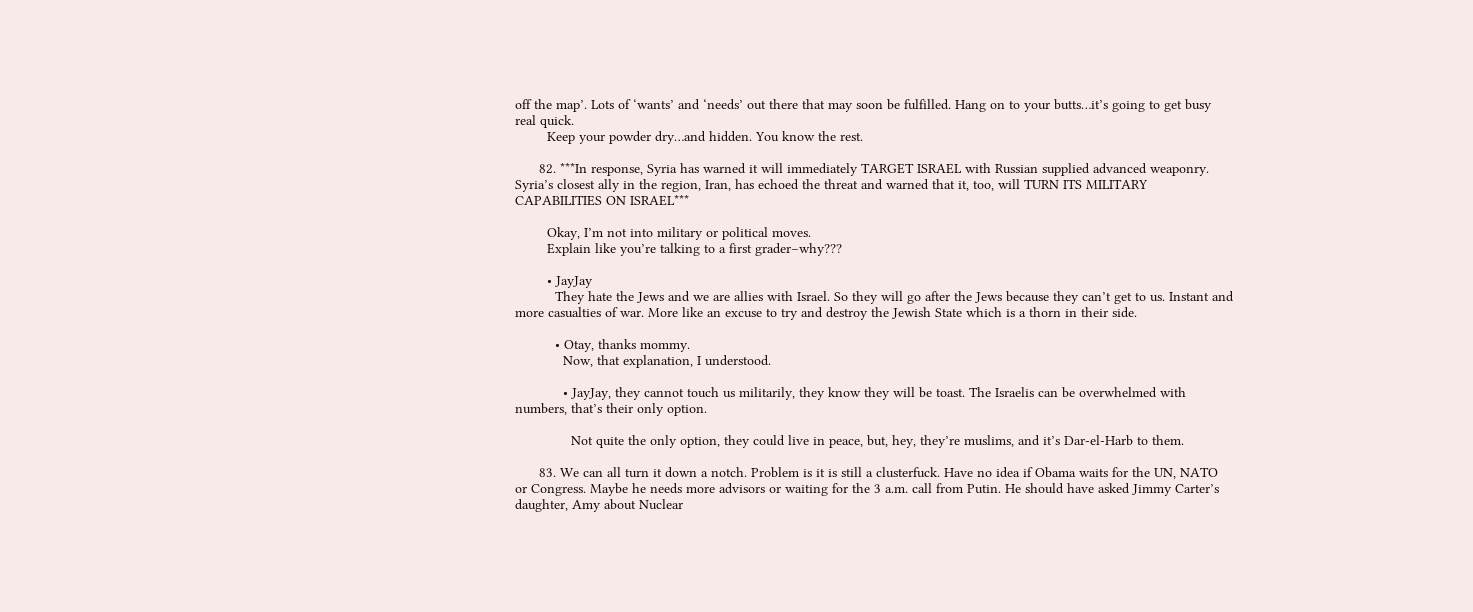off the map’. Lots of ‘wants’ and ‘needs’ out there that may soon be fulfilled. Hang on to your butts…it’s going to get busy real quick.
        Keep your powder dry…and hidden. You know the rest.

      82. ***In response, Syria has warned it will immediately TARGET ISRAEL with Russian supplied advanced weaponry. Syria’s closest ally in the region, Iran, has echoed the threat and warned that it, too, will TURN ITS MILITARY CAPABILITIES ON ISRAEL***

        Okay, I’m not into military or political moves.
        Explain like you’re talking to a first grader–why???

        • JayJay
          They hate the Jews and we are allies with Israel. So they will go after the Jews because they can’t get to us. Instant and more casualties of war. More like an excuse to try and destroy the Jewish State which is a thorn in their side.

          • Otay, thanks mommy.
            Now, that explanation, I understood.

            • JayJay, they cannot touch us militarily, they know they will be toast. The Israelis can be overwhelmed with numbers, that’s their only option.

              Not quite the only option, they could live in peace, but, hey, they’re muslims, and it’s Dar-el-Harb to them.

      83. We can all turn it down a notch. Problem is it is still a clusterfuck. Have no idea if Obama waits for the UN, NATO or Congress. Maybe he needs more advisors or waiting for the 3 a.m. call from Putin. He should have asked Jimmy Carter’s daughter, Amy about Nuclear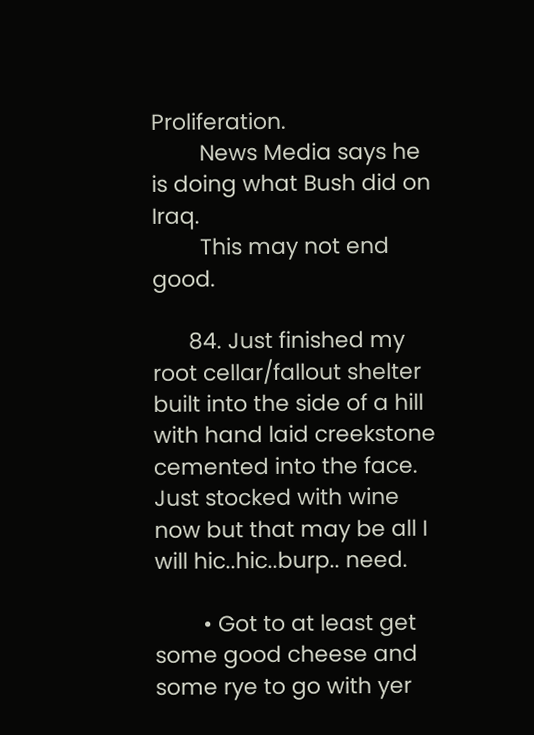Proliferation.
        News Media says he is doing what Bush did on Iraq.
        This may not end good.

      84. Just finished my root cellar/fallout shelter built into the side of a hill with hand laid creekstone cemented into the face. Just stocked with wine now but that may be all I will hic..hic..burp.. need.

        • Got to at least get some good cheese and some rye to go with yer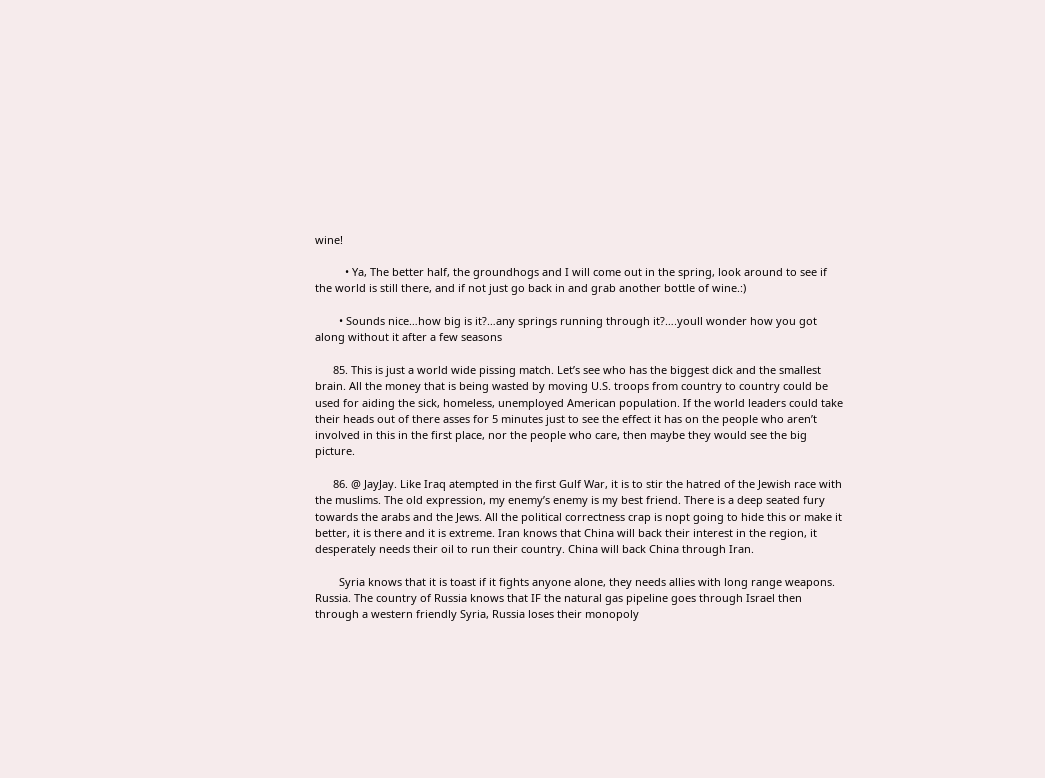wine!

          • Ya, The better half, the groundhogs and I will come out in the spring, look around to see if the world is still there, and if not just go back in and grab another bottle of wine.:)

        • Sounds nice…how big is it?…any springs running through it?….youll wonder how you got along without it after a few seasons

      85. This is just a world wide pissing match. Let’s see who has the biggest dick and the smallest brain. All the money that is being wasted by moving U.S. troops from country to country could be used for aiding the sick, homeless, unemployed American population. If the world leaders could take their heads out of there asses for 5 minutes just to see the effect it has on the people who aren’t involved in this in the first place, nor the people who care, then maybe they would see the big picture.

      86. @ JayJay. Like Iraq atempted in the first Gulf War, it is to stir the hatred of the Jewish race with the muslims. The old expression, my enemy’s enemy is my best friend. There is a deep seated fury towards the arabs and the Jews. All the political correctness crap is nopt going to hide this or make it better, it is there and it is extreme. Iran knows that China will back their interest in the region, it desperately needs their oil to run their country. China will back China through Iran.

        Syria knows that it is toast if it fights anyone alone, they needs allies with long range weapons. Russia. The country of Russia knows that IF the natural gas pipeline goes through Israel then through a western friendly Syria, Russia loses their monopoly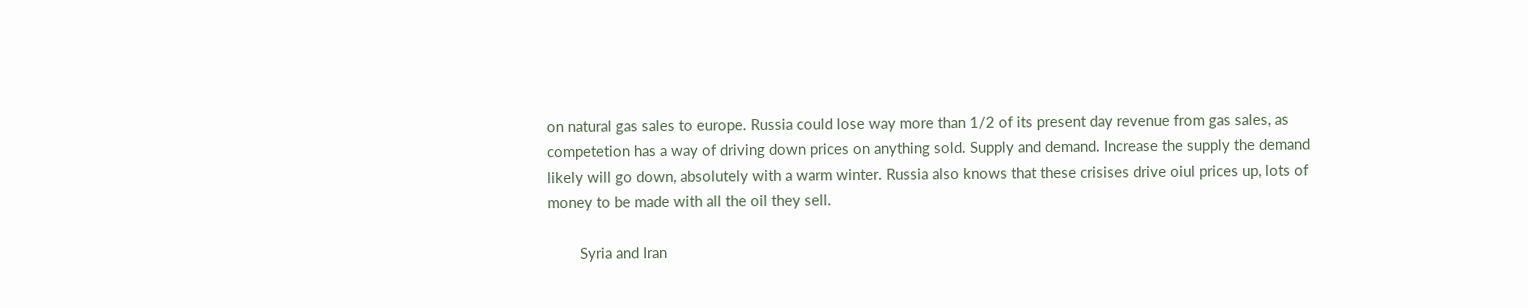on natural gas sales to europe. Russia could lose way more than 1/2 of its present day revenue from gas sales, as competetion has a way of driving down prices on anything sold. Supply and demand. Increase the supply the demand likely will go down, absolutely with a warm winter. Russia also knows that these crisises drive oiul prices up, lots of money to be made with all the oil they sell.

        Syria and Iran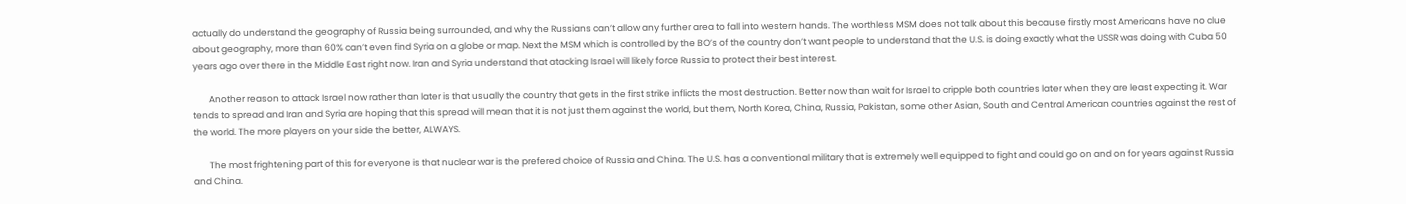actually do understand the geography of Russia being surrounded, and why the Russians can’t allow any further area to fall into western hands. The worthless MSM does not talk about this because firstly most Americans have no clue about geography, more than 60% can’t even find Syria on a globe or map. Next the MSM which is controlled by the BO’s of the country don’t want people to understand that the U.S. is doing exactly what the USSR was doing with Cuba 50 years ago over there in the Middle East right now. Iran and Syria understand that atacking Israel will likely force Russia to protect their best interest.

        Another reason to attack Israel now rather than later is that usually the country that gets in the first strike inflicts the most destruction. Better now than wait for Israel to cripple both countries later when they are least expecting it. War tends to spread and Iran and Syria are hoping that this spread will mean that it is not just them against the world, but them, North Korea, China, Russia, Pakistan, some other Asian, South and Central American countries against the rest of the world. The more players on your side the better, ALWAYS.

        The most frightening part of this for everyone is that nuclear war is the prefered choice of Russia and China. The U.S. has a conventional military that is extremely well equipped to fight and could go on and on for years against Russia and China.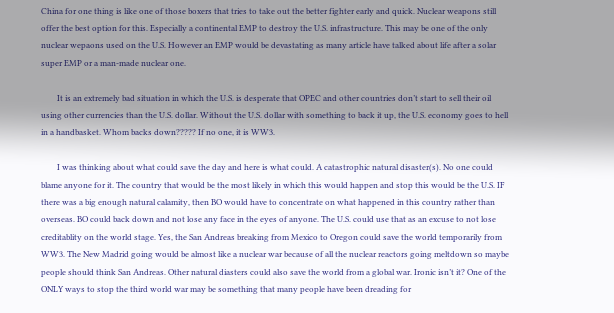China for one thing is like one of those boxers that tries to take out the better fighter early and quick. Nuclear weapons still offer the best option for this. Especially a continental EMP to destroy the U.S. infrastructure. This may be one of the only nuclear wepaons used on the U.S. However an EMP would be devastating as many article have talked about life after a solar super EMP or a man-made nuclear one.

        It is an extremely bad situation in which the U.S. is desperate that OPEC and other countries don’t start to sell their oil using other currencies than the U.S. dollar. Without the U.S. dollar with something to back it up, the U.S. economy goes to hell in a handbasket. Whom backs down????? If no one, it is WW3.

        I was thinking about what could save the day and here is what could. A catastrophic natural disaster(s). No one could blame anyone for it. The country that would be the most likely in which this would happen and stop this would be the U.S. IF there was a big enough natural calamity, then BO would have to concentrate on what happened in this country rather than overseas. BO could back down and not lose any face in the eyes of anyone. The U.S. could use that as an excuse to not lose creditablity on the world stage. Yes, the San Andreas breaking from Mexico to Oregon could save the world temporarily from WW3. The New Madrid going would be almost like a nuclear war because of all the nuclear reactors going meltdown so maybe people should think San Andreas. Other natural diasters could also save the world from a global war. Ironic isn’t it? One of the ONLY ways to stop the third world war may be something that many people have been dreading for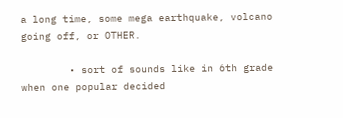a long time, some mega earthquake, volcano going off, or OTHER.

        • sort of sounds like in 6th grade when one popular decided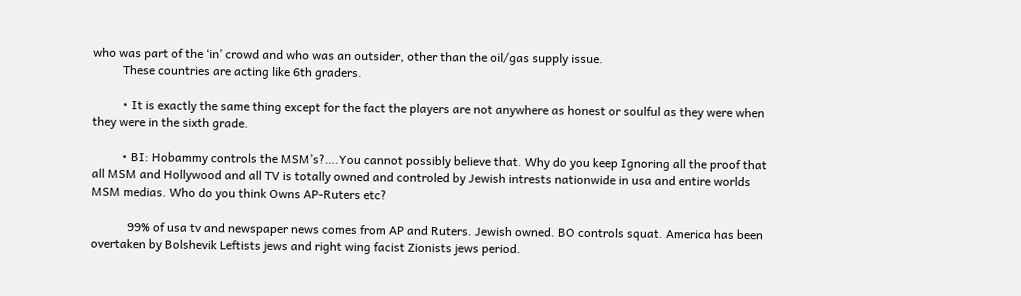who was part of the ‘in’ crowd and who was an outsider, other than the oil/gas supply issue.
          These countries are acting like 6th graders.

          • It is exactly the same thing except for the fact the players are not anywhere as honest or soulful as they were when they were in the sixth grade.

          • BI: Hobammy controls the MSM’s?….You cannot possibly believe that. Why do you keep Ignoring all the proof that all MSM and Hollywood and all TV is totally owned and controled by Jewish intrests nationwide in usa and entire worlds MSM medias. Who do you think Owns AP-Ruters etc?

            99% of usa tv and newspaper news comes from AP and Ruters. Jewish owned. BO controls squat. America has been overtaken by Bolshevik Leftists jews and right wing facist Zionists jews period.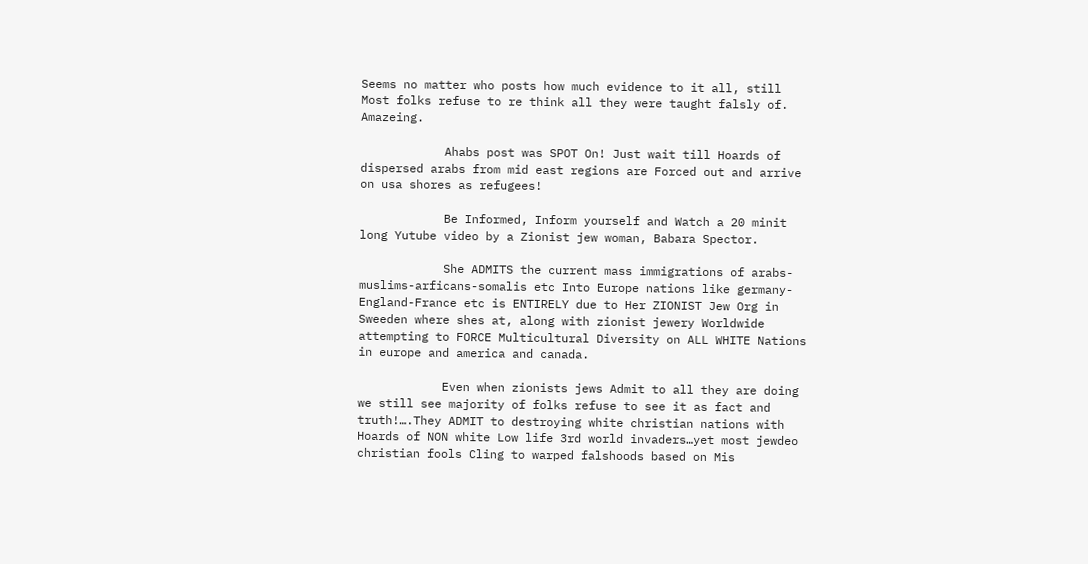Seems no matter who posts how much evidence to it all, still Most folks refuse to re think all they were taught falsly of. Amazeing.

            Ahabs post was SPOT On! Just wait till Hoards of dispersed arabs from mid east regions are Forced out and arrive on usa shores as refugees!

            Be Informed, Inform yourself and Watch a 20 minit long Yutube video by a Zionist jew woman, Babara Spector.

            She ADMITS the current mass immigrations of arabs-muslims-arficans-somalis etc Into Europe nations like germany-England-France etc is ENTIRELY due to Her ZIONIST Jew Org in Sweeden where shes at, along with zionist jewery Worldwide attempting to FORCE Multicultural Diversity on ALL WHITE Nations in europe and america and canada.

            Even when zionists jews Admit to all they are doing we still see majority of folks refuse to see it as fact and truth!….They ADMIT to destroying white christian nations with Hoards of NON white Low life 3rd world invaders…yet most jewdeo christian fools Cling to warped falshoods based on Mis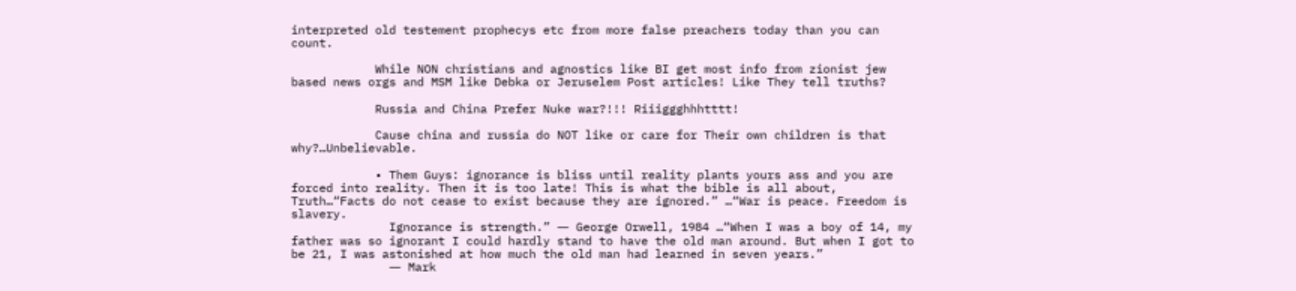interpreted old testement prophecys etc from more false preachers today than you can count.

            While NON christians and agnostics like BI get most info from zionist jew based news orgs and MSM like Debka or Jeruselem Post articles! Like They tell truths?

            Russia and China Prefer Nuke war?!!! Riiiggghhhtttt!

            Cause china and russia do NOT like or care for Their own children is that why?…Unbelievable.

            • Them Guys: ignorance is bliss until reality plants yours ass and you are forced into reality. Then it is too late! This is what the bible is all about, Truth…“Facts do not cease to exist because they are ignored.” …“War is peace. Freedom is slavery.
              Ignorance is strength.” ― George Orwell, 1984 …“When I was a boy of 14, my father was so ignorant I could hardly stand to have the old man around. But when I got to be 21, I was astonished at how much the old man had learned in seven years.”
              ― Mark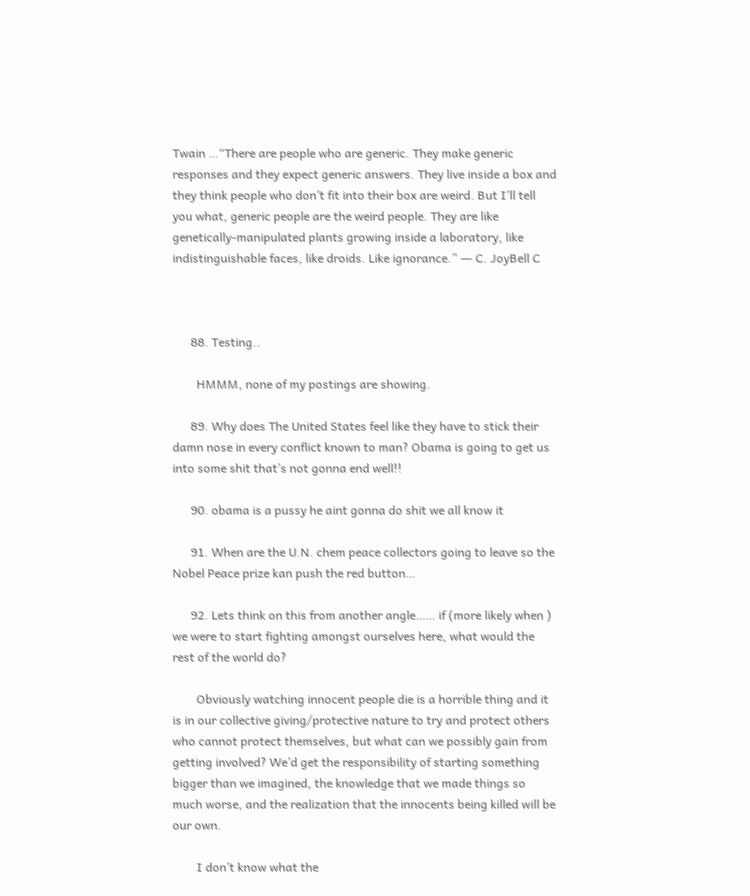Twain …“There are people who are generic. They make generic responses and they expect generic answers. They live inside a box and they think people who don’t fit into their box are weird. But I’ll tell you what, generic people are the weird people. They are like genetically-manipulated plants growing inside a laboratory, like indistinguishable faces, like droids. Like ignorance.” ― C. JoyBell C



      88. Testing..

        HMMM, none of my postings are showing.

      89. Why does The United States feel like they have to stick their damn nose in every conflict known to man? Obama is going to get us into some shit that’s not gonna end well!!

      90. obama is a pussy he aint gonna do shit we all know it

      91. When are the U.N. chem peace collectors going to leave so the Nobel Peace prize kan push the red button…

      92. Lets think on this from another angle…… if (more likely when ) we were to start fighting amongst ourselves here, what would the rest of the world do?

        Obviously watching innocent people die is a horrible thing and it is in our collective giving/protective nature to try and protect others who cannot protect themselves, but what can we possibly gain from getting involved? We’d get the responsibility of starting something bigger than we imagined, the knowledge that we made things so much worse, and the realization that the innocents being killed will be our own.

        I don’t know what the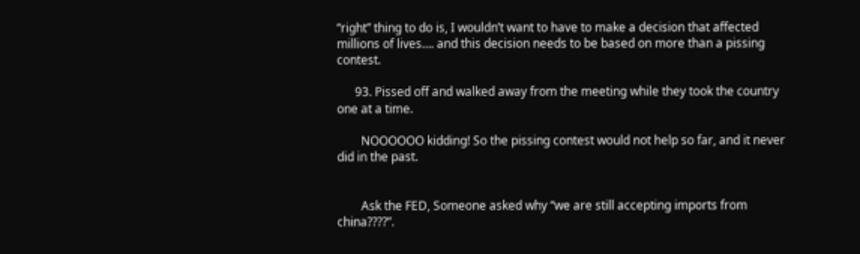“right” thing to do is, I wouldn’t want to have to make a decision that affected millions of lives…. and this decision needs to be based on more than a pissing contest.

      93. Pissed off and walked away from the meeting while they took the country one at a time.

        NOOOOOO kidding! So the pissing contest would not help so far, and it never did in the past.


        Ask the FED, Someone asked why “we are still accepting imports from china????”.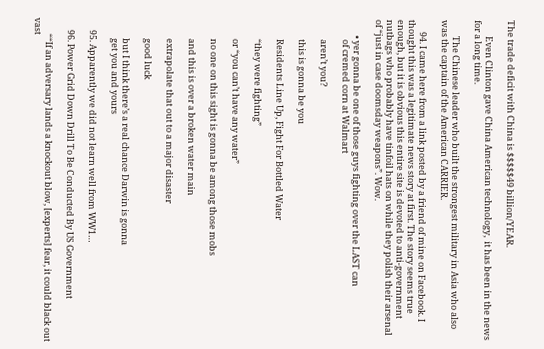The trade deficit with China is $$$$$49 billion/YEAR.

        Even Clinton gave China American technology,  it has been in the news for a long time.

        The Chinese leader who built the strongest military in Asia who also was the captain of the American CARRIER.

      94. I came here from a link posted by a friend of mine on Facebook. I thought this was a legitimate news story at first. The story seems true enough, but it is obvious this entire site is devoted to anti-government nutbags who probably have tinfoil hats on while they polish their arsenal of “just in case doomsday weapons”. Wow.

        • yer gonna be one of those guys fighting over the LAST can
          of cremed corn at Walmart

          aren’t you?

          this is gonna be you

          Residents Line Up, Fight For Bottled Water

          “they were fighting”

          or “you can’t have any water”

          no one on this sight is gonna be among those mobs

          and this is over a broken water main

          extrapolate that out to a major disaster

          good luck

          but I think there’s a real chance Darwin is gonna
          get you and yours

      95. Apparently we did not learn well from WW1…

      96. Power Grid Down Drill To Be Conducted By US Government

        ““If an adversary lands a knockout blow, [experts] fear, it could black out vast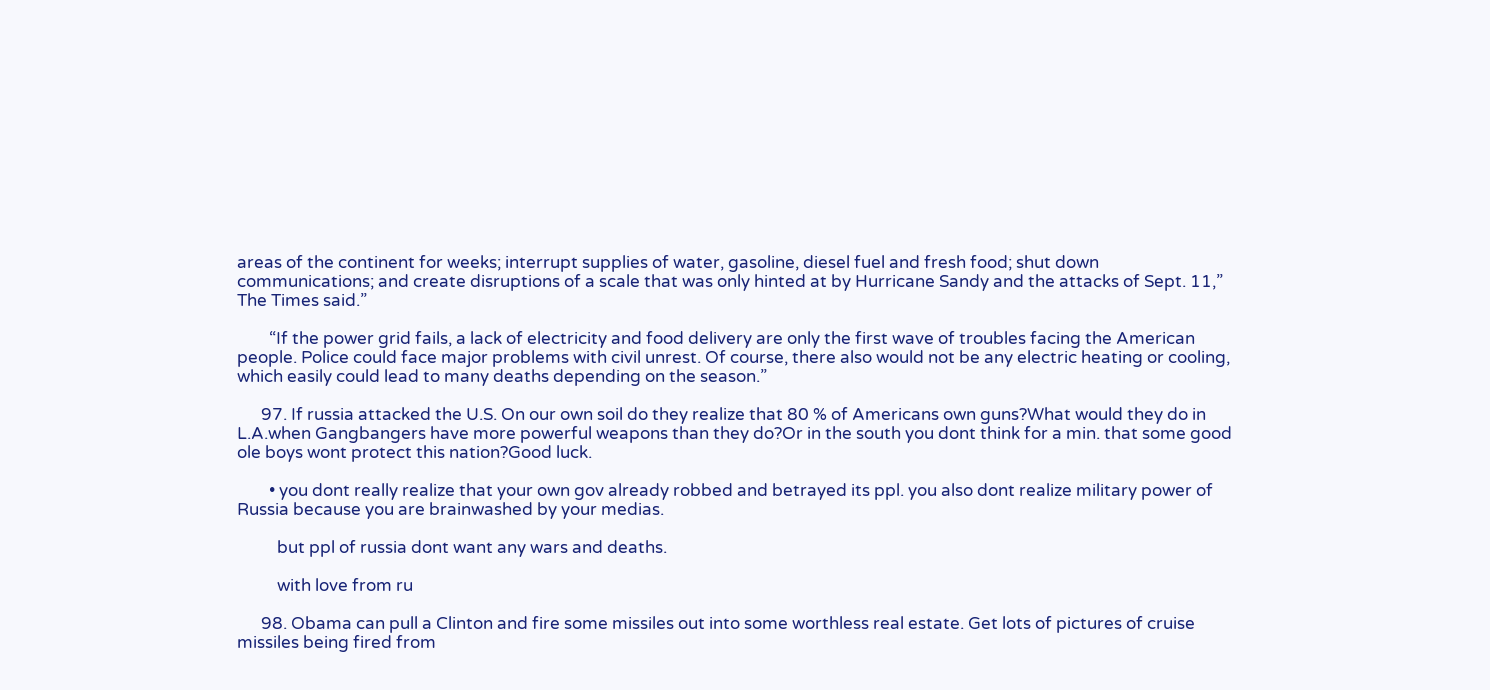areas of the continent for weeks; interrupt supplies of water, gasoline, diesel fuel and fresh food; shut down communications; and create disruptions of a scale that was only hinted at by Hurricane Sandy and the attacks of Sept. 11,” The Times said.”

        “If the power grid fails, a lack of electricity and food delivery are only the first wave of troubles facing the American people. Police could face major problems with civil unrest. Of course, there also would not be any electric heating or cooling, which easily could lead to many deaths depending on the season.”

      97. If russia attacked the U.S. On our own soil do they realize that 80 % of Americans own guns?What would they do in L.A.when Gangbangers have more powerful weapons than they do?Or in the south you dont think for a min. that some good ole boys wont protect this nation?Good luck.

        • you dont really realize that your own gov already robbed and betrayed its ppl. you also dont realize military power of Russia because you are brainwashed by your medias.

          but ppl of russia dont want any wars and deaths.

          with love from ru

      98. Obama can pull a Clinton and fire some missiles out into some worthless real estate. Get lots of pictures of cruise missiles being fired from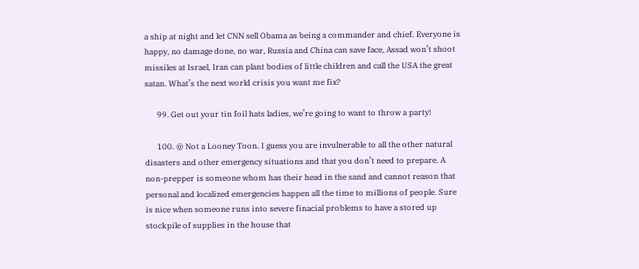a ship at night and let CNN sell Obama as being a commander and chief. Everyone is happy, no damage done, no war, Russia and China can save face, Assad won’t shoot missiles at Israel, Iran can plant bodies of little children and call the USA the great satan. What’s the next world crisis you want me fix?

      99. Get out your tin foil hats ladies, we’re going to want to throw a party!

      100. @ Not a Looney Toon. I guess you are invulnerable to all the other natural disasters and other emergency situations and that you don’t need to prepare. A non-prepper is someone whom has their head in the sand and cannot reason that personal and localized emergencies happen all the time to millions of people. Sure is nice when someone runs into severe finacial problems to have a stored up stockpile of supplies in the house that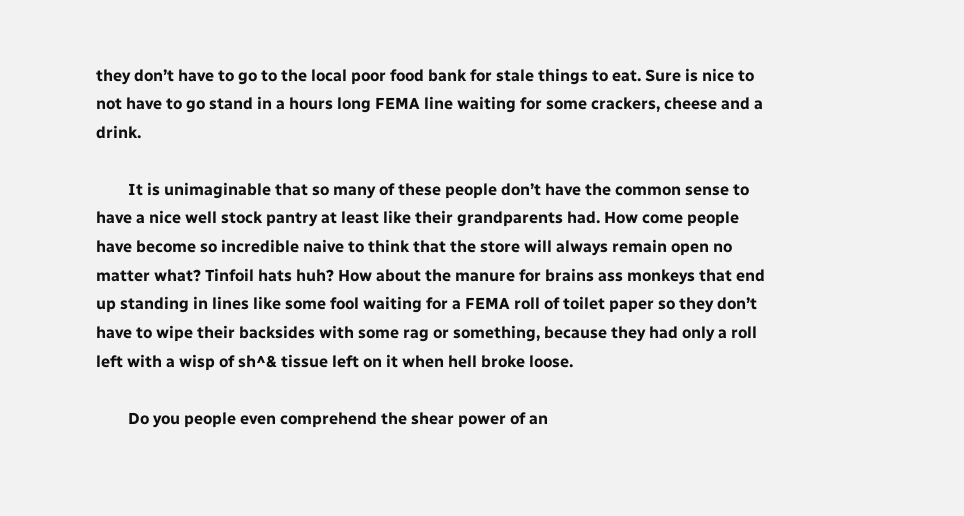they don’t have to go to the local poor food bank for stale things to eat. Sure is nice to not have to go stand in a hours long FEMA line waiting for some crackers, cheese and a drink.

        It is unimaginable that so many of these people don’t have the common sense to have a nice well stock pantry at least like their grandparents had. How come people have become so incredible naive to think that the store will always remain open no matter what? Tinfoil hats huh? How about the manure for brains ass monkeys that end up standing in lines like some fool waiting for a FEMA roll of toilet paper so they don’t have to wipe their backsides with some rag or something, because they had only a roll left with a wisp of sh^& tissue left on it when hell broke loose.

        Do you people even comprehend the shear power of an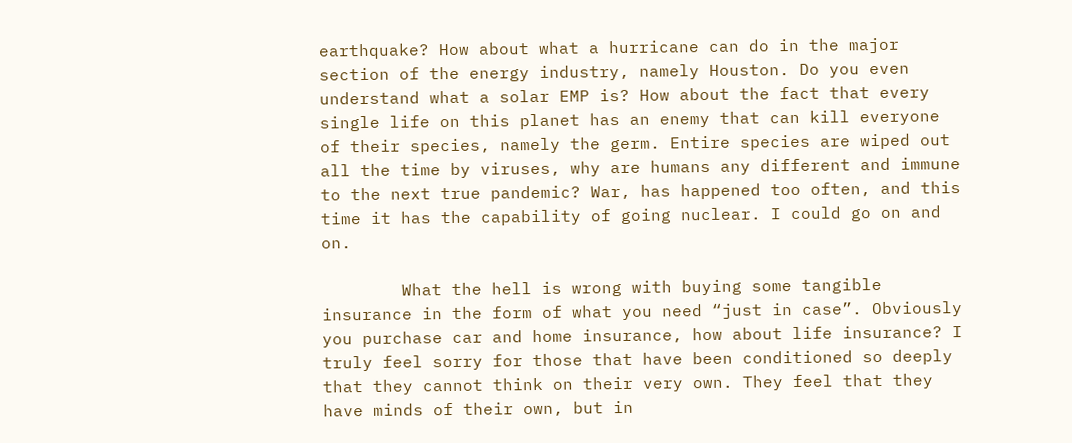earthquake? How about what a hurricane can do in the major section of the energy industry, namely Houston. Do you even understand what a solar EMP is? How about the fact that every single life on this planet has an enemy that can kill everyone of their species, namely the germ. Entire species are wiped out all the time by viruses, why are humans any different and immune to the next true pandemic? War, has happened too often, and this time it has the capability of going nuclear. I could go on and on.

        What the hell is wrong with buying some tangible insurance in the form of what you need “just in case”. Obviously you purchase car and home insurance, how about life insurance? I truly feel sorry for those that have been conditioned so deeply that they cannot think on their very own. They feel that they have minds of their own, but in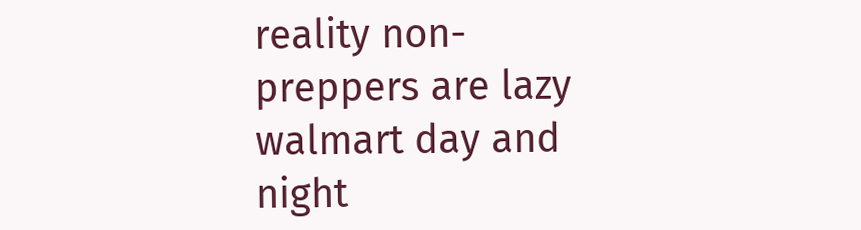reality non-preppers are lazy walmart day and night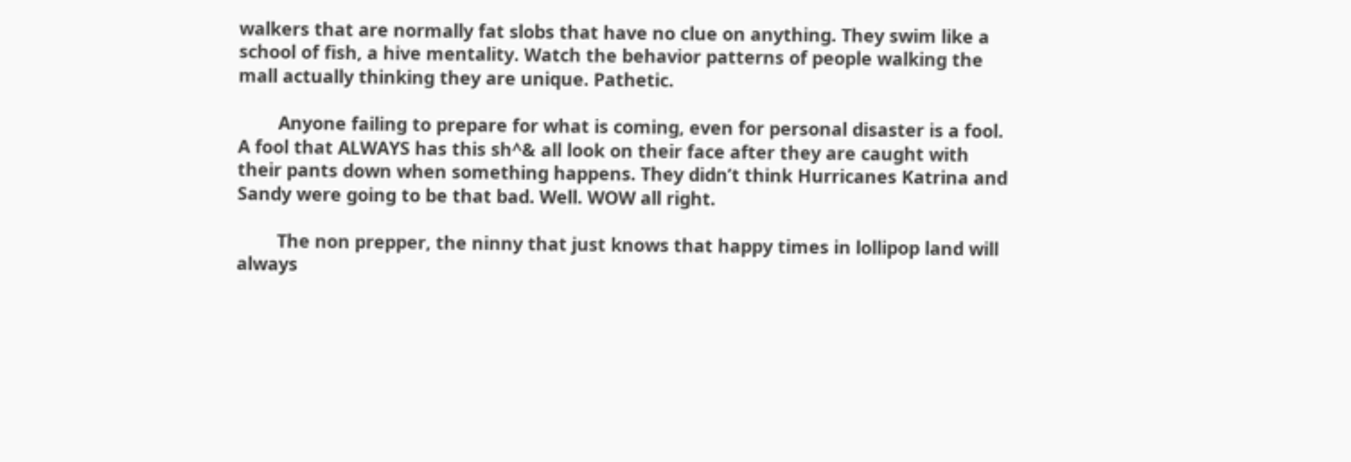walkers that are normally fat slobs that have no clue on anything. They swim like a school of fish, a hive mentality. Watch the behavior patterns of people walking the mall actually thinking they are unique. Pathetic.

        Anyone failing to prepare for what is coming, even for personal disaster is a fool. A fool that ALWAYS has this sh^& all look on their face after they are caught with their pants down when something happens. They didn’t think Hurricanes Katrina and Sandy were going to be that bad. Well. WOW all right.

        The non prepper, the ninny that just knows that happy times in lollipop land will always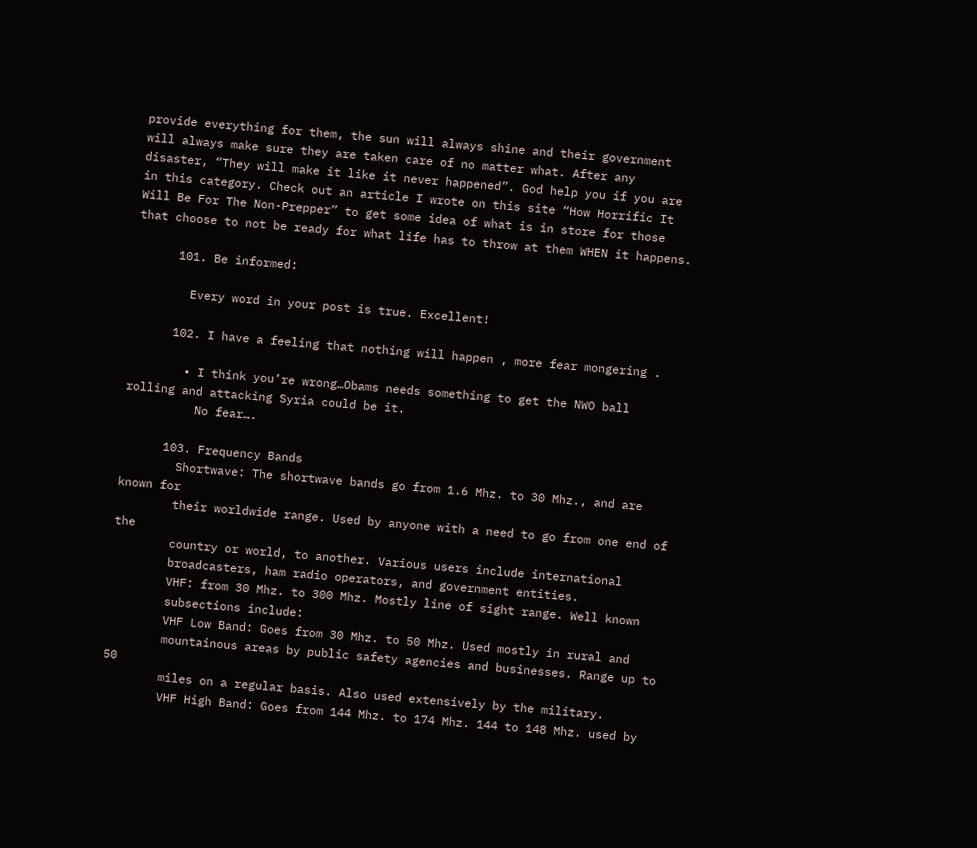provide everything for them, the sun will always shine and their government will always make sure they are taken care of no matter what. After any disaster, “They will make it like it never happened”. God help you if you are in this category. Check out an article I wrote on this site “How Horrific It Will Be For The Non-Prepper” to get some idea of what is in store for those that choose to not be ready for what life has to throw at them WHEN it happens.

      101. Be informed:

        Every word in your post is true. Excellent!

      102. I have a feeling that nothing will happen , more fear mongering .

        • I think you’re wrong…Obams needs something to get the NWO ball rolling and attacking Syria could be it.
          No fear….

      103. Frequency Bands
        Shortwave: The shortwave bands go from 1.6 Mhz. to 30 Mhz., and are known for
        their worldwide range. Used by anyone with a need to go from one end of the
        country or world, to another. Various users include international
        broadcasters, ham radio operators, and government entities.
        VHF: from 30 Mhz. to 300 Mhz. Mostly line of sight range. Well known
        subsections include:
        VHF Low Band: Goes from 30 Mhz. to 50 Mhz. Used mostly in rural and
        mountainous areas by public safety agencies and businesses. Range up to 50
        miles on a regular basis. Also used extensively by the military.
        VHF High Band: Goes from 144 Mhz. to 174 Mhz. 144 to 148 Mhz. used by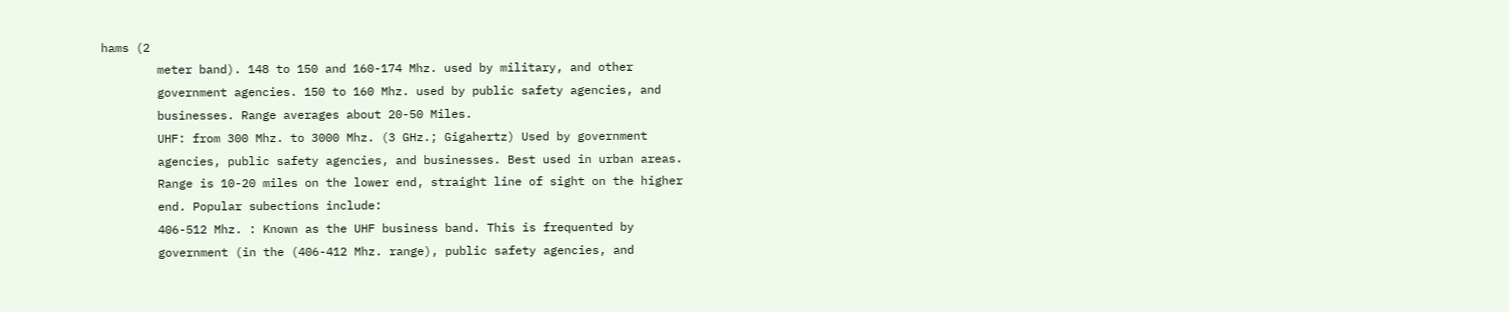hams (2
        meter band). 148 to 150 and 160-174 Mhz. used by military, and other
        government agencies. 150 to 160 Mhz. used by public safety agencies, and
        businesses. Range averages about 20-50 Miles.
        UHF: from 300 Mhz. to 3000 Mhz. (3 GHz.; Gigahertz) Used by government
        agencies, public safety agencies, and businesses. Best used in urban areas.
        Range is 10-20 miles on the lower end, straight line of sight on the higher
        end. Popular subections include:
        406-512 Mhz. : Known as the UHF business band. This is frequented by
        government (in the (406-412 Mhz. range), public safety agencies, and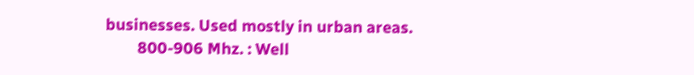businesses. Used mostly in urban areas.
        800-906 Mhz. : Well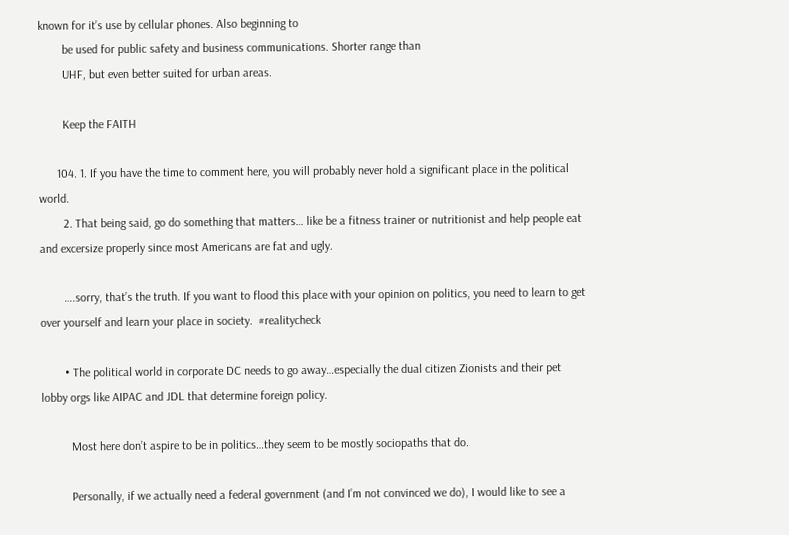known for it’s use by cellular phones. Also beginning to
        be used for public safety and business communications. Shorter range than
        UHF, but even better suited for urban areas.

        Keep the FAITH

      104. 1. If you have the time to comment here, you will probably never hold a significant place in the political world.
        2. That being said, go do something that matters… like be a fitness trainer or nutritionist and help people eat and excersize properly since most Americans are fat and ugly.

        ….sorry, that’s the truth. If you want to flood this place with your opinion on politics, you need to learn to get over yourself and learn your place in society.  #realitycheck

        • The political world in corporate DC needs to go away…especially the dual citizen Zionists and their pet lobby orgs like AIPAC and JDL that determine foreign policy.

          Most here don’t aspire to be in politics…they seem to be mostly sociopaths that do.

          Personally, if we actually need a federal government (and I’m not convinced we do), I would like to see a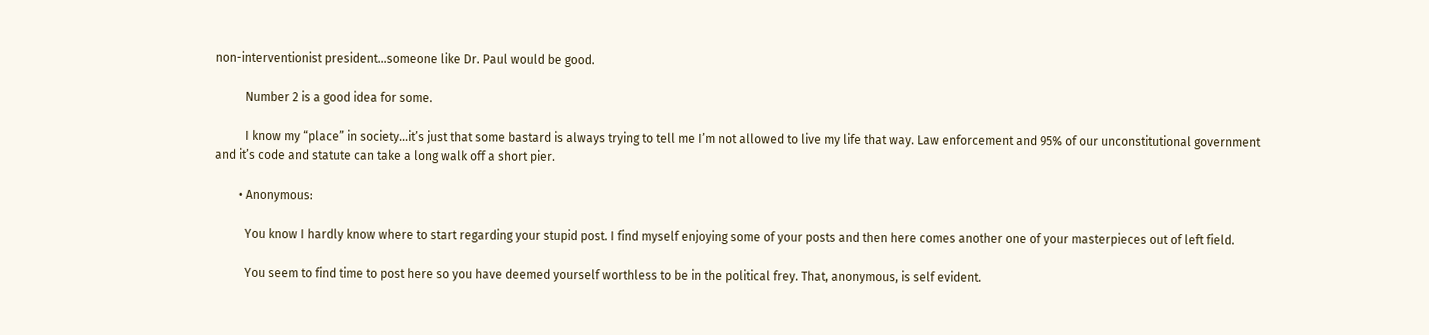non-interventionist president…someone like Dr. Paul would be good.

          Number 2 is a good idea for some.

          I know my “place” in society…it’s just that some bastard is always trying to tell me I’m not allowed to live my life that way. Law enforcement and 95% of our unconstitutional government and it’s code and statute can take a long walk off a short pier.

        • Anonymous:

          You know I hardly know where to start regarding your stupid post. I find myself enjoying some of your posts and then here comes another one of your masterpieces out of left field.

          You seem to find time to post here so you have deemed yourself worthless to be in the political frey. That, anonymous, is self evident.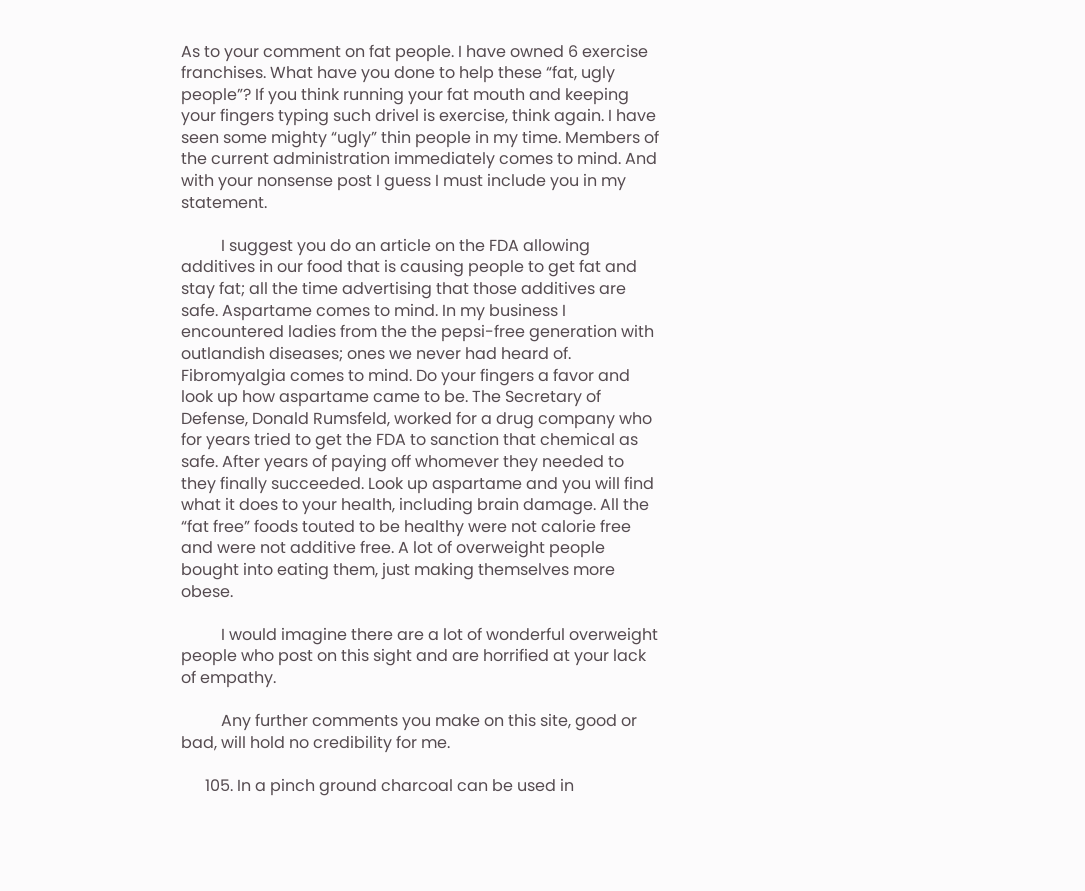As to your comment on fat people. I have owned 6 exercise franchises. What have you done to help these “fat, ugly people”? If you think running your fat mouth and keeping your fingers typing such drivel is exercise, think again. I have seen some mighty “ugly” thin people in my time. Members of the current administration immediately comes to mind. And with your nonsense post I guess I must include you in my statement.

          I suggest you do an article on the FDA allowing additives in our food that is causing people to get fat and stay fat; all the time advertising that those additives are safe. Aspartame comes to mind. In my business I encountered ladies from the the pepsi-free generation with outlandish diseases; ones we never had heard of. Fibromyalgia comes to mind. Do your fingers a favor and look up how aspartame came to be. The Secretary of Defense, Donald Rumsfeld, worked for a drug company who for years tried to get the FDA to sanction that chemical as safe. After years of paying off whomever they needed to they finally succeeded. Look up aspartame and you will find what it does to your health, including brain damage. All the “fat free” foods touted to be healthy were not calorie free and were not additive free. A lot of overweight people bought into eating them, just making themselves more obese.

          I would imagine there are a lot of wonderful overweight people who post on this sight and are horrified at your lack of empathy.

          Any further comments you make on this site, good or bad, will hold no credibility for me.

      105. In a pinch ground charcoal can be used in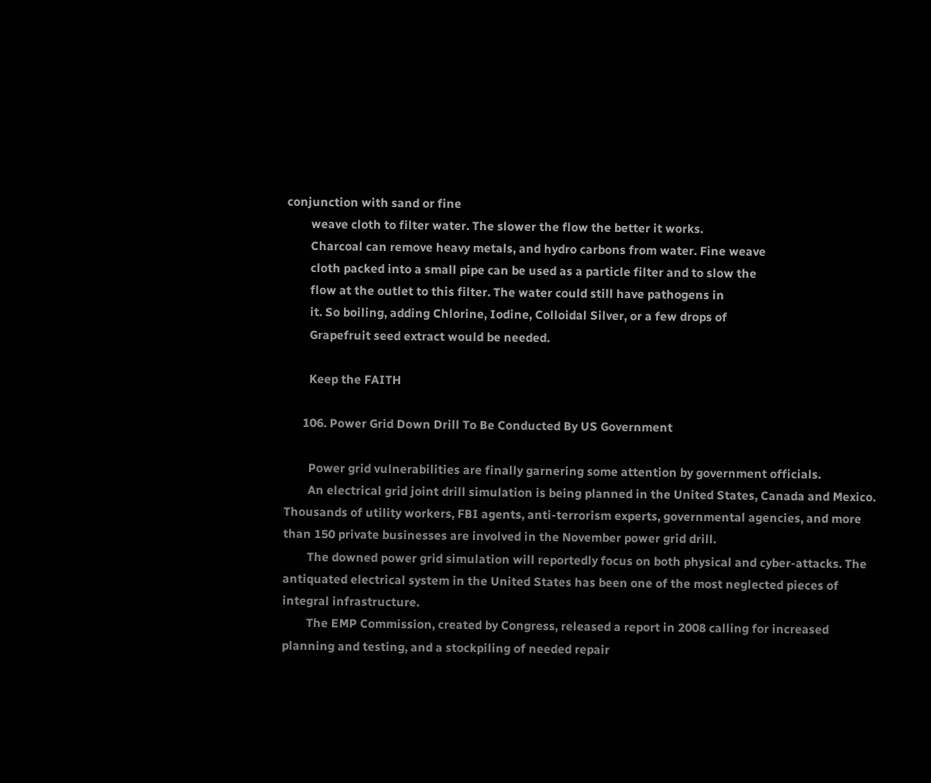conjunction with sand or fine
        weave cloth to filter water. The slower the flow the better it works.
        Charcoal can remove heavy metals, and hydro carbons from water. Fine weave
        cloth packed into a small pipe can be used as a particle filter and to slow the
        flow at the outlet to this filter. The water could still have pathogens in
        it. So boiling, adding Chlorine, Iodine, Colloidal Silver, or a few drops of
        Grapefruit seed extract would be needed.

        Keep the FAITH

      106. Power Grid Down Drill To Be Conducted By US Government

        Power grid vulnerabilities are finally garnering some attention by government officials.
        An electrical grid joint drill simulation is being planned in the United States, Canada and Mexico. Thousands of utility workers, FBI agents, anti-terrorism experts, governmental agencies, and more than 150 private businesses are involved in the November power grid drill.
        The downed power grid simulation will reportedly focus on both physical and cyber-attacks. The antiquated electrical system in the United States has been one of the most neglected pieces of integral infrastructure.
        The EMP Commission, created by Congress, released a report in 2008 calling for increased planning and testing, and a stockpiling of needed repair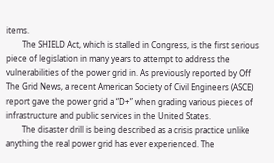items.
        The SHIELD Act, which is stalled in Congress, is the first serious piece of legislation in many years to attempt to address the vulnerabilities of the power grid in. As previously reported by Off The Grid News, a recent American Society of Civil Engineers (ASCE) report gave the power grid a “D+” when grading various pieces of infrastructure and public services in the United States.
        The disaster drill is being described as a crisis practice unlike anything the real power grid has ever experienced. The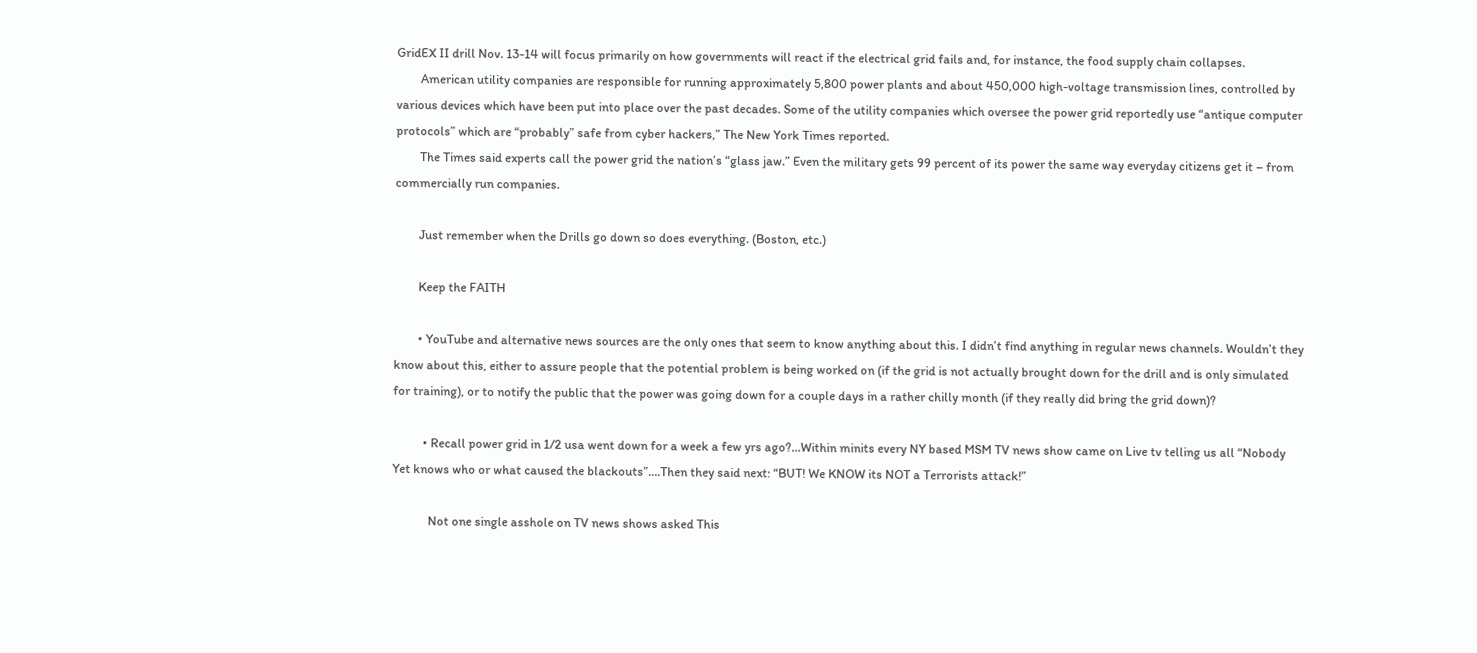GridEX II drill Nov. 13-14 will focus primarily on how governments will react if the electrical grid fails and, for instance, the food supply chain collapses.
        American utility companies are responsible for running approximately 5,800 power plants and about 450,000 high-voltage transmission lines, controlled by various devices which have been put into place over the past decades. Some of the utility companies which oversee the power grid reportedly use “antique computer protocols” which are “probably” safe from cyber hackers,” The New York Times reported.
        The Times said experts call the power grid the nation’s “glass jaw.” Even the military gets 99 percent of its power the same way everyday citizens get it – from commercially run companies.

        Just remember when the Drills go down so does everything. (Boston, etc.)

        Keep the FAITH

        • YouTube and alternative news sources are the only ones that seem to know anything about this. I didn’t find anything in regular news channels. Wouldn’t they know about this, either to assure people that the potential problem is being worked on (if the grid is not actually brought down for the drill and is only simulated for training), or to notify the public that the power was going down for a couple days in a rather chilly month (if they really did bring the grid down)?

          • Recall power grid in 1/2 usa went down for a week a few yrs ago?…Within minits every NY based MSM TV news show came on Live tv telling us all “Nobody Yet knows who or what caused the blackouts”….Then they said next: “BUT! We KNOW its NOT a Terrorists attack!”

            Not one single asshole on TV news shows asked This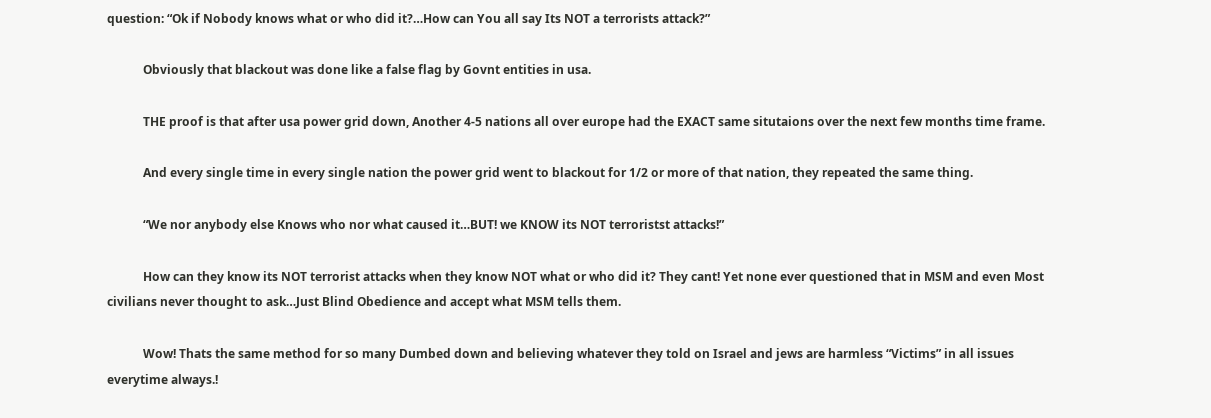question: “Ok if Nobody knows what or who did it?…How can You all say Its NOT a terrorists attack?”

            Obviously that blackout was done like a false flag by Govnt entities in usa.

            THE proof is that after usa power grid down, Another 4-5 nations all over europe had the EXACT same situtaions over the next few months time frame.

            And every single time in every single nation the power grid went to blackout for 1/2 or more of that nation, they repeated the same thing.

            “We nor anybody else Knows who nor what caused it…BUT! we KNOW its NOT terroristst attacks!”

            How can they know its NOT terrorist attacks when they know NOT what or who did it? They cant! Yet none ever questioned that in MSM and even Most civilians never thought to ask…Just Blind Obedience and accept what MSM tells them.

            Wow! Thats the same method for so many Dumbed down and believing whatever they told on Israel and jews are harmless “Victims” in all issues everytime always.!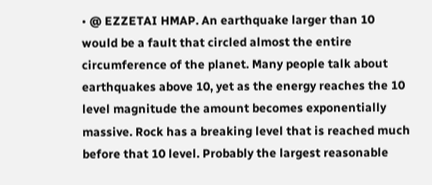• @ EZZETAI HMAP. An earthquake larger than 10 would be a fault that circled almost the entire circumference of the planet. Many people talk about earthquakes above 10, yet as the energy reaches the 10 level magnitude the amount becomes exponentially massive. Rock has a breaking level that is reached much before that 10 level. Probably the largest reasonable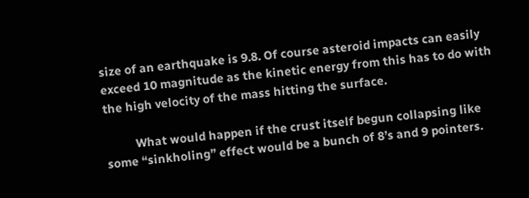size of an earthquake is 9.8. Of course asteroid impacts can easily exceed 10 magnitude as the kinetic energy from this has to do with the high velocity of the mass hitting the surface.

          What would happen if the crust itself begun collapsing like some “sinkholing” effect would be a bunch of 8’s and 9 pointers.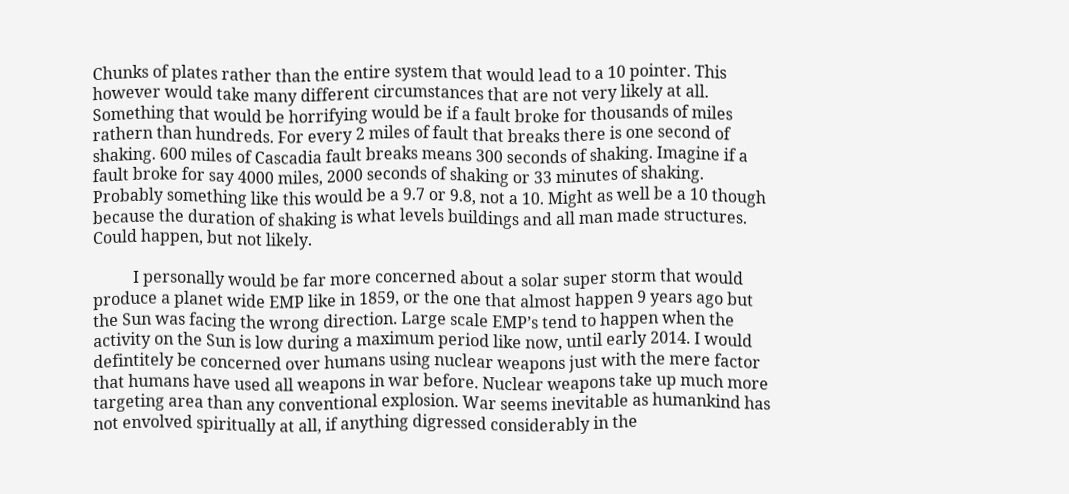Chunks of plates rather than the entire system that would lead to a 10 pointer. This however would take many different circumstances that are not very likely at all. Something that would be horrifying would be if a fault broke for thousands of miles rathern than hundreds. For every 2 miles of fault that breaks there is one second of shaking. 600 miles of Cascadia fault breaks means 300 seconds of shaking. Imagine if a fault broke for say 4000 miles, 2000 seconds of shaking or 33 minutes of shaking. Probably something like this would be a 9.7 or 9.8, not a 10. Might as well be a 10 though because the duration of shaking is what levels buildings and all man made structures. Could happen, but not likely.

          I personally would be far more concerned about a solar super storm that would produce a planet wide EMP like in 1859, or the one that almost happen 9 years ago but the Sun was facing the wrong direction. Large scale EMP’s tend to happen when the activity on the Sun is low during a maximum period like now, until early 2014. I would defintitely be concerned over humans using nuclear weapons just with the mere factor that humans have used all weapons in war before. Nuclear weapons take up much more targeting area than any conventional explosion. War seems inevitable as humankind has not envolved spiritually at all, if anything digressed considerably in the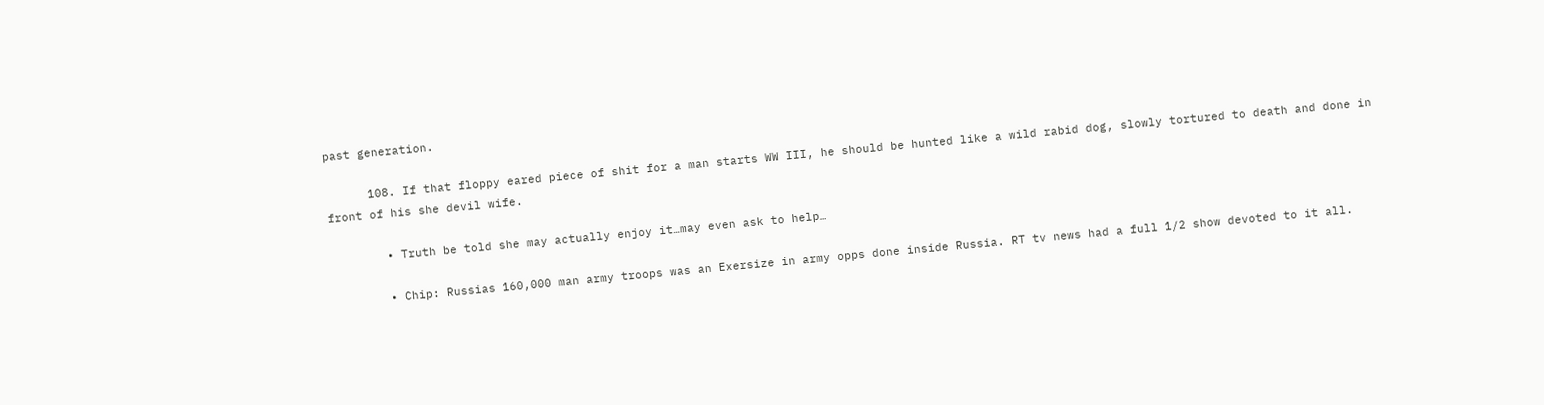past generation.

      108. If that floppy eared piece of shit for a man starts WW III, he should be hunted like a wild rabid dog, slowly tortured to death and done in front of his she devil wife.

        • Truth be told she may actually enjoy it…may even ask to help…

        • Chip: Russias 160,000 man army troops was an Exersize in army opps done inside Russia. RT tv news had a full 1/2 show devoted to it all.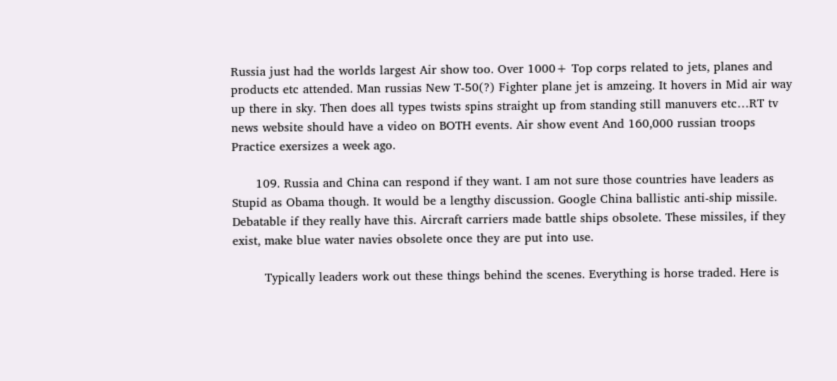Russia just had the worlds largest Air show too. Over 1000+ Top corps related to jets, planes and products etc attended. Man russias New T-50(?) Fighter plane jet is amzeing. It hovers in Mid air way up there in sky. Then does all types twists spins straight up from standing still manuvers etc…RT tv news website should have a video on BOTH events. Air show event And 160,000 russian troops Practice exersizes a week ago.

      109. Russia and China can respond if they want. I am not sure those countries have leaders as Stupid as Obama though. It would be a lengthy discussion. Google China ballistic anti-ship missile. Debatable if they really have this. Aircraft carriers made battle ships obsolete. These missiles, if they exist, make blue water navies obsolete once they are put into use.

        Typically leaders work out these things behind the scenes. Everything is horse traded. Here is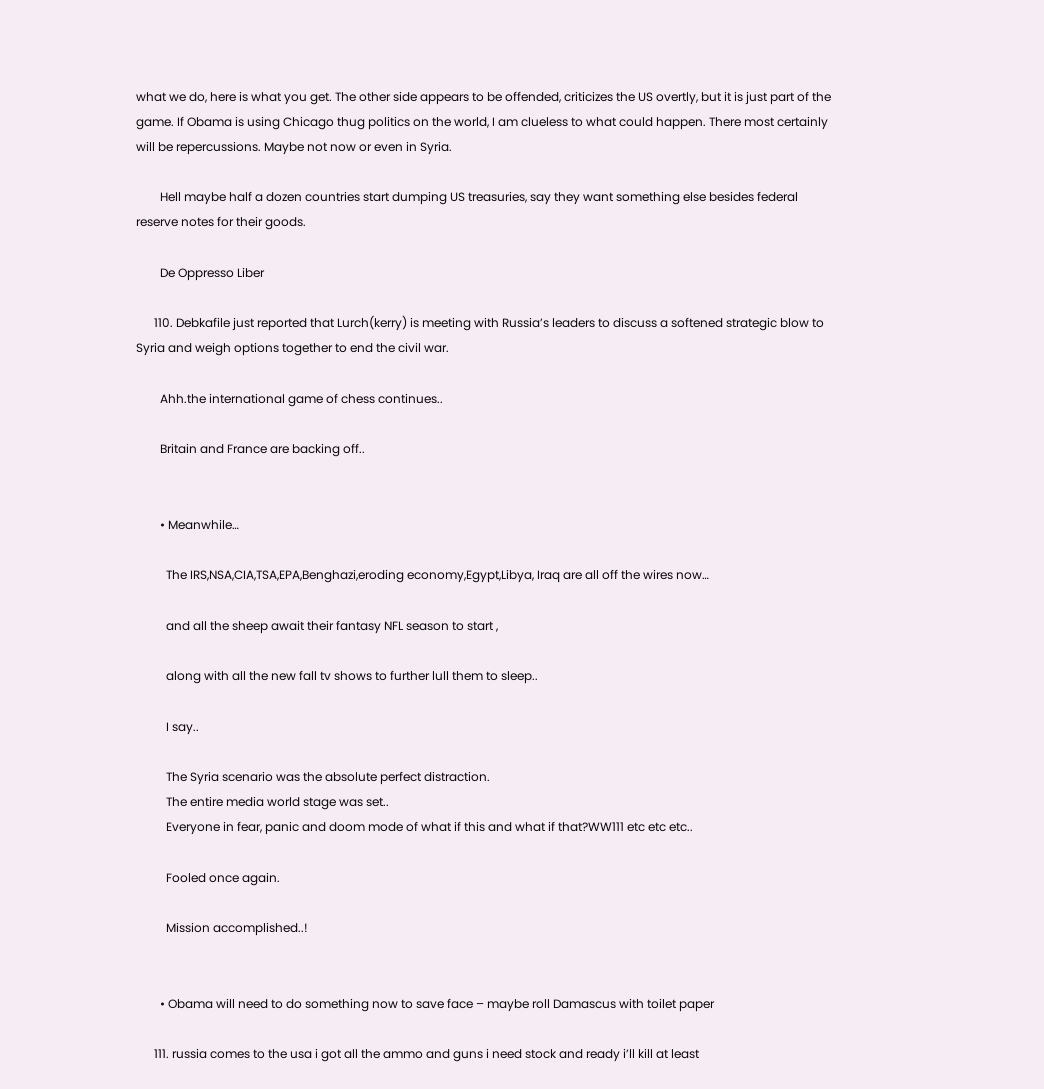what we do, here is what you get. The other side appears to be offended, criticizes the US overtly, but it is just part of the game. If Obama is using Chicago thug politics on the world, I am clueless to what could happen. There most certainly will be repercussions. Maybe not now or even in Syria.

        Hell maybe half a dozen countries start dumping US treasuries, say they want something else besides federal reserve notes for their goods.

        De Oppresso Liber

      110. Debkafile just reported that Lurch(kerry) is meeting with Russia’s leaders to discuss a softened strategic blow to Syria and weigh options together to end the civil war.

        Ahh.the international game of chess continues..

        Britain and France are backing off..


        • Meanwhile…

          The IRS,NSA,CIA,TSA,EPA,Benghazi,eroding economy,Egypt,Libya, Iraq are all off the wires now…

          and all the sheep await their fantasy NFL season to start ,

          along with all the new fall tv shows to further lull them to sleep..

          I say..

          The Syria scenario was the absolute perfect distraction.
          The entire media world stage was set..
          Everyone in fear, panic and doom mode of what if this and what if that?WW111 etc etc etc..

          Fooled once again.

          Mission accomplished..!


        • Obama will need to do something now to save face – maybe roll Damascus with toilet paper

      111. russia comes to the usa i got all the ammo and guns i need stock and ready i’ll kill at least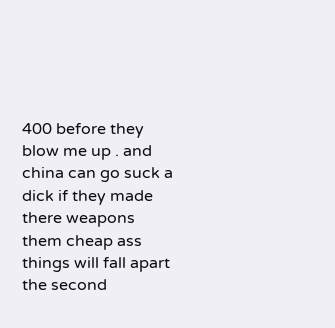400 before they blow me up . and china can go suck a dick if they made there weapons them cheap ass things will fall apart the second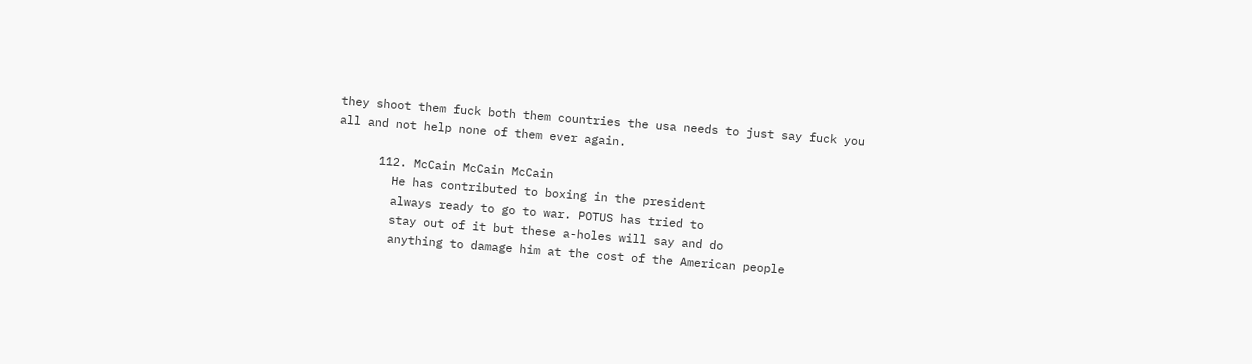they shoot them fuck both them countries the usa needs to just say fuck you all and not help none of them ever again.

      112. McCain McCain McCain
        He has contributed to boxing in the president
        always ready to go to war. POTUS has tried to
        stay out of it but these a-holes will say and do
        anything to damage him at the cost of the American people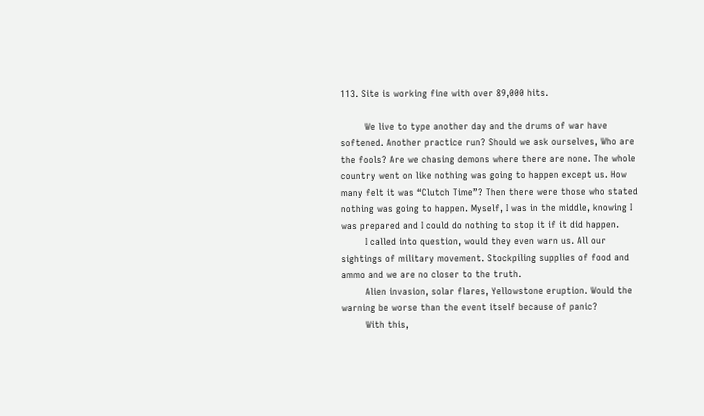113. Site is working fine with over 89,000 hits.

        We live to type another day and the drums of war have softened. Another practice run? Should we ask ourselves, Who are the fools? Are we chasing demons where there are none. The whole country went on like nothing was going to happen except us. How many felt it was “Clutch Time”? Then there were those who stated nothing was going to happen. Myself, I was in the middle, knowing I was prepared and I could do nothing to stop it if it did happen.
        I called into question, would they even warn us. All our sightings of military movement. Stockpiling supplies of food and ammo and we are no closer to the truth.
        Alien invasion, solar flares, Yellowstone eruption. Would the warning be worse than the event itself because of panic?
        With this,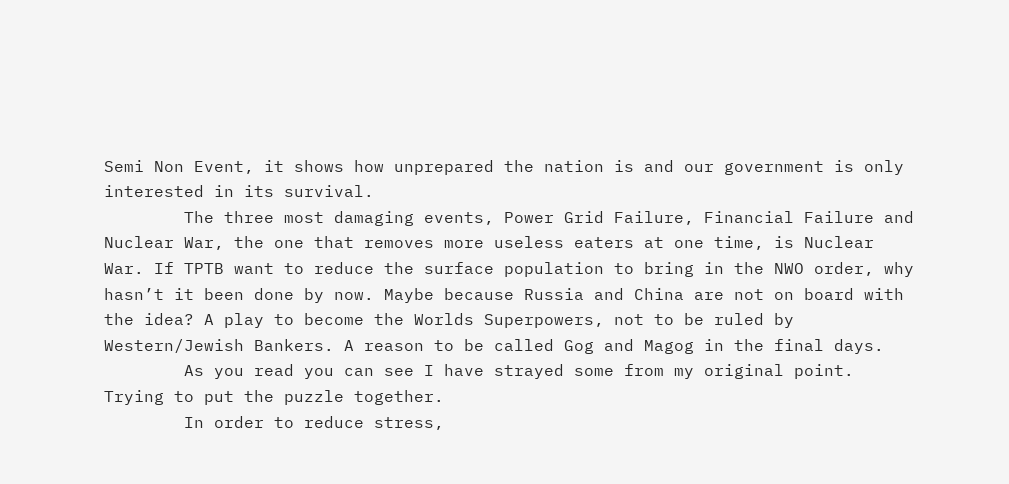Semi Non Event, it shows how unprepared the nation is and our government is only interested in its survival.
        The three most damaging events, Power Grid Failure, Financial Failure and Nuclear War, the one that removes more useless eaters at one time, is Nuclear War. If TPTB want to reduce the surface population to bring in the NWO order, why hasn’t it been done by now. Maybe because Russia and China are not on board with the idea? A play to become the Worlds Superpowers, not to be ruled by Western/Jewish Bankers. A reason to be called Gog and Magog in the final days.
        As you read you can see I have strayed some from my original point. Trying to put the puzzle together.
        In order to reduce stress,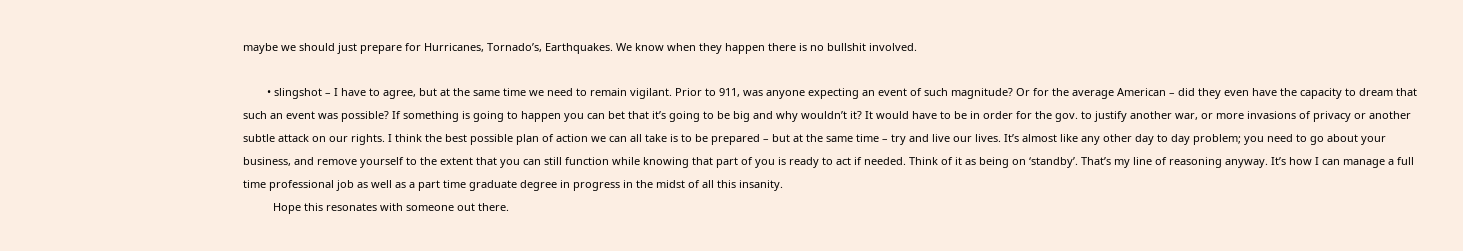maybe we should just prepare for Hurricanes, Tornado’s, Earthquakes. We know when they happen there is no bullshit involved.

        • slingshot – I have to agree, but at the same time we need to remain vigilant. Prior to 911, was anyone expecting an event of such magnitude? Or for the average American – did they even have the capacity to dream that such an event was possible? If something is going to happen you can bet that it’s going to be big and why wouldn’t it? It would have to be in order for the gov. to justify another war, or more invasions of privacy or another subtle attack on our rights. I think the best possible plan of action we can all take is to be prepared – but at the same time – try and live our lives. It’s almost like any other day to day problem; you need to go about your business, and remove yourself to the extent that you can still function while knowing that part of you is ready to act if needed. Think of it as being on ‘standby’. That’s my line of reasoning anyway. It’s how I can manage a full time professional job as well as a part time graduate degree in progress in the midst of all this insanity.
          Hope this resonates with someone out there.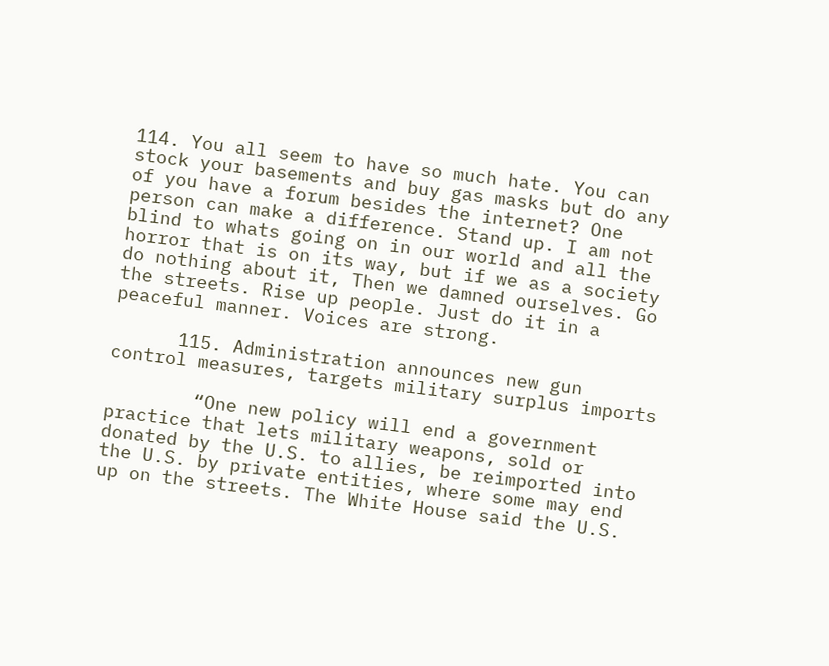114. You all seem to have so much hate. You can stock your basements and buy gas masks but do any of you have a forum besides the internet? One person can make a difference. Stand up. I am not blind to whats going on in our world and all the horror that is on its way, but if we as a society do nothing about it, Then we damned ourselves. Go the streets. Rise up people. Just do it in a peaceful manner. Voices are strong.

      115. Administration announces new gun control measures, targets military surplus imports

        “One new policy will end a government practice that lets military weapons, sold or donated by the U.S. to allies, be reimported into the U.S. by private entities, where some may end up on the streets. The White House said the U.S.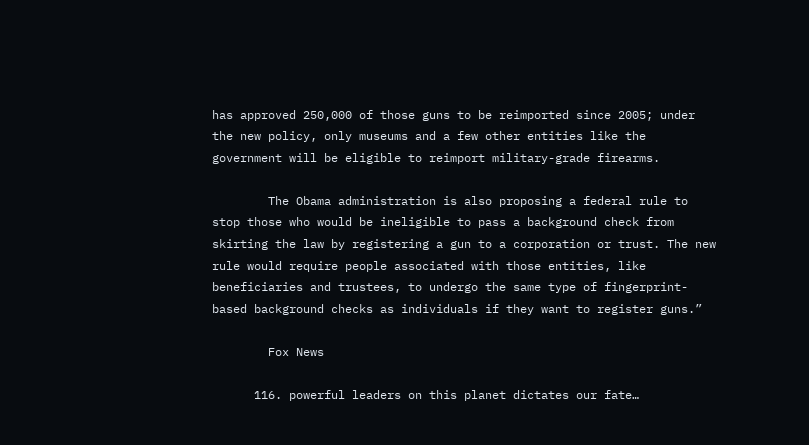has approved 250,000 of those guns to be reimported since 2005; under the new policy, only museums and a few other entities like the government will be eligible to reimport military-grade firearms.

        The Obama administration is also proposing a federal rule to stop those who would be ineligible to pass a background check from skirting the law by registering a gun to a corporation or trust. The new rule would require people associated with those entities, like beneficiaries and trustees, to undergo the same type of fingerprint-based background checks as individuals if they want to register guns.”

        Fox News

      116. powerful leaders on this planet dictates our fate…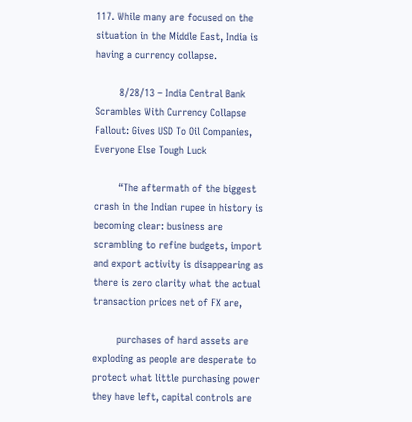117. While many are focused on the situation in the Middle East, India is having a currency collapse.

        8/28/13 – India Central Bank Scrambles With Currency Collapse Fallout: Gives USD To Oil Companies, Everyone Else Tough Luck

        “The aftermath of the biggest crash in the Indian rupee in history is becoming clear: business are scrambling to refine budgets, import and export activity is disappearing as there is zero clarity what the actual transaction prices net of FX are,

        purchases of hard assets are exploding as people are desperate to protect what little purchasing power they have left, capital controls are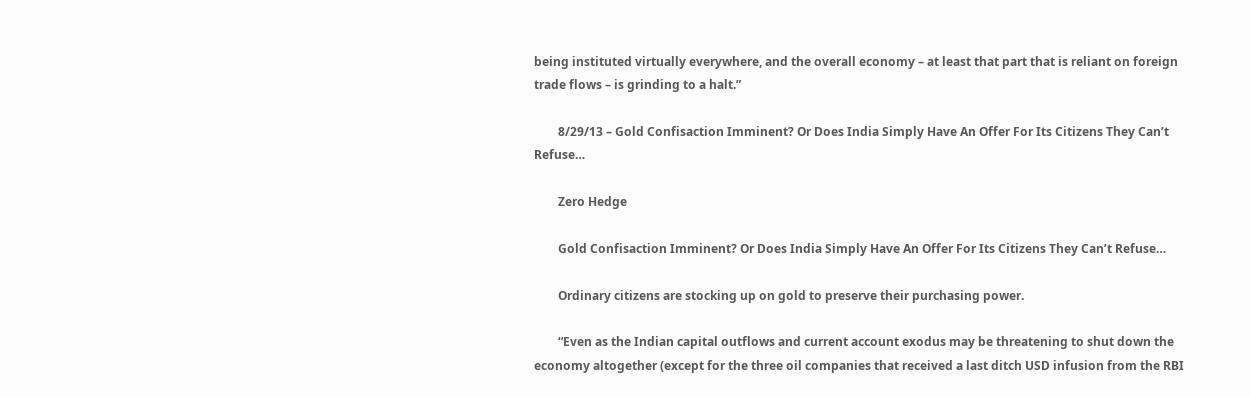being instituted virtually everywhere, and the overall economy – at least that part that is reliant on foreign trade flows – is grinding to a halt.”

        8/29/13 – Gold Confisaction Imminent? Or Does India Simply Have An Offer For Its Citizens They Can’t Refuse…

        Zero Hedge

        Gold Confisaction Imminent? Or Does India Simply Have An Offer For Its Citizens They Can’t Refuse…

        Ordinary citizens are stocking up on gold to preserve their purchasing power.

        “Even as the Indian capital outflows and current account exodus may be threatening to shut down the economy altogether (except for the three oil companies that received a last ditch USD infusion from the RBI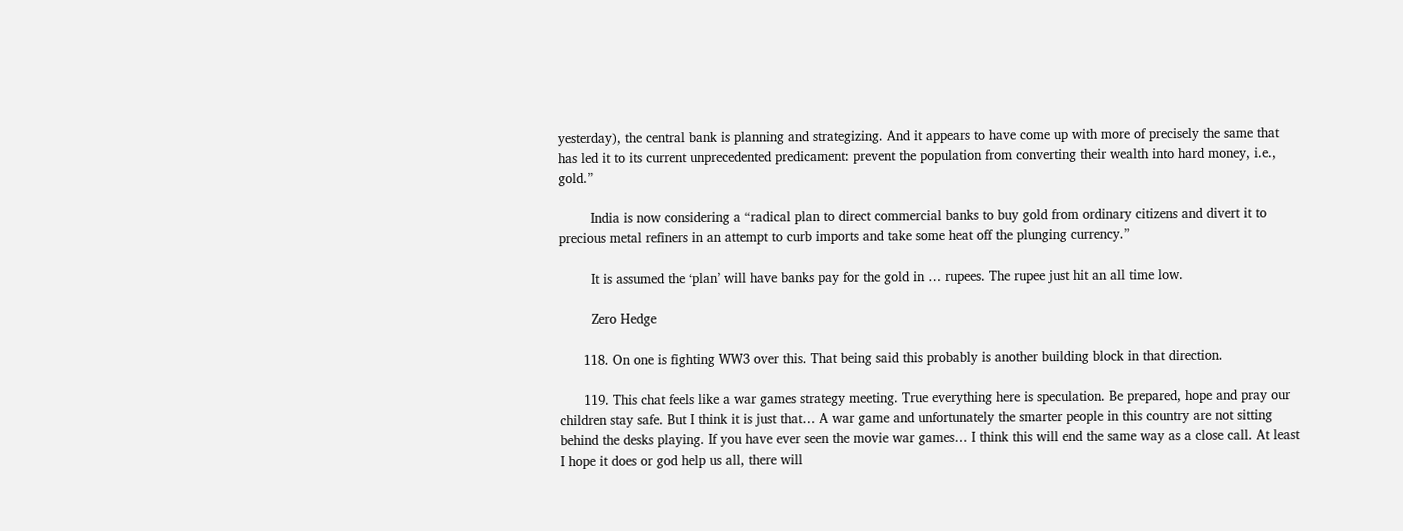yesterday), the central bank is planning and strategizing. And it appears to have come up with more of precisely the same that has led it to its current unprecedented predicament: prevent the population from converting their wealth into hard money, i.e., gold.”

        India is now considering a “radical plan to direct commercial banks to buy gold from ordinary citizens and divert it to precious metal refiners in an attempt to curb imports and take some heat off the plunging currency.”

        It is assumed the ‘plan’ will have banks pay for the gold in … rupees. The rupee just hit an all time low.

        Zero Hedge

      118. On one is fighting WW3 over this. That being said this probably is another building block in that direction.

      119. This chat feels like a war games strategy meeting. True everything here is speculation. Be prepared, hope and pray our children stay safe. But I think it is just that… A war game and unfortunately the smarter people in this country are not sitting behind the desks playing. If you have ever seen the movie war games… I think this will end the same way as a close call. At least I hope it does or god help us all, there will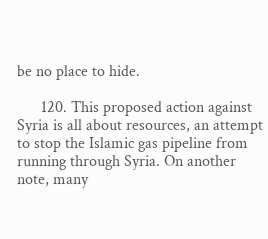be no place to hide.

      120. This proposed action against Syria is all about resources, an attempt to stop the Islamic gas pipeline from running through Syria. On another note, many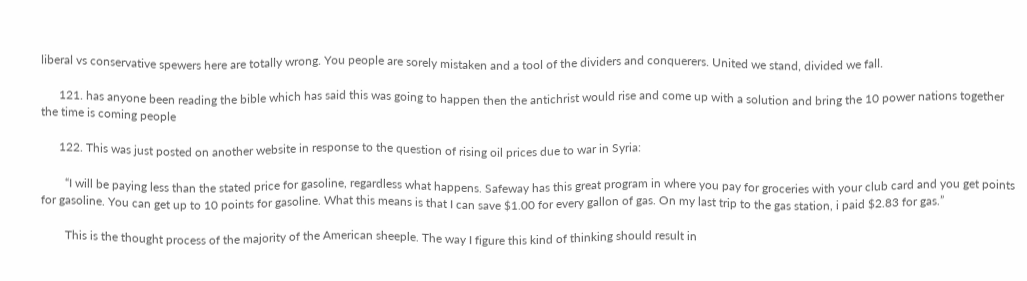liberal vs conservative spewers here are totally wrong. You people are sorely mistaken and a tool of the dividers and conquerers. United we stand, divided we fall.

      121. has anyone been reading the bible which has said this was going to happen then the antichrist would rise and come up with a solution and bring the 10 power nations together the time is coming people

      122. This was just posted on another website in response to the question of rising oil prices due to war in Syria:

        “I will be paying less than the stated price for gasoline, regardless what happens. Safeway has this great program in where you pay for groceries with your club card and you get points for gasoline. You can get up to 10 points for gasoline. What this means is that I can save $1.00 for every gallon of gas. On my last trip to the gas station, i paid $2.83 for gas.”

        This is the thought process of the majority of the American sheeple. The way I figure this kind of thinking should result in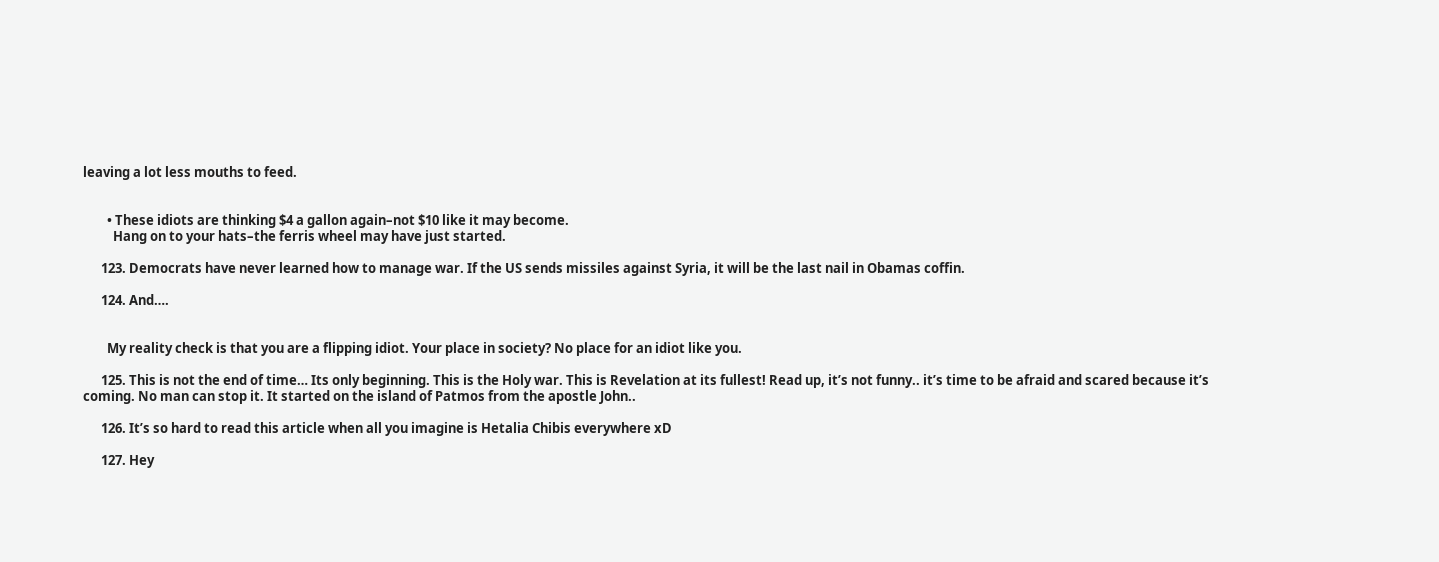leaving a lot less mouths to feed.


        • These idiots are thinking $4 a gallon again–not $10 like it may become.
          Hang on to your hats–the ferris wheel may have just started.

      123. Democrats have never learned how to manage war. If the US sends missiles against Syria, it will be the last nail in Obamas coffin.

      124. And….


        My reality check is that you are a flipping idiot. Your place in society? No place for an idiot like you.

      125. This is not the end of time… Its only beginning. This is the Holy war. This is Revelation at its fullest! Read up, it’s not funny.. it’s time to be afraid and scared because it’s coming. No man can stop it. It started on the island of Patmos from the apostle John..

      126. It’s so hard to read this article when all you imagine is Hetalia Chibis everywhere xD

      127. Hey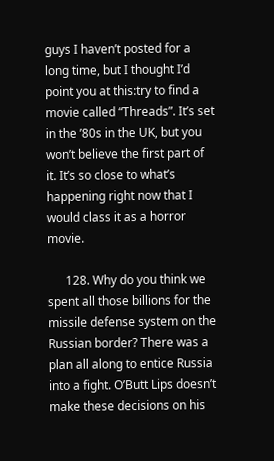guys I haven’t posted for a long time, but I thought I’d point you at this:try to find a movie called “Threads”. It’s set in the ’80s in the UK, but you won’t believe the first part of it. It’s so close to what’s happening right now that I would class it as a horror movie.

      128. Why do you think we spent all those billions for the missile defense system on the Russian border? There was a plan all along to entice Russia into a fight. O’Butt Lips doesn’t make these decisions on his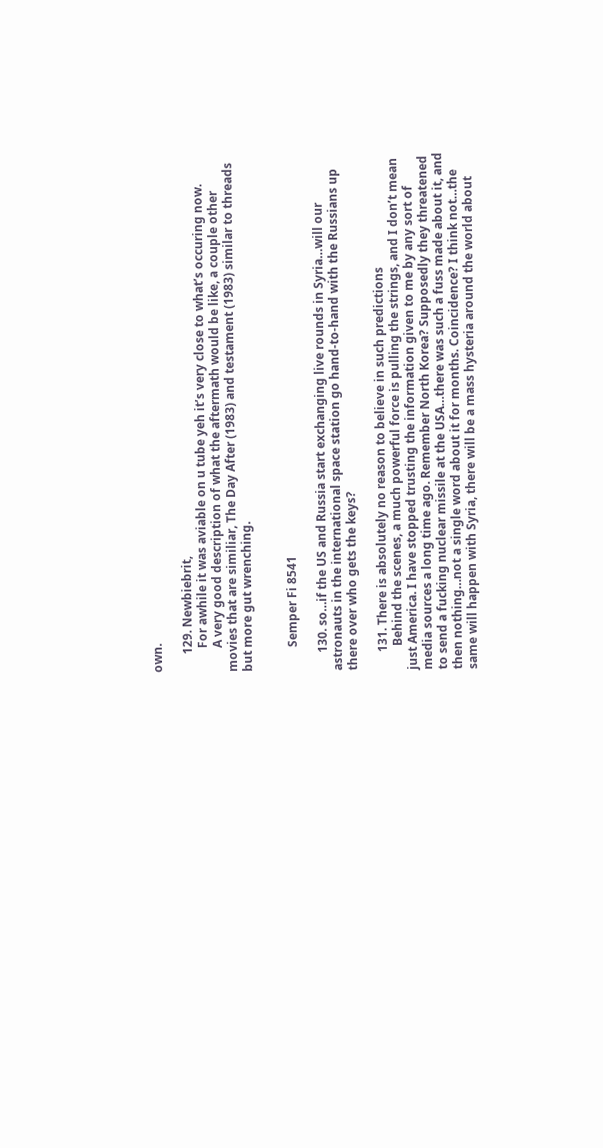own.

      129. Newbiebrit,
        For awhile it was aviable on u tube yeh it’s very close to what’s occuring now.
        A very good description of what the aftermath would be like, a couple other movies that are similiar, The Day After (1983) and testament (1983) similar to threads but more gut wrenching.


        Semper Fi 8541

      130. so…if the US and Russia start exchanging live rounds in Syria…will our astronauts in the international space station go hand-to-hand with the Russians up there over who gets the keys?

      131. There is absolutely no reason to believe in such predictions
        Behind the scenes, a much powerful force is pulling the strings, and I don’t mean just America. I have stopped trusting the information given to me by any sort of media sources a long time ago. Remember North Korea? Supposedly they threatened to send a fucking nuclear missile at the USA…there was such a fuss made about it, and then nothing…not a single word about it for months. Coincidence? I think not…the same will happen with Syria, there will be a mass hysteria around the world about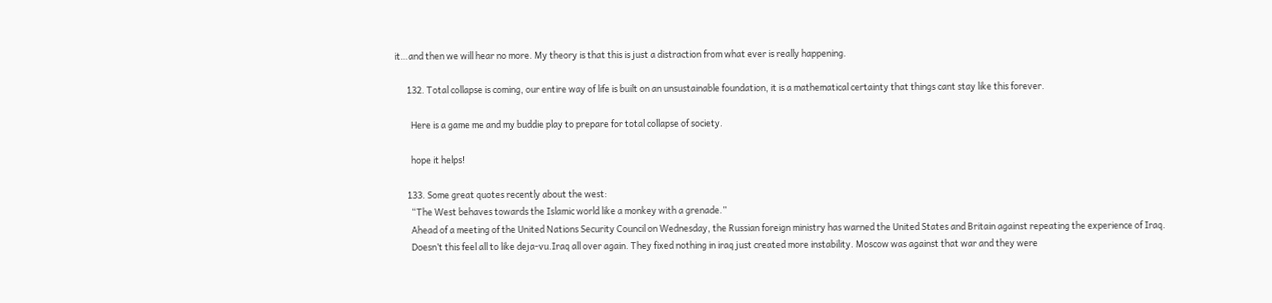it…and then we will hear no more. My theory is that this is just a distraction from what ever is really happening.

      132. Total collapse is coming, our entire way of life is built on an unsustainable foundation, it is a mathematical certainty that things cant stay like this forever.

        Here is a game me and my buddie play to prepare for total collapse of society.

        hope it helps!

      133. Some great quotes recently about the west:
        “The West behaves towards the Islamic world like a monkey with a grenade.”
        Ahead of a meeting of the United Nations Security Council on Wednesday, the Russian foreign ministry has warned the United States and Britain against repeating the experience of Iraq.
        Doesn’t this feel all to like deja-vu.Iraq all over again. They fixed nothing in iraq just created more instability. Moscow was against that war and they were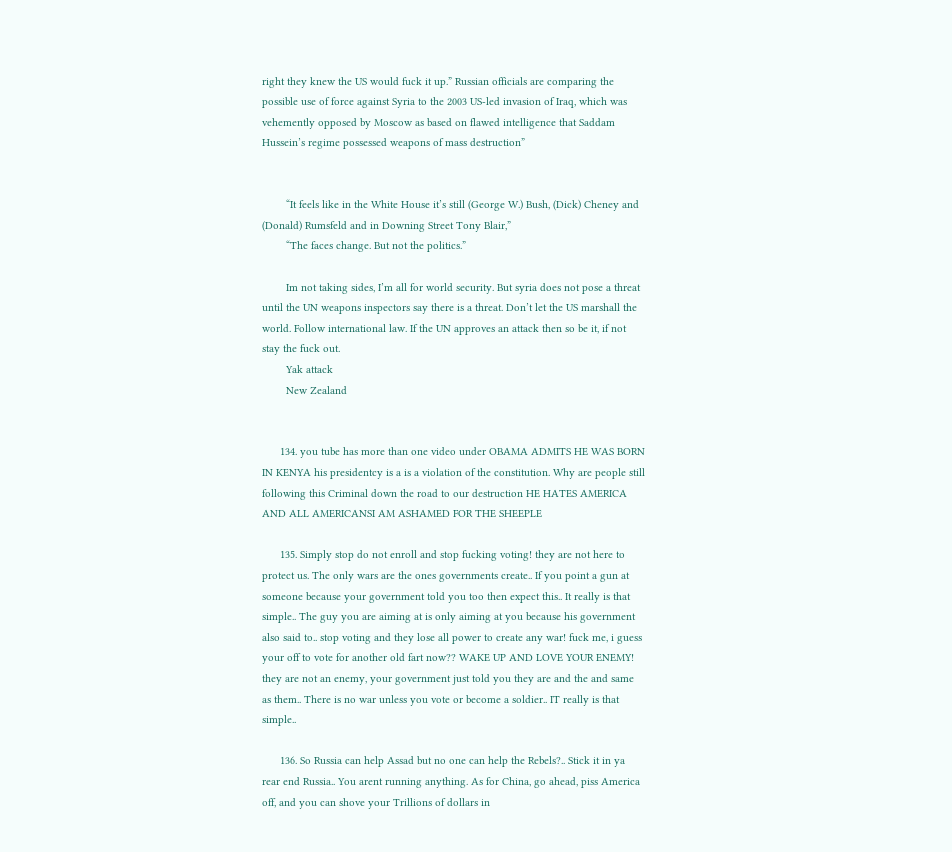right they knew the US would fuck it up.” Russian officials are comparing the possible use of force against Syria to the 2003 US-led invasion of Iraq, which was vehemently opposed by Moscow as based on flawed intelligence that Saddam Hussein’s regime possessed weapons of mass destruction”


        “It feels like in the White House it’s still (George W.) Bush, (Dick) Cheney and (Donald) Rumsfeld and in Downing Street Tony Blair,”
        “The faces change. But not the politics.”

        Im not taking sides, I’m all for world security. But syria does not pose a threat until the UN weapons inspectors say there is a threat. Don’t let the US marshall the world. Follow international law. If the UN approves an attack then so be it, if not stay the fuck out.
        Yak attack
        New Zealand


      134. you tube has more than one video under OBAMA ADMITS HE WAS BORN IN KENYA his presidentcy is a is a violation of the constitution. Why are people still following this Criminal down the road to our destruction HE HATES AMERICA AND ALL AMERICANSI AM ASHAMED FOR THE SHEEPLE

      135. Simply stop do not enroll and stop fucking voting! they are not here to protect us. The only wars are the ones governments create.. If you point a gun at someone because your government told you too then expect this.. It really is that simple.. The guy you are aiming at is only aiming at you because his government also said to.. stop voting and they lose all power to create any war! fuck me, i guess your off to vote for another old fart now?? WAKE UP AND LOVE YOUR ENEMY! they are not an enemy, your government just told you they are and the and same as them.. There is no war unless you vote or become a soldier.. IT really is that simple..

      136. So Russia can help Assad but no one can help the Rebels?.. Stick it in ya rear end Russia.. You arent running anything. As for China, go ahead, piss America off, and you can shove your Trillions of dollars in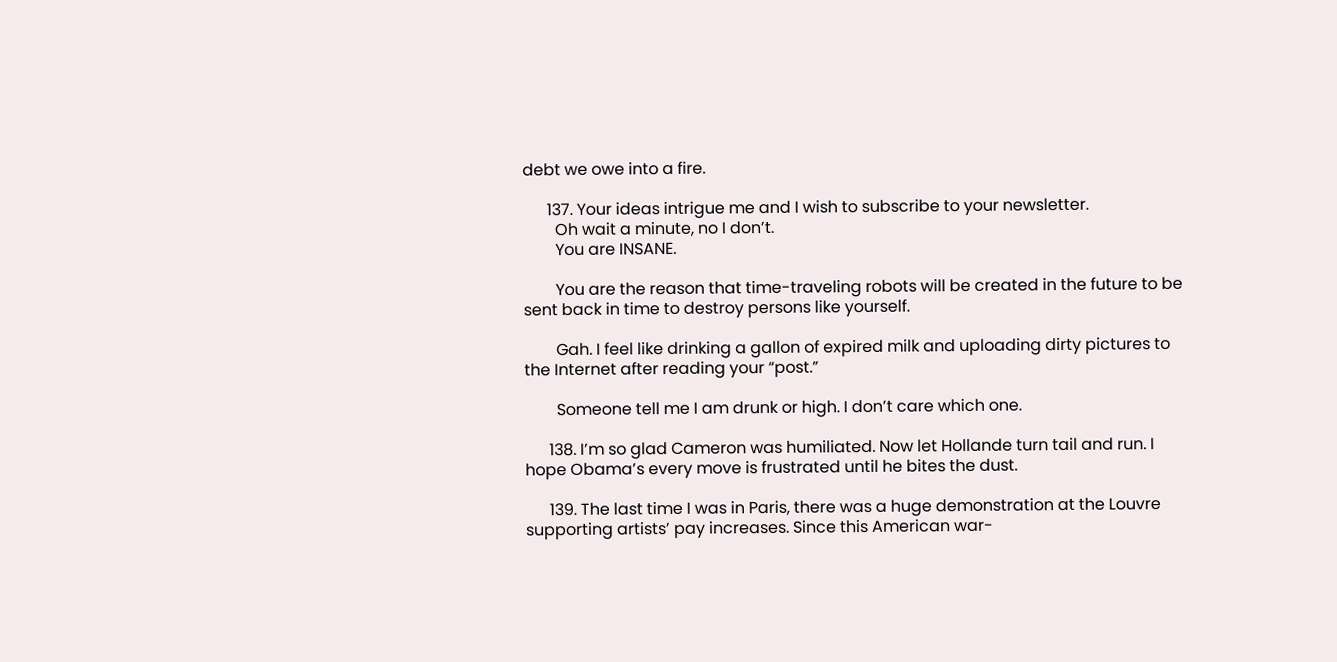debt we owe into a fire.

      137. Your ideas intrigue me and I wish to subscribe to your newsletter.
        Oh wait a minute, no I don’t.
        You are INSANE.

        You are the reason that time-traveling robots will be created in the future to be sent back in time to destroy persons like yourself.

        Gah. I feel like drinking a gallon of expired milk and uploading dirty pictures to the Internet after reading your “post.”

        Someone tell me I am drunk or high. I don’t care which one.

      138. I’m so glad Cameron was humiliated. Now let Hollande turn tail and run. I hope Obama’s every move is frustrated until he bites the dust.

      139. The last time I was in Paris, there was a huge demonstration at the Louvre supporting artists’ pay increases. Since this American war-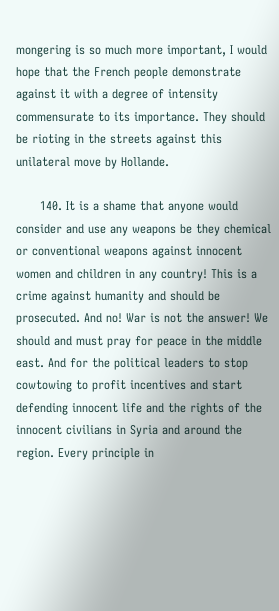mongering is so much more important, I would hope that the French people demonstrate against it with a degree of intensity commensurate to its importance. They should be rioting in the streets against this unilateral move by Hollande.

      140. It is a shame that anyone would consider and use any weapons be they chemical or conventional weapons against innocent women and children in any country! This is a crime against humanity and should be prosecuted. And no! War is not the answer! We should and must pray for peace in the middle east. And for the political leaders to stop cowtowing to profit incentives and start defending innocent life and the rights of the innocent civilians in Syria and around the region. Every principle in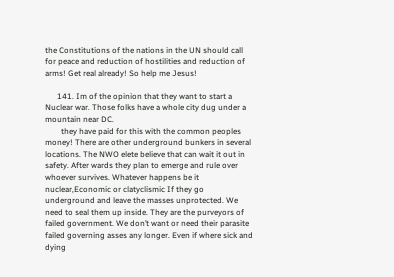the Constitutions of the nations in the UN should call for peace and reduction of hostilities and reduction of arms! Get real already! So help me Jesus!

      141. Im of the opinion that they want to start a Nuclear war. Those folks have a whole city dug under a mountain near DC.
        they have paid for this with the common peoples money! There are other underground bunkers in several locations. The NWO elete believe that can wait it out in safety. After wards they plan to emerge and rule over whoever survives. Whatever happens be it nuclear,Economic or clatyclismic If they go underground and leave the masses unprotected. We need to seal them up inside. They are the purveyors of failed government. We don’t want or need their parasite failed governing asses any longer. Even if where sick and dying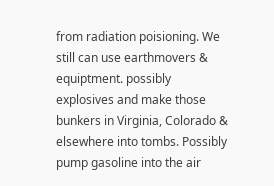from radiation poisioning. We still can use earthmovers & equiptment. possibly explosives and make those bunkers in Virginia, Colorado & elsewhere into tombs. Possibly pump gasoline into the air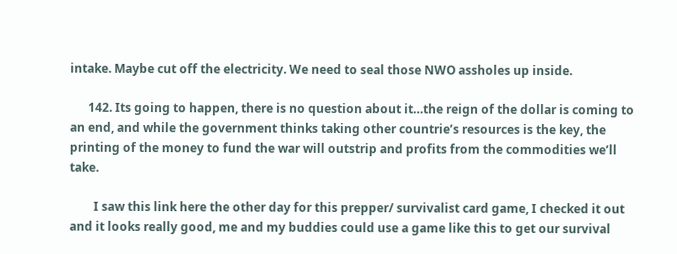intake. Maybe cut off the electricity. We need to seal those NWO assholes up inside.

      142. Its going to happen, there is no question about it…the reign of the dollar is coming to an end, and while the government thinks taking other countrie’s resources is the key, the printing of the money to fund the war will outstrip and profits from the commodities we’ll take.

        I saw this link here the other day for this prepper/ survivalist card game, I checked it out and it looks really good, me and my buddies could use a game like this to get our survival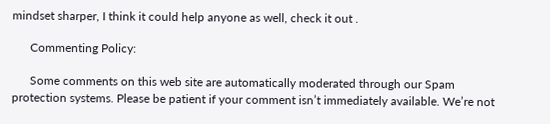mindset sharper, I think it could help anyone as well, check it out .

      Commenting Policy:

      Some comments on this web site are automatically moderated through our Spam protection systems. Please be patient if your comment isn’t immediately available. We’re not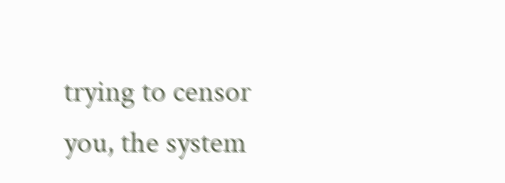trying to censor you, the system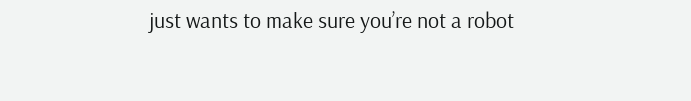just wants to make sure you’re not a robot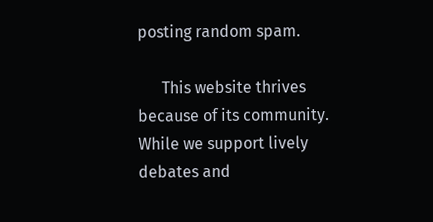posting random spam.

      This website thrives because of its community. While we support lively debates and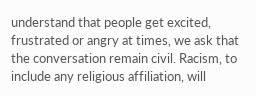understand that people get excited, frustrated or angry at times, we ask that the conversation remain civil. Racism, to include any religious affiliation, will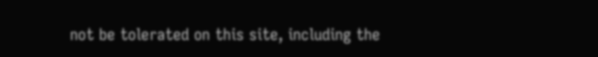not be tolerated on this site, including the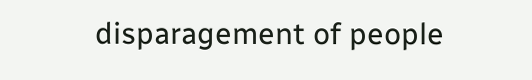disparagement of people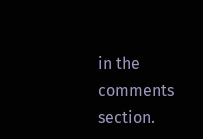in the comments section.